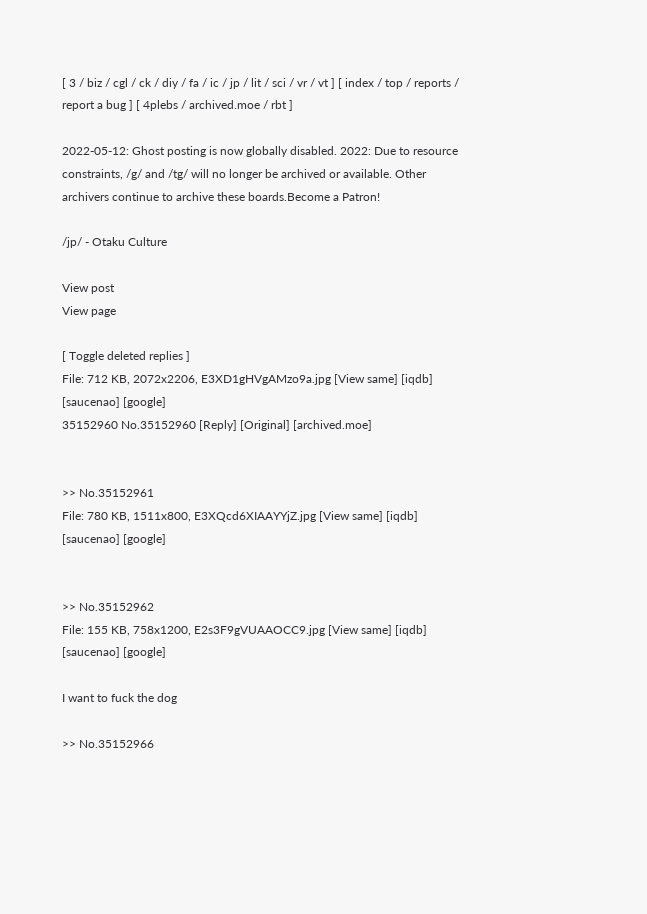[ 3 / biz / cgl / ck / diy / fa / ic / jp / lit / sci / vr / vt ] [ index / top / reports / report a bug ] [ 4plebs / archived.moe / rbt ]

2022-05-12: Ghost posting is now globally disabled. 2022: Due to resource constraints, /g/ and /tg/ will no longer be archived or available. Other archivers continue to archive these boards.Become a Patron!

/jp/ - Otaku Culture

View post
View page

[ Toggle deleted replies ]
File: 712 KB, 2072x2206, E3XD1gHVgAMzo9a.jpg [View same] [iqdb] [saucenao] [google]
35152960 No.35152960 [Reply] [Original] [archived.moe]


>> No.35152961
File: 780 KB, 1511x800, E3XQcd6XIAAYYjZ.jpg [View same] [iqdb] [saucenao] [google]


>> No.35152962
File: 155 KB, 758x1200, E2s3F9gVUAAOCC9.jpg [View same] [iqdb] [saucenao] [google]

I want to fuck the dog

>> No.35152966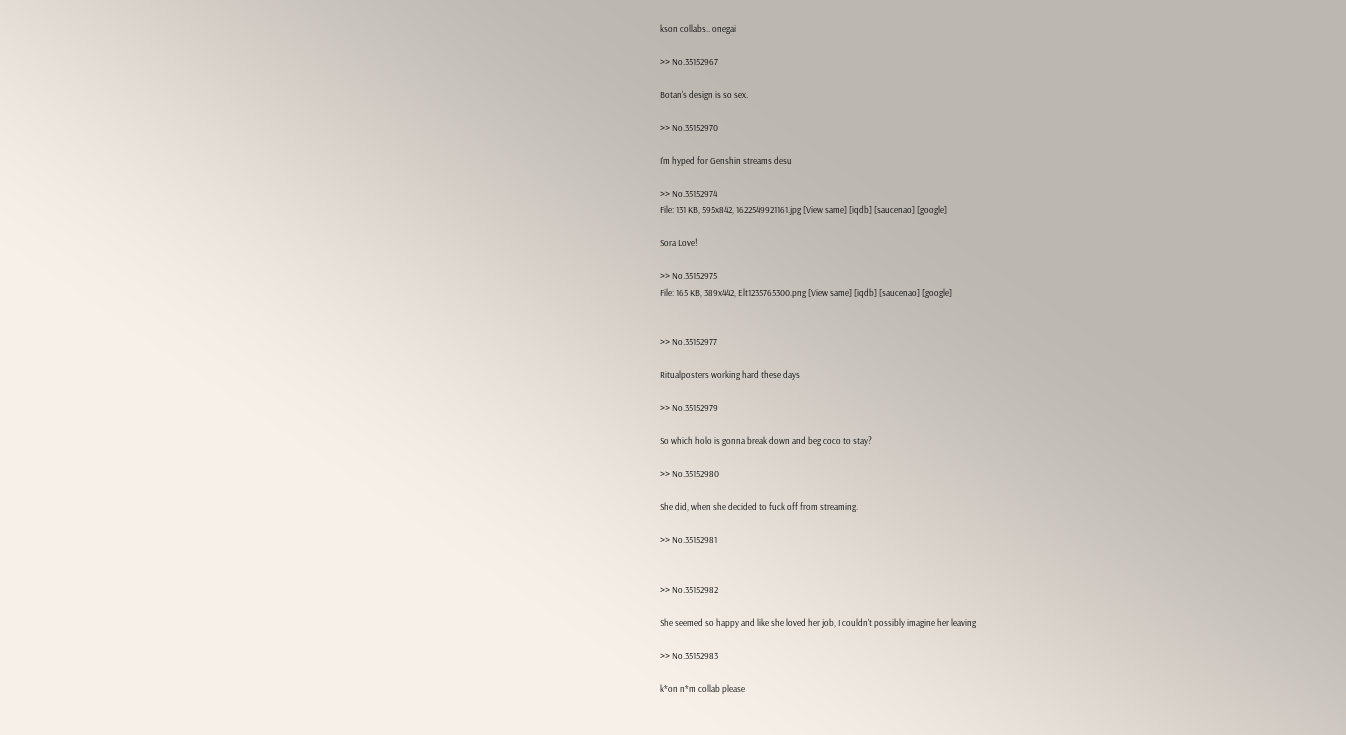kson collabs.. onegai

>> No.35152967

Botan's design is so sex.

>> No.35152970

I'm hyped for Genshin streams desu

>> No.35152974
File: 131 KB, 595x842, 1622549921161.jpg [View same] [iqdb] [saucenao] [google]

Sora Love!

>> No.35152975
File: 165 KB, 389x442, Elt1235765300.png [View same] [iqdb] [saucenao] [google]


>> No.35152977

Ritualposters working hard these days

>> No.35152979

So which holo is gonna break down and beg coco to stay?

>> No.35152980

She did, when she decided to fuck off from streaming.

>> No.35152981


>> No.35152982

She seemed so happy and like she loved her job, I couldn't possibly imagine her leaving

>> No.35152983

k*on n*m collab please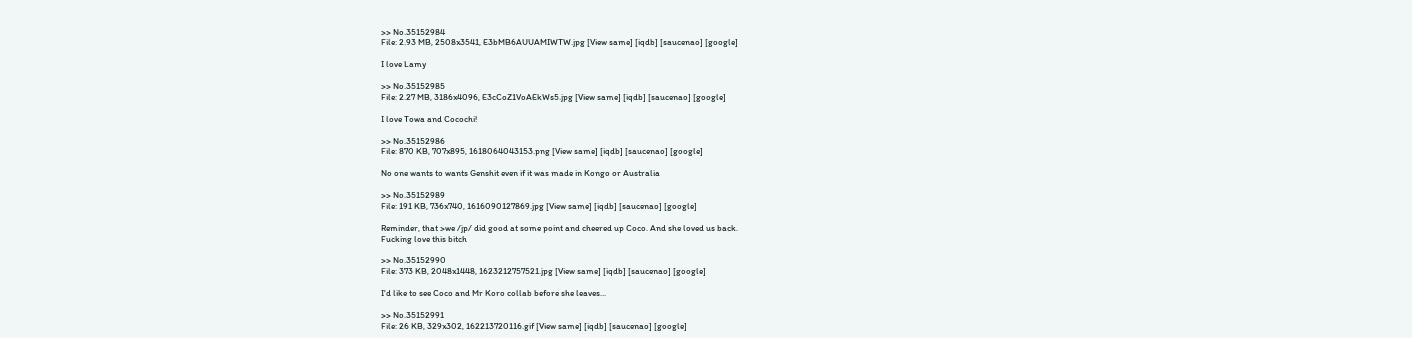>> No.35152984
File: 2.93 MB, 2508x3541, E3bMB6AUUAMIWTW.jpg [View same] [iqdb] [saucenao] [google]

I love Lamy

>> No.35152985
File: 2.27 MB, 3186x4096, E3cCoZ1VoAEkWs5.jpg [View same] [iqdb] [saucenao] [google]

I love Towa and Cocochi!

>> No.35152986
File: 870 KB, 707x895, 1618064043153.png [View same] [iqdb] [saucenao] [google]

No one wants to wants Genshit even if it was made in Kongo or Australia

>> No.35152989
File: 191 KB, 736x740, 1616090127869.jpg [View same] [iqdb] [saucenao] [google]

Reminder, that >we /jp/ did good at some point and cheered up Coco. And she loved us back.
Fucking love this bitch

>> No.35152990
File: 373 KB, 2048x1448, 1623212757521.jpg [View same] [iqdb] [saucenao] [google]

I'd like to see Coco and Mr Koro collab before she leaves...

>> No.35152991
File: 26 KB, 329x302, 162213720116.gif [View same] [iqdb] [saucenao] [google]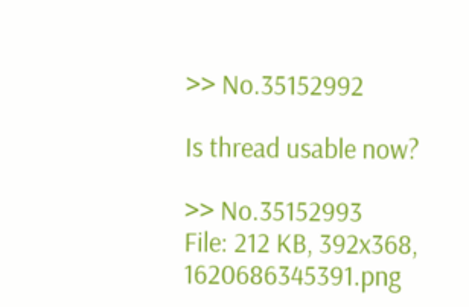>> No.35152992

Is thread usable now?

>> No.35152993
File: 212 KB, 392x368, 1620686345391.png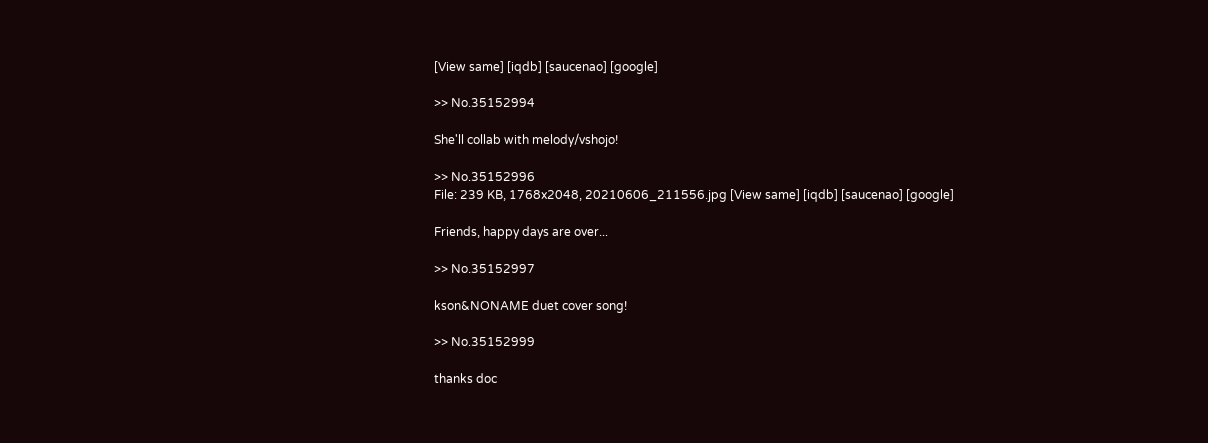[View same] [iqdb] [saucenao] [google]

>> No.35152994

She'll collab with melody/vshojo!

>> No.35152996
File: 239 KB, 1768x2048, 20210606_211556.jpg [View same] [iqdb] [saucenao] [google]

Friends, happy days are over...

>> No.35152997

kson&NONAME duet cover song!

>> No.35152999

thanks doc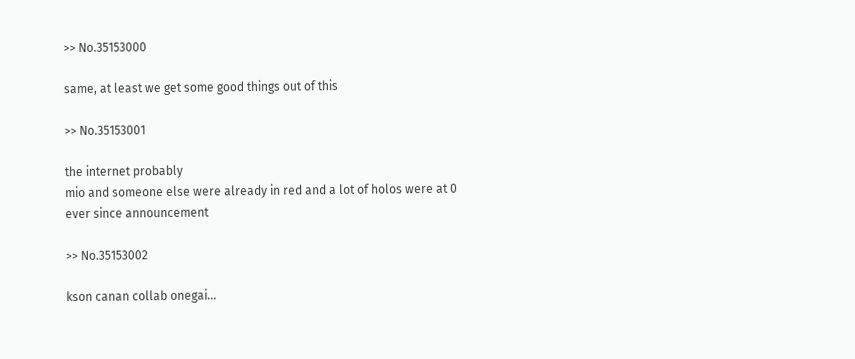>> No.35153000

same, at least we get some good things out of this

>> No.35153001

the internet probably
mio and someone else were already in red and a lot of holos were at 0 ever since announcement

>> No.35153002

kson canan collab onegai...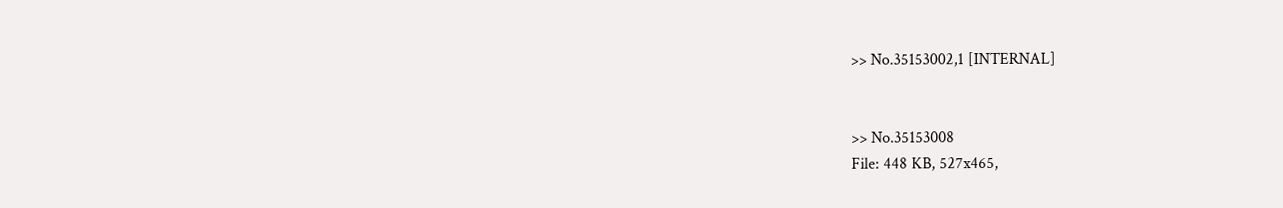>> No.35153002,1 [INTERNAL]


>> No.35153008
File: 448 KB, 527x465,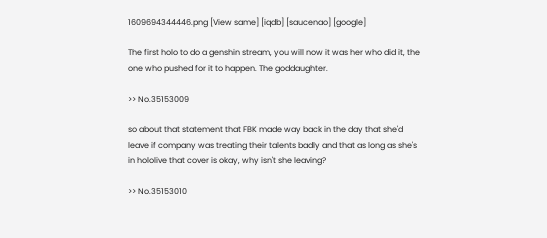1609694344446.png [View same] [iqdb] [saucenao] [google]

The first holo to do a genshin stream, you will now it was her who did it, the one who pushed for it to happen. The goddaughter.

>> No.35153009

so about that statement that FBK made way back in the day that she'd leave if company was treating their talents badly and that as long as she's in hololive that cover is okay, why isn't she leaving?

>> No.35153010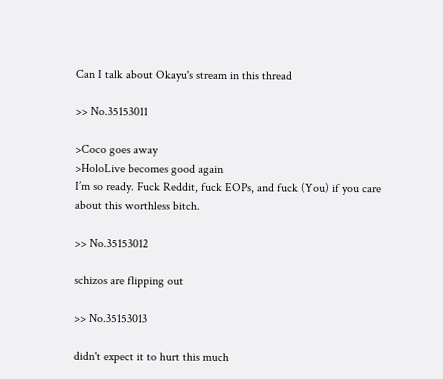Can I talk about Okayu's stream in this thread

>> No.35153011

>Coco goes away
>HoloLive becomes good again
I’m so ready. Fuck Reddit, fuck EOPs, and fuck (You) if you care about this worthless bitch.

>> No.35153012

schizos are flipping out

>> No.35153013

didn't expect it to hurt this much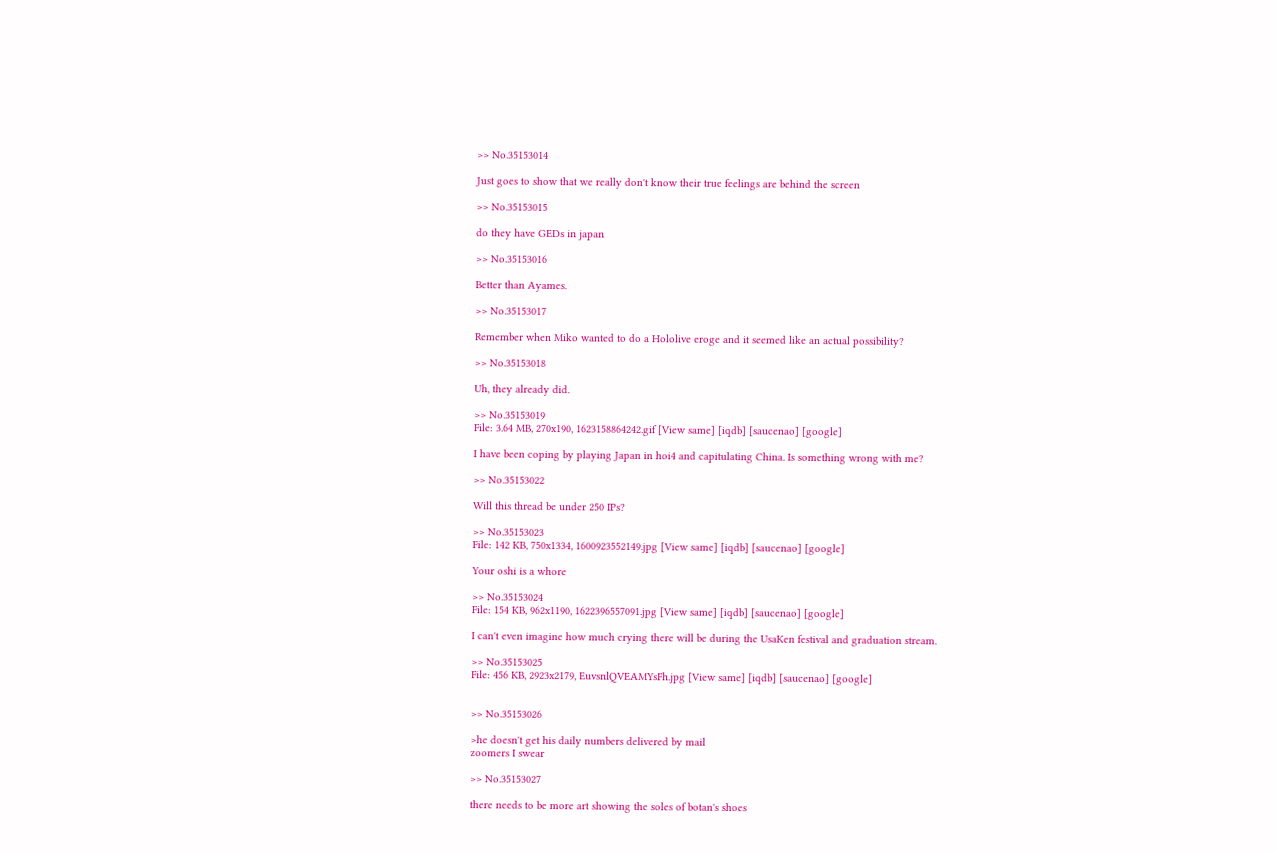>> No.35153014

Just goes to show that we really don't know their true feelings are behind the screen

>> No.35153015

do they have GEDs in japan

>> No.35153016

Better than Ayames.

>> No.35153017

Remember when Miko wanted to do a Hololive eroge and it seemed like an actual possibility?

>> No.35153018

Uh, they already did.

>> No.35153019
File: 3.64 MB, 270x190, 1623158864242.gif [View same] [iqdb] [saucenao] [google]

I have been coping by playing Japan in hoi4 and capitulating China. Is something wrong with me?

>> No.35153022

Will this thread be under 250 IPs?

>> No.35153023
File: 142 KB, 750x1334, 1600923552149.jpg [View same] [iqdb] [saucenao] [google]

Your oshi is a whore

>> No.35153024
File: 154 KB, 962x1190, 1622396557091.jpg [View same] [iqdb] [saucenao] [google]

I can't even imagine how much crying there will be during the UsaKen festival and graduation stream.

>> No.35153025
File: 456 KB, 2923x2179, EuvsnlQVEAMYsFh.jpg [View same] [iqdb] [saucenao] [google]


>> No.35153026

>he doesn't get his daily numbers delivered by mail
zoomers I swear

>> No.35153027

there needs to be more art showing the soles of botan's shoes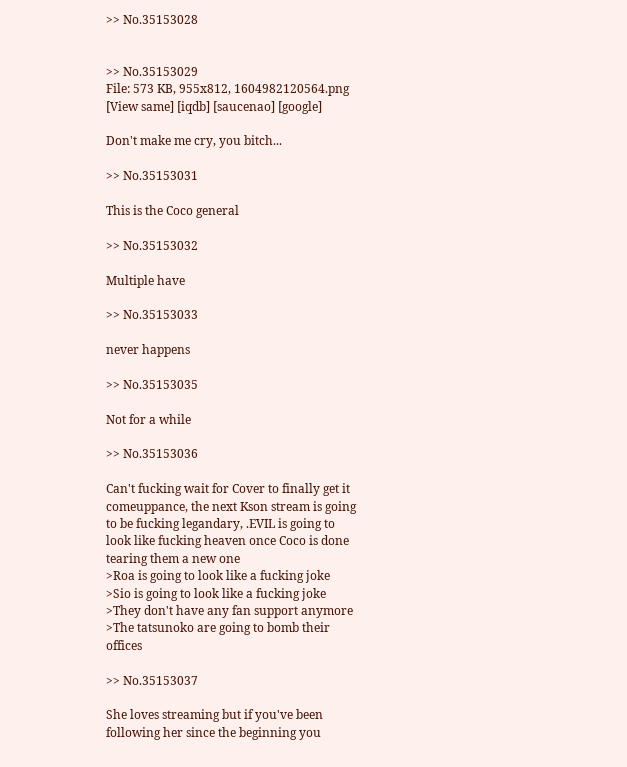>> No.35153028


>> No.35153029
File: 573 KB, 955x812, 1604982120564.png [View same] [iqdb] [saucenao] [google]

Don't make me cry, you bitch...

>> No.35153031

This is the Coco general

>> No.35153032

Multiple have

>> No.35153033

never happens

>> No.35153035

Not for a while

>> No.35153036

Can't fucking wait for Cover to finally get it comeuppance, the next Kson stream is going to be fucking legandary, .EVIL is going to look like fucking heaven once Coco is done tearing them a new one
>Roa is going to look like a fucking joke
>Sio is going to look like a fucking joke
>They don't have any fan support anymore
>The tatsunoko are going to bomb their offices

>> No.35153037

She loves streaming but if you've been following her since the beginning you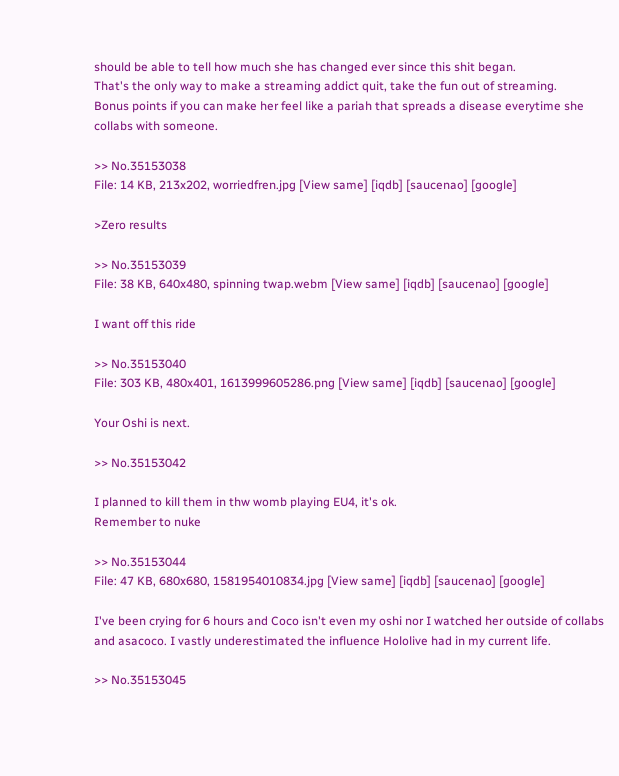should be able to tell how much she has changed ever since this shit began.
That's the only way to make a streaming addict quit, take the fun out of streaming.
Bonus points if you can make her feel like a pariah that spreads a disease everytime she collabs with someone.

>> No.35153038
File: 14 KB, 213x202, worriedfren.jpg [View same] [iqdb] [saucenao] [google]

>Zero results

>> No.35153039
File: 38 KB, 640x480, spinning twap.webm [View same] [iqdb] [saucenao] [google]

I want off this ride

>> No.35153040
File: 303 KB, 480x401, 1613999605286.png [View same] [iqdb] [saucenao] [google]

Your Oshi is next.

>> No.35153042

I planned to kill them in thw womb playing EU4, it's ok.
Remember to nuke

>> No.35153044
File: 47 KB, 680x680, 1581954010834.jpg [View same] [iqdb] [saucenao] [google]

I've been crying for 6 hours and Coco isn't even my oshi nor I watched her outside of collabs and asacoco. I vastly underestimated the influence Hololive had in my current life.

>> No.35153045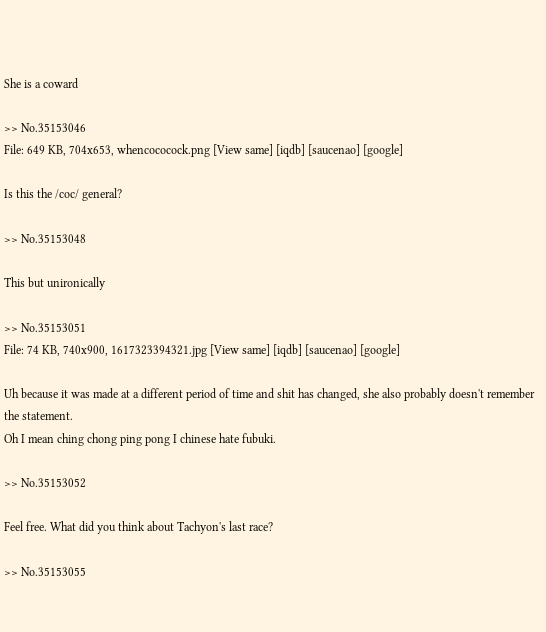She is a coward

>> No.35153046
File: 649 KB, 704x653, whencococock.png [View same] [iqdb] [saucenao] [google]

Is this the /coc/ general?

>> No.35153048

This but unironically

>> No.35153051
File: 74 KB, 740x900, 1617323394321.jpg [View same] [iqdb] [saucenao] [google]

Uh because it was made at a different period of time and shit has changed, she also probably doesn't remember the statement.
Oh I mean ching chong ping pong I chinese hate fubuki.

>> No.35153052

Feel free. What did you think about Tachyon's last race?

>> No.35153055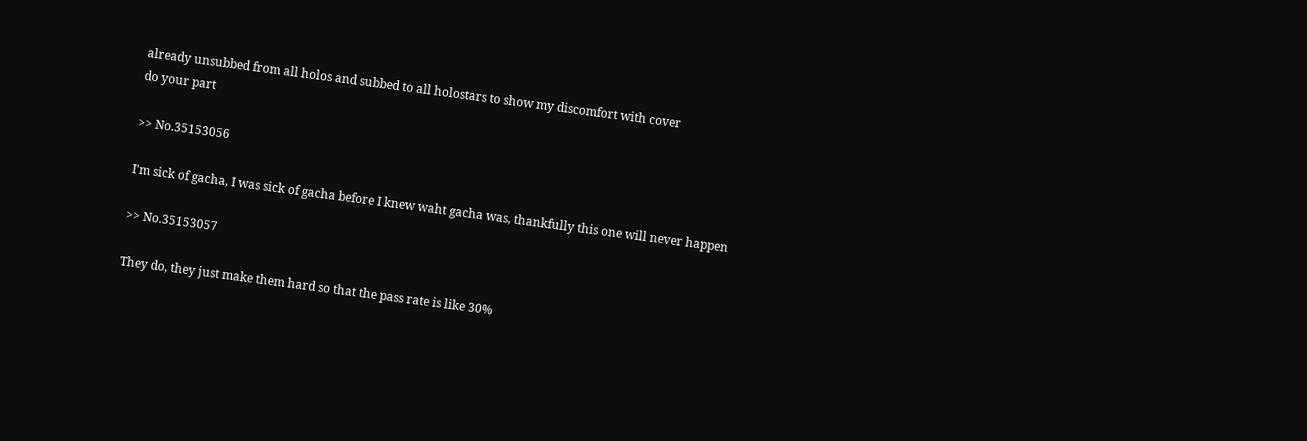already unsubbed from all holos and subbed to all holostars to show my discomfort with cover
do your part

>> No.35153056

I'm sick of gacha, I was sick of gacha before I knew waht gacha was, thankfully this one will never happen

>> No.35153057

They do, they just make them hard so that the pass rate is like 30%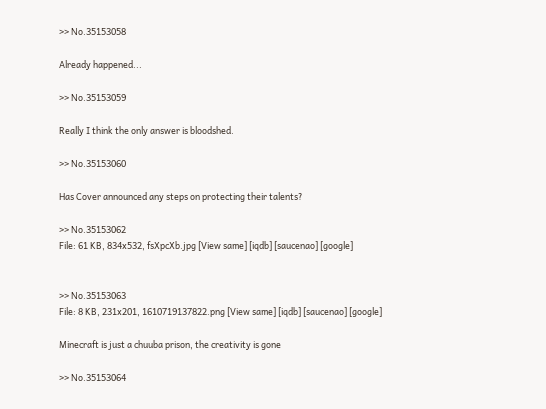>> No.35153058

Already happened...

>> No.35153059

Really I think the only answer is bloodshed.

>> No.35153060

Has Cover announced any steps on protecting their talents?

>> No.35153062
File: 61 KB, 834x532, fsXpcXb.jpg [View same] [iqdb] [saucenao] [google]


>> No.35153063
File: 8 KB, 231x201, 1610719137822.png [View same] [iqdb] [saucenao] [google]

Minecraft is just a chuuba prison, the creativity is gone

>> No.35153064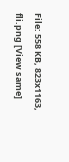File: 558 KB, 823x1163, fli.png [View same]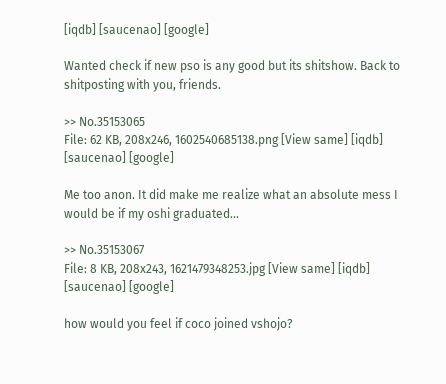[iqdb] [saucenao] [google]

Wanted check if new pso is any good but its shitshow. Back to shitposting with you, friends.

>> No.35153065
File: 62 KB, 208x246, 1602540685138.png [View same] [iqdb] [saucenao] [google]

Me too anon. It did make me realize what an absolute mess I would be if my oshi graduated...

>> No.35153067
File: 8 KB, 208x243, 1621479348253.jpg [View same] [iqdb] [saucenao] [google]

how would you feel if coco joined vshojo?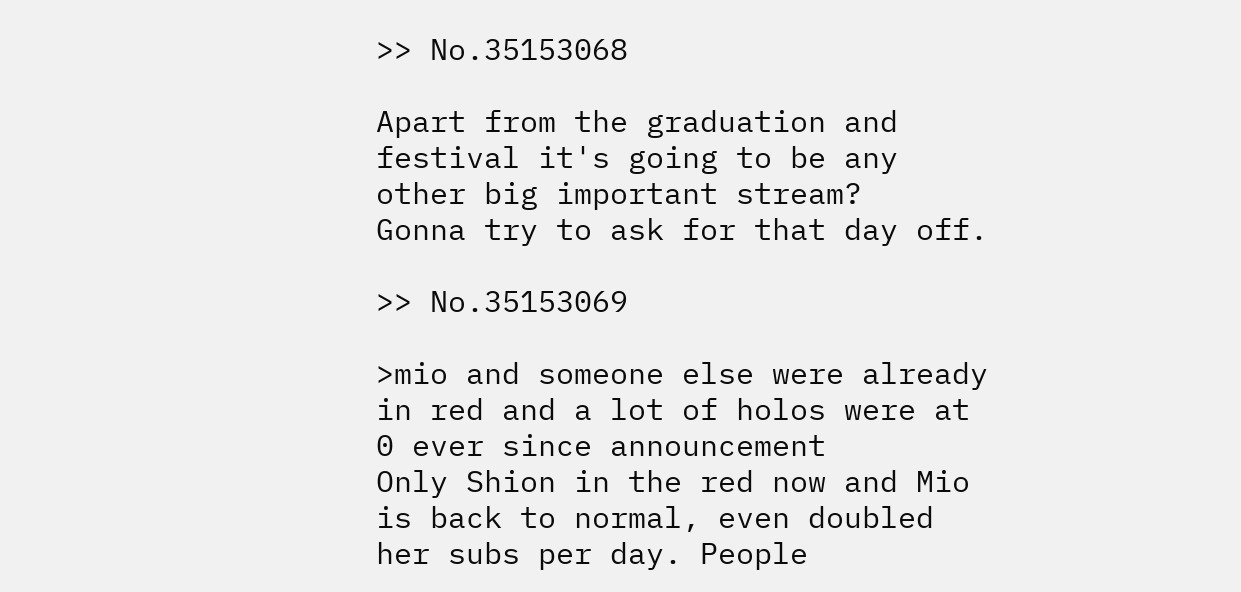>> No.35153068

Apart from the graduation and festival it's going to be any other big important stream?
Gonna try to ask for that day off.

>> No.35153069

>mio and someone else were already in red and a lot of holos were at 0 ever since announcement
Only Shion in the red now and Mio is back to normal, even doubled her subs per day. People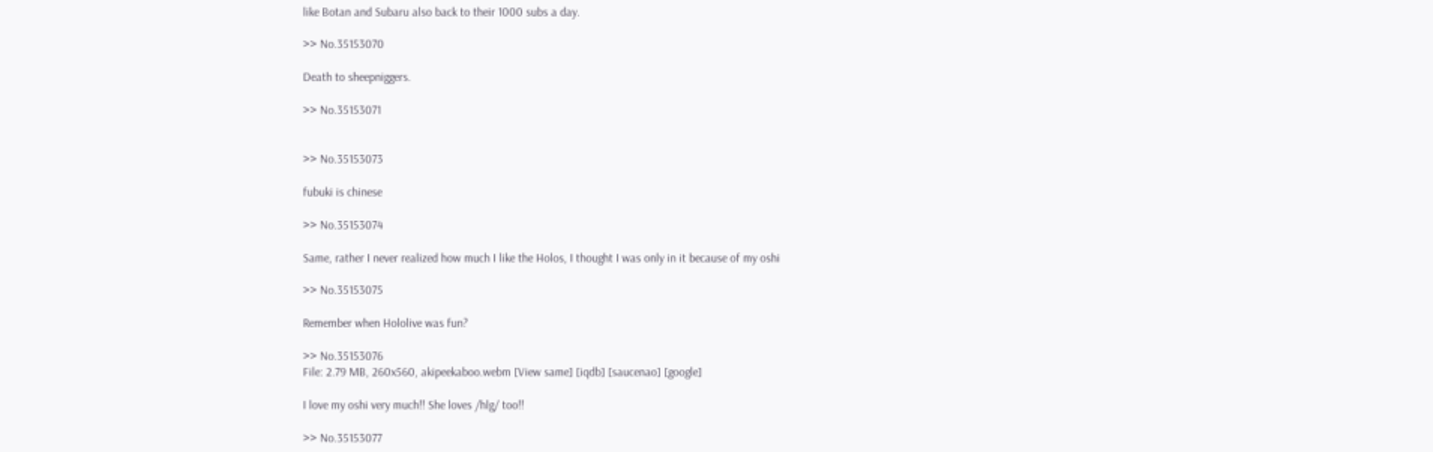like Botan and Subaru also back to their 1000 subs a day.

>> No.35153070

Death to sheepniggers.

>> No.35153071


>> No.35153073

fubuki is chinese

>> No.35153074

Same, rather I never realized how much I like the Holos, I thought I was only in it because of my oshi

>> No.35153075

Remember when Hololive was fun?

>> No.35153076
File: 2.79 MB, 260x560, akipeekaboo.webm [View same] [iqdb] [saucenao] [google]

I love my oshi very much!! She loves /hlg/ too!!

>> No.35153077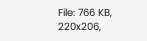File: 766 KB, 220x206,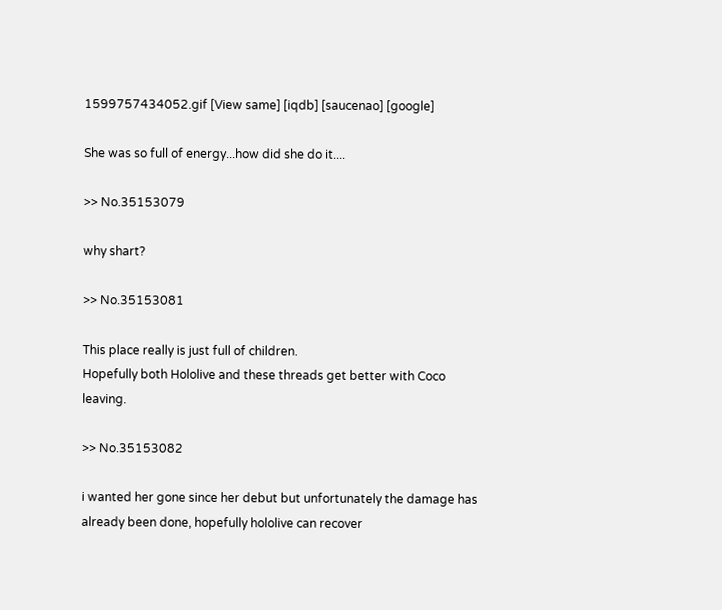1599757434052.gif [View same] [iqdb] [saucenao] [google]

She was so full of energy...how did she do it....

>> No.35153079

why shart?

>> No.35153081

This place really is just full of children.
Hopefully both Hololive and these threads get better with Coco leaving.

>> No.35153082

i wanted her gone since her debut but unfortunately the damage has already been done, hopefully hololive can recover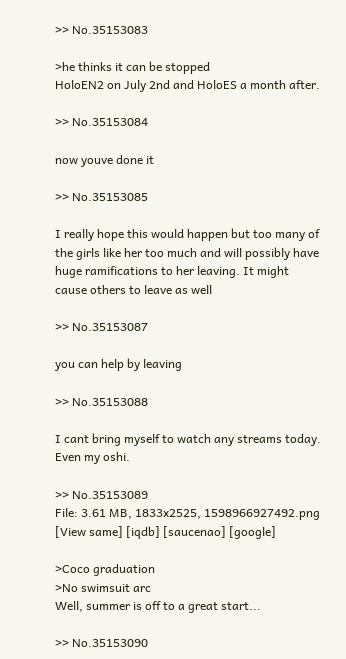>> No.35153083

>he thinks it can be stopped
HoloEN2 on July 2nd and HoloES a month after.

>> No.35153084

now youve done it

>> No.35153085

I really hope this would happen but too many of the girls like her too much and will possibly have huge ramifications to her leaving. It might cause others to leave as well

>> No.35153087

you can help by leaving

>> No.35153088

I cant bring myself to watch any streams today. Even my oshi.

>> No.35153089
File: 3.61 MB, 1833x2525, 1598966927492.png [View same] [iqdb] [saucenao] [google]

>Coco graduation
>No swimsuit arc
Well, summer is off to a great start...

>> No.35153090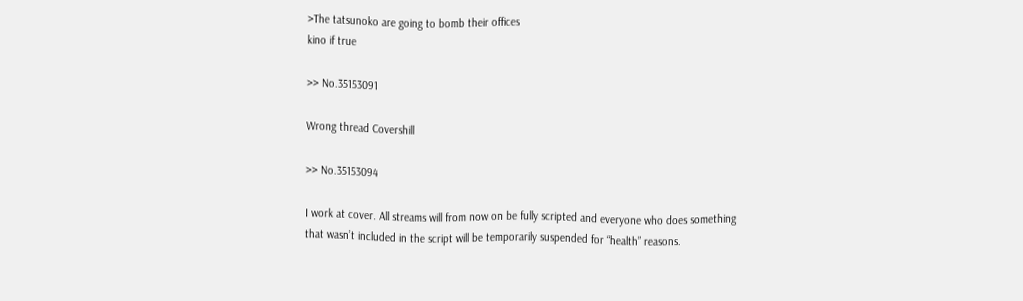>The tatsunoko are going to bomb their offices
kino if true

>> No.35153091

Wrong thread Covershill

>> No.35153094

I work at cover. All streams will from now on be fully scripted and everyone who does something that wasn’t included in the script will be temporarily suspended for “health” reasons.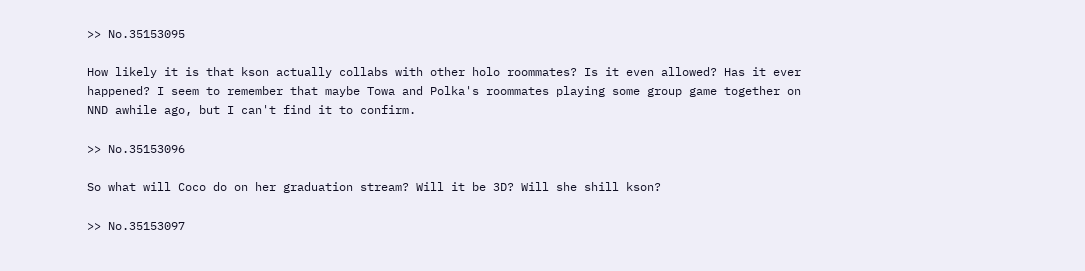>> No.35153095

How likely it is that kson actually collabs with other holo roommates? Is it even allowed? Has it ever happened? I seem to remember that maybe Towa and Polka's roommates playing some group game together on NND awhile ago, but I can't find it to confirm.

>> No.35153096

So what will Coco do on her graduation stream? Will it be 3D? Will she shill kson?

>> No.35153097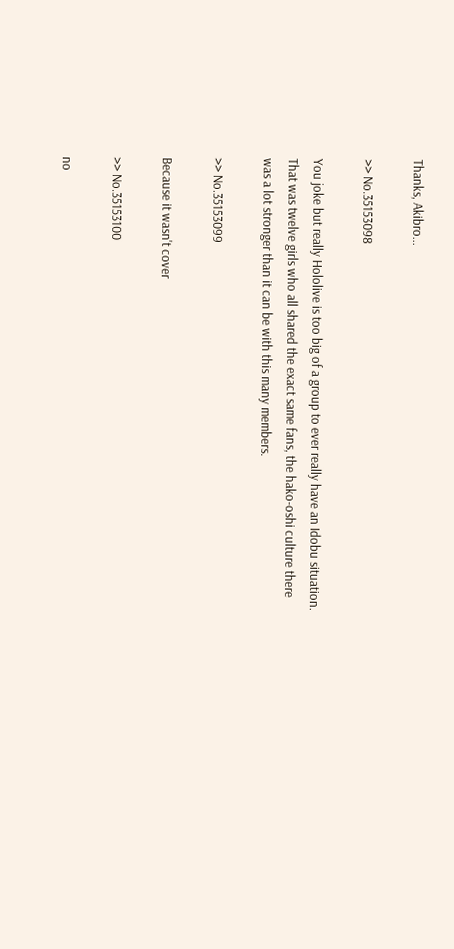Thanks, Akibro...

>> No.35153098

You joke but really Hololive is too big of a group to ever really have an Idobu situation. That was twelve girls who all shared the exact same fans, the hako-oshi culture there was a lot stronger than it can be with this many members.

>> No.35153099

Because it wasn't cover

>> No.35153100

no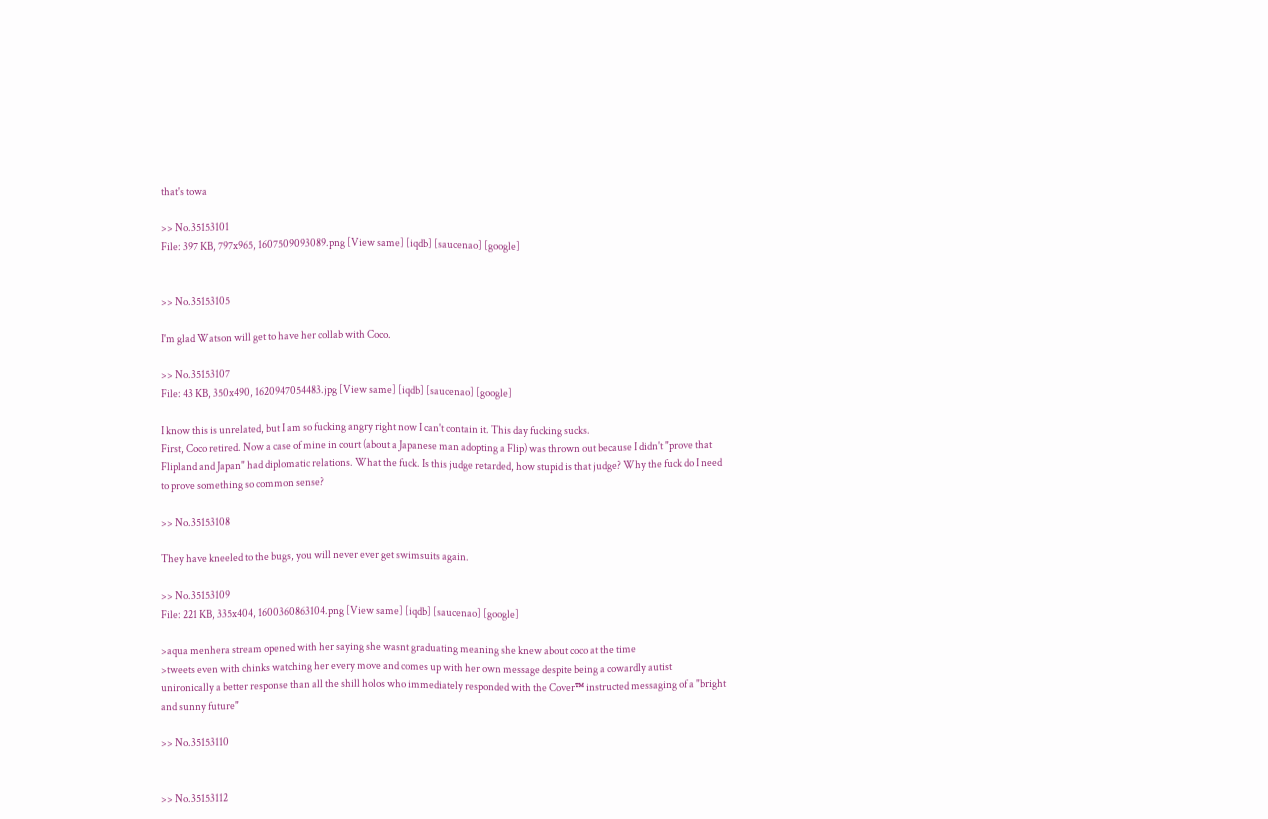that's towa

>> No.35153101
File: 397 KB, 797x965, 1607509093089.png [View same] [iqdb] [saucenao] [google]


>> No.35153105

I'm glad Watson will get to have her collab with Coco.

>> No.35153107
File: 43 KB, 350x490, 1620947054483.jpg [View same] [iqdb] [saucenao] [google]

I know this is unrelated, but I am so fucking angry right now I can't contain it. This day fucking sucks.
First, Coco retired. Now a case of mine in court (about a Japanese man adopting a Flip) was thrown out because I didn't "prove that Flipland and Japan" had diplomatic relations. What the fuck. Is this judge retarded, how stupid is that judge? Why the fuck do I need to prove something so common sense?

>> No.35153108

They have kneeled to the bugs, you will never ever get swimsuits again.

>> No.35153109
File: 221 KB, 335x404, 1600360863104.png [View same] [iqdb] [saucenao] [google]

>aqua menhera stream opened with her saying she wasnt graduating meaning she knew about coco at the time
>tweets even with chinks watching her every move and comes up with her own message despite being a cowardly autist
unironically a better response than all the shill holos who immediately responded with the Cover™ instructed messaging of a "bright and sunny future"

>> No.35153110


>> No.35153112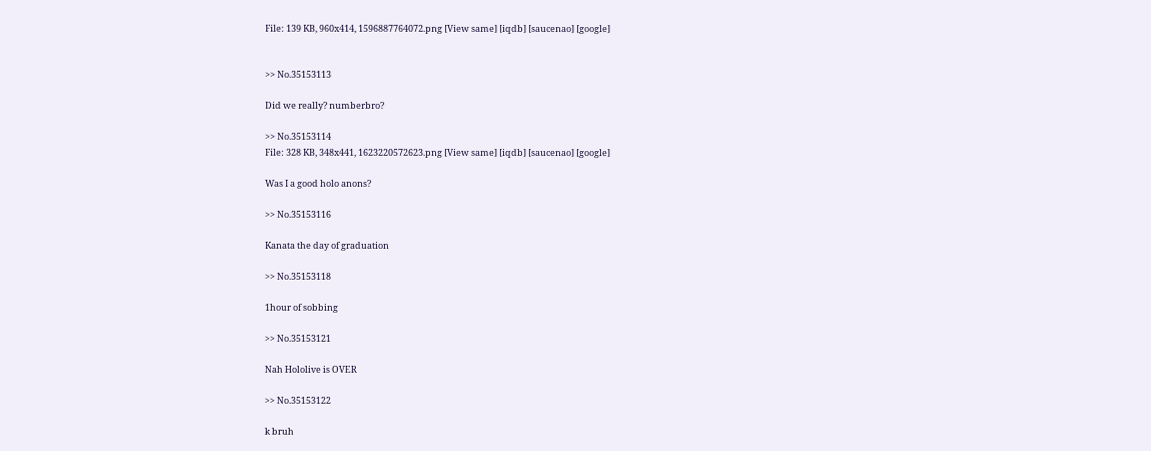File: 139 KB, 960x414, 1596887764072.png [View same] [iqdb] [saucenao] [google]


>> No.35153113

Did we really? numberbro?

>> No.35153114
File: 328 KB, 348x441, 1623220572623.png [View same] [iqdb] [saucenao] [google]

Was I a good holo anons?

>> No.35153116

Kanata the day of graduation

>> No.35153118

1hour of sobbing

>> No.35153121

Nah Hololive is OVER

>> No.35153122

k bruh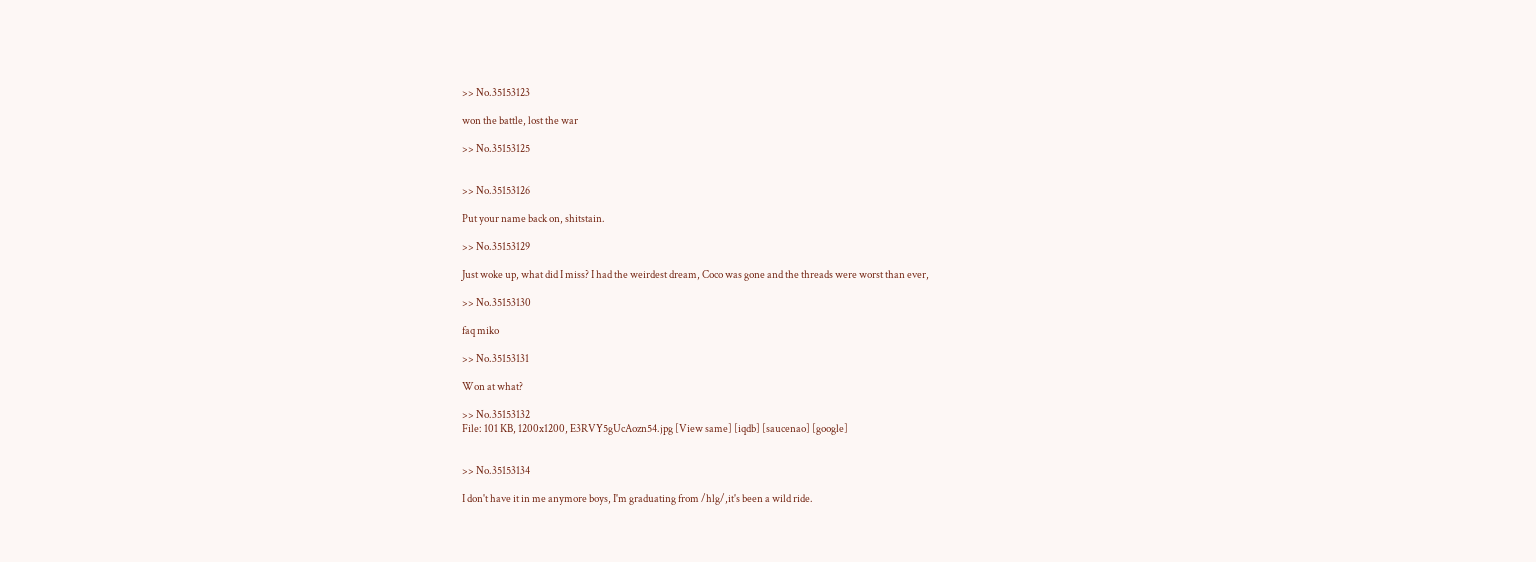>> No.35153123

won the battle, lost the war

>> No.35153125


>> No.35153126

Put your name back on, shitstain.

>> No.35153129

Just woke up, what did I miss? I had the weirdest dream, Coco was gone and the threads were worst than ever,

>> No.35153130

faq miko

>> No.35153131

Won at what?

>> No.35153132
File: 101 KB, 1200x1200, E3RVY5gUcAozn54.jpg [View same] [iqdb] [saucenao] [google]


>> No.35153134

I don't have it in me anymore boys, I'm graduating from /hlg/,it's been a wild ride.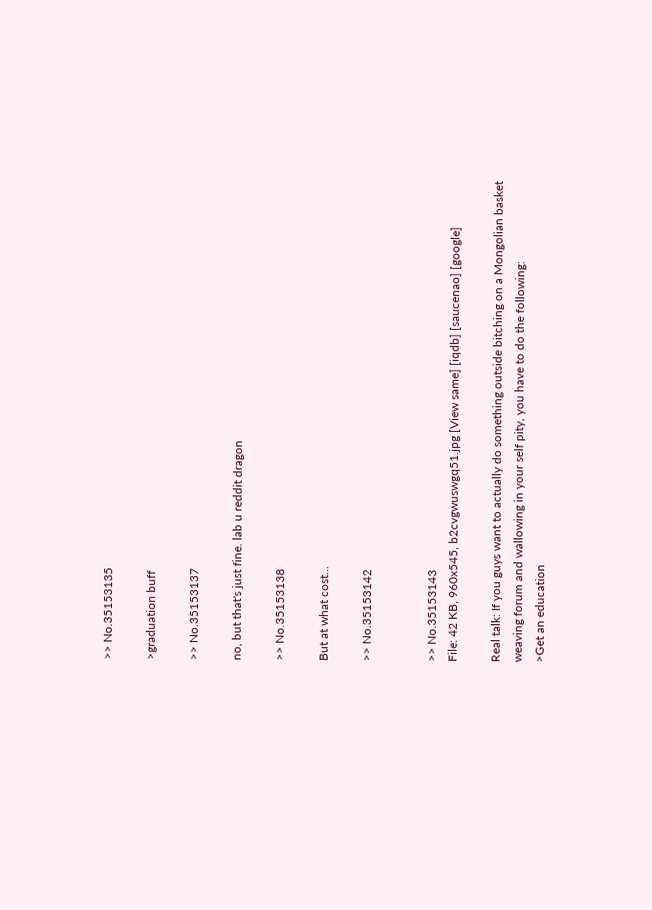>> No.35153135

>graduation buff

>> No.35153137

no, but that's just fine. lab u reddit dragon

>> No.35153138

But at what cost...

>> No.35153142


>> No.35153143
File: 42 KB, 960x545, b2cvgwuswgq51.jpg [View same] [iqdb] [saucenao] [google]

Real talk: If you guys want to actually do something outside bitching on a Mongolian basket weaving forum and wallowing in your self pity, you have to do the following:
>Get an education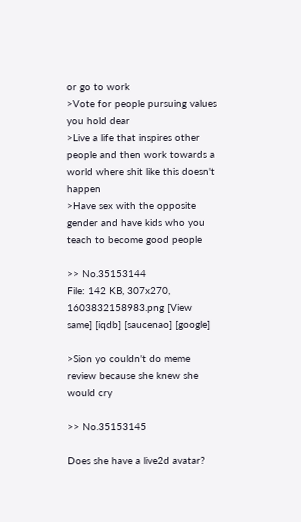or go to work
>Vote for people pursuing values you hold dear
>Live a life that inspires other people and then work towards a world where shit like this doesn't happen
>Have sex with the opposite gender and have kids who you teach to become good people

>> No.35153144
File: 142 KB, 307x270, 1603832158983.png [View same] [iqdb] [saucenao] [google]

>Sion yo couldn't do meme review because she knew she would cry

>> No.35153145

Does she have a live2d avatar?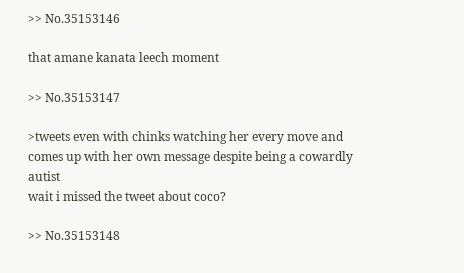>> No.35153146

that amane kanata leech moment

>> No.35153147

>tweets even with chinks watching her every move and comes up with her own message despite being a cowardly autist
wait i missed the tweet about coco?

>> No.35153148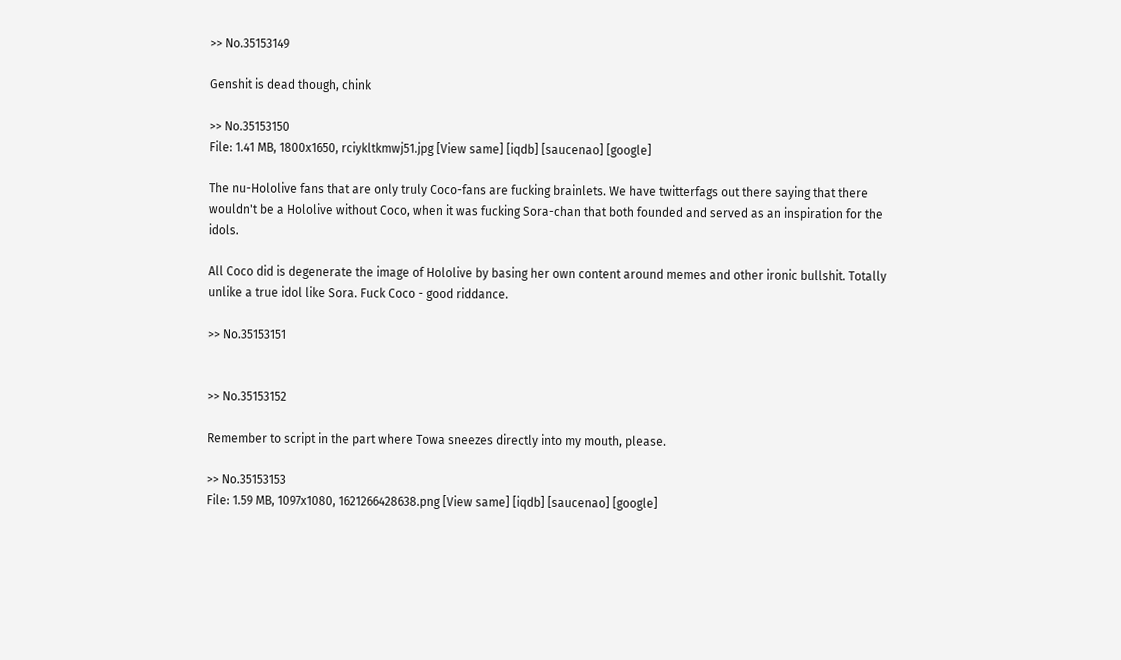>> No.35153149

Genshit is dead though, chink

>> No.35153150
File: 1.41 MB, 1800x1650, rciykltkmwj51.jpg [View same] [iqdb] [saucenao] [google]

The nu-Hololive fans that are only truly Coco-fans are fucking brainlets. We have twitterfags out there saying that there wouldn't be a Hololive without Coco, when it was fucking Sora-chan that both founded and served as an inspiration for the idols.

All Coco did is degenerate the image of Hololive by basing her own content around memes and other ironic bullshit. Totally unlike a true idol like Sora. Fuck Coco - good riddance.

>> No.35153151


>> No.35153152

Remember to script in the part where Towa sneezes directly into my mouth, please.

>> No.35153153
File: 1.59 MB, 1097x1080, 1621266428638.png [View same] [iqdb] [saucenao] [google]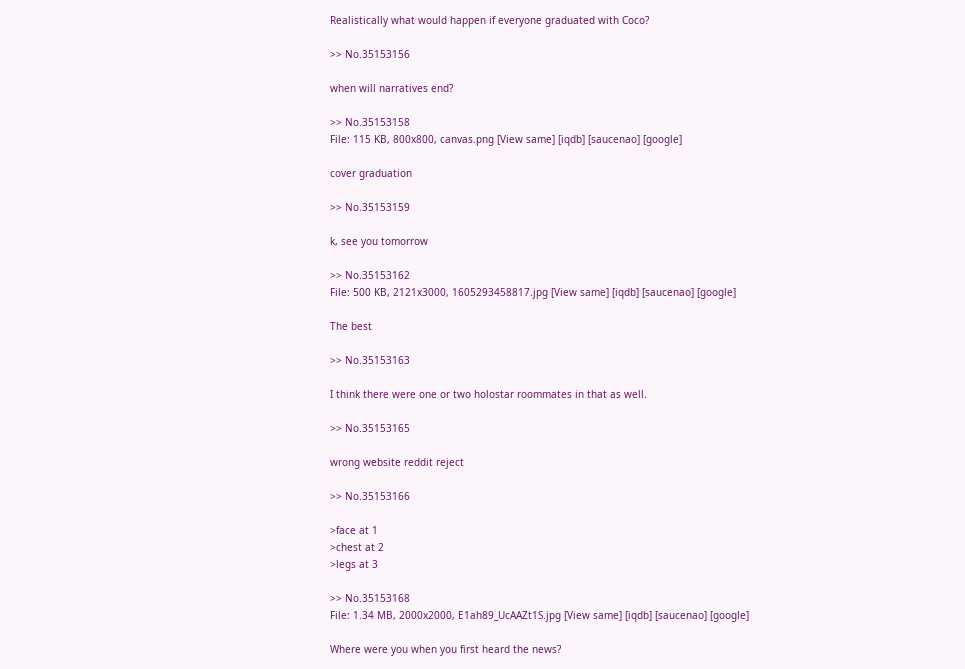Realistically what would happen if everyone graduated with Coco?

>> No.35153156

when will narratives end?

>> No.35153158
File: 115 KB, 800x800, canvas.png [View same] [iqdb] [saucenao] [google]

cover graduation

>> No.35153159

k, see you tomorrow

>> No.35153162
File: 500 KB, 2121x3000, 1605293458817.jpg [View same] [iqdb] [saucenao] [google]

The best

>> No.35153163

I think there were one or two holostar roommates in that as well.

>> No.35153165

wrong website reddit reject

>> No.35153166

>face at 1
>chest at 2
>legs at 3

>> No.35153168
File: 1.34 MB, 2000x2000, E1ah89_UcAAZt1S.jpg [View same] [iqdb] [saucenao] [google]

Where were you when you first heard the news?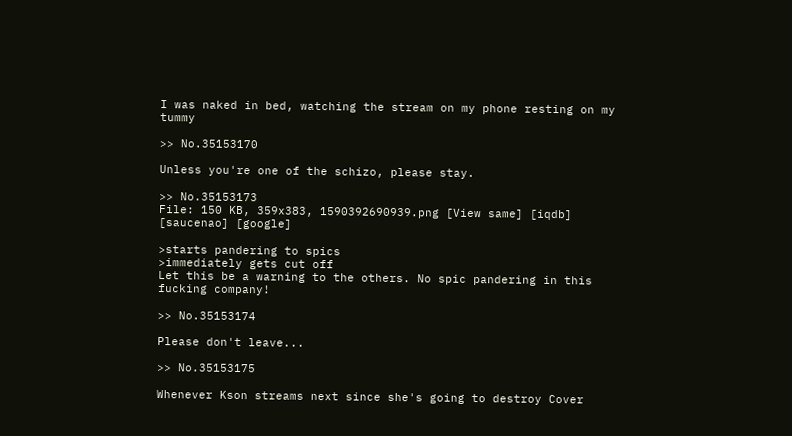I was naked in bed, watching the stream on my phone resting on my tummy

>> No.35153170

Unless you're one of the schizo, please stay.

>> No.35153173
File: 150 KB, 359x383, 1590392690939.png [View same] [iqdb] [saucenao] [google]

>starts pandering to spics
>immediately gets cut off
Let this be a warning to the others. No spic pandering in this fucking company!

>> No.35153174

Please don't leave...

>> No.35153175

Whenever Kson streams next since she's going to destroy Cover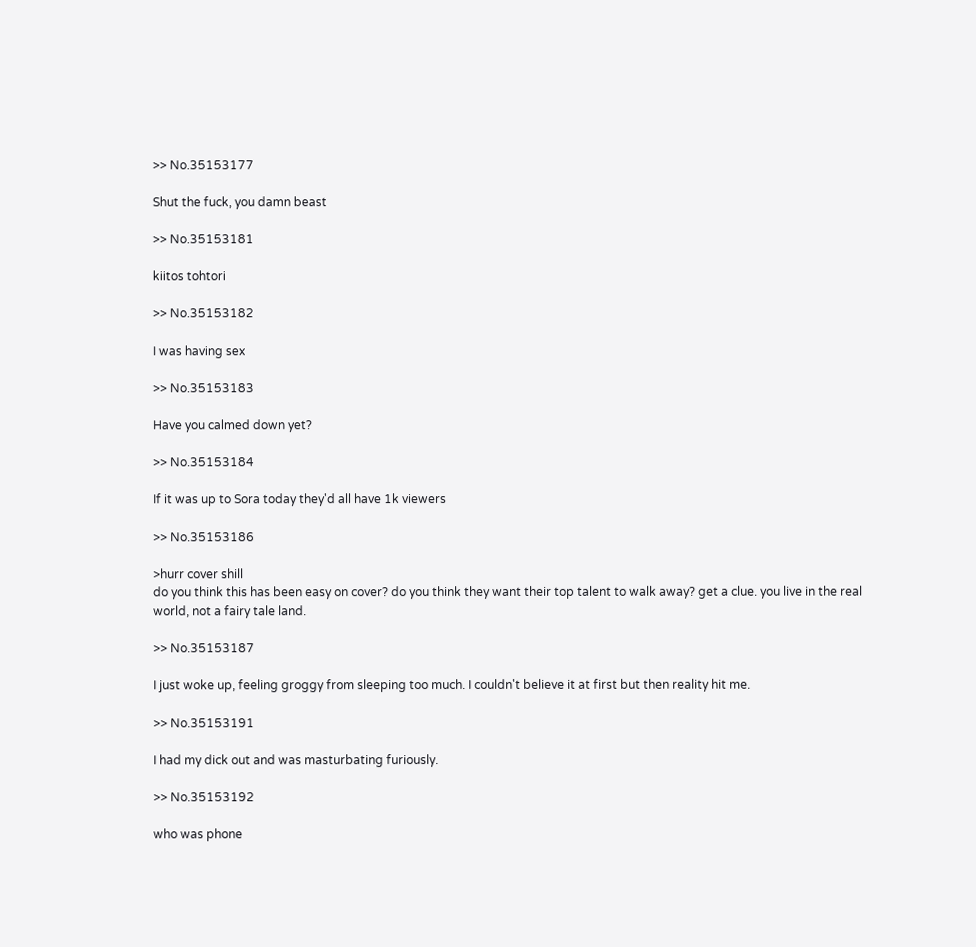>> No.35153177

Shut the fuck, you damn beast

>> No.35153181

kiitos tohtori

>> No.35153182

I was having sex

>> No.35153183

Have you calmed down yet?

>> No.35153184

If it was up to Sora today they'd all have 1k viewers

>> No.35153186

>hurr cover shill
do you think this has been easy on cover? do you think they want their top talent to walk away? get a clue. you live in the real world, not a fairy tale land.

>> No.35153187

I just woke up, feeling groggy from sleeping too much. I couldn't believe it at first but then reality hit me.

>> No.35153191

I had my dick out and was masturbating furiously.

>> No.35153192

who was phone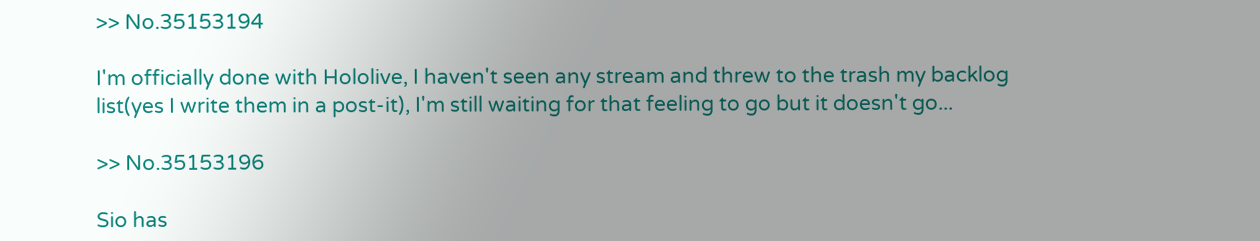>> No.35153194

I'm officially done with Hololive, I haven't seen any stream and threw to the trash my backlog list(yes I write them in a post-it), I'm still waiting for that feeling to go but it doesn't go...

>> No.35153196

Sio has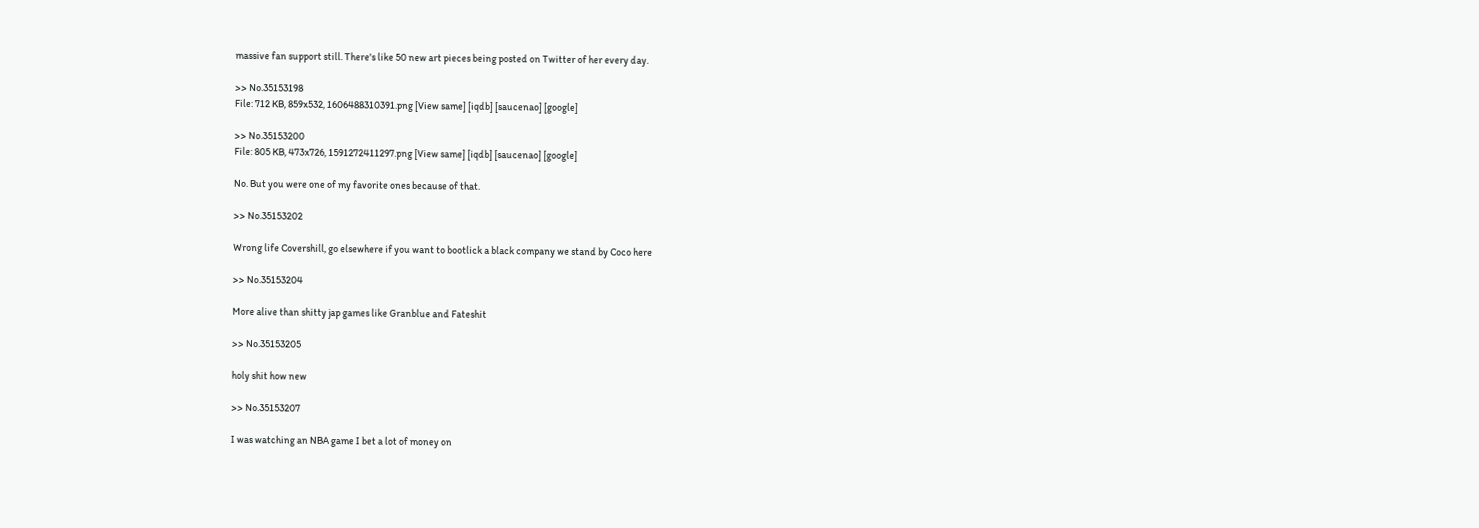massive fan support still. There's like 50 new art pieces being posted on Twitter of her every day.

>> No.35153198
File: 712 KB, 859x532, 1606488310391.png [View same] [iqdb] [saucenao] [google]

>> No.35153200
File: 805 KB, 473x726, 1591272411297.png [View same] [iqdb] [saucenao] [google]

No. But you were one of my favorite ones because of that.

>> No.35153202

Wrong life Covershill, go elsewhere if you want to bootlick a black company we stand by Coco here

>> No.35153204

More alive than shitty jap games like Granblue and Fateshit

>> No.35153205

holy shit how new

>> No.35153207

I was watching an NBA game I bet a lot of money on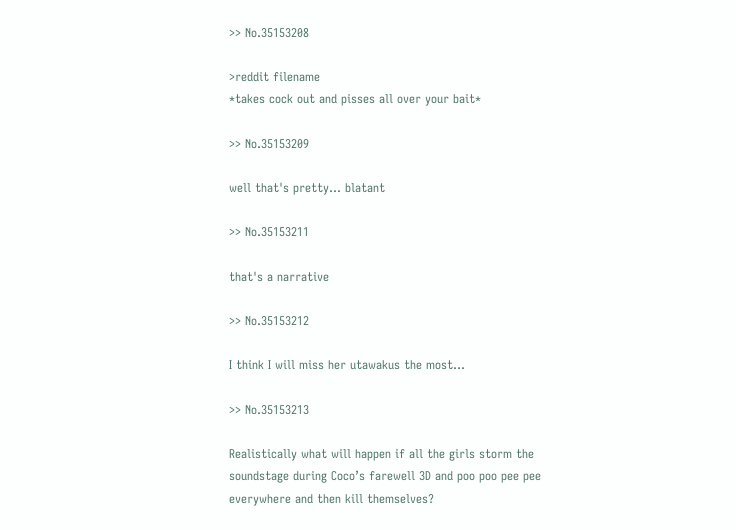>> No.35153208

>reddit filename
*takes cock out and pisses all over your bait*

>> No.35153209

well that's pretty... blatant

>> No.35153211

that's a narrative

>> No.35153212

I think I will miss her utawakus the most...

>> No.35153213

Realistically what will happen if all the girls storm the soundstage during Coco’s farewell 3D and poo poo pee pee everywhere and then kill themselves?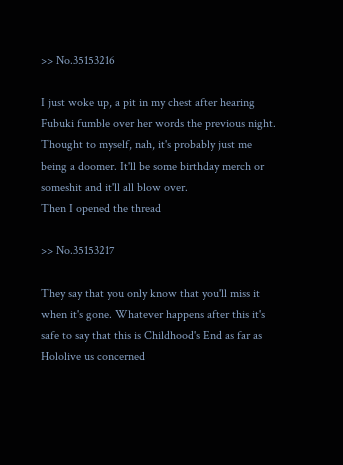>> No.35153216

I just woke up, a pit in my chest after hearing Fubuki fumble over her words the previous night. Thought to myself, nah, it's probably just me being a doomer. It'll be some birthday merch or someshit and it'll all blow over.
Then I opened the thread

>> No.35153217

They say that you only know that you'll miss it when it's gone. Whatever happens after this it's safe to say that this is Childhood's End as far as Hololive us concerned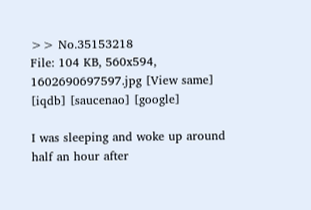>> No.35153218
File: 104 KB, 560x594, 1602690697597.jpg [View same] [iqdb] [saucenao] [google]

I was sleeping and woke up around half an hour after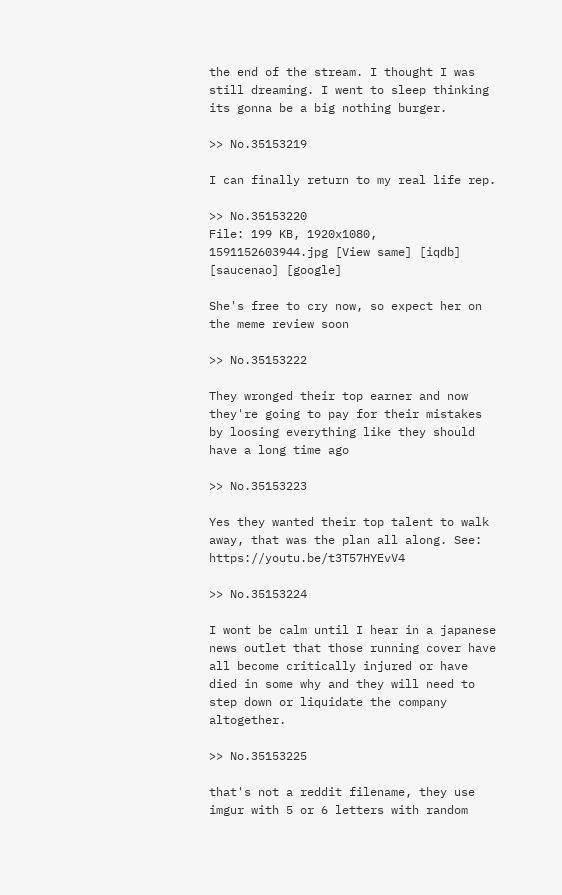the end of the stream. I thought I was still dreaming. I went to sleep thinking its gonna be a big nothing burger.

>> No.35153219

I can finally return to my real life rep.

>> No.35153220
File: 199 KB, 1920x1080, 1591152603944.jpg [View same] [iqdb] [saucenao] [google]

She's free to cry now, so expect her on the meme review soon

>> No.35153222

They wronged their top earner and now they're going to pay for their mistakes by loosing everything like they should have a long time ago

>> No.35153223

Yes they wanted their top talent to walk away, that was the plan all along. See: https://youtu.be/t3T57HYEvV4

>> No.35153224

I wont be calm until I hear in a japanese news outlet that those running cover have all become critically injured or have died in some why and they will need to step down or liquidate the company altogether.

>> No.35153225

that's not a reddit filename, they use imgur with 5 or 6 letters with random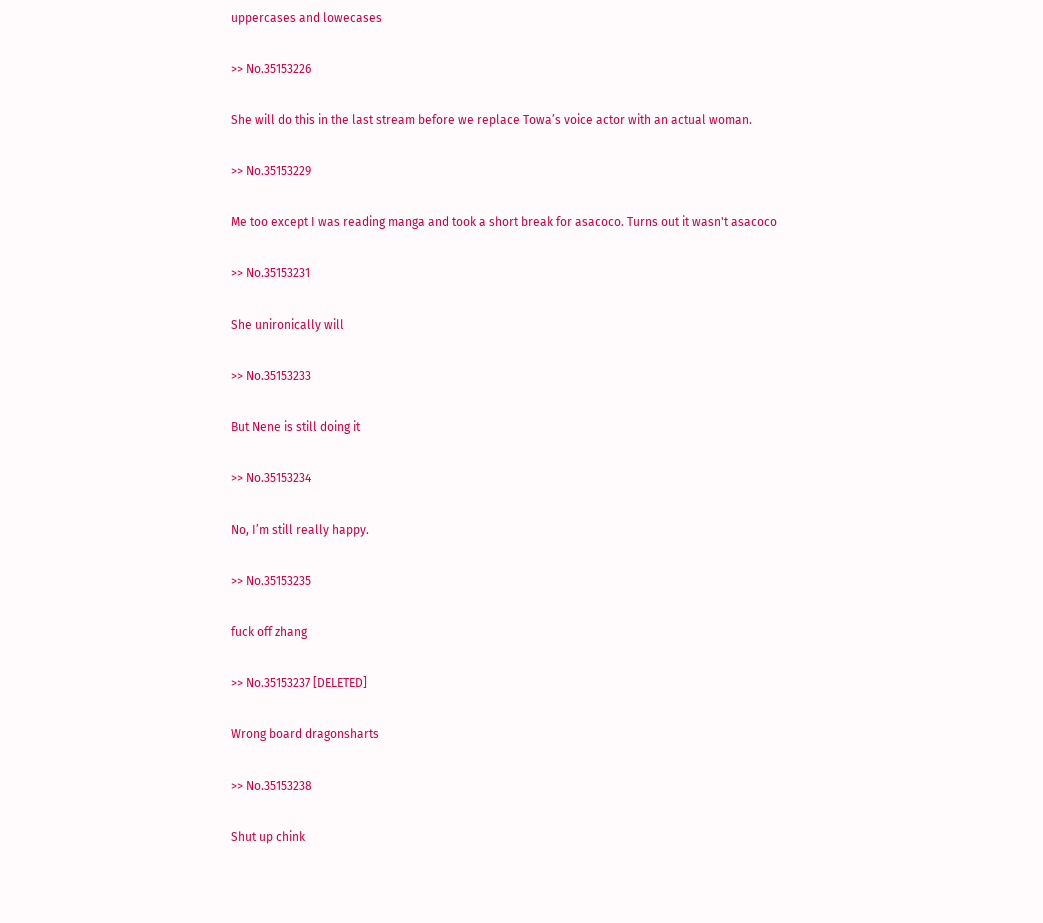uppercases and lowecases

>> No.35153226

She will do this in the last stream before we replace Towa’s voice actor with an actual woman.

>> No.35153229

Me too except I was reading manga and took a short break for asacoco. Turns out it wasn't asacoco

>> No.35153231

She unironically will

>> No.35153233

But Nene is still doing it

>> No.35153234

No, I’m still really happy.

>> No.35153235

fuck off zhang

>> No.35153237 [DELETED]

Wrong board dragonsharts

>> No.35153238

Shut up chink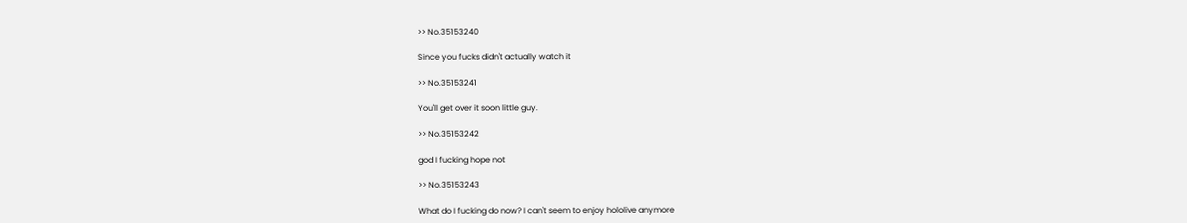>> No.35153240

Since you fucks didn't actually watch it

>> No.35153241

You'll get over it soon little guy.

>> No.35153242

god I fucking hope not

>> No.35153243

What do I fucking do now? I can't seem to enjoy hololive anymore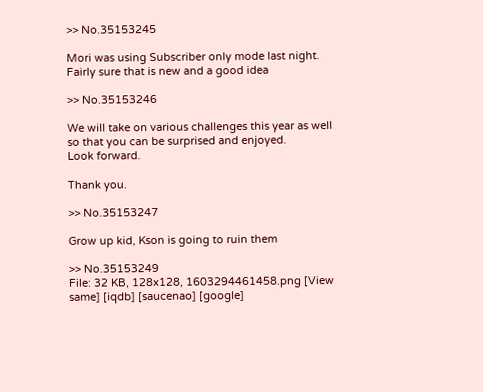>> No.35153245

Mori was using Subscriber only mode last night. Fairly sure that is new and a good idea

>> No.35153246

We will take on various challenges this year as well so that you can be surprised and enjoyed.
Look forward.

Thank you.

>> No.35153247

Grow up kid, Kson is going to ruin them

>> No.35153249
File: 32 KB, 128x128, 1603294461458.png [View same] [iqdb] [saucenao] [google]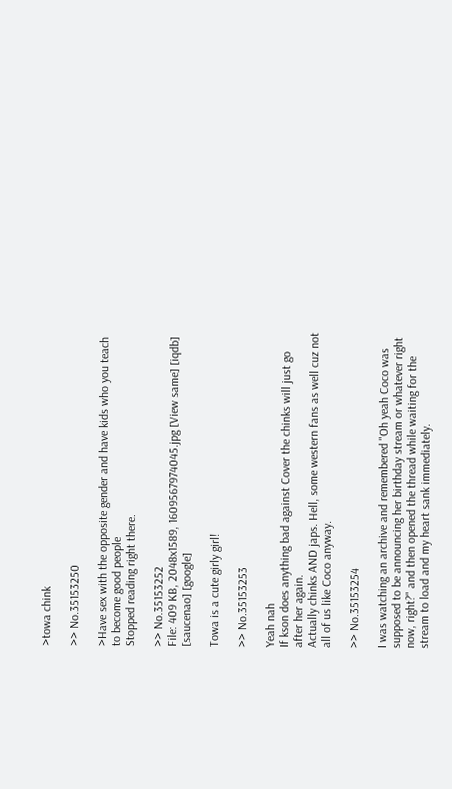>towa chink

>> No.35153250

>Have sex with the opposite gender and have kids who you teach to become good people
Stopped reading right there.

>> No.35153252
File: 409 KB, 2048x1589, 1609567974045.jpg [View same] [iqdb] [saucenao] [google]

Towa is a cute girly girl!

>> No.35153253

Yeah nah
If kson does anything bad against Cover the chinks will just go after her again.
Actually chinks AND japs. Hell, some western fans as well cuz not all of us like Coco anyway.

>> No.35153254

I was watching an archive and remembered "Oh yeah Coco was supposed to be announcing her birthday stream or whatever right now, right?" and then opened the thread while waiting for the stream to load and my heart sank immediately.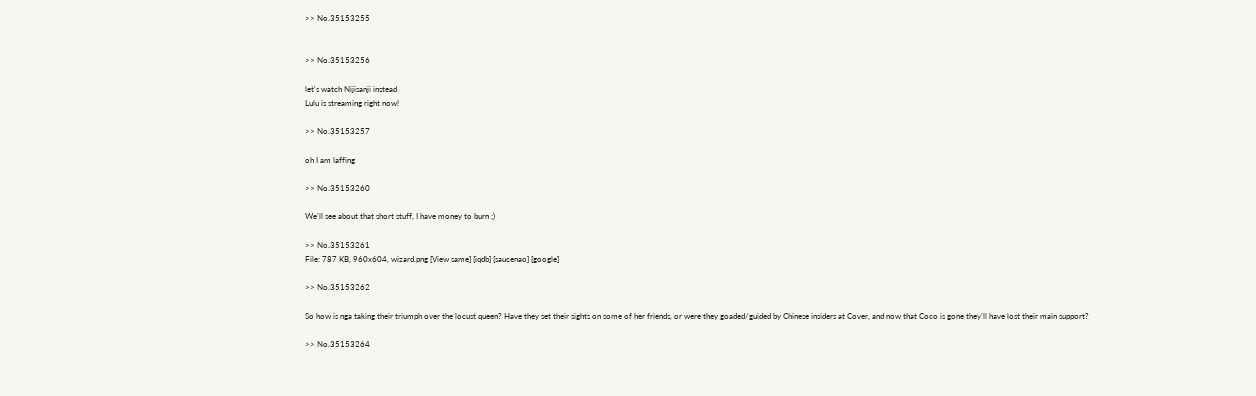>> No.35153255


>> No.35153256

let's watch Nijisanji instead
Lulu is streaming right now!

>> No.35153257

oh I am laffing

>> No.35153260

We'll see about that short stuff, I have money to burn ;)

>> No.35153261
File: 787 KB, 960x604, wizard.png [View same] [iqdb] [saucenao] [google]

>> No.35153262

So how is nga taking their triumph over the locust queen? Have they set their sights on some of her friends, or were they goaded/guided by Chinese insiders at Cover, and now that Coco is gone they'll have lost their main support?

>> No.35153264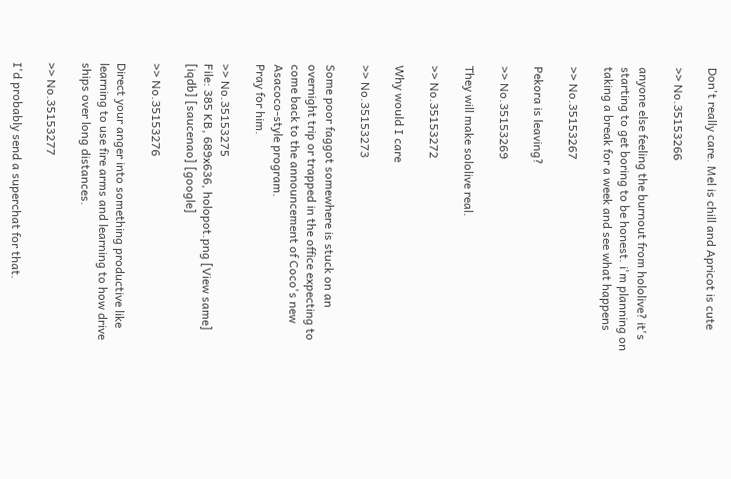Don't really care. Mel is chill and Apricot is cute

>> No.35153266

anyone else feeling the burnout from hololive? it's starting to get boring to be honest. i'm planning on taking a break for a week and see what happens

>> No.35153267

Pekora is leaving?

>> No.35153269

They will make sololive real.

>> No.35153272

Why would I care

>> No.35153273

Some poor faggot somewhere is stuck on an overnight trip or trapped in the office expecting to come back to the announcement of Coco's new Asacoco-style program.
Pray for him.

>> No.35153275
File: 385 KB, 689x636, holopot.png [View same] [iqdb] [saucenao] [google]

>> No.35153276

Direct your anger into something productive like learning to use fire arms and learning to how drive ships over long distances.

>> No.35153277

I'd probably send a superchat for that.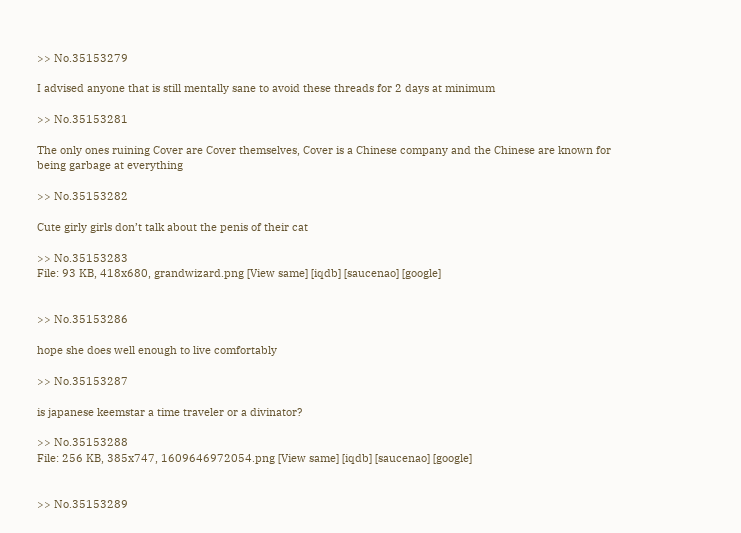>> No.35153279

I advised anyone that is still mentally sane to avoid these threads for 2 days at minimum

>> No.35153281

The only ones ruining Cover are Cover themselves, Cover is a Chinese company and the Chinese are known for being garbage at everything

>> No.35153282

Cute girly girls don’t talk about the penis of their cat

>> No.35153283
File: 93 KB, 418x680, grandwizard.png [View same] [iqdb] [saucenao] [google]


>> No.35153286

hope she does well enough to live comfortably

>> No.35153287

is japanese keemstar a time traveler or a divinator?

>> No.35153288
File: 256 KB, 385x747, 1609646972054.png [View same] [iqdb] [saucenao] [google]


>> No.35153289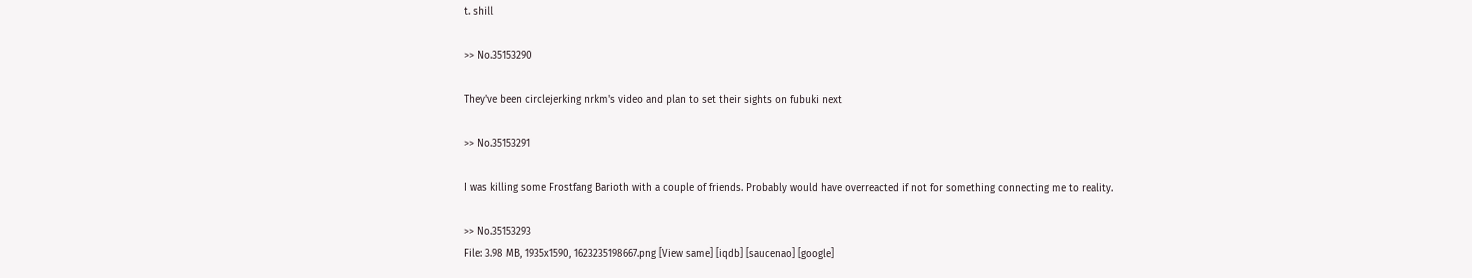t. shill

>> No.35153290

They've been circlejerking nrkm's video and plan to set their sights on fubuki next

>> No.35153291

I was killing some Frostfang Barioth with a couple of friends. Probably would have overreacted if not for something connecting me to reality.

>> No.35153293
File: 3.98 MB, 1935x1590, 1623235198667.png [View same] [iqdb] [saucenao] [google]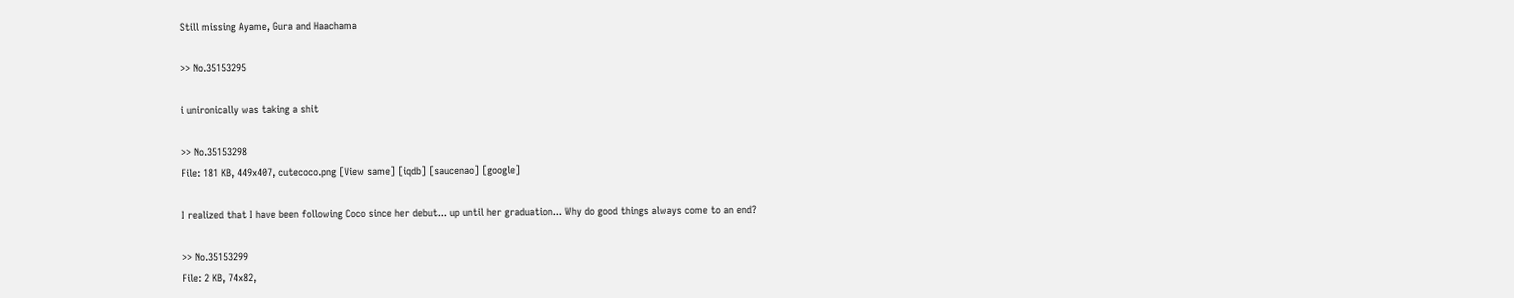Still missing Ayame, Gura and Haachama

>> No.35153295

i unironically was taking a shit

>> No.35153298
File: 181 KB, 449x407, cutecoco.png [View same] [iqdb] [saucenao] [google]

I realized that I have been following Coco since her debut... up until her graduation... Why do good things always come to an end?

>> No.35153299
File: 2 KB, 74x82,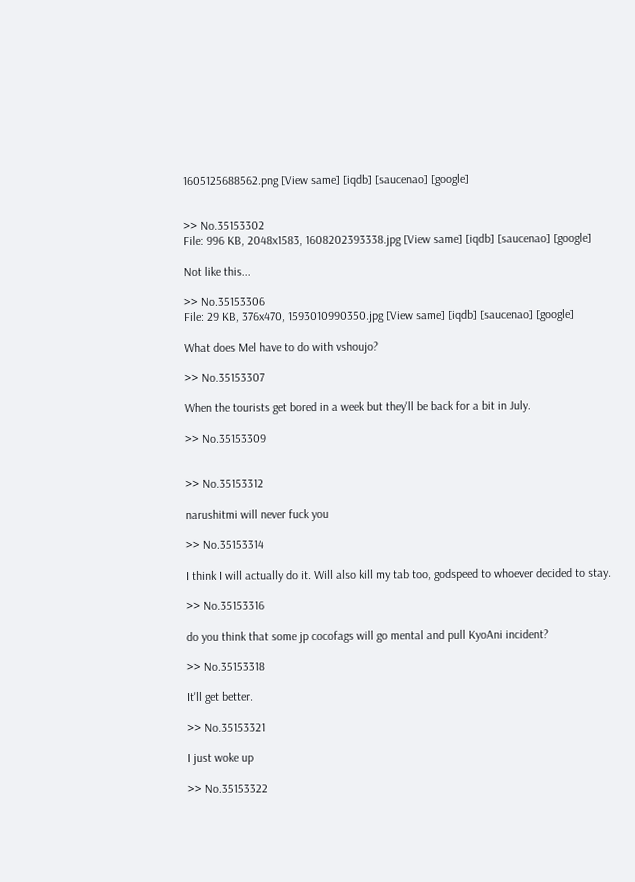1605125688562.png [View same] [iqdb] [saucenao] [google]


>> No.35153302
File: 996 KB, 2048x1583, 1608202393338.jpg [View same] [iqdb] [saucenao] [google]

Not like this...

>> No.35153306
File: 29 KB, 376x470, 1593010990350.jpg [View same] [iqdb] [saucenao] [google]

What does Mel have to do with vshoujo?

>> No.35153307

When the tourists get bored in a week but they'll be back for a bit in July.

>> No.35153309


>> No.35153312

narushitmi will never fuck you

>> No.35153314

I think I will actually do it. Will also kill my tab too, godspeed to whoever decided to stay.

>> No.35153316

do you think that some jp cocofags will go mental and pull KyoAni incident?

>> No.35153318

It'll get better.

>> No.35153321

I just woke up

>> No.35153322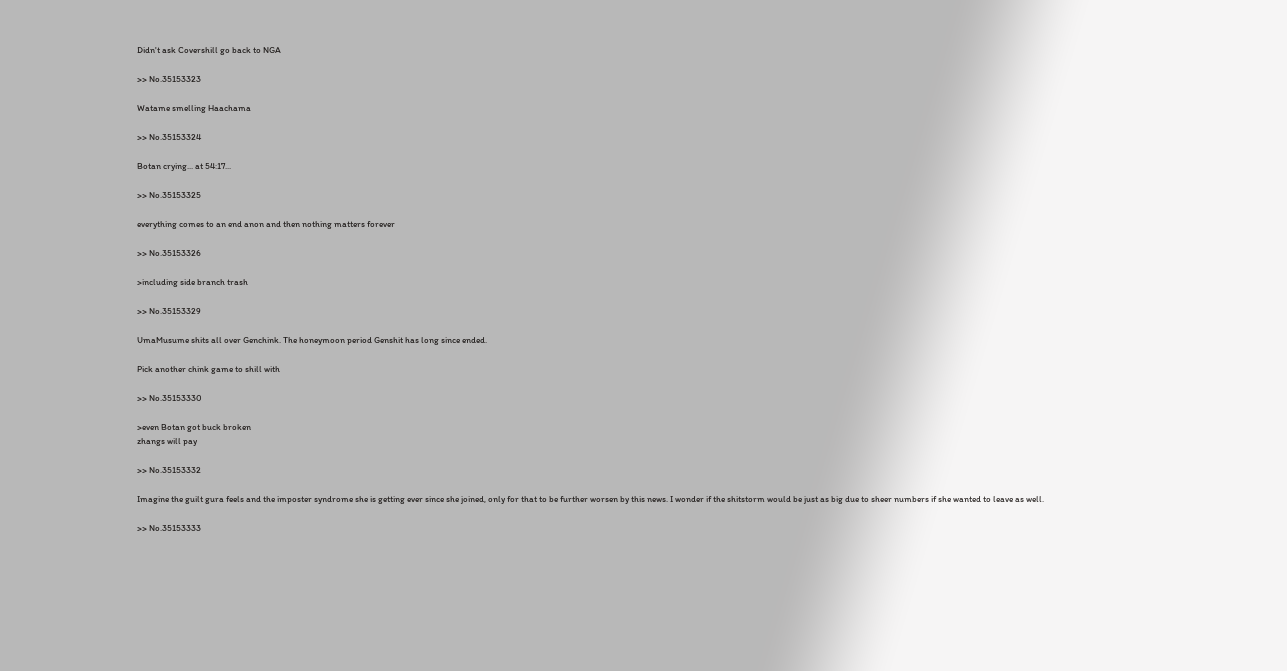Didn't ask Covershill go back to NGA

>> No.35153323

Watame smelling Haachama

>> No.35153324

Botan crying... at 54:17...

>> No.35153325

everything comes to an end anon and then nothing matters forever

>> No.35153326

>including side branch trash

>> No.35153329

UmaMusume shits all over Genchink. The honeymoon period Genshit has long since ended.

Pick another chink game to shill with

>> No.35153330

>even Botan got buck broken
zhangs will pay

>> No.35153332

Imagine the guilt gura feels and the imposter syndrome she is getting ever since she joined, only for that to be further worsen by this news. I wonder if the shitstorm would be just as big due to sheer numbers if she wanted to leave as well.

>> No.35153333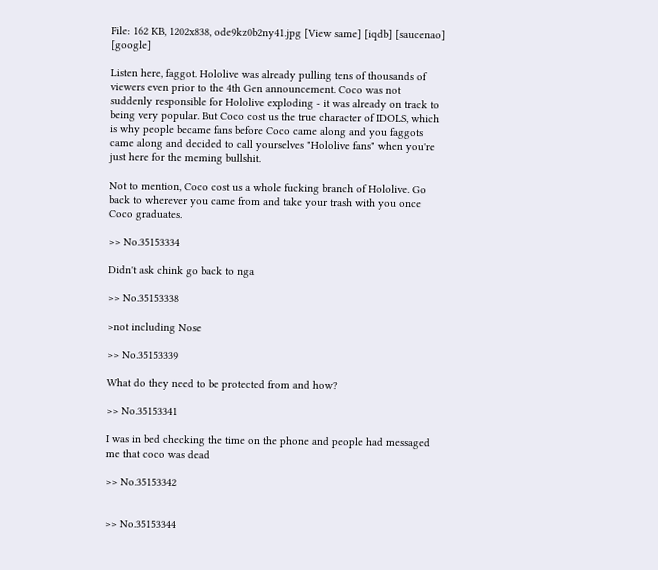File: 162 KB, 1202x838, ode9kz0b2ny41.jpg [View same] [iqdb] [saucenao] [google]

Listen here, faggot. Hololive was already pulling tens of thousands of viewers even prior to the 4th Gen announcement. Coco was not suddenly responsible for Hololive exploding - it was already on track to being very popular. But Coco cost us the true character of IDOLS, which is why people became fans before Coco came along and you faggots came along and decided to call yourselves "Hololive fans" when you're just here for the meming bullshit.

Not to mention, Coco cost us a whole fucking branch of Hololive. Go back to wherever you came from and take your trash with you once Coco graduates.

>> No.35153334

Didn't ask chink go back to nga

>> No.35153338

>not including Nose

>> No.35153339

What do they need to be protected from and how?

>> No.35153341

I was in bed checking the time on the phone and people had messaged me that coco was dead

>> No.35153342


>> No.35153344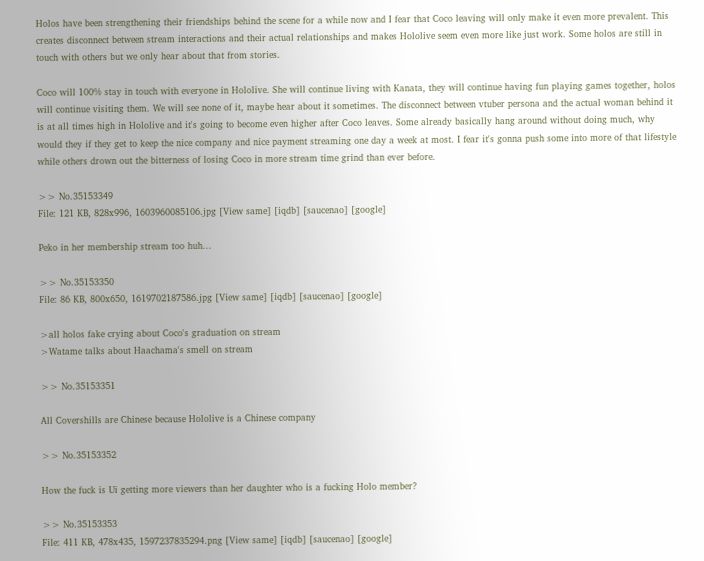Holos have been strengthening their friendships behind the scene for a while now and I fear that Coco leaving will only make it even more prevalent. This creates disconnect between stream interactions and their actual relationships and makes Hololive seem even more like just work. Some holos are still in touch with others but we only hear about that from stories.

Coco will 100% stay in touch with everyone in Hololive. She will continue living with Kanata, they will continue having fun playing games together, holos will continue visiting them. We will see none of it, maybe hear about it sometimes. The disconnect between vtuber persona and the actual woman behind it is at all times high in Hololive and it's going to become even higher after Coco leaves. Some already basically hang around without doing much, why would they if they get to keep the nice company and nice payment streaming one day a week at most. I fear it's gonna push some into more of that lifestyle while others drown out the bitterness of losing Coco in more stream time grind than ever before.

>> No.35153349
File: 121 KB, 828x996, 1603960085106.jpg [View same] [iqdb] [saucenao] [google]

Peko in her membership stream too huh...

>> No.35153350
File: 86 KB, 800x650, 1619702187586.jpg [View same] [iqdb] [saucenao] [google]

>all holos fake crying about Coco's graduation on stream
>Watame talks about Haachama's smell on stream

>> No.35153351

All Covershills are Chinese because Hololive is a Chinese company

>> No.35153352

How the fuck is Ui getting more viewers than her daughter who is a fucking Holo member?

>> No.35153353
File: 411 KB, 478x435, 1597237835294.png [View same] [iqdb] [saucenao] [google]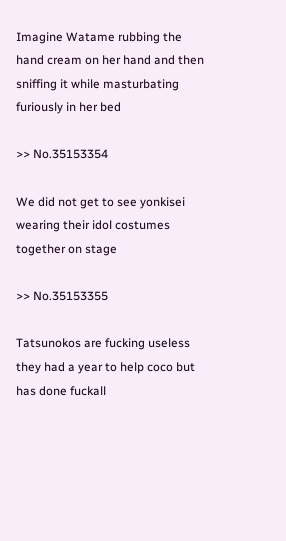Imagine Watame rubbing the hand cream on her hand and then sniffing it while masturbating furiously in her bed

>> No.35153354

We did not get to see yonkisei wearing their idol costumes together on stage

>> No.35153355

Tatsunokos are fucking useless they had a year to help coco but has done fuckall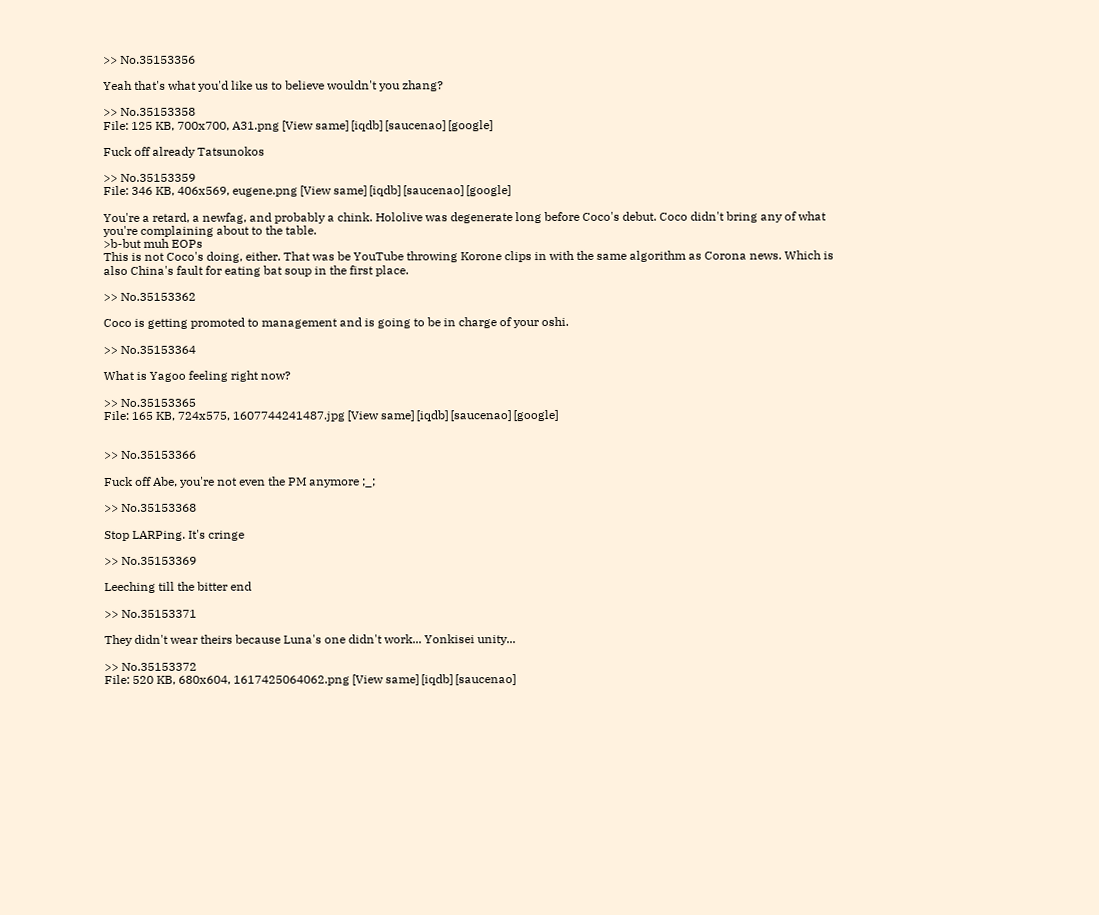>> No.35153356

Yeah that's what you'd like us to believe wouldn't you zhang?

>> No.35153358
File: 125 KB, 700x700, A31.png [View same] [iqdb] [saucenao] [google]

Fuck off already Tatsunokos

>> No.35153359
File: 346 KB, 406x569, eugene.png [View same] [iqdb] [saucenao] [google]

You're a retard, a newfag, and probably a chink. Hololive was degenerate long before Coco's debut. Coco didn't bring any of what you're complaining about to the table.
>b-but muh EOPs
This is not Coco's doing, either. That was be YouTube throwing Korone clips in with the same algorithm as Corona news. Which is also China's fault for eating bat soup in the first place.

>> No.35153362

Coco is getting promoted to management and is going to be in charge of your oshi.

>> No.35153364

What is Yagoo feeling right now?

>> No.35153365
File: 165 KB, 724x575, 1607744241487.jpg [View same] [iqdb] [saucenao] [google]


>> No.35153366

Fuck off Abe, you're not even the PM anymore ;_;

>> No.35153368

Stop LARPing. It's cringe

>> No.35153369

Leeching till the bitter end

>> No.35153371

They didn't wear theirs because Luna's one didn't work... Yonkisei unity...

>> No.35153372
File: 520 KB, 680x604, 1617425064062.png [View same] [iqdb] [saucenao]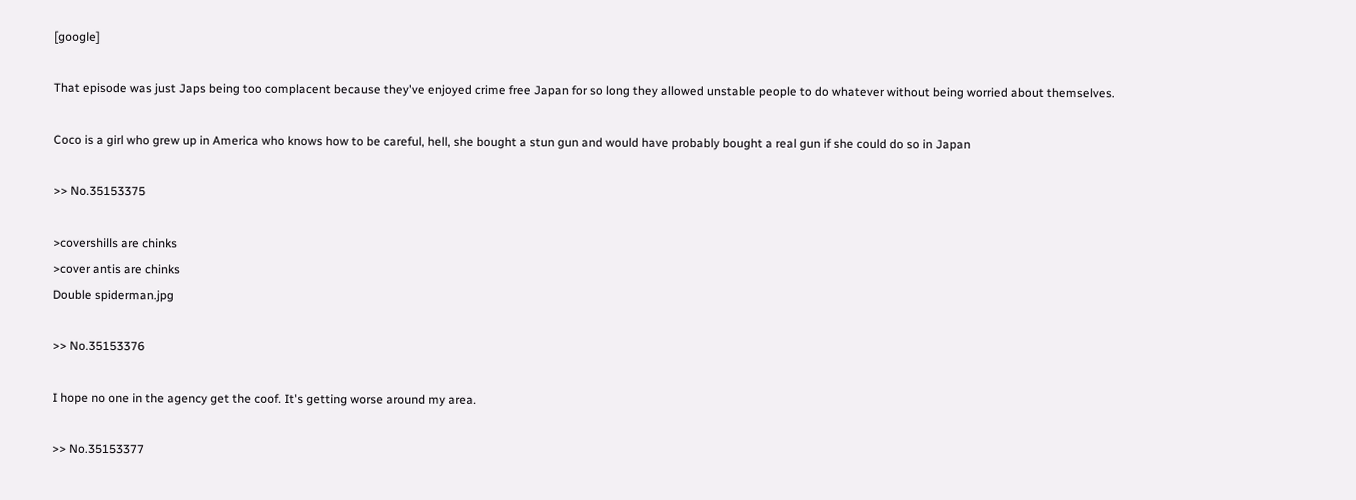[google]

That episode was just Japs being too complacent because they've enjoyed crime free Japan for so long they allowed unstable people to do whatever without being worried about themselves.

Coco is a girl who grew up in America who knows how to be careful, hell, she bought a stun gun and would have probably bought a real gun if she could do so in Japan

>> No.35153375

>covershills are chinks
>cover antis are chinks
Double spiderman.jpg

>> No.35153376

I hope no one in the agency get the coof. It's getting worse around my area.

>> No.35153377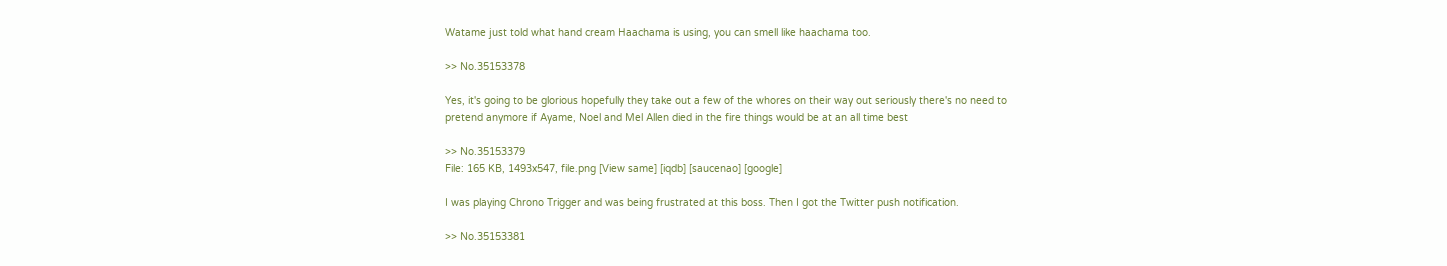Watame just told what hand cream Haachama is using, you can smell like haachama too.

>> No.35153378

Yes, it's going to be glorious hopefully they take out a few of the whores on their way out seriously there's no need to pretend anymore if Ayame, Noel and Mel Allen died in the fire things would be at an all time best

>> No.35153379
File: 165 KB, 1493x547, file.png [View same] [iqdb] [saucenao] [google]

I was playing Chrono Trigger and was being frustrated at this boss. Then I got the Twitter push notification.

>> No.35153381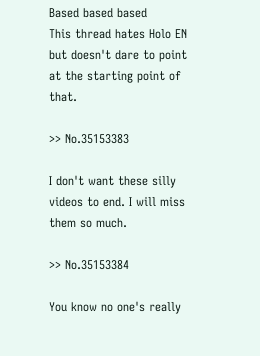Based based based
This thread hates Holo EN but doesn't dare to point at the starting point of that.

>> No.35153383

I don't want these silly videos to end. I will miss them so much.

>> No.35153384

You know no one's really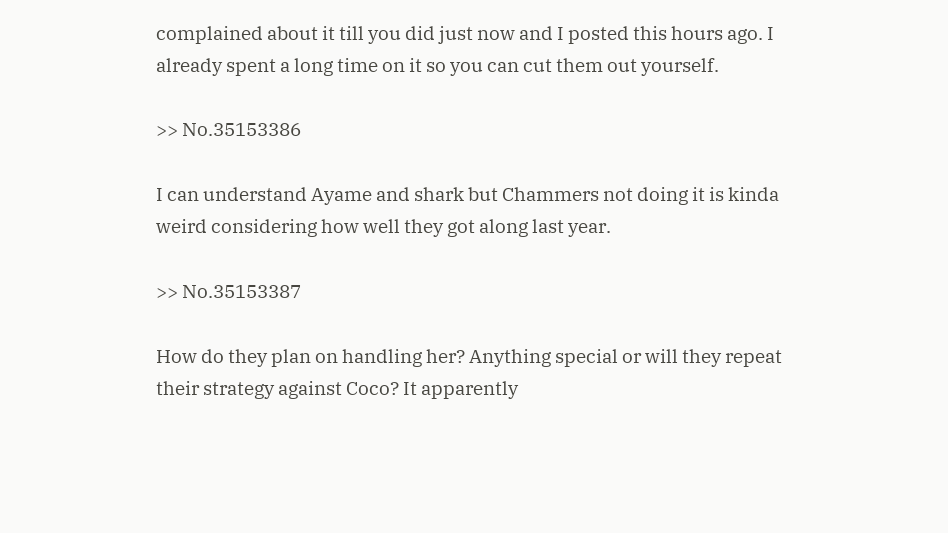complained about it till you did just now and I posted this hours ago. I already spent a long time on it so you can cut them out yourself.

>> No.35153386

I can understand Ayame and shark but Chammers not doing it is kinda weird considering how well they got along last year.

>> No.35153387

How do they plan on handling her? Anything special or will they repeat their strategy against Coco? It apparently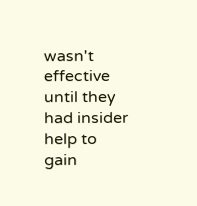wasn't effective until they had insider help to gain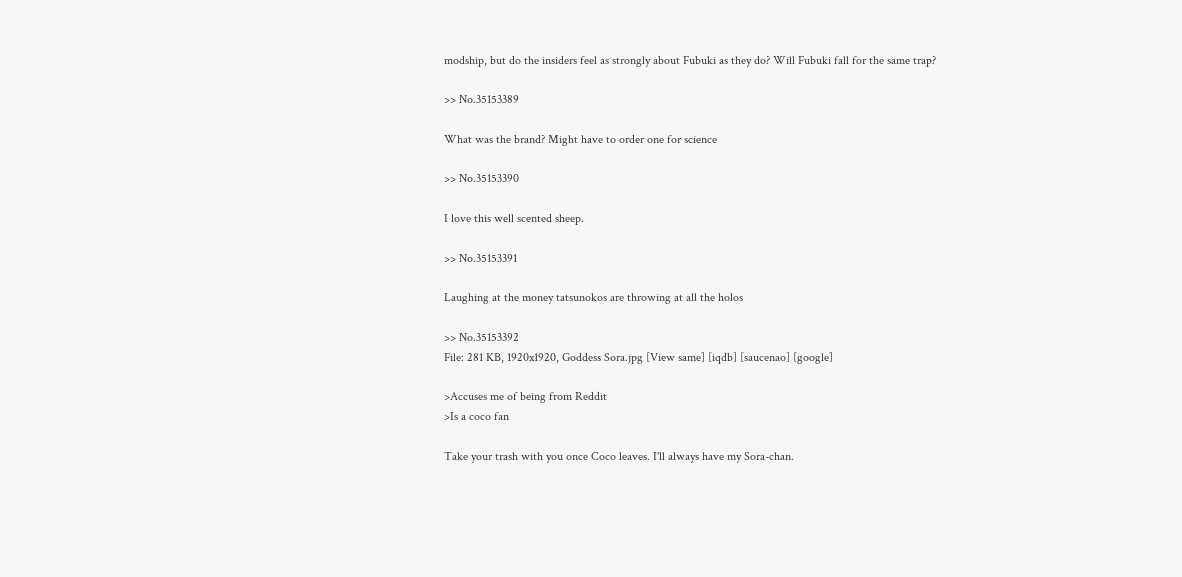modship, but do the insiders feel as strongly about Fubuki as they do? Will Fubuki fall for the same trap?

>> No.35153389

What was the brand? Might have to order one for science

>> No.35153390

I love this well scented sheep.

>> No.35153391

Laughing at the money tatsunokos are throwing at all the holos

>> No.35153392
File: 281 KB, 1920x1920, Goddess Sora.jpg [View same] [iqdb] [saucenao] [google]

>Accuses me of being from Reddit
>Is a coco fan

Take your trash with you once Coco leaves. I'll always have my Sora-chan.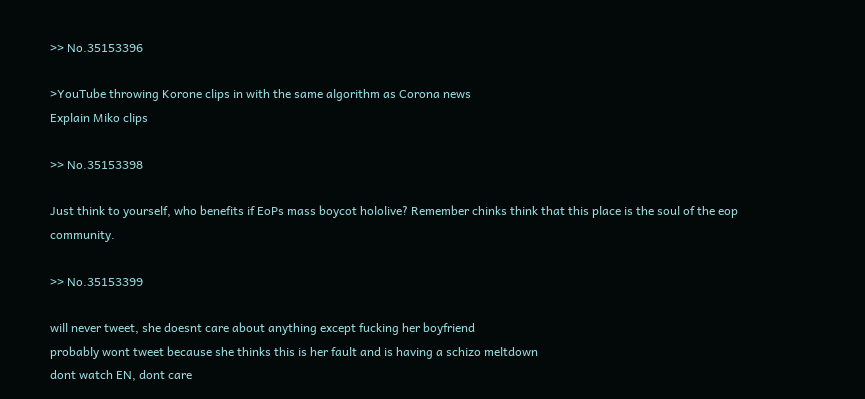>> No.35153396

>YouTube throwing Korone clips in with the same algorithm as Corona news
Explain Miko clips

>> No.35153398

Just think to yourself, who benefits if EoPs mass boycot hololive? Remember chinks think that this place is the soul of the eop community.

>> No.35153399

will never tweet, she doesnt care about anything except fucking her boyfriend
probably wont tweet because she thinks this is her fault and is having a schizo meltdown
dont watch EN, dont care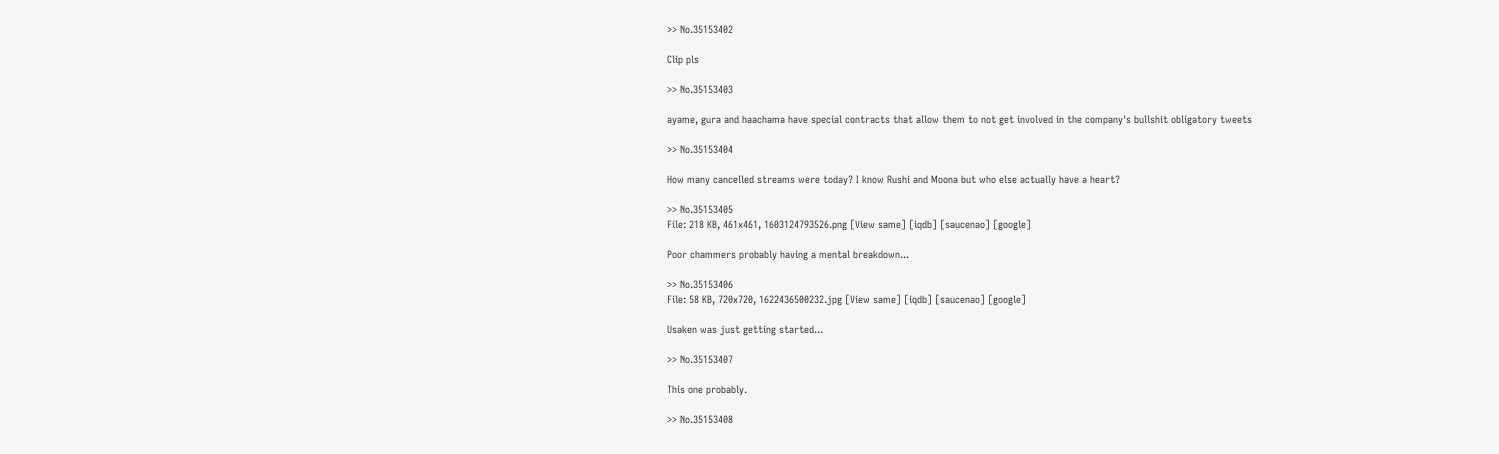>> No.35153402

Clip pls

>> No.35153403

ayame, gura and haachama have special contracts that allow them to not get involved in the company's bullshit obligatory tweets

>> No.35153404

How many cancelled streams were today? I know Rushi and Moona but who else actually have a heart?

>> No.35153405
File: 218 KB, 461x461, 1603124793526.png [View same] [iqdb] [saucenao] [google]

Poor chammers probably having a mental breakdown...

>> No.35153406
File: 58 KB, 720x720, 1622436500232.jpg [View same] [iqdb] [saucenao] [google]

Usaken was just getting started...

>> No.35153407

This one probably.

>> No.35153408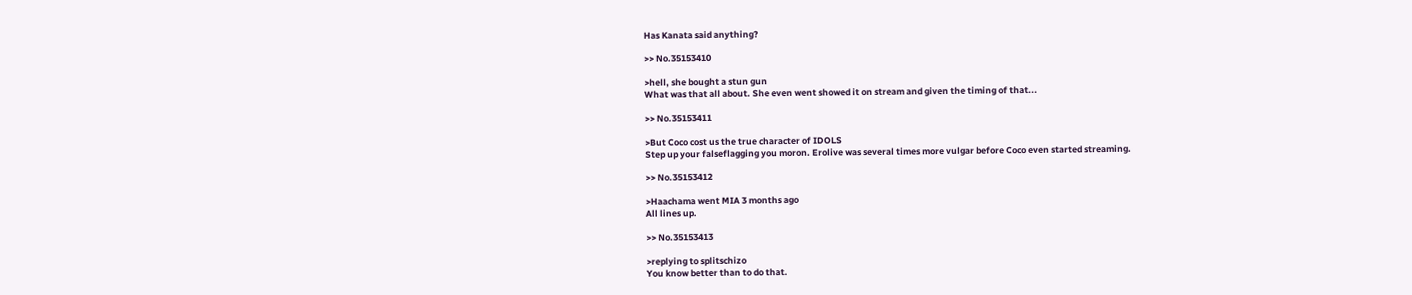Has Kanata said anything?

>> No.35153410

>hell, she bought a stun gun
What was that all about. She even went showed it on stream and given the timing of that...

>> No.35153411

>But Coco cost us the true character of IDOLS
Step up your falseflagging you moron. Erolive was several times more vulgar before Coco even started streaming.

>> No.35153412

>Haachama went MIA 3 months ago
All lines up.

>> No.35153413

>replying to splitschizo
You know better than to do that.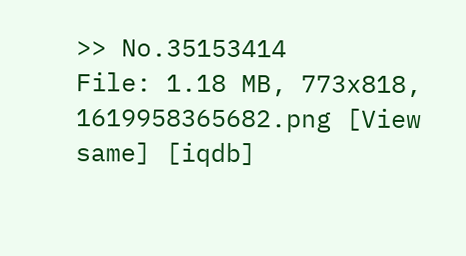>> No.35153414
File: 1.18 MB, 773x818, 1619958365682.png [View same] [iqdb]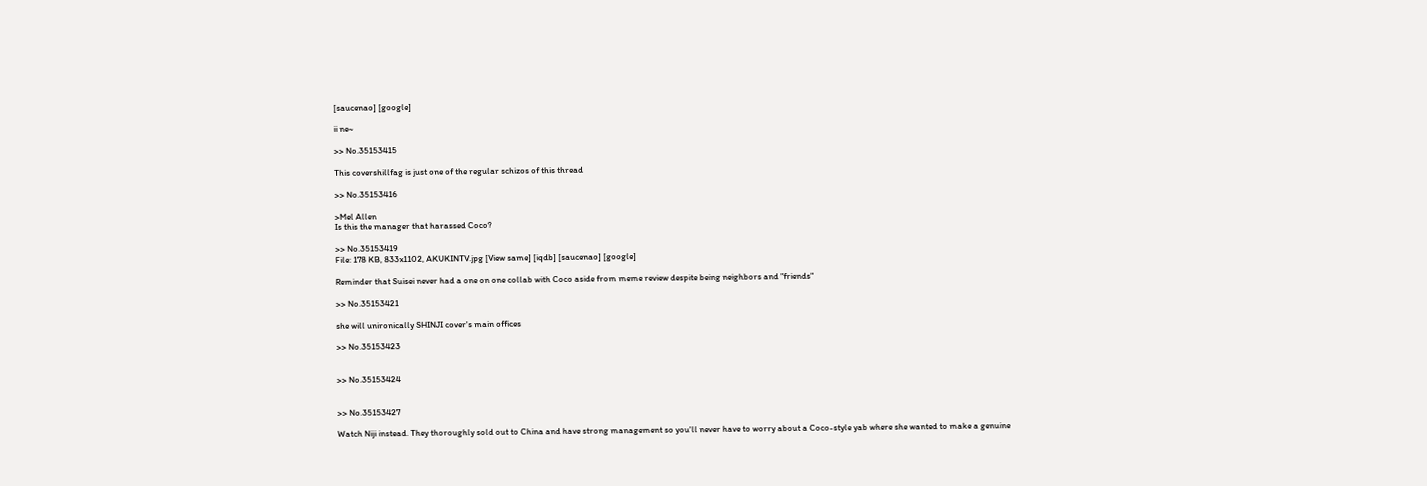[saucenao] [google]

ii ne~

>> No.35153415

This covershillfag is just one of the regular schizos of this thread

>> No.35153416

>Mel Allen
Is this the manager that harassed Coco?

>> No.35153419
File: 178 KB, 833x1102, AKUKINTV.jpg [View same] [iqdb] [saucenao] [google]

Reminder that Suisei never had a one on one collab with Coco aside from meme review despite being neighbors and "friends"

>> No.35153421

she will unironically SHINJI cover's main offices

>> No.35153423


>> No.35153424


>> No.35153427

Watch Niji instead. They thoroughly sold out to China and have strong management so you'll never have to worry about a Coco-style yab where she wanted to make a genuine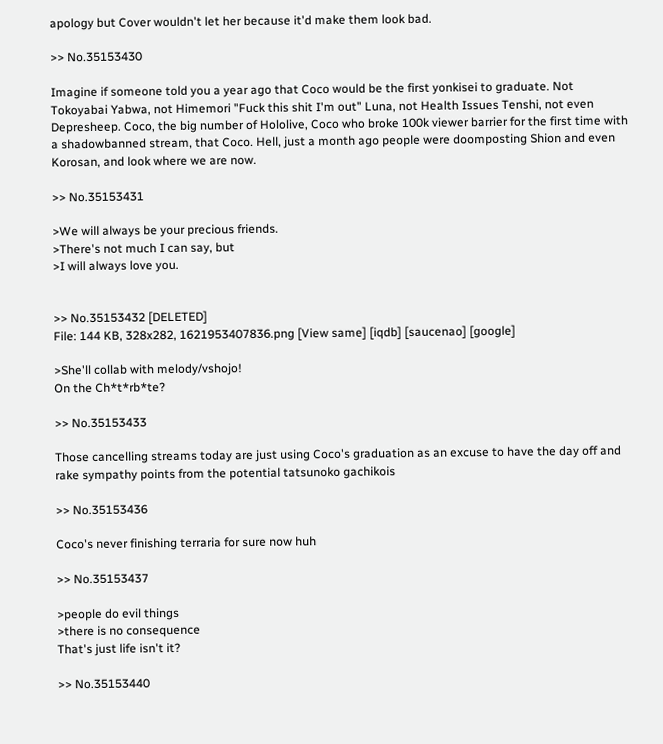apology but Cover wouldn't let her because it'd make them look bad.

>> No.35153430

Imagine if someone told you a year ago that Coco would be the first yonkisei to graduate. Not Tokoyabai Yabwa, not Himemori "Fuck this shit I'm out" Luna, not Health Issues Tenshi, not even Depresheep. Coco, the big number of Hololive, Coco who broke 100k viewer barrier for the first time with a shadowbanned stream, that Coco. Hell, just a month ago people were doomposting Shion and even Korosan, and look where we are now.

>> No.35153431

>We will always be your precious friends.
>There's not much I can say, but
>I will always love you.


>> No.35153432 [DELETED]
File: 144 KB, 328x282, 1621953407836.png [View same] [iqdb] [saucenao] [google]

>She'll collab with melody/vshojo!
On the Ch*t*rb*te?

>> No.35153433

Those cancelling streams today are just using Coco's graduation as an excuse to have the day off and rake sympathy points from the potential tatsunoko gachikois

>> No.35153436

Coco's never finishing terraria for sure now huh

>> No.35153437

>people do evil things
>there is no consequence
That's just life isn't it?

>> No.35153440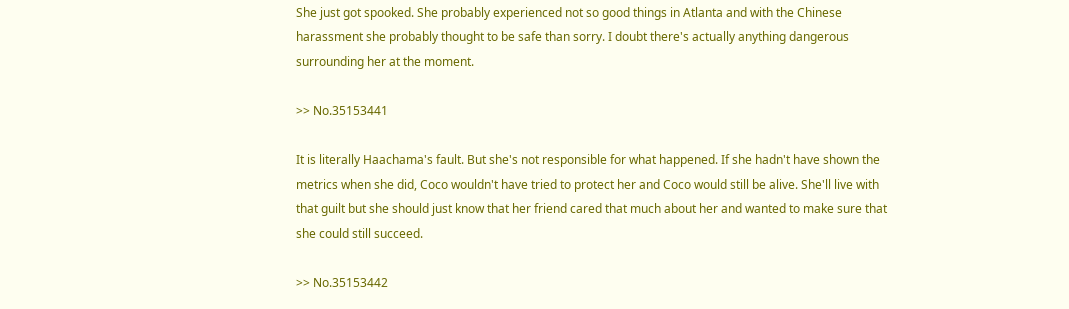She just got spooked. She probably experienced not so good things in Atlanta and with the Chinese harassment she probably thought to be safe than sorry. I doubt there's actually anything dangerous surrounding her at the moment.

>> No.35153441

It is literally Haachama's fault. But she's not responsible for what happened. If she hadn't have shown the metrics when she did, Coco wouldn't have tried to protect her and Coco would still be alive. She'll live with that guilt but she should just know that her friend cared that much about her and wanted to make sure that she could still succeed.

>> No.35153442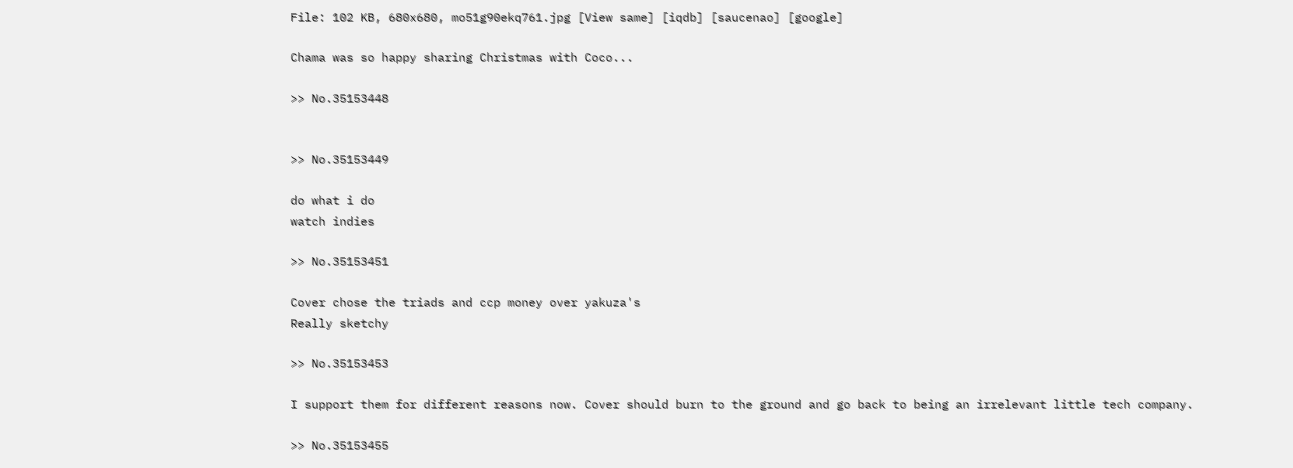File: 102 KB, 680x680, mo51g90ekq761.jpg [View same] [iqdb] [saucenao] [google]

Chama was so happy sharing Christmas with Coco...

>> No.35153448


>> No.35153449

do what i do
watch indies

>> No.35153451

Cover chose the triads and ccp money over yakuza's
Really sketchy

>> No.35153453

I support them for different reasons now. Cover should burn to the ground and go back to being an irrelevant little tech company.

>> No.35153455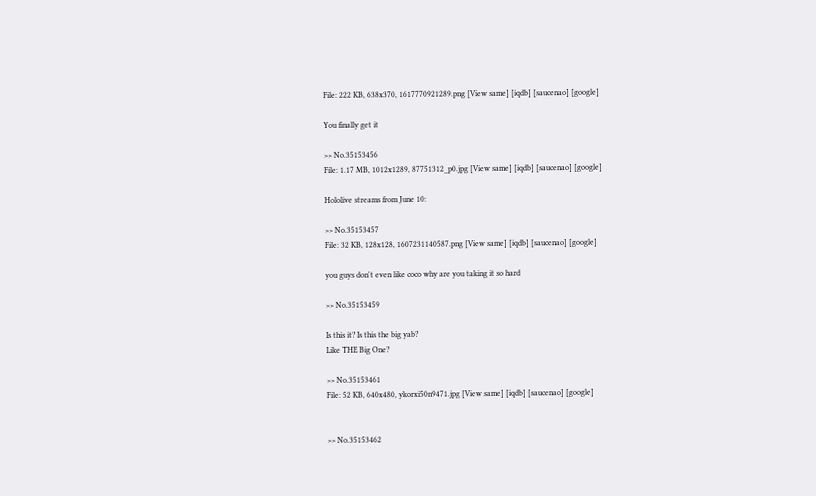File: 222 KB, 638x370, 1617770921289.png [View same] [iqdb] [saucenao] [google]

You finally get it

>> No.35153456
File: 1.17 MB, 1012x1289, 87751312_p0.jpg [View same] [iqdb] [saucenao] [google]

Hololive streams from June 10:

>> No.35153457
File: 32 KB, 128x128, 1607231140587.png [View same] [iqdb] [saucenao] [google]

you guys don't even like coco why are you taking it so hard

>> No.35153459

Is this it? Is this the big yab?
Like THE Big One?

>> No.35153461
File: 52 KB, 640x480, ykorxi50n9471.jpg [View same] [iqdb] [saucenao] [google]


>> No.35153462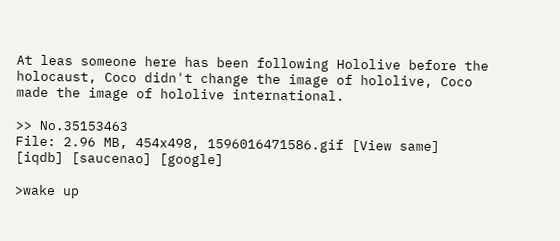At leas someone here has been following Hololive before the holocaust, Coco didn't change the image of hololive, Coco made the image of hololive international.

>> No.35153463
File: 2.96 MB, 454x498, 1596016471586.gif [View same] [iqdb] [saucenao] [google]

>wake up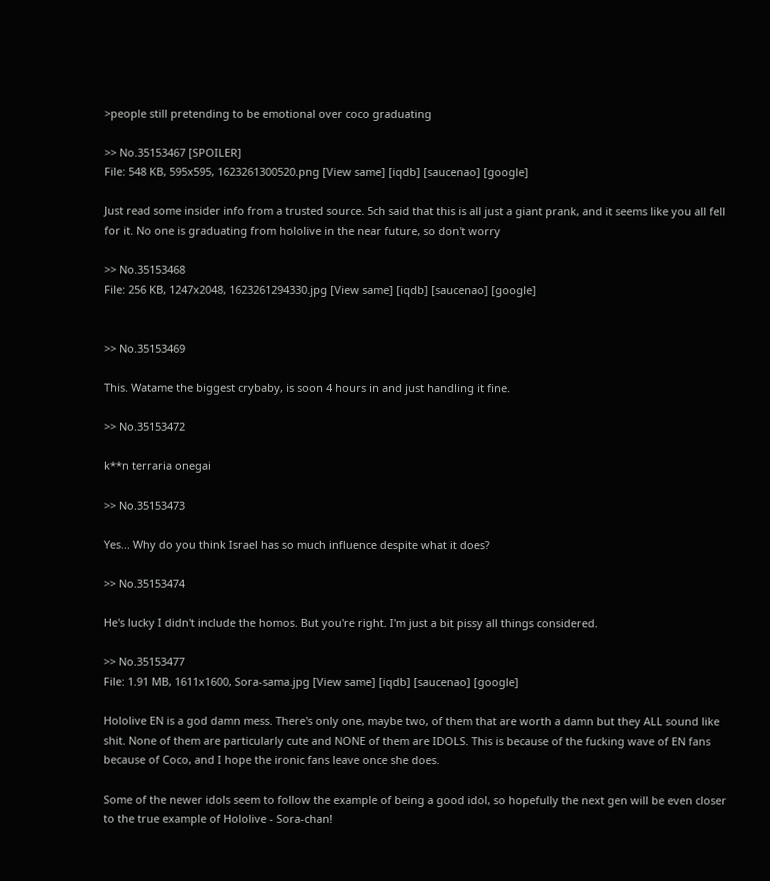>people still pretending to be emotional over coco graduating

>> No.35153467 [SPOILER]
File: 548 KB, 595x595, 1623261300520.png [View same] [iqdb] [saucenao] [google]

Just read some insider info from a trusted source. 5ch said that this is all just a giant prank, and it seems like you all fell for it. No one is graduating from hololive in the near future, so don't worry

>> No.35153468
File: 256 KB, 1247x2048, 1623261294330.jpg [View same] [iqdb] [saucenao] [google]


>> No.35153469

This. Watame the biggest crybaby, is soon 4 hours in and just handling it fine.

>> No.35153472

k**n terraria onegai

>> No.35153473

Yes... Why do you think Israel has so much influence despite what it does?

>> No.35153474

He's lucky I didn't include the homos. But you're right. I'm just a bit pissy all things considered.

>> No.35153477
File: 1.91 MB, 1611x1600, Sora-sama.jpg [View same] [iqdb] [saucenao] [google]

Hololive EN is a god damn mess. There's only one, maybe two, of them that are worth a damn but they ALL sound like shit. None of them are particularly cute and NONE of them are IDOLS. This is because of the fucking wave of EN fans because of Coco, and I hope the ironic fans leave once she does.

Some of the newer idols seem to follow the example of being a good idol, so hopefully the next gen will be even closer to the true example of Hololive - Sora-chan!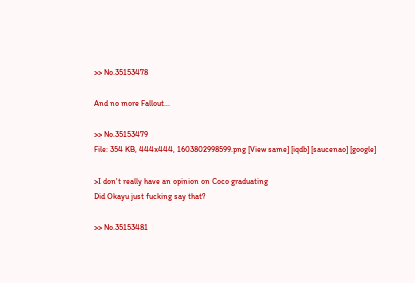>> No.35153478

And no more Fallout...

>> No.35153479
File: 354 KB, 444x444, 1603802998599.png [View same] [iqdb] [saucenao] [google]

>I don't really have an opinion on Coco graduating
Did Okayu just fucking say that?

>> No.35153481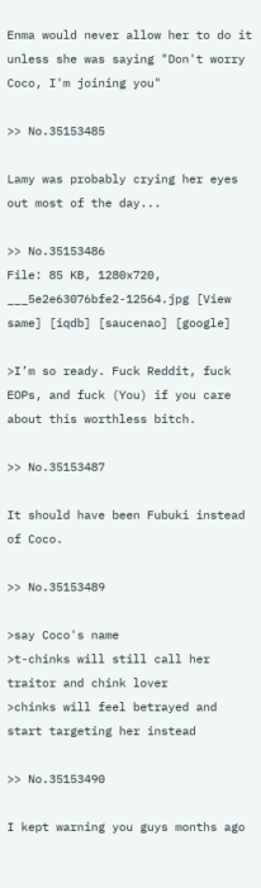Enma would never allow her to do it unless she was saying "Don't worry Coco, I'm joining you"

>> No.35153485

Lamy was probably crying her eyes out most of the day...

>> No.35153486
File: 85 KB, 1280x720, ___5e2e63076bfe2-12564.jpg [View same] [iqdb] [saucenao] [google]

>I’m so ready. Fuck Reddit, fuck EOPs, and fuck (You) if you care about this worthless bitch.

>> No.35153487

It should have been Fubuki instead of Coco.

>> No.35153489

>say Coco's name
>t-chinks will still call her traitor and chink lover
>chinks will feel betrayed and start targeting her instead

>> No.35153490

I kept warning you guys months ago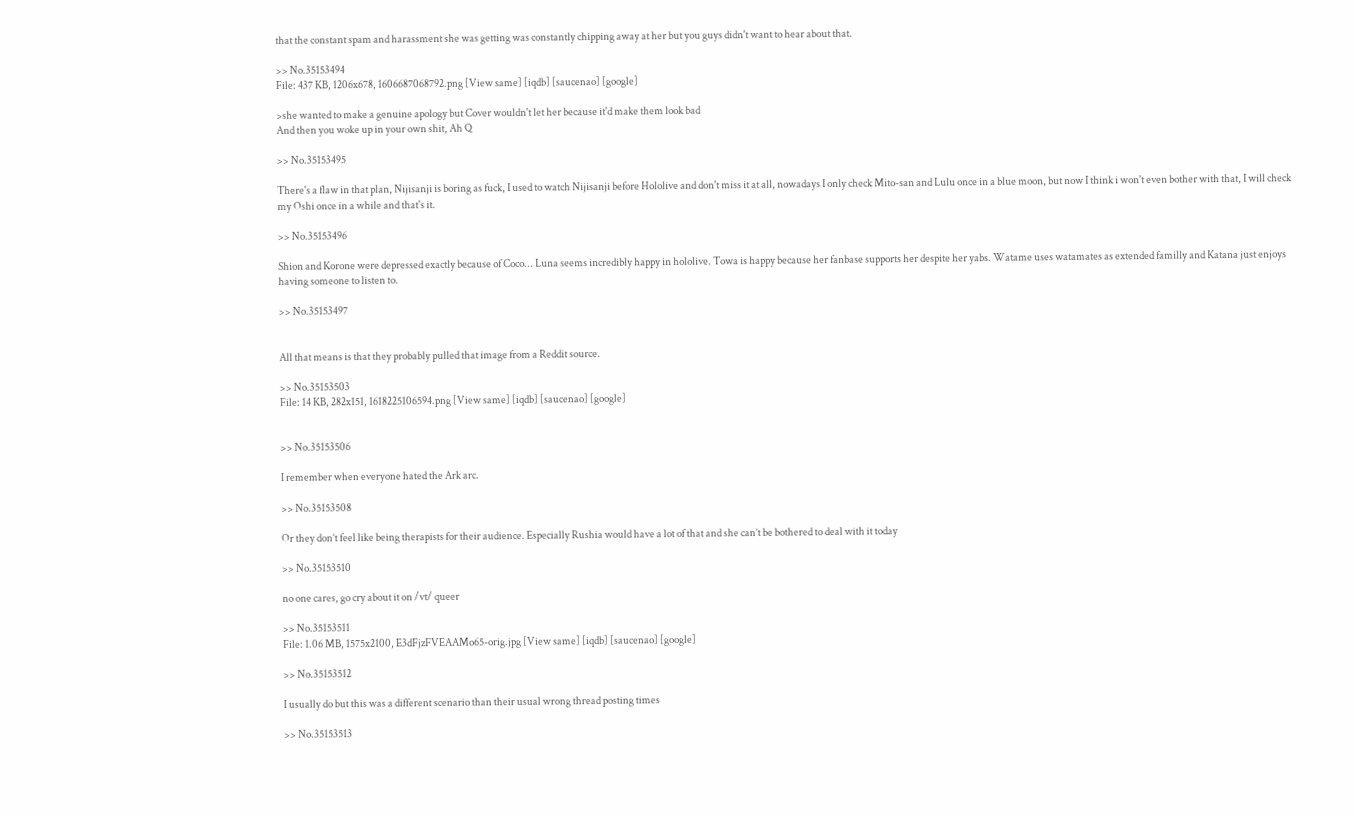that the constant spam and harassment she was getting was constantly chipping away at her but you guys didn't want to hear about that.

>> No.35153494
File: 437 KB, 1206x678, 1606687068792.png [View same] [iqdb] [saucenao] [google]

>she wanted to make a genuine apology but Cover wouldn't let her because it'd make them look bad
And then you woke up in your own shit, Ah Q

>> No.35153495

There's a flaw in that plan, Nijisanji is boring as fuck, I used to watch Nijisanji before Hololive and don't miss it at all, nowadays I only check Mito-san and Lulu once in a blue moon, but now I think i won't even bother with that, I will check my Oshi once in a while and that's it.

>> No.35153496

Shion and Korone were depressed exactly because of Coco... Luna seems incredibly happy in hololive. Towa is happy because her fanbase supports her despite her yabs. Watame uses watamates as extended familly and Katana just enjoys having someone to listen to.

>> No.35153497


All that means is that they probably pulled that image from a Reddit source.

>> No.35153503
File: 14 KB, 282x151, 1618225106594.png [View same] [iqdb] [saucenao] [google]


>> No.35153506

I remember when everyone hated the Ark arc.

>> No.35153508

Or they don’t feel like being therapists for their audience. Especially Rushia would have a lot of that and she can’t be bothered to deal with it today

>> No.35153510

no one cares, go cry about it on /vt/ queer

>> No.35153511
File: 1.06 MB, 1575x2100, E3dFjzFVEAAMo65-orig.jpg [View same] [iqdb] [saucenao] [google]

>> No.35153512

I usually do but this was a different scenario than their usual wrong thread posting times

>> No.35153513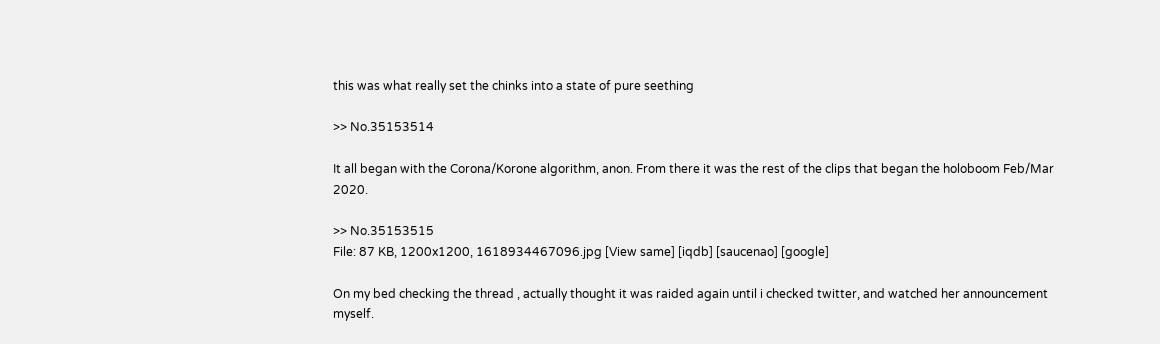this was what really set the chinks into a state of pure seething

>> No.35153514

It all began with the Corona/Korone algorithm, anon. From there it was the rest of the clips that began the holoboom Feb/Mar 2020.

>> No.35153515
File: 87 KB, 1200x1200, 1618934467096.jpg [View same] [iqdb] [saucenao] [google]

On my bed checking the thread , actually thought it was raided again until i checked twitter, and watched her announcement myself.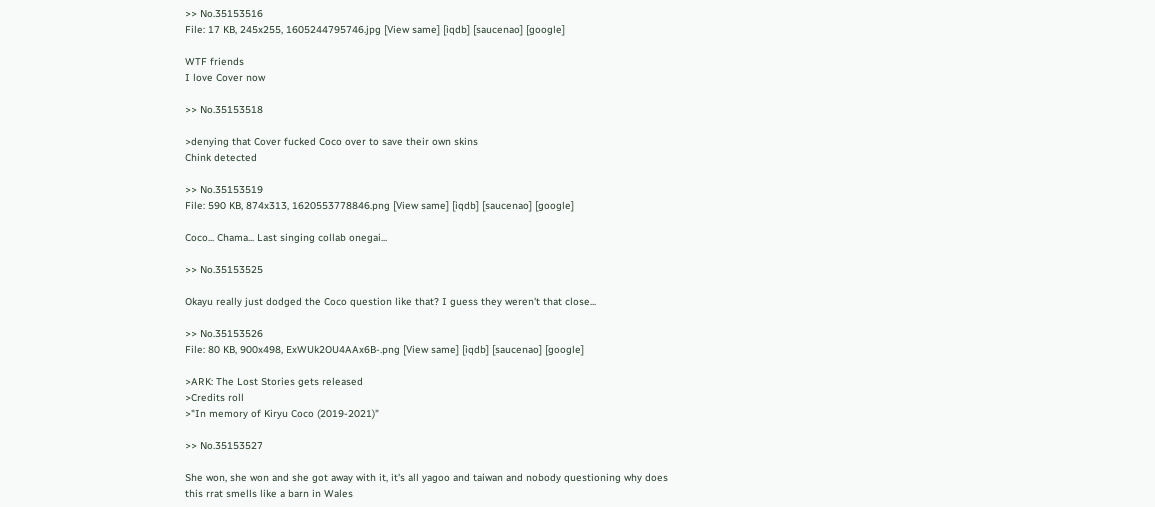>> No.35153516
File: 17 KB, 245x255, 1605244795746.jpg [View same] [iqdb] [saucenao] [google]

WTF friends
I love Cover now

>> No.35153518

>denying that Cover fucked Coco over to save their own skins
Chink detected

>> No.35153519
File: 590 KB, 874x313, 1620553778846.png [View same] [iqdb] [saucenao] [google]

Coco... Chama... Last singing collab onegai...

>> No.35153525

Okayu really just dodged the Coco question like that? I guess they weren't that close...

>> No.35153526
File: 80 KB, 900x498, ExWUk2OU4AAx6B-.png [View same] [iqdb] [saucenao] [google]

>ARK: The Lost Stories gets released
>Credits roll
>"In memory of Kiryu Coco (2019-2021)"

>> No.35153527

She won, she won and she got away with it, it's all yagoo and taiwan and nobody questioning why does this rrat smells like a barn in Wales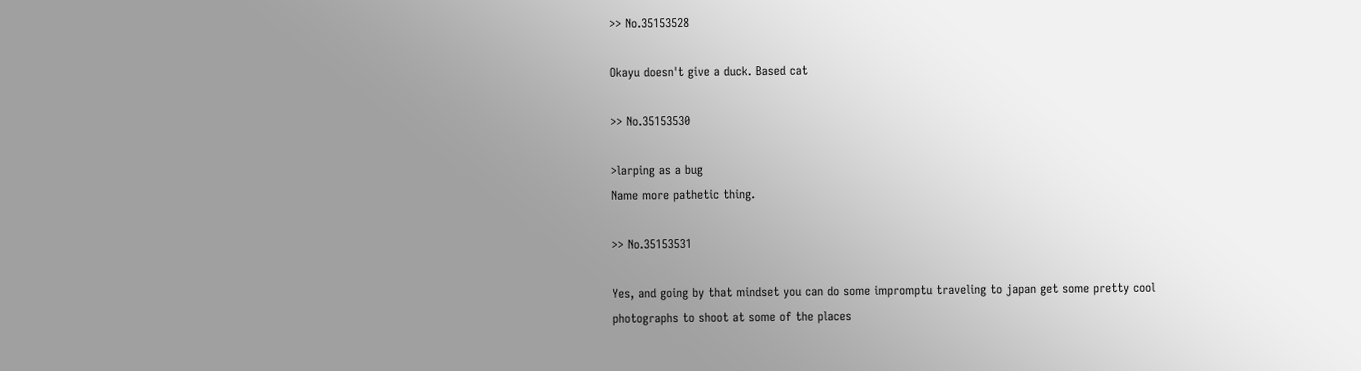>> No.35153528

Okayu doesn't give a duck. Based cat

>> No.35153530

>larping as a bug
Name more pathetic thing.

>> No.35153531

Yes, and going by that mindset you can do some impromptu traveling to japan get some pretty cool photographs to shoot at some of the places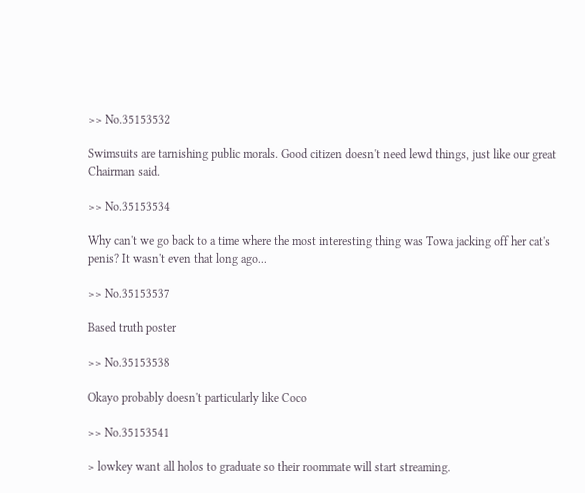>> No.35153532

Swimsuits are tarnishing public morals. Good citizen doesn't need lewd things, just like our great Chairman said.

>> No.35153534

Why can't we go back to a time where the most interesting thing was Towa jacking off her cat's penis? It wasn't even that long ago...

>> No.35153537

Based truth poster

>> No.35153538

Okayo probably doesn't particularly like Coco

>> No.35153541

> lowkey want all holos to graduate so their roommate will start streaming.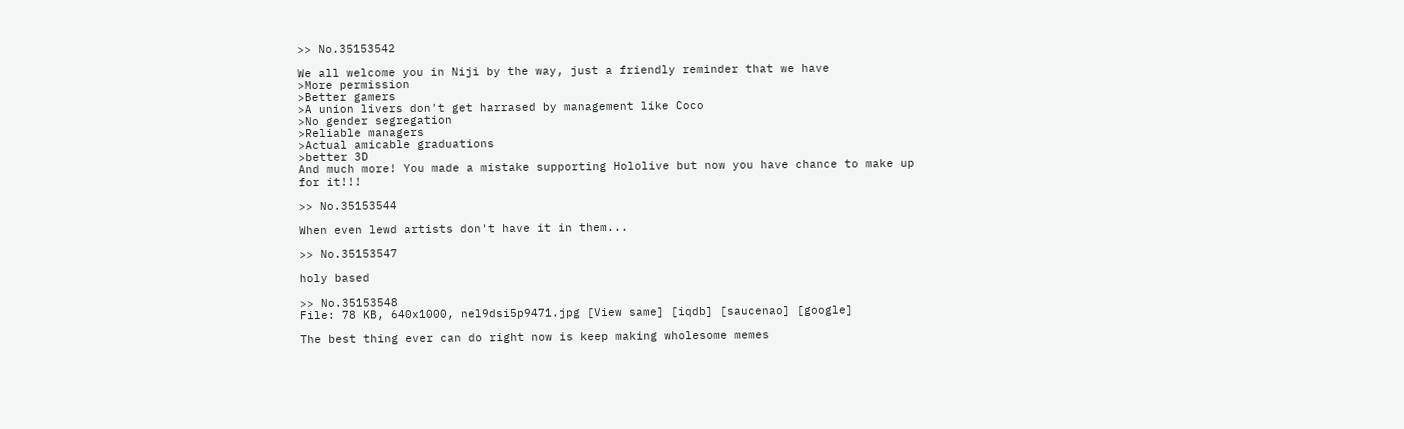>> No.35153542

We all welcome you in Niji by the way, just a friendly reminder that we have
>More permission
>Better gamers
>A union livers don't get harrased by management like Coco
>No gender segregation
>Reliable managers
>Actual amicable graduations
>better 3D
And much more! You made a mistake supporting Hololive but now you have chance to make up for it!!!

>> No.35153544

When even lewd artists don't have it in them...

>> No.35153547

holy based

>> No.35153548
File: 78 KB, 640x1000, nel9dsi5p9471.jpg [View same] [iqdb] [saucenao] [google]

The best thing ever can do right now is keep making wholesome memes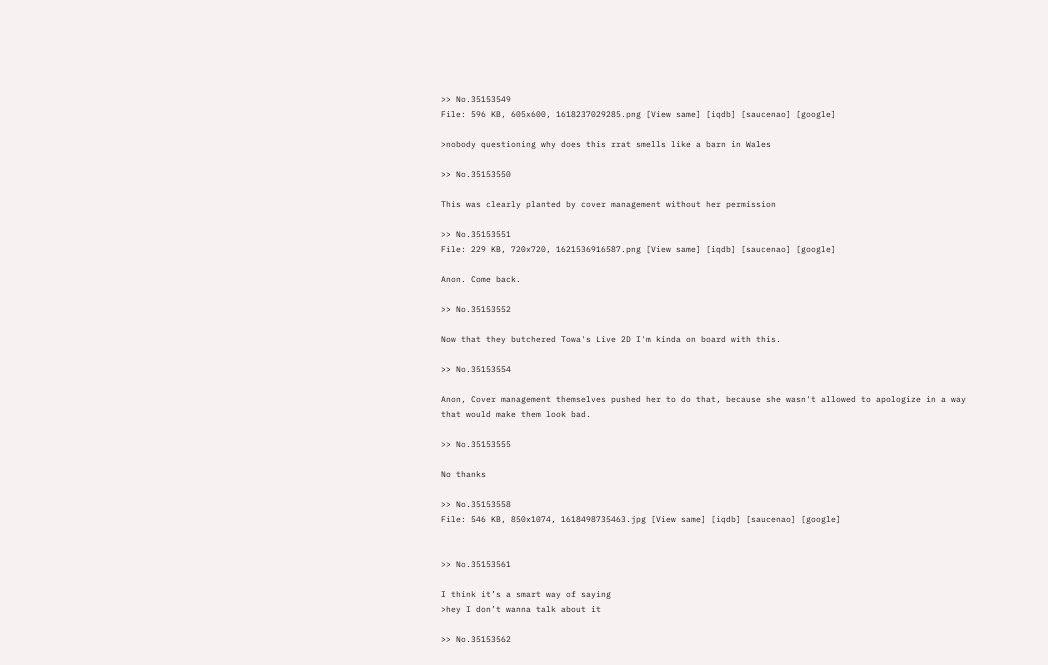>> No.35153549
File: 596 KB, 605x600, 1618237029285.png [View same] [iqdb] [saucenao] [google]

>nobody questioning why does this rrat smells like a barn in Wales

>> No.35153550

This was clearly planted by cover management without her permission

>> No.35153551
File: 229 KB, 720x720, 1621536916587.png [View same] [iqdb] [saucenao] [google]

Anon. Come back.

>> No.35153552

Now that they butchered Towa's Live 2D I'm kinda on board with this.

>> No.35153554

Anon, Cover management themselves pushed her to do that, because she wasn't allowed to apologize in a way that would make them look bad.

>> No.35153555

No thanks

>> No.35153558
File: 546 KB, 850x1074, 1618498735463.jpg [View same] [iqdb] [saucenao] [google]


>> No.35153561

I think it’s a smart way of saying
>hey I don’t wanna talk about it

>> No.35153562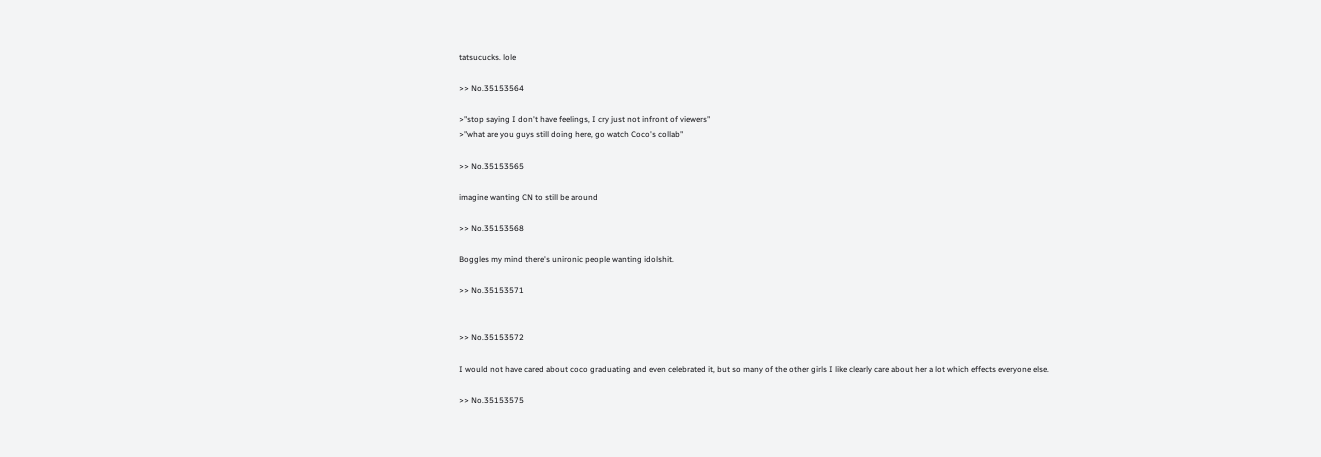tatsucucks. lole

>> No.35153564

>"stop saying I don't have feelings, I cry just not infront of viewers"
>"what are you guys still doing here, go watch Coco's collab"

>> No.35153565

imagine wanting CN to still be around

>> No.35153568

Boggles my mind there's unironic people wanting idolshit.

>> No.35153571


>> No.35153572

I would not have cared about coco graduating and even celebrated it, but so many of the other girls I like clearly care about her a lot which effects everyone else.

>> No.35153575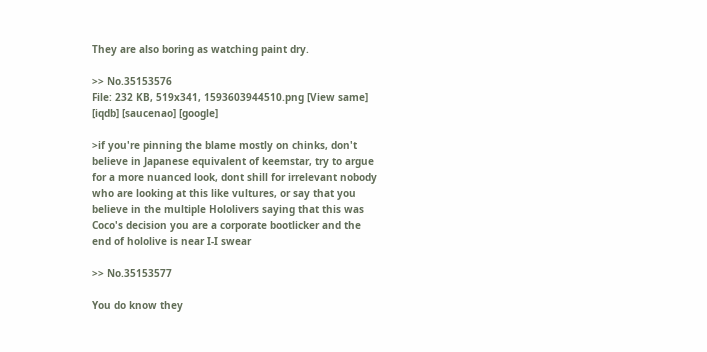They are also boring as watching paint dry.

>> No.35153576
File: 232 KB, 519x341, 1593603944510.png [View same] [iqdb] [saucenao] [google]

>if you're pinning the blame mostly on chinks, don't believe in Japanese equivalent of keemstar, try to argue for a more nuanced look, dont shill for irrelevant nobody who are looking at this like vultures, or say that you believe in the multiple Hololivers saying that this was Coco's decision you are a corporate bootlicker and the end of hololive is near I-I swear

>> No.35153577

You do know they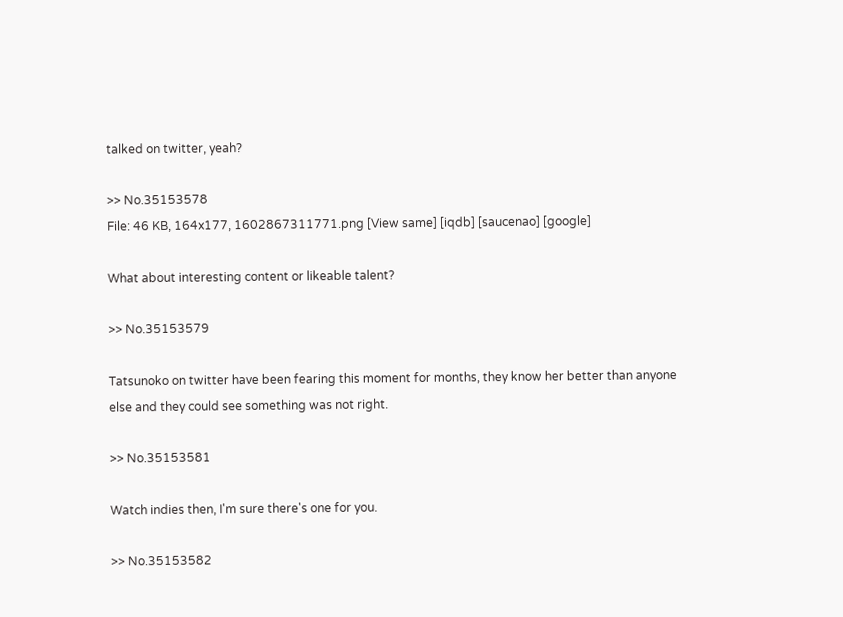talked on twitter, yeah?

>> No.35153578
File: 46 KB, 164x177, 1602867311771.png [View same] [iqdb] [saucenao] [google]

What about interesting content or likeable talent?

>> No.35153579

Tatsunoko on twitter have been fearing this moment for months, they know her better than anyone else and they could see something was not right.

>> No.35153581

Watch indies then, I'm sure there's one for you.

>> No.35153582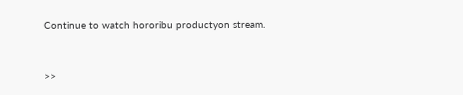Continue to watch hororibu productyon stream.


>>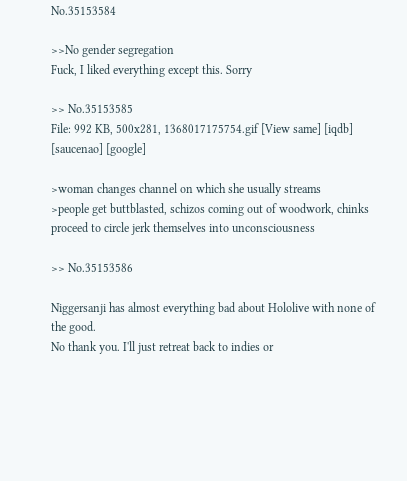No.35153584

>>No gender segregation
Fuck, I liked everything except this. Sorry

>> No.35153585
File: 992 KB, 500x281, 1368017175754.gif [View same] [iqdb] [saucenao] [google]

>woman changes channel on which she usually streams
>people get buttblasted, schizos coming out of woodwork, chinks proceed to circle jerk themselves into unconsciousness

>> No.35153586

Niggersanji has almost everything bad about Hololive with none of the good.
No thank you. I'll just retreat back to indies or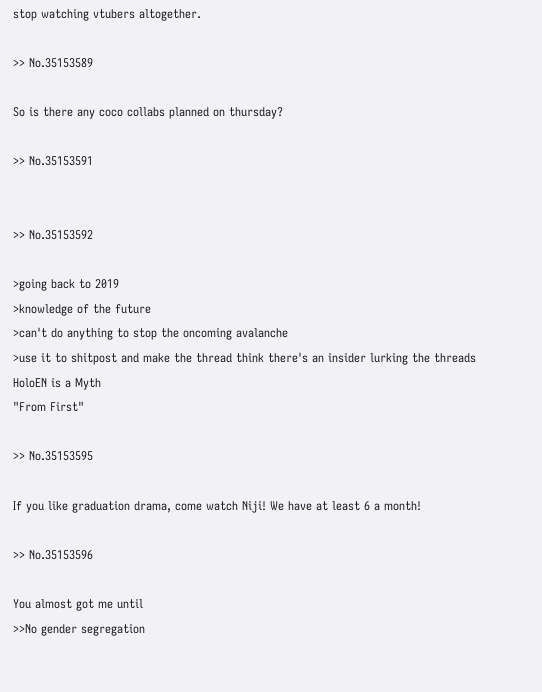stop watching vtubers altogether.

>> No.35153589

So is there any coco collabs planned on thursday?

>> No.35153591


>> No.35153592

>going back to 2019
>knowledge of the future
>can't do anything to stop the oncoming avalanche
>use it to shitpost and make the thread think there's an insider lurking the threads
HoloEN is a Myth
"From First"

>> No.35153595

If you like graduation drama, come watch Niji! We have at least 6 a month!

>> No.35153596

You almost got me until
>>No gender segregation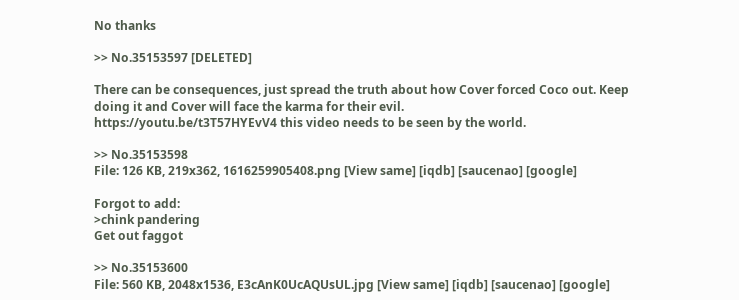No thanks

>> No.35153597 [DELETED]

There can be consequences, just spread the truth about how Cover forced Coco out. Keep doing it and Cover will face the karma for their evil.
https://youtu.be/t3T57HYEvV4 this video needs to be seen by the world.

>> No.35153598
File: 126 KB, 219x362, 1616259905408.png [View same] [iqdb] [saucenao] [google]

Forgot to add:
>chink pandering
Get out faggot

>> No.35153600
File: 560 KB, 2048x1536, E3cAnK0UcAQUsUL.jpg [View same] [iqdb] [saucenao] [google]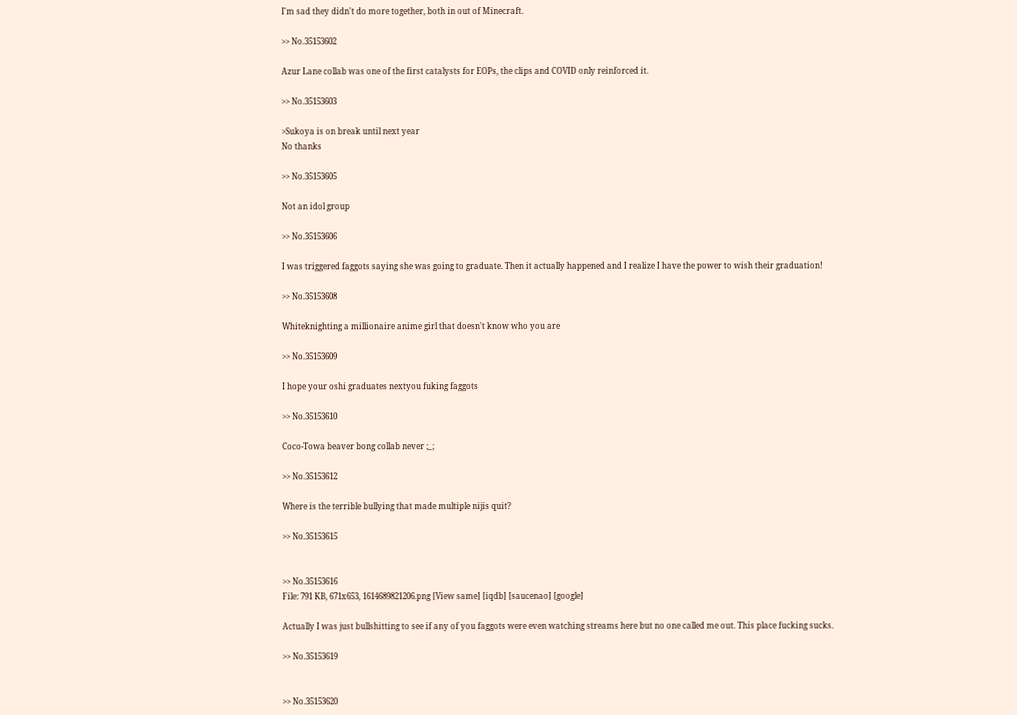I'm sad they didn't do more together, both in out of Minecraft.

>> No.35153602

Azur Lane collab was one of the first catalysts for EOPs, the clips and COVID only reinforced it.

>> No.35153603

>Sukoya is on break until next year
No thanks

>> No.35153605

Not an idol group

>> No.35153606

I was triggered faggots saying she was going to graduate. Then it actually happened and I realize I have the power to wish their graduation!

>> No.35153608

Whiteknighting a millionaire anime girl that doesn't know who you are

>> No.35153609

I hope your oshi graduates nextyou fuking faggots

>> No.35153610

Coco-Towa beaver bong collab never ;_;

>> No.35153612

Where is the terrible bullying that made multiple nijis quit?

>> No.35153615


>> No.35153616
File: 791 KB, 671x653, 1614689821206.png [View same] [iqdb] [saucenao] [google]

Actually I was just bullshitting to see if any of you faggots were even watching streams here but no one called me out. This place fucking sucks.

>> No.35153619


>> No.35153620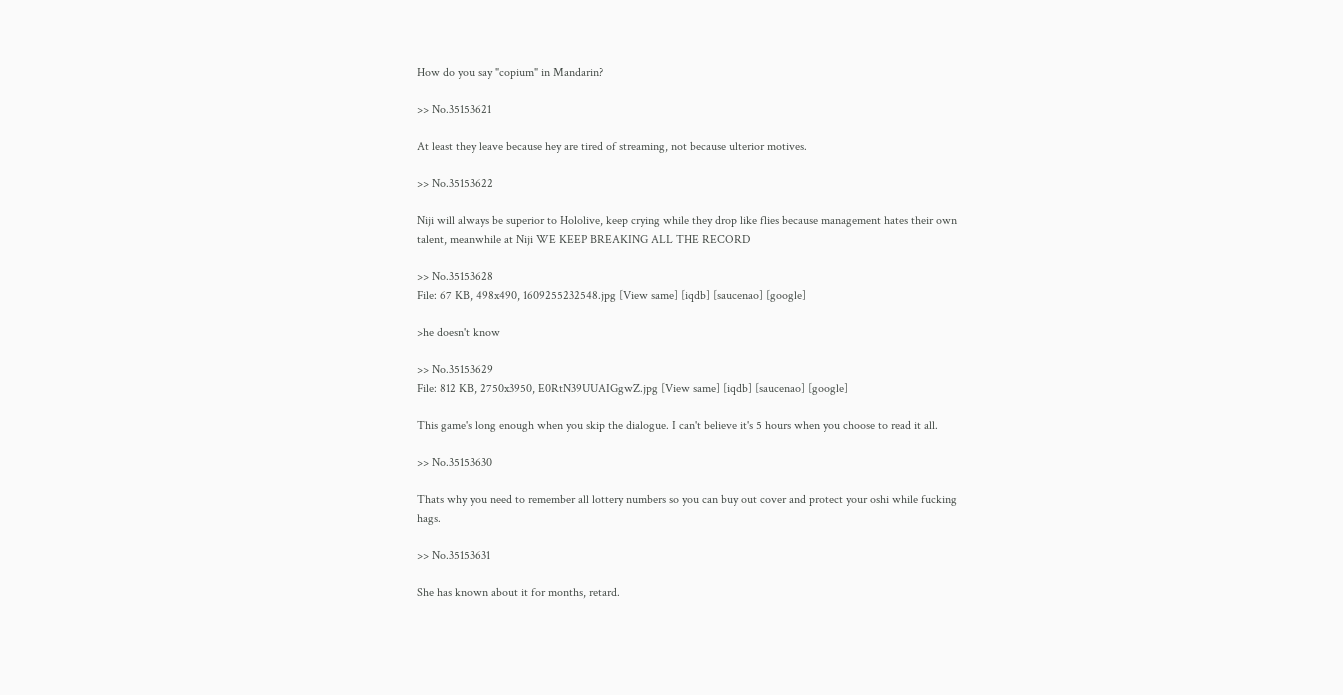How do you say "copium" in Mandarin?

>> No.35153621

At least they leave because hey are tired of streaming, not because ulterior motives.

>> No.35153622

Niji will always be superior to Hololive, keep crying while they drop like flies because management hates their own talent, meanwhile at Niji WE KEEP BREAKING ALL THE RECORD

>> No.35153628
File: 67 KB, 498x490, 1609255232548.jpg [View same] [iqdb] [saucenao] [google]

>he doesn't know

>> No.35153629
File: 812 KB, 2750x3950, E0RtN39UUAIGgwZ.jpg [View same] [iqdb] [saucenao] [google]

This game's long enough when you skip the dialogue. I can't believe it's 5 hours when you choose to read it all.

>> No.35153630

Thats why you need to remember all lottery numbers so you can buy out cover and protect your oshi while fucking hags.

>> No.35153631

She has known about it for months, retard.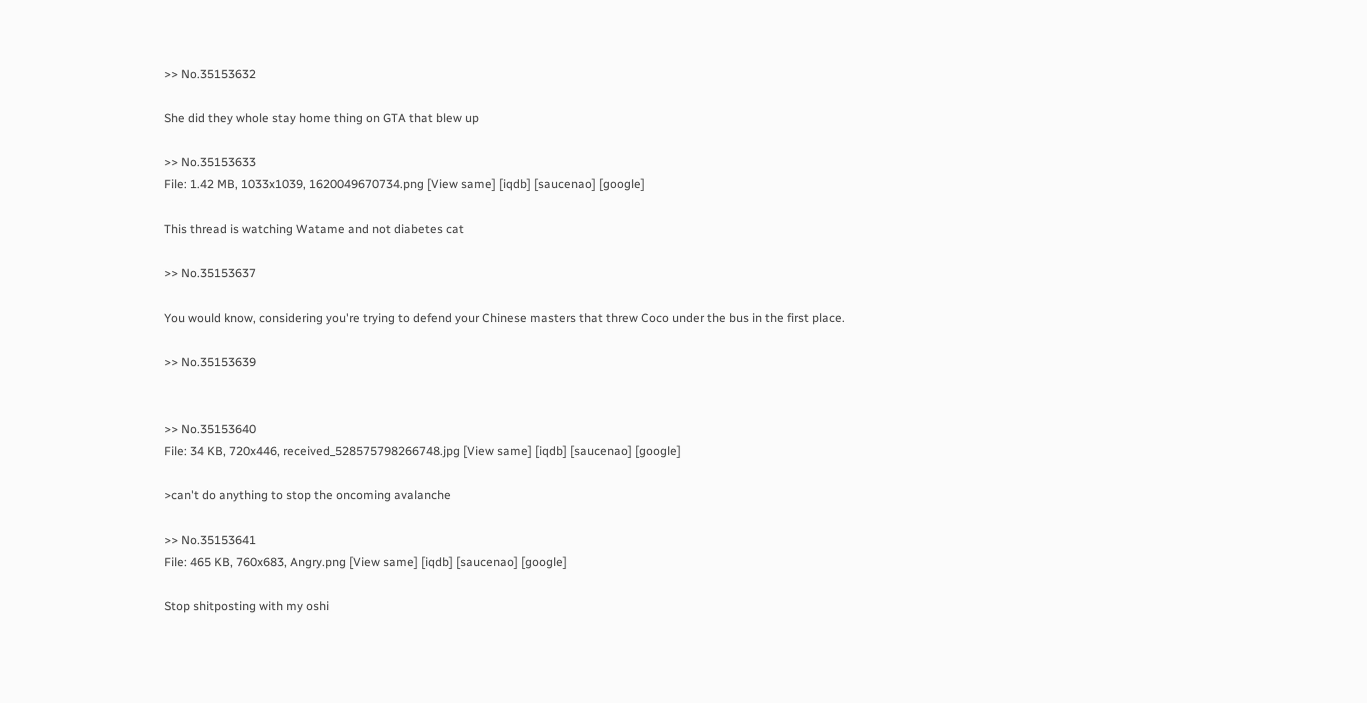>> No.35153632

She did they whole stay home thing on GTA that blew up

>> No.35153633
File: 1.42 MB, 1033x1039, 1620049670734.png [View same] [iqdb] [saucenao] [google]

This thread is watching Watame and not diabetes cat

>> No.35153637

You would know, considering you're trying to defend your Chinese masters that threw Coco under the bus in the first place.

>> No.35153639


>> No.35153640
File: 34 KB, 720x446, received_528575798266748.jpg [View same] [iqdb] [saucenao] [google]

>can't do anything to stop the oncoming avalanche

>> No.35153641
File: 465 KB, 760x683, Angry.png [View same] [iqdb] [saucenao] [google]

Stop shitposting with my oshi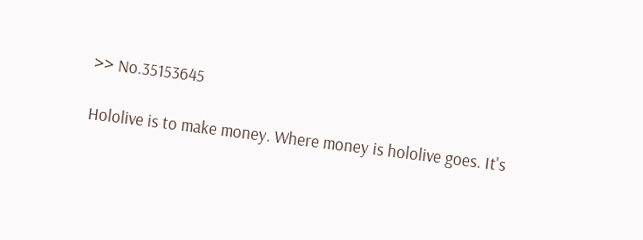>> No.35153645

Hololive is to make money. Where money is hololive goes. It's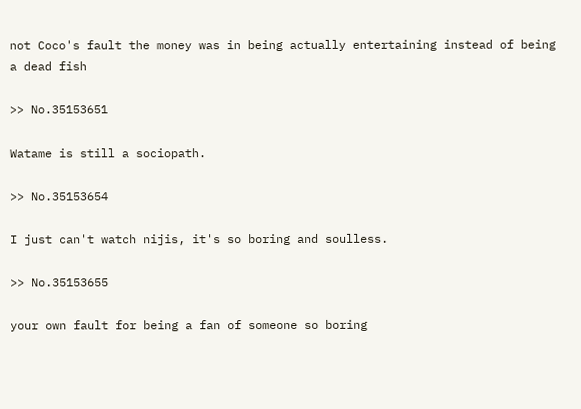not Coco's fault the money was in being actually entertaining instead of being a dead fish

>> No.35153651

Watame is still a sociopath.

>> No.35153654

I just can't watch nijis, it's so boring and soulless.

>> No.35153655

your own fault for being a fan of someone so boring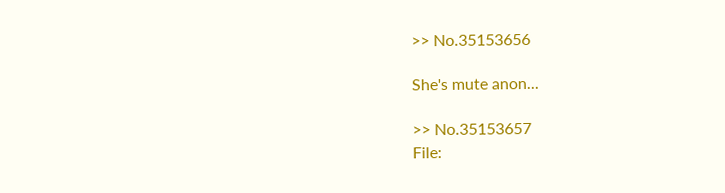>> No.35153656

She's mute anon...

>> No.35153657
File: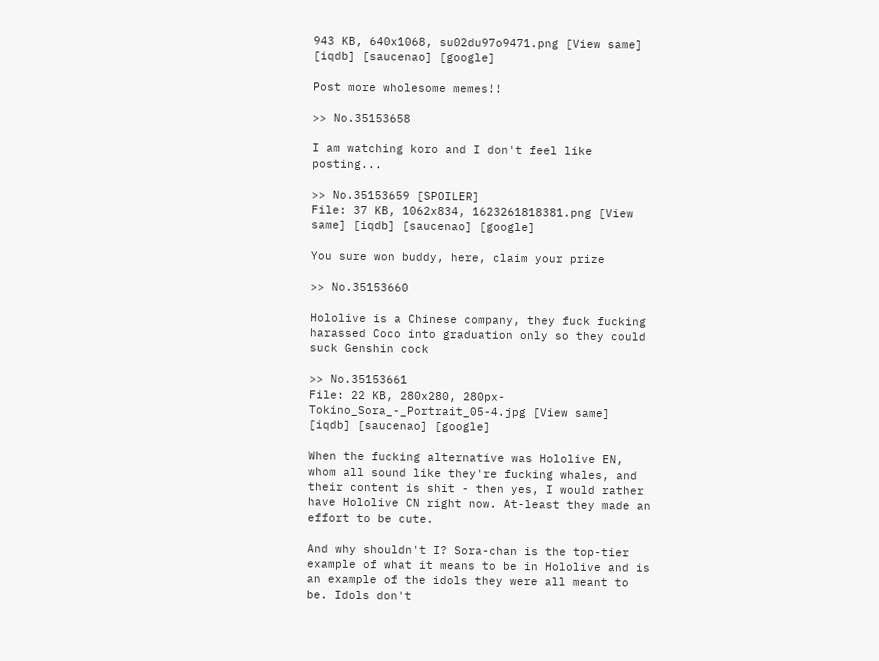943 KB, 640x1068, su02du97o9471.png [View same] [iqdb] [saucenao] [google]

Post more wholesome memes!!

>> No.35153658

I am watching koro and I don't feel like posting...

>> No.35153659 [SPOILER]
File: 37 KB, 1062x834, 1623261818381.png [View same] [iqdb] [saucenao] [google]

You sure won buddy, here, claim your prize

>> No.35153660

Hololive is a Chinese company, they fuck fucking harassed Coco into graduation only so they could suck Genshin cock

>> No.35153661
File: 22 KB, 280x280, 280px-Tokino_Sora_-_Portrait_05-4.jpg [View same] [iqdb] [saucenao] [google]

When the fucking alternative was Hololive EN, whom all sound like they're fucking whales, and their content is shit - then yes, I would rather have Hololive CN right now. At-least they made an effort to be cute.

And why shouldn't I? Sora-chan is the top-tier example of what it means to be in Hololive and is an example of the idols they were all meant to be. Idols don't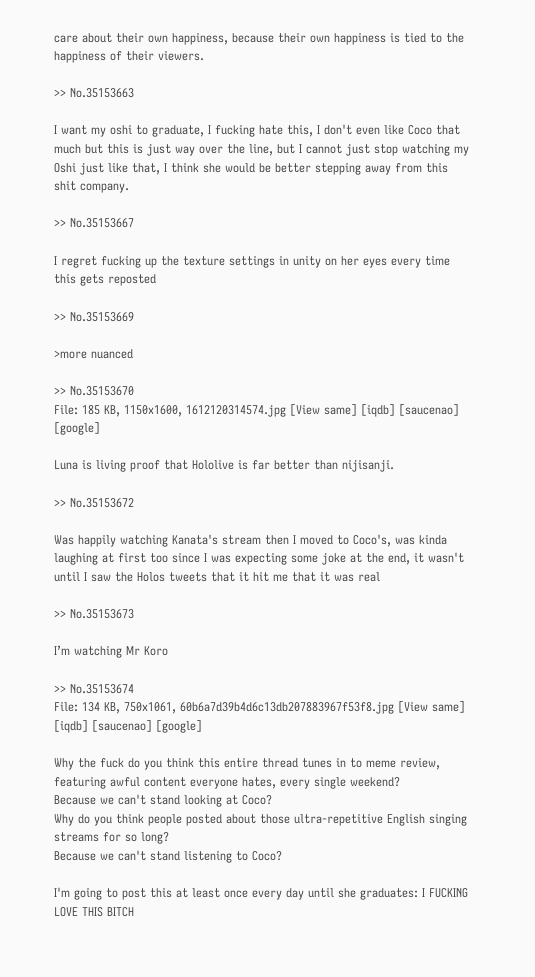care about their own happiness, because their own happiness is tied to the happiness of their viewers.

>> No.35153663

I want my oshi to graduate, I fucking hate this, I don't even like Coco that much but this is just way over the line, but I cannot just stop watching my Oshi just like that, I think she would be better stepping away from this shit company.

>> No.35153667

I regret fucking up the texture settings in unity on her eyes every time this gets reposted

>> No.35153669

>more nuanced

>> No.35153670
File: 185 KB, 1150x1600, 1612120314574.jpg [View same] [iqdb] [saucenao] [google]

Luna is living proof that Hololive is far better than nijisanji.

>> No.35153672

Was happily watching Kanata's stream then I moved to Coco's, was kinda laughing at first too since I was expecting some joke at the end, it wasn't until I saw the Holos tweets that it hit me that it was real

>> No.35153673

I’m watching Mr Koro

>> No.35153674
File: 134 KB, 750x1061, 60b6a7d39b4d6c13db207883967f53f8.jpg [View same] [iqdb] [saucenao] [google]

Why the fuck do you think this entire thread tunes in to meme review, featuring awful content everyone hates, every single weekend?
Because we can't stand looking at Coco?
Why do you think people posted about those ultra-repetitive English singing streams for so long?
Because we can't stand listening to Coco?

I'm going to post this at least once every day until she graduates: I FUCKING LOVE THIS BITCH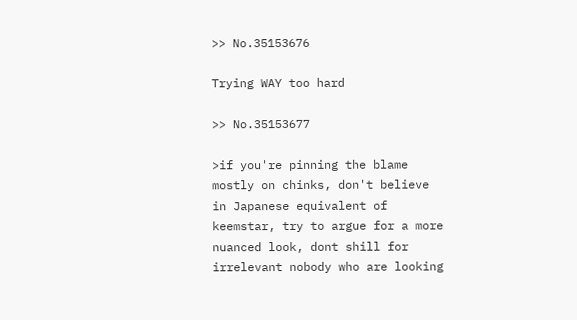>> No.35153676

Trying WAY too hard

>> No.35153677

>if you're pinning the blame mostly on chinks, don't believe in Japanese equivalent of keemstar, try to argue for a more nuanced look, dont shill for irrelevant nobody who are looking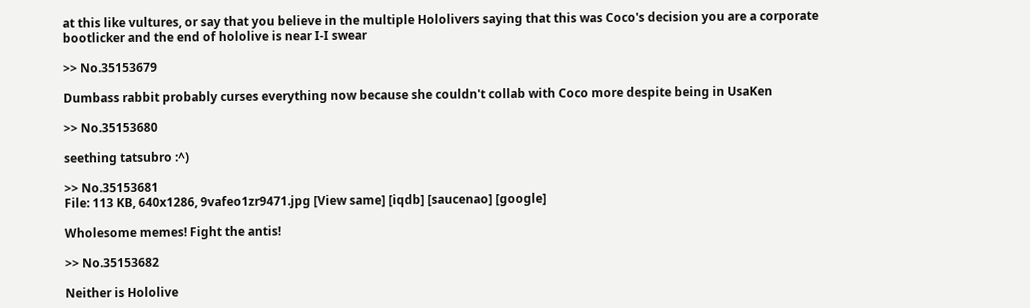at this like vultures, or say that you believe in the multiple Hololivers saying that this was Coco's decision you are a corporate bootlicker and the end of hololive is near I-I swear

>> No.35153679

Dumbass rabbit probably curses everything now because she couldn't collab with Coco more despite being in UsaKen

>> No.35153680

seething tatsubro :^)

>> No.35153681
File: 113 KB, 640x1286, 9vafeo1zr9471.jpg [View same] [iqdb] [saucenao] [google]

Wholesome memes! Fight the antis!

>> No.35153682

Neither is Hololive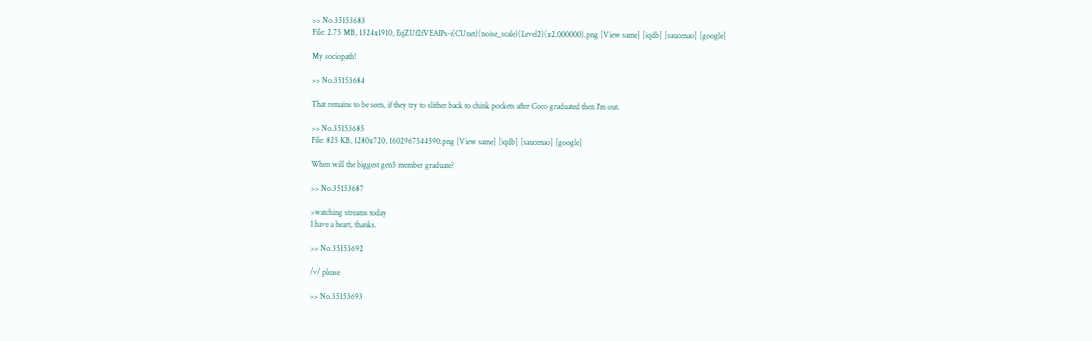>> No.35153683
File: 2.75 MB, 1324x1910, EqZUf2fVEAIPs-i(CUnet)(noise_scale)(Level2)(x2.000000).png [View same] [iqdb] [saucenao] [google]

My sociopath!

>> No.35153684

That remains to be seen, if they try to slither back to chink pockets after Coco graduated then I'm out.

>> No.35153685
File: 825 KB, 1280x720, 1602967544590.png [View same] [iqdb] [saucenao] [google]

When will the biggest gen5 member graduate?

>> No.35153687

>watching streams today
I have a heart, thanks.

>> No.35153692

/v/ please

>> No.35153693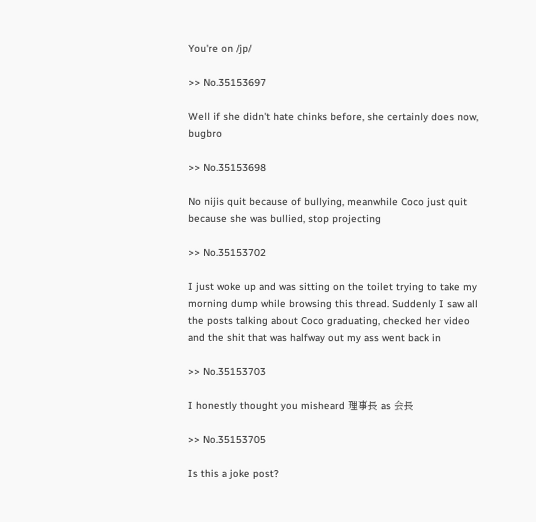You're on /jp/

>> No.35153697

Well if she didn't hate chinks before, she certainly does now, bugbro

>> No.35153698

No nijis quit because of bullying, meanwhile Coco just quit because she was bullied, stop projecting

>> No.35153702

I just woke up and was sitting on the toilet trying to take my morning dump while browsing this thread. Suddenly I saw all the posts talking about Coco graduating, checked her video and the shit that was halfway out my ass went back in

>> No.35153703

I honestly thought you misheard 理事長 as 会長

>> No.35153705

Is this a joke post?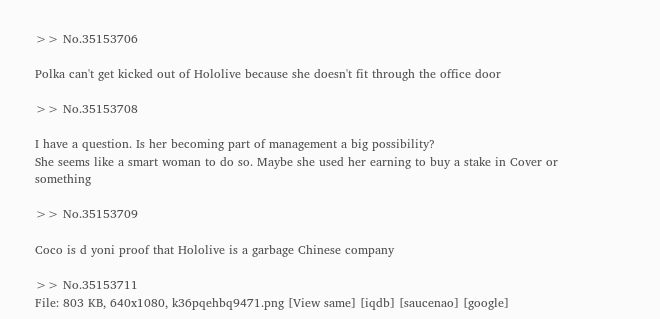>> No.35153706

Polka can't get kicked out of Hololive because she doesn't fit through the office door

>> No.35153708

I have a question. Is her becoming part of management a big possibility?
She seems like a smart woman to do so. Maybe she used her earning to buy a stake in Cover or something

>> No.35153709

Coco is d yoni proof that Hololive is a garbage Chinese company

>> No.35153711
File: 803 KB, 640x1080, k36pqehbq9471.png [View same] [iqdb] [saucenao] [google]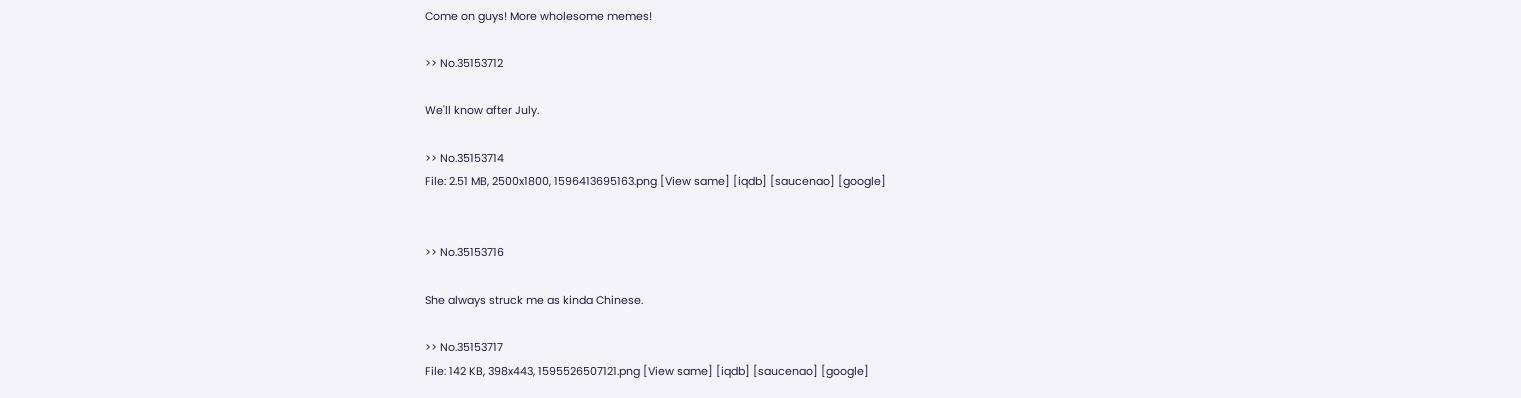Come on guys! More wholesome memes!

>> No.35153712

We'll know after July.

>> No.35153714
File: 2.51 MB, 2500x1800, 1596413695163.png [View same] [iqdb] [saucenao] [google]


>> No.35153716

She always struck me as kinda Chinese.

>> No.35153717
File: 142 KB, 398x443, 1595526507121.png [View same] [iqdb] [saucenao] [google]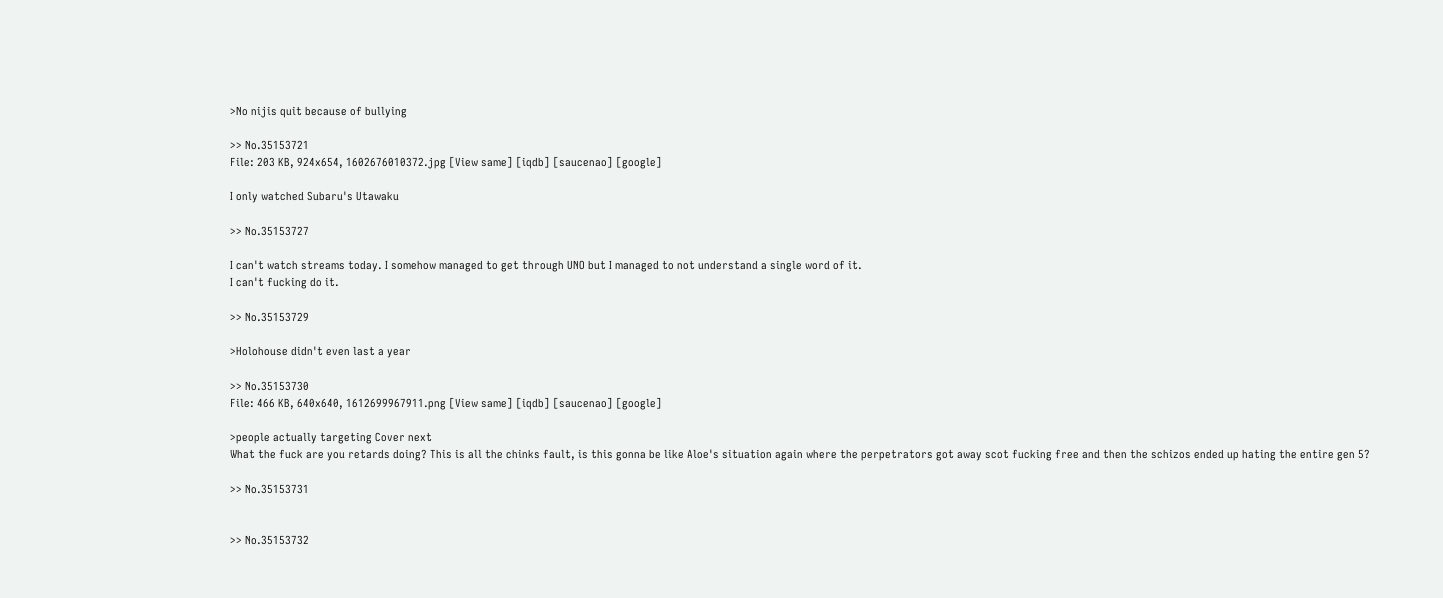>No nijis quit because of bullying

>> No.35153721
File: 203 KB, 924x654, 1602676010372.jpg [View same] [iqdb] [saucenao] [google]

I only watched Subaru's Utawaku

>> No.35153727

I can't watch streams today. I somehow managed to get through UNO but I managed to not understand a single word of it.
I can't fucking do it.

>> No.35153729

>Holohouse didn't even last a year

>> No.35153730
File: 466 KB, 640x640, 1612699967911.png [View same] [iqdb] [saucenao] [google]

>people actually targeting Cover next
What the fuck are you retards doing? This is all the chinks fault, is this gonna be like Aloe's situation again where the perpetrators got away scot fucking free and then the schizos ended up hating the entire gen 5?

>> No.35153731


>> No.35153732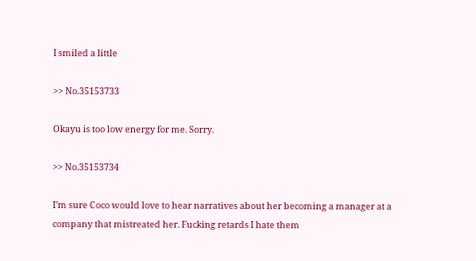I smiled a little

>> No.35153733

Okayu is too low energy for me. Sorry.

>> No.35153734

I’m sure Coco would love to hear narratives about her becoming a manager at a company that mistreated her. Fucking retards I hate them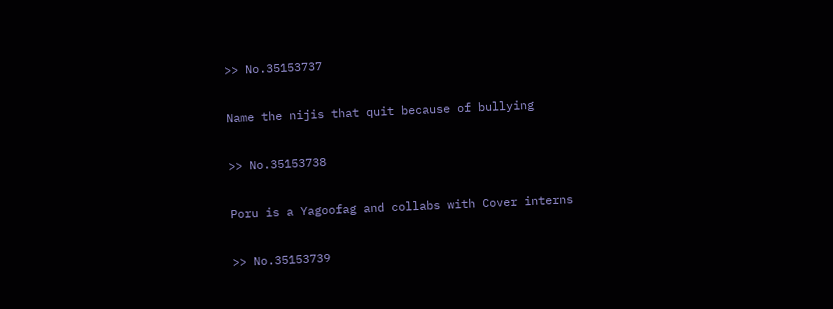>> No.35153737

Name the nijis that quit because of bullying

>> No.35153738

Poru is a Yagoofag and collabs with Cover interns

>> No.35153739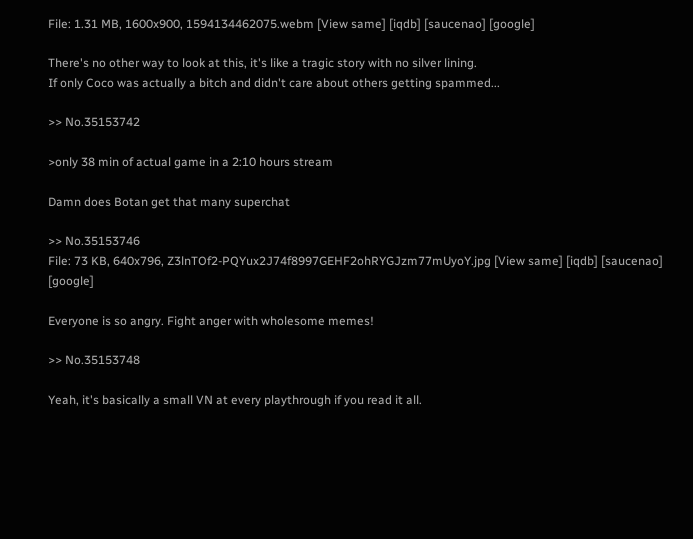File: 1.31 MB, 1600x900, 1594134462075.webm [View same] [iqdb] [saucenao] [google]

There's no other way to look at this, it's like a tragic story with no silver lining.
If only Coco was actually a bitch and didn't care about others getting spammed...

>> No.35153742

>only 38 min of actual game in a 2:10 hours stream

Damn does Botan get that many superchat

>> No.35153746
File: 73 KB, 640x796, Z3lnTOf2-PQYux2J74f8997GEHF2ohRYGJzm77mUyoY.jpg [View same] [iqdb] [saucenao] [google]

Everyone is so angry. Fight anger with wholesome memes!

>> No.35153748

Yeah, it's basically a small VN at every playthrough if you read it all.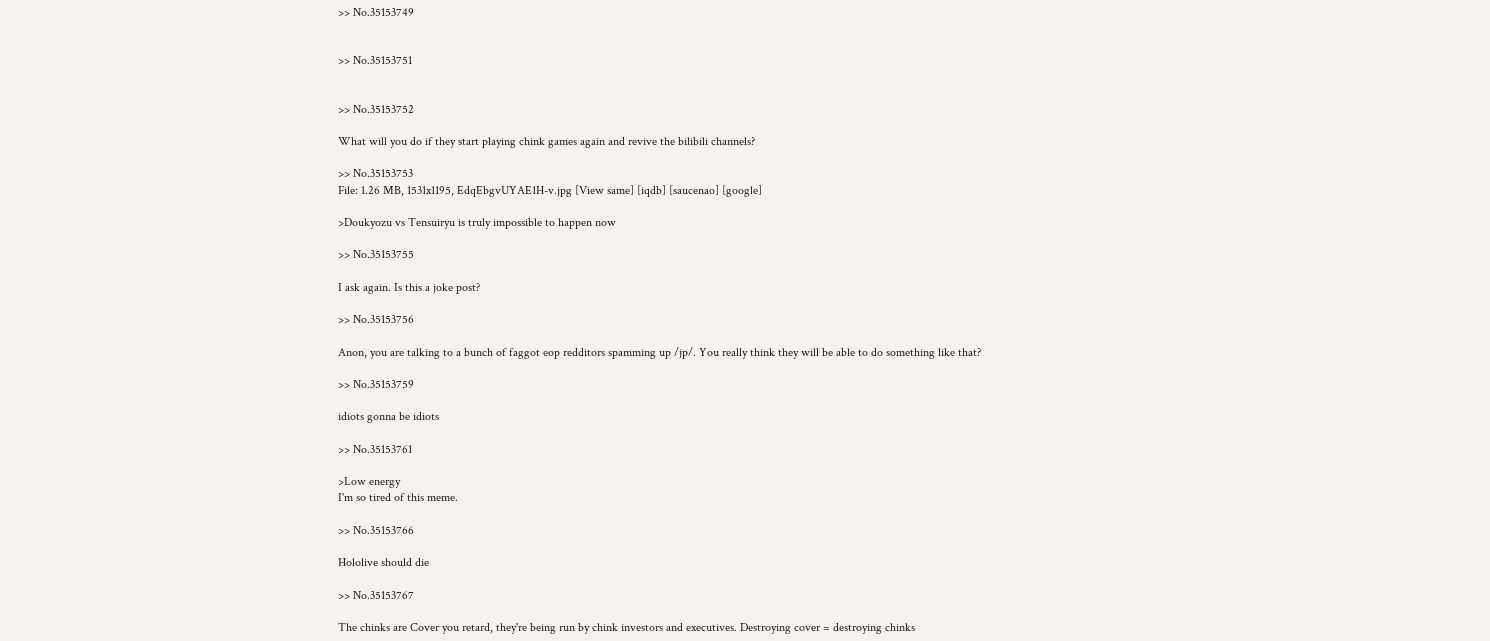>> No.35153749


>> No.35153751


>> No.35153752

What will you do if they start playing chink games again and revive the bilibili channels?

>> No.35153753
File: 1.26 MB, 1531x1195, EdqEbgvUYAE1H-v.jpg [View same] [iqdb] [saucenao] [google]

>Doukyozu vs Tensuiryu is truly impossible to happen now

>> No.35153755

I ask again. Is this a joke post?

>> No.35153756

Anon, you are talking to a bunch of faggot eop redditors spamming up /jp/. You really think they will be able to do something like that?

>> No.35153759

idiots gonna be idiots

>> No.35153761

>Low energy
I'm so tired of this meme.

>> No.35153766

Hololive should die

>> No.35153767

The chinks are Cover you retard, they're being run by chink investors and executives. Destroying cover = destroying chinks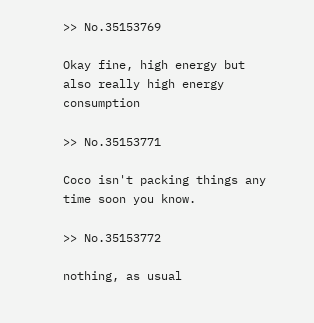>> No.35153769

Okay fine, high energy but also really high energy consumption

>> No.35153771

Coco isn't packing things any time soon you know.

>> No.35153772

nothing, as usual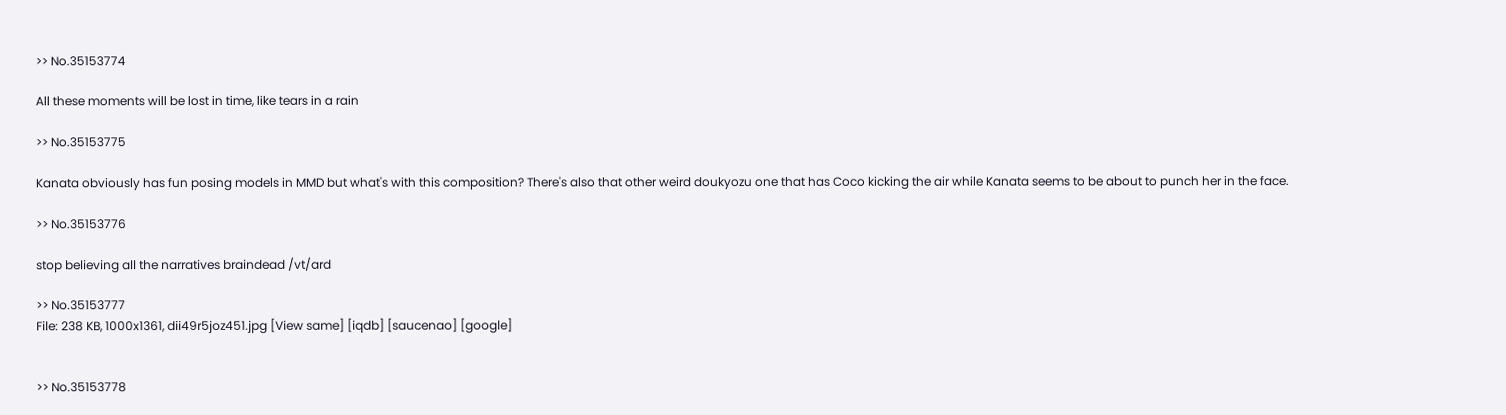>> No.35153774

All these moments will be lost in time, like tears in a rain

>> No.35153775

Kanata obviously has fun posing models in MMD but what's with this composition? There's also that other weird doukyozu one that has Coco kicking the air while Kanata seems to be about to punch her in the face.

>> No.35153776

stop believing all the narratives braindead /vt/ard

>> No.35153777
File: 238 KB, 1000x1361, dii49r5joz451.jpg [View same] [iqdb] [saucenao] [google]


>> No.35153778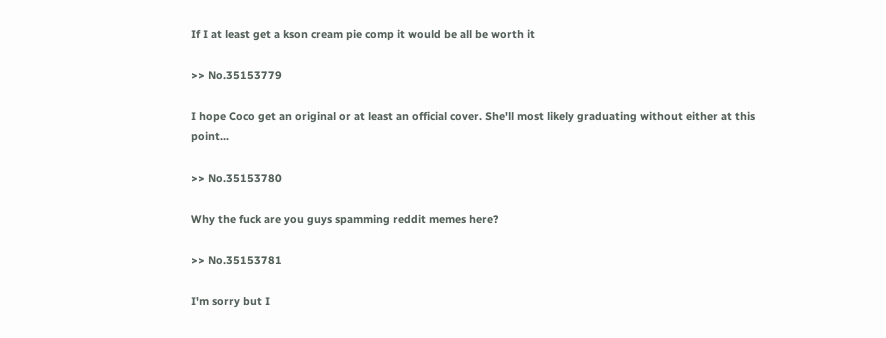If I at least get a kson cream pie comp it would be all be worth it

>> No.35153779

I hope Coco get an original or at least an official cover. She'll most likely graduating without either at this point...

>> No.35153780

Why the fuck are you guys spamming reddit memes here?

>> No.35153781

I'm sorry but I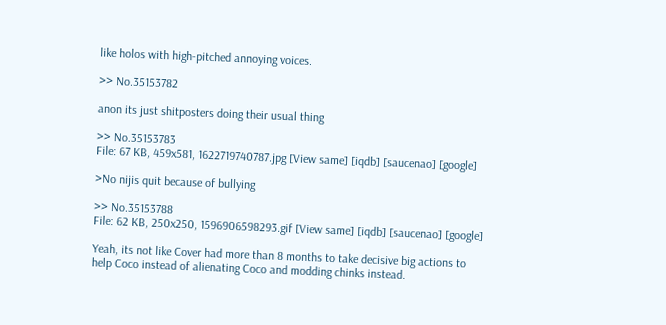like holos with high-pitched annoying voices.

>> No.35153782

anon its just shitposters doing their usual thing

>> No.35153783
File: 67 KB, 459x581, 1622719740787.jpg [View same] [iqdb] [saucenao] [google]

>No nijis quit because of bullying

>> No.35153788
File: 62 KB, 250x250, 1596906598293.gif [View same] [iqdb] [saucenao] [google]

Yeah, its not like Cover had more than 8 months to take decisive big actions to help Coco instead of alienating Coco and modding chinks instead.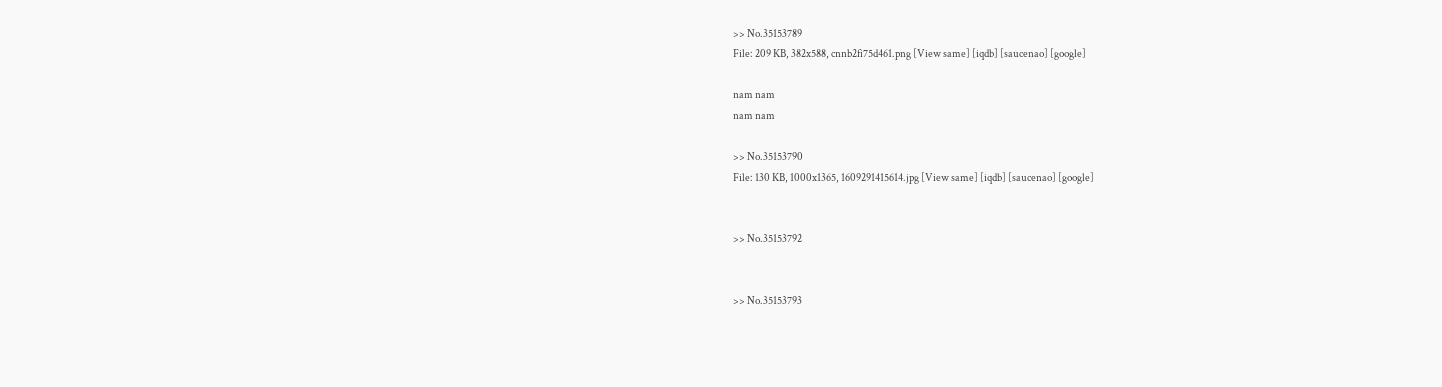>> No.35153789
File: 209 KB, 382x588, cnnb2fi75d461.png [View same] [iqdb] [saucenao] [google]

nam nam
nam nam

>> No.35153790
File: 130 KB, 1000x1365, 1609291415614.jpg [View same] [iqdb] [saucenao] [google]


>> No.35153792


>> No.35153793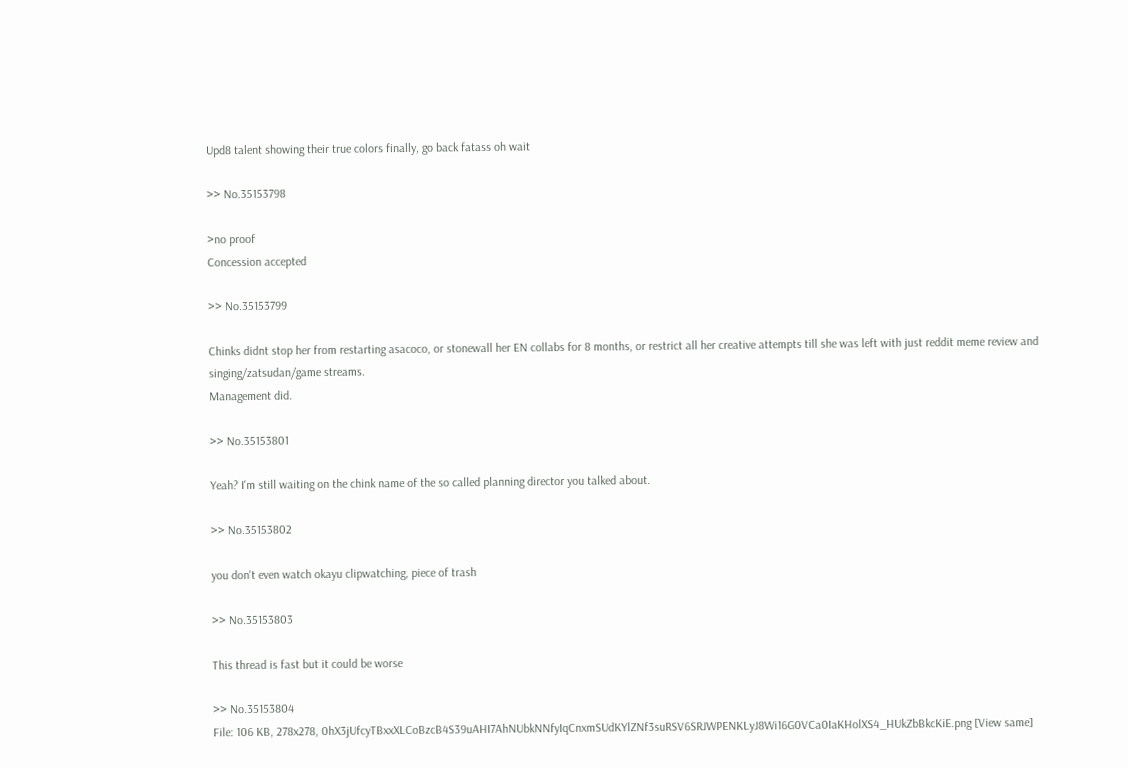Upd8 talent showing their true colors finally, go back fatass oh wait

>> No.35153798

>no proof
Concession accepted

>> No.35153799

Chinks didnt stop her from restarting asacoco, or stonewall her EN collabs for 8 months, or restrict all her creative attempts till she was left with just reddit meme review and singing/zatsudan/game streams.
Management did.

>> No.35153801

Yeah? I'm still waiting on the chink name of the so called planning director you talked about.

>> No.35153802

you don't even watch okayu clipwatching, piece of trash

>> No.35153803

This thread is fast but it could be worse

>> No.35153804
File: 106 KB, 278x278, 0hX3jUfcyTBxxXLCoBzcB4S39uAHI7AhNUbkNNfyIqCnxmSUdKYlZNf3suRSV6SRJWPENKLyJ8Wi16G0VCa0IaKHolXS4_HUkZbBkcKiE.png [View same]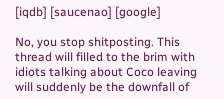[iqdb] [saucenao] [google]

No, you stop shitposting. This thread will filled to the brim with idiots talking about Coco leaving will suddenly be the downfall of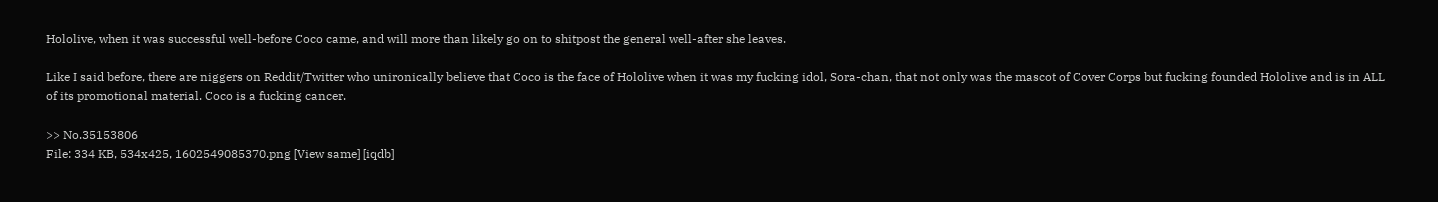Hololive, when it was successful well-before Coco came, and will more than likely go on to shitpost the general well-after she leaves.

Like I said before, there are niggers on Reddit/Twitter who unironically believe that Coco is the face of Hololive when it was my fucking idol, Sora-chan, that not only was the mascot of Cover Corps but fucking founded Hololive and is in ALL of its promotional material. Coco is a fucking cancer.

>> No.35153806
File: 334 KB, 534x425, 1602549085370.png [View same] [iqdb]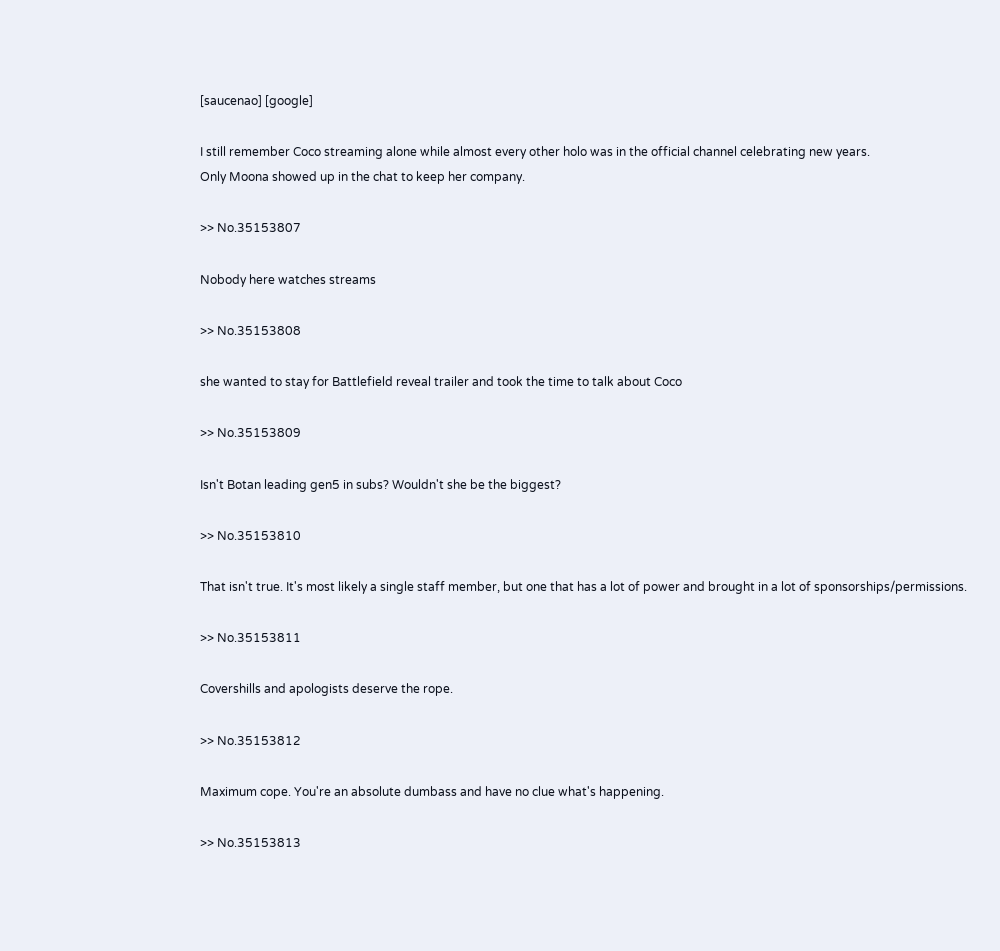[saucenao] [google]

I still remember Coco streaming alone while almost every other holo was in the official channel celebrating new years.
Only Moona showed up in the chat to keep her company.

>> No.35153807

Nobody here watches streams

>> No.35153808

she wanted to stay for Battlefield reveal trailer and took the time to talk about Coco

>> No.35153809

Isn't Botan leading gen5 in subs? Wouldn't she be the biggest?

>> No.35153810

That isn't true. It's most likely a single staff member, but one that has a lot of power and brought in a lot of sponsorships/permissions.

>> No.35153811

Covershills and apologists deserve the rope.

>> No.35153812

Maximum cope. You're an absolute dumbass and have no clue what's happening.

>> No.35153813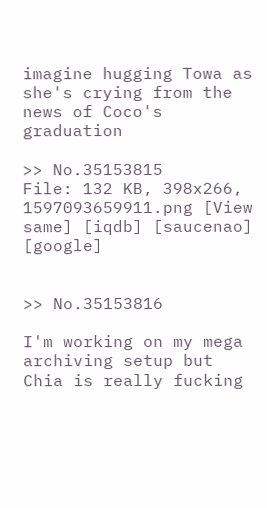imagine hugging Towa as she's crying from the news of Coco's graduation

>> No.35153815
File: 132 KB, 398x266, 1597093659911.png [View same] [iqdb] [saucenao] [google]


>> No.35153816

I'm working on my mega archiving setup but Chia is really fucking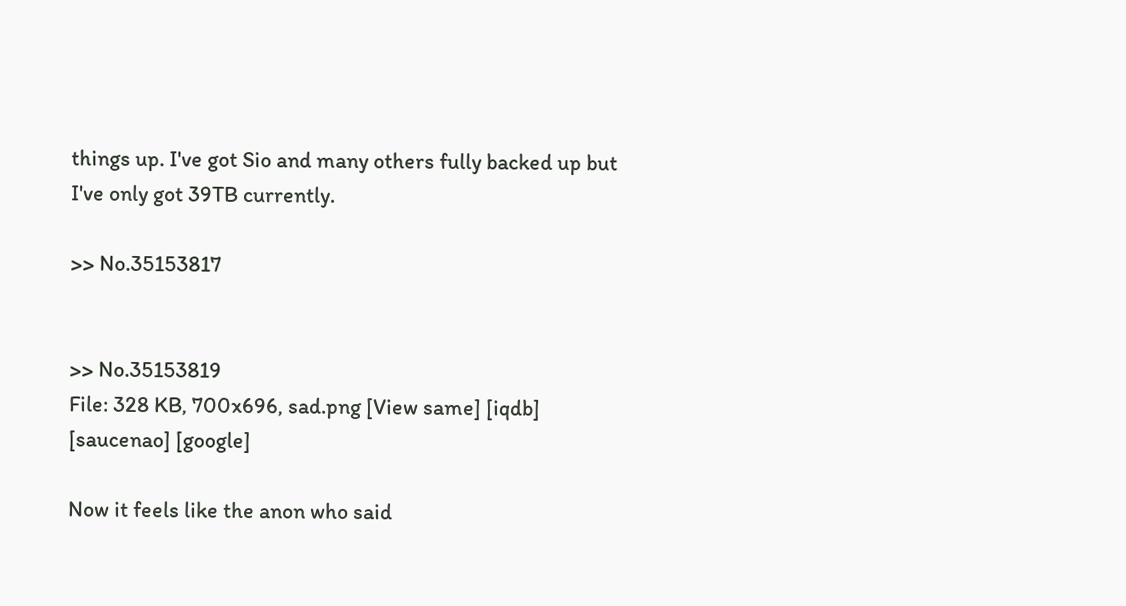things up. I've got Sio and many others fully backed up but I've only got 39TB currently.

>> No.35153817


>> No.35153819
File: 328 KB, 700x696, sad.png [View same] [iqdb] [saucenao] [google]

Now it feels like the anon who said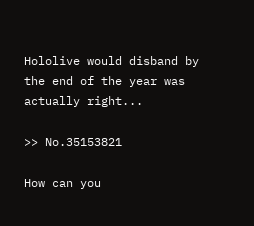Hololive would disband by the end of the year was actually right...

>> No.35153821

How can you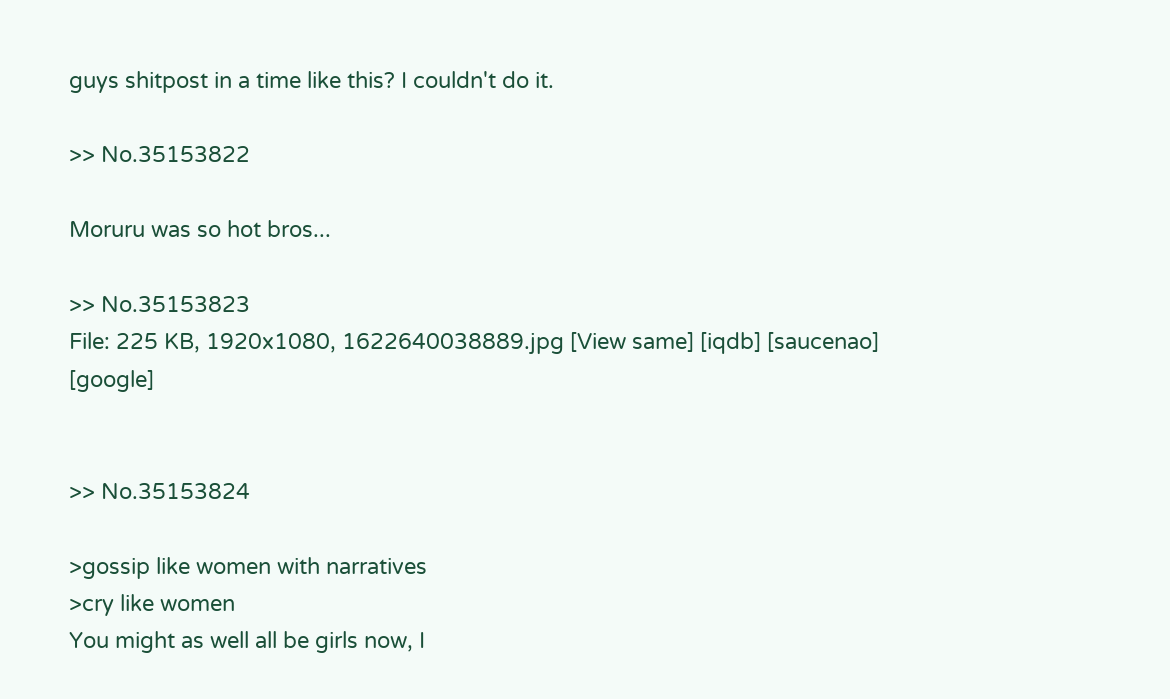guys shitpost in a time like this? I couldn't do it.

>> No.35153822

Moruru was so hot bros...

>> No.35153823
File: 225 KB, 1920x1080, 1622640038889.jpg [View same] [iqdb] [saucenao] [google]


>> No.35153824

>gossip like women with narratives
>cry like women
You might as well all be girls now, I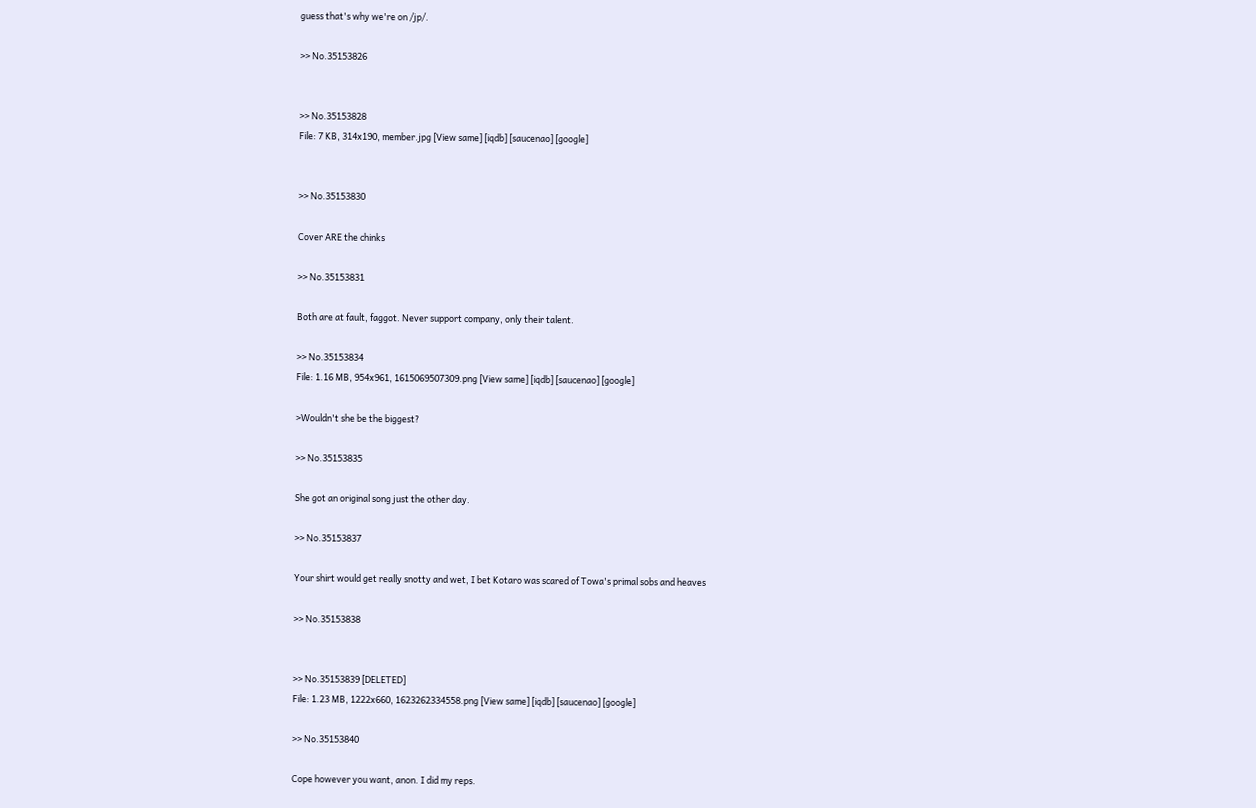guess that's why we're on /jp/.

>> No.35153826


>> No.35153828
File: 7 KB, 314x190, member.jpg [View same] [iqdb] [saucenao] [google]


>> No.35153830

Cover ARE the chinks

>> No.35153831

Both are at fault, faggot. Never support company, only their talent.

>> No.35153834
File: 1.16 MB, 954x961, 1615069507309.png [View same] [iqdb] [saucenao] [google]

>Wouldn't she be the biggest?

>> No.35153835

She got an original song just the other day.

>> No.35153837

Your shirt would get really snotty and wet, I bet Kotaro was scared of Towa's primal sobs and heaves

>> No.35153838


>> No.35153839 [DELETED]
File: 1.23 MB, 1222x660, 1623262334558.png [View same] [iqdb] [saucenao] [google]

>> No.35153840

Cope however you want, anon. I did my reps.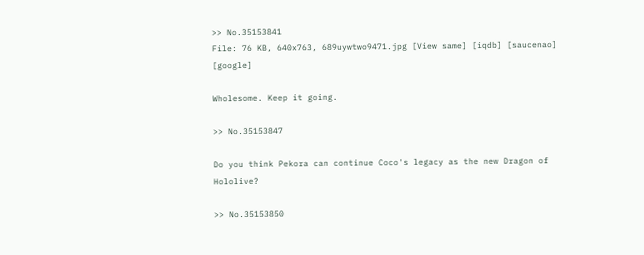>> No.35153841
File: 76 KB, 640x763, 689uywtwo9471.jpg [View same] [iqdb] [saucenao] [google]

Wholesome. Keep it going.

>> No.35153847

Do you think Pekora can continue Coco's legacy as the new Dragon of Hololive?

>> No.35153850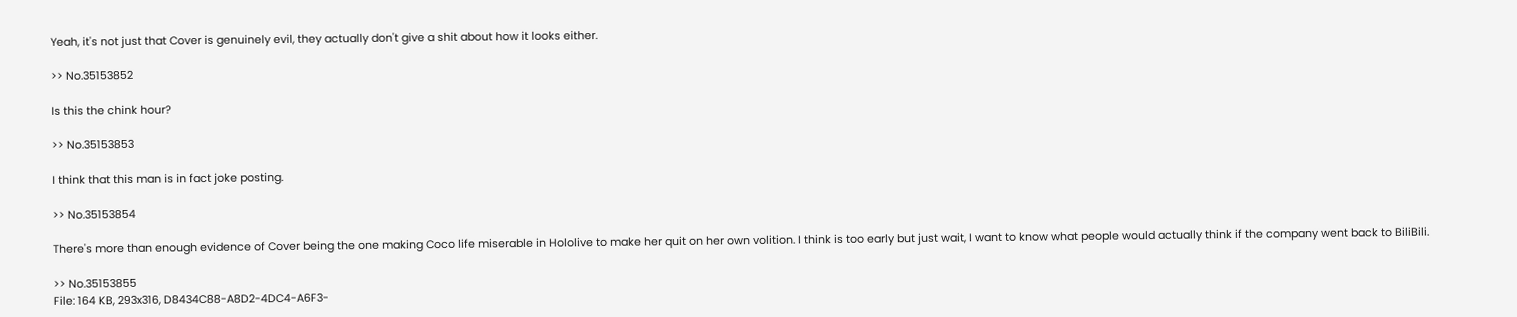Yeah, it's not just that Cover is genuinely evil, they actually don't give a shit about how it looks either.

>> No.35153852

Is this the chink hour?

>> No.35153853

I think that this man is in fact joke posting.

>> No.35153854

There's more than enough evidence of Cover being the one making Coco life miserable in Hololive to make her quit on her own volition. I think is too early but just wait, I want to know what people would actually think if the company went back to BiliBili.

>> No.35153855
File: 164 KB, 293x316, D8434C88-A8D2-4DC4-A6F3-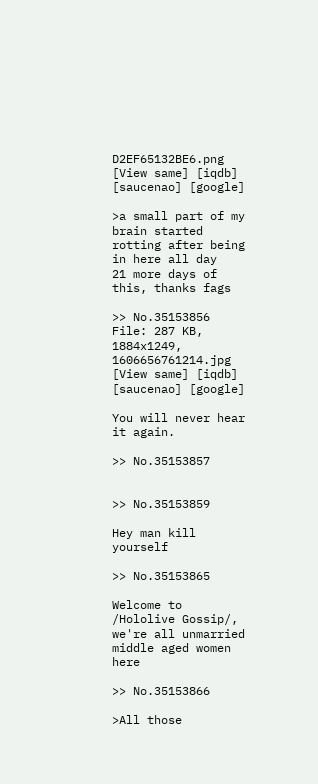D2EF65132BE6.png [View same] [iqdb] [saucenao] [google]

>a small part of my brain started rotting after being in here all day
21 more days of this, thanks fags

>> No.35153856
File: 287 KB, 1884x1249, 1606656761214.jpg [View same] [iqdb] [saucenao] [google]

You will never hear it again.

>> No.35153857


>> No.35153859

Hey man kill yourself

>> No.35153865

Welcome to /Hololive Gossip/, we're all unmarried middle aged women here

>> No.35153866

>All those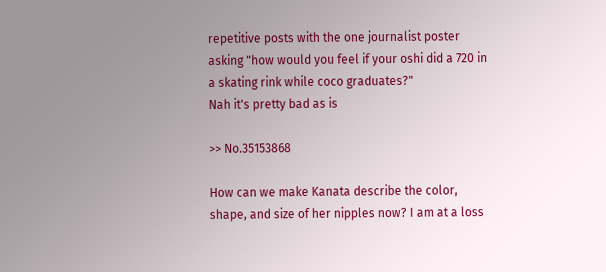repetitive posts with the one journalist poster asking "how would you feel if your oshi did a 720 in a skating rink while coco graduates?"
Nah it's pretty bad as is

>> No.35153868

How can we make Kanata describe the color, shape, and size of her nipples now? I am at a loss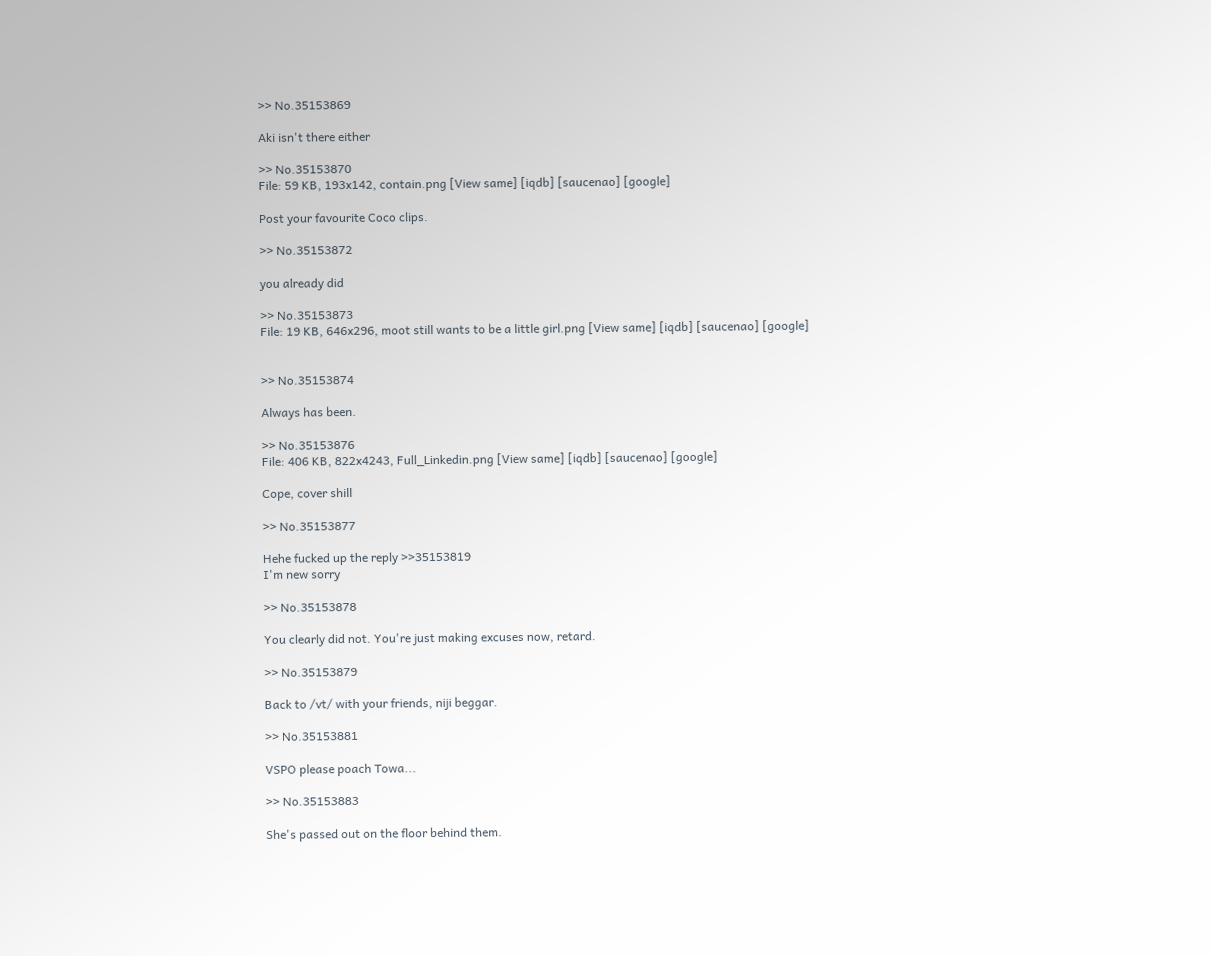>> No.35153869

Aki isn't there either

>> No.35153870
File: 59 KB, 193x142, contain.png [View same] [iqdb] [saucenao] [google]

Post your favourite Coco clips.

>> No.35153872

you already did

>> No.35153873
File: 19 KB, 646x296, moot still wants to be a little girl.png [View same] [iqdb] [saucenao] [google]


>> No.35153874

Always has been.

>> No.35153876
File: 406 KB, 822x4243, Full_Linkedin.png [View same] [iqdb] [saucenao] [google]

Cope, cover shill

>> No.35153877

Hehe fucked up the reply >>35153819
I'm new sorry

>> No.35153878

You clearly did not. You're just making excuses now, retard.

>> No.35153879

Back to /vt/ with your friends, niji beggar.

>> No.35153881

VSPO please poach Towa...

>> No.35153883

She's passed out on the floor behind them.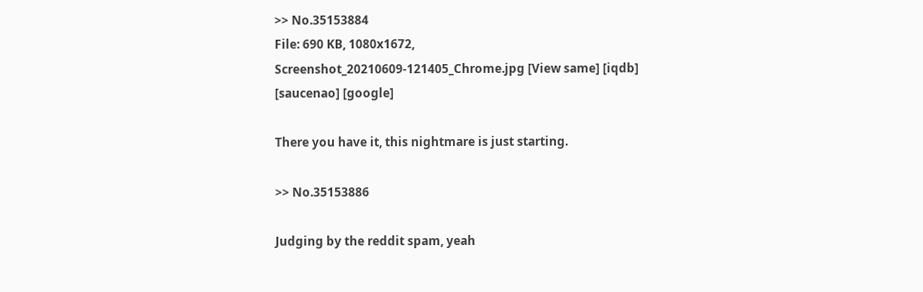>> No.35153884
File: 690 KB, 1080x1672, Screenshot_20210609-121405_Chrome.jpg [View same] [iqdb] [saucenao] [google]

There you have it, this nightmare is just starting.

>> No.35153886

Judging by the reddit spam, yeah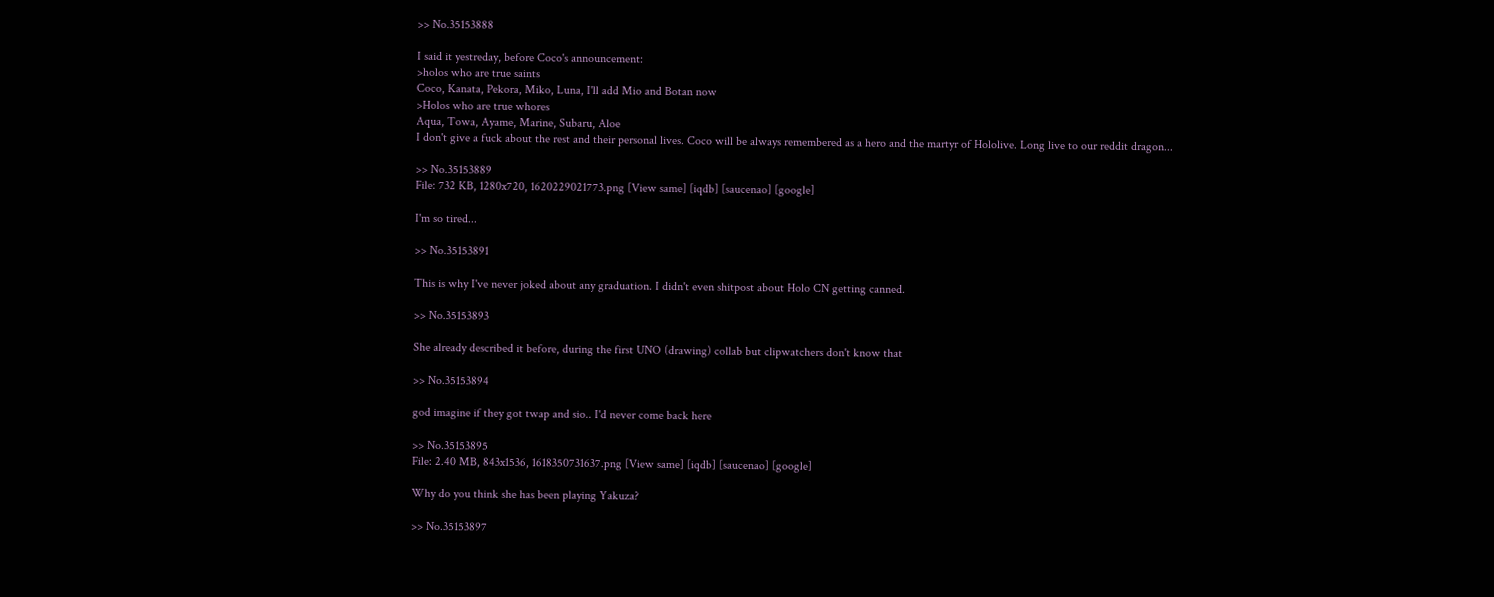>> No.35153888

I said it yestreday, before Coco's announcement:
>holos who are true saints
Coco, Kanata, Pekora, Miko, Luna, I'll add Mio and Botan now
>Holos who are true whores
Aqua, Towa, Ayame, Marine, Subaru, Aloe
I don't give a fuck about the rest and their personal lives. Coco will be always remembered as a hero and the martyr of Hololive. Long live to our reddit dragon...

>> No.35153889
File: 732 KB, 1280x720, 1620229021773.png [View same] [iqdb] [saucenao] [google]

I'm so tired...

>> No.35153891

This is why I've never joked about any graduation. I didn't even shitpost about Holo CN getting canned.

>> No.35153893

She already described it before, during the first UNO (drawing) collab but clipwatchers don't know that

>> No.35153894

god imagine if they got twap and sio.. I'd never come back here

>> No.35153895
File: 2.40 MB, 843x1536, 1618350731637.png [View same] [iqdb] [saucenao] [google]

Why do you think she has been playing Yakuza?

>> No.35153897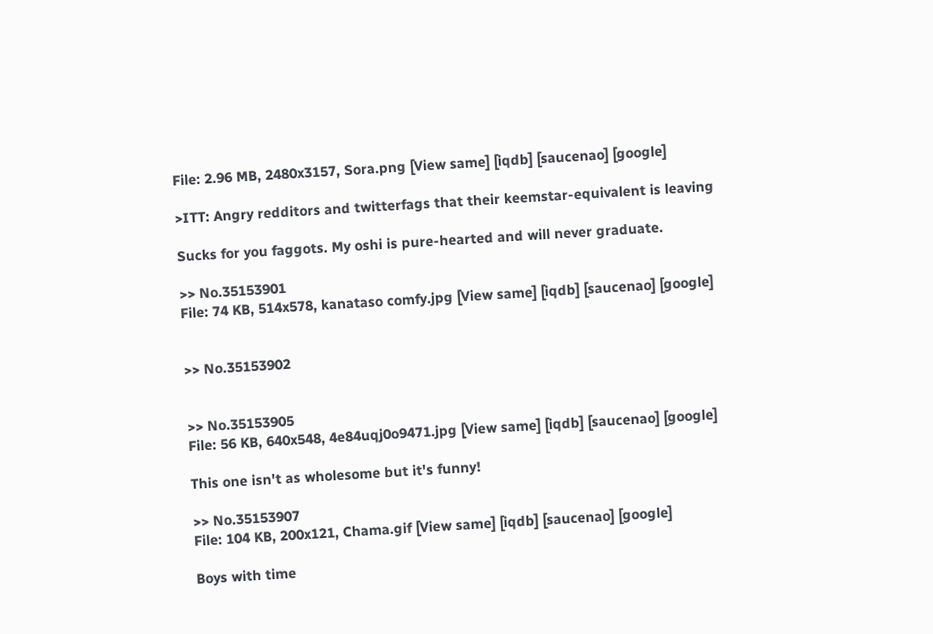File: 2.96 MB, 2480x3157, Sora.png [View same] [iqdb] [saucenao] [google]

>ITT: Angry redditors and twitterfags that their keemstar-equivalent is leaving

Sucks for you faggots. My oshi is pure-hearted and will never graduate.

>> No.35153901
File: 74 KB, 514x578, kanataso comfy.jpg [View same] [iqdb] [saucenao] [google]


>> No.35153902


>> No.35153905
File: 56 KB, 640x548, 4e84uqj0o9471.jpg [View same] [iqdb] [saucenao] [google]

This one isn't as wholesome but it's funny!

>> No.35153907
File: 104 KB, 200x121, Chama.gif [View same] [iqdb] [saucenao] [google]

Boys with time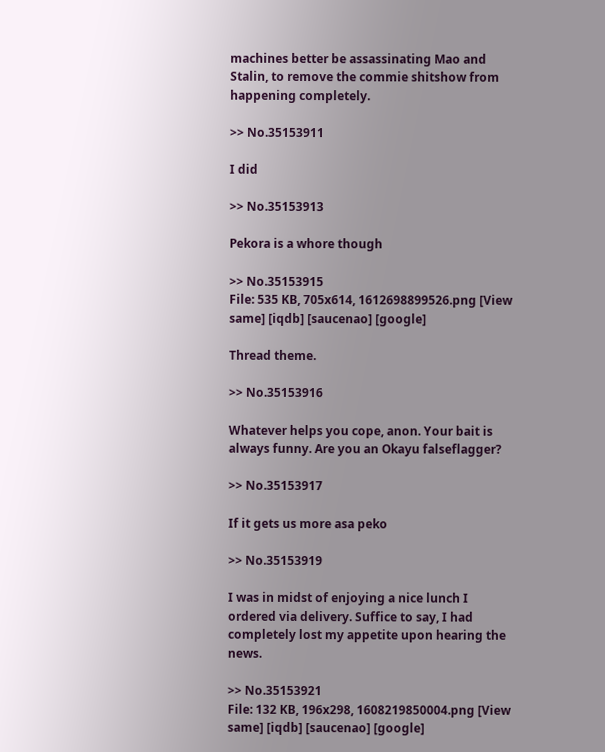machines better be assassinating Mao and Stalin, to remove the commie shitshow from happening completely.

>> No.35153911

I did

>> No.35153913

Pekora is a whore though

>> No.35153915
File: 535 KB, 705x614, 1612698899526.png [View same] [iqdb] [saucenao] [google]

Thread theme.

>> No.35153916

Whatever helps you cope, anon. Your bait is always funny. Are you an Okayu falseflagger?

>> No.35153917

If it gets us more asa peko

>> No.35153919

I was in midst of enjoying a nice lunch I ordered via delivery. Suffice to say, I had completely lost my appetite upon hearing the news.

>> No.35153921
File: 132 KB, 196x298, 1608219850004.png [View same] [iqdb] [saucenao] [google]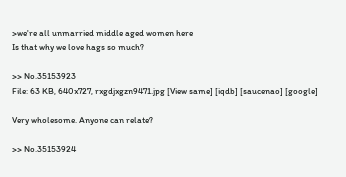>we're all unmarried middle aged women here
Is that why we love hags so much?

>> No.35153923
File: 63 KB, 640x727, rxgdjxgzn9471.jpg [View same] [iqdb] [saucenao] [google]

Very wholesome. Anyone can relate?

>> No.35153924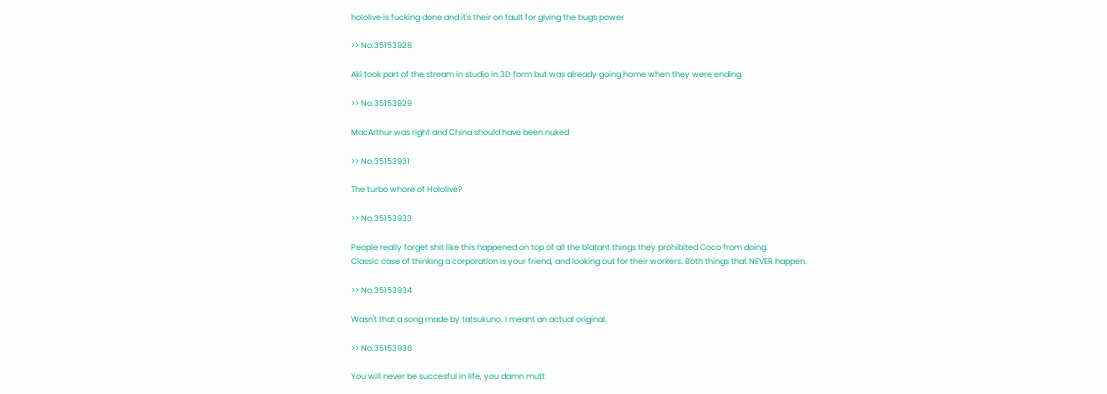hololive is fucking done and it's their on fault for giving the bugs power

>> No.35153928

Aki took part of the stream in studio in 3D form but was already going home when they were ending.

>> No.35153929

MacArthur was right and China should have been nuked

>> No.35153931

The turbo whore of Hololive?

>> No.35153933

People really forget shit like this happened on top of all the blatant things they prohibited Coco from doing.
Classic case of thinking a corporation is your friend, and looking out for their workers. Both things that NEVER happen.

>> No.35153934

Wasn't that a song made by tatsukuno. I meant an actual original.

>> No.35153936

You will never be succesful in life, you damn mutt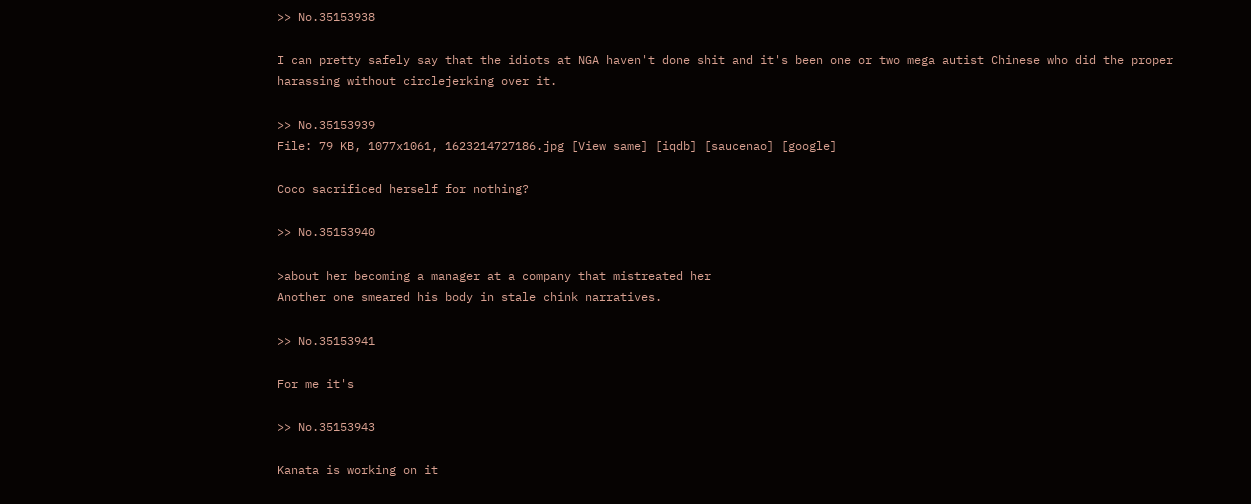>> No.35153938

I can pretty safely say that the idiots at NGA haven't done shit and it's been one or two mega autist Chinese who did the proper harassing without circlejerking over it.

>> No.35153939
File: 79 KB, 1077x1061, 1623214727186.jpg [View same] [iqdb] [saucenao] [google]

Coco sacrificed herself for nothing?

>> No.35153940

>about her becoming a manager at a company that mistreated her
Another one smeared his body in stale chink narratives.

>> No.35153941

For me it's

>> No.35153943

Kanata is working on it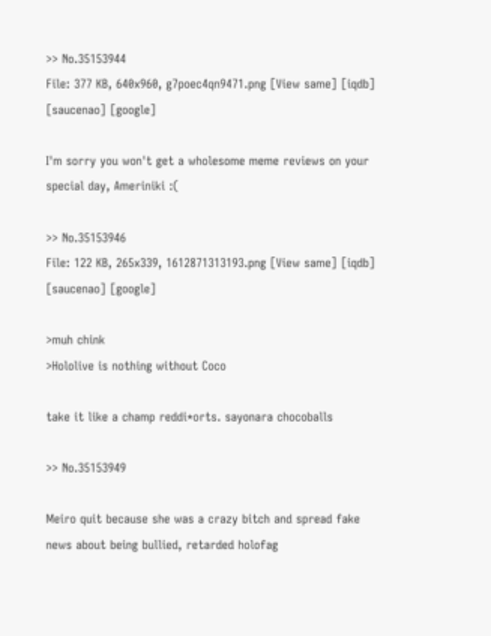>> No.35153944
File: 377 KB, 640x960, g7poec4qn9471.png [View same] [iqdb] [saucenao] [google]

I'm sorry you won't get a wholesome meme reviews on your special day, Ameriniki :(

>> No.35153946
File: 122 KB, 265x339, 1612871313193.png [View same] [iqdb] [saucenao] [google]

>muh chink
>Hololive is nothing without Coco

take it like a champ reddi*orts. sayonara chocoballs

>> No.35153949

Meiro quit because she was a crazy bitch and spread fake news about being bullied, retarded holofag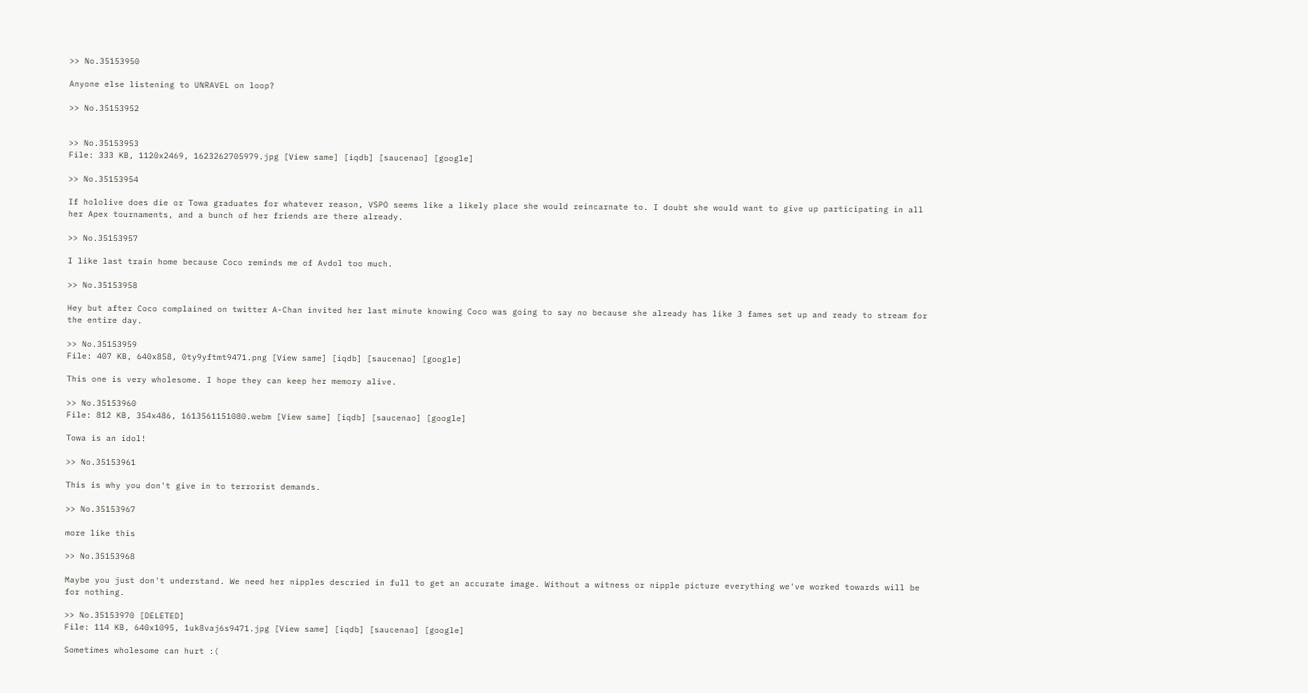>> No.35153950

Anyone else listening to UNRAVEL on loop?

>> No.35153952


>> No.35153953
File: 333 KB, 1120x2469, 1623262705979.jpg [View same] [iqdb] [saucenao] [google]

>> No.35153954

If hololive does die or Towa graduates for whatever reason, VSPO seems like a likely place she would reincarnate to. I doubt she would want to give up participating in all her Apex tournaments, and a bunch of her friends are there already.

>> No.35153957

I like last train home because Coco reminds me of Avdol too much.

>> No.35153958

Hey but after Coco complained on twitter A-Chan invited her last minute knowing Coco was going to say no because she already has like 3 fames set up and ready to stream for the entire day.

>> No.35153959
File: 407 KB, 640x858, 0ty9yftmt9471.png [View same] [iqdb] [saucenao] [google]

This one is very wholesome. I hope they can keep her memory alive.

>> No.35153960
File: 812 KB, 354x486, 1613561151080.webm [View same] [iqdb] [saucenao] [google]

Towa is an idol!

>> No.35153961

This is why you don't give in to terrorist demands.

>> No.35153967

more like this

>> No.35153968

Maybe you just don't understand. We need her nipples descried in full to get an accurate image. Without a witness or nipple picture everything we've worked towards will be for nothing.

>> No.35153970 [DELETED]
File: 114 KB, 640x1095, 1uk8vaj6s9471.jpg [View same] [iqdb] [saucenao] [google]

Sometimes wholesome can hurt :(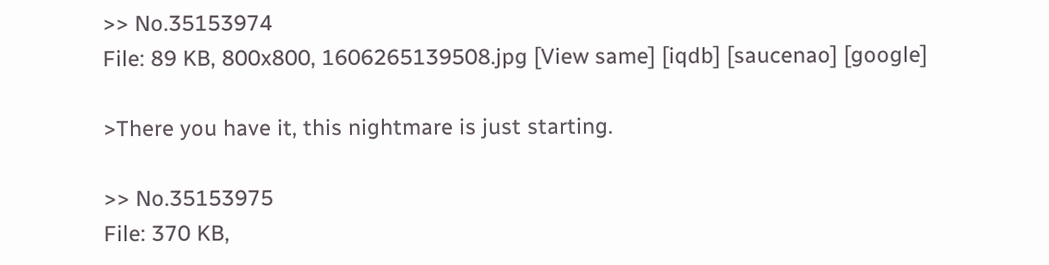>> No.35153974
File: 89 KB, 800x800, 1606265139508.jpg [View same] [iqdb] [saucenao] [google]

>There you have it, this nightmare is just starting.

>> No.35153975
File: 370 KB,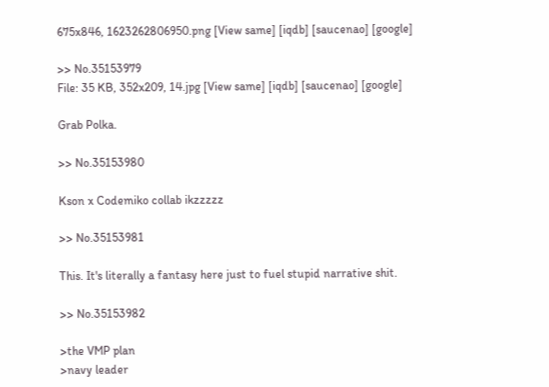675x846, 1623262806950.png [View same] [iqdb] [saucenao] [google]

>> No.35153979
File: 35 KB, 352x209, 14.jpg [View same] [iqdb] [saucenao] [google]

Grab Polka.

>> No.35153980

Kson x Codemiko collab ikzzzzz

>> No.35153981

This. It's literally a fantasy here just to fuel stupid narrative shit.

>> No.35153982

>the VMP plan
>navy leader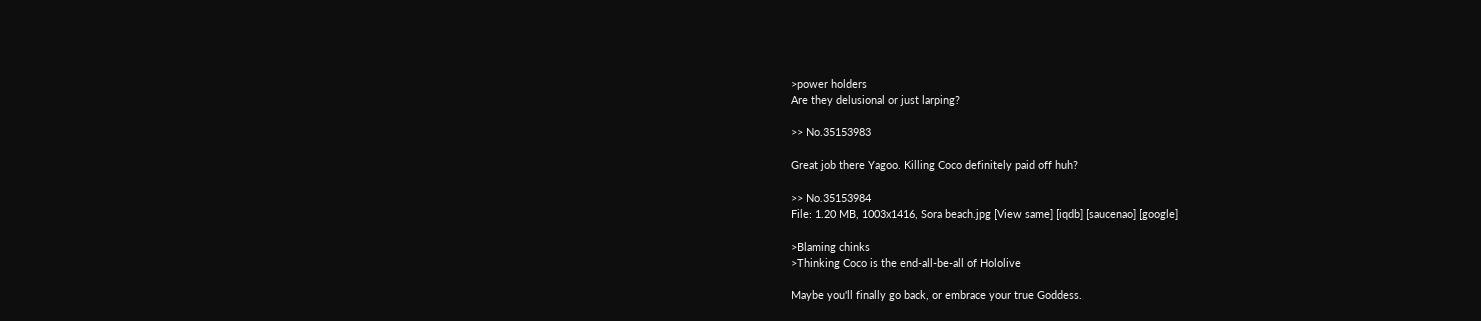>power holders
Are they delusional or just larping?

>> No.35153983

Great job there Yagoo. Killing Coco definitely paid off huh?

>> No.35153984
File: 1.20 MB, 1003x1416, Sora beach.jpg [View same] [iqdb] [saucenao] [google]

>Blaming chinks
>Thinking Coco is the end-all-be-all of Hololive

Maybe you'll finally go back, or embrace your true Goddess.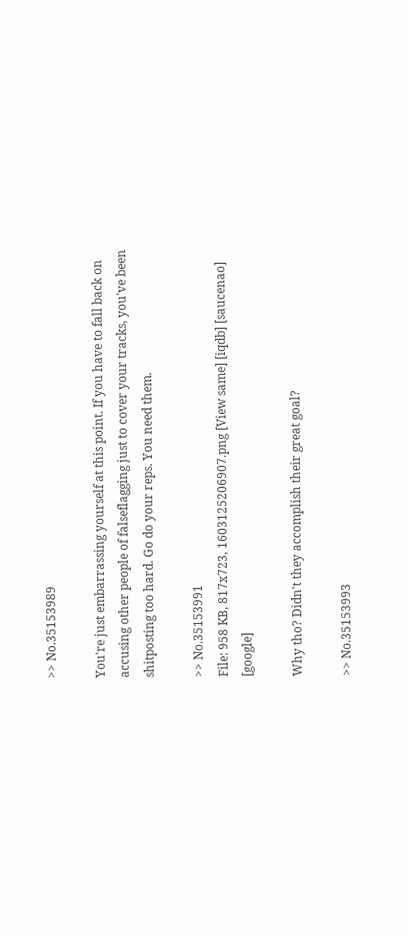>> No.35153989

You're just embarrassing yourself at this point. If you have to fall back on accusing other people of falseflagging just to cover your tracks, you've been shitposting too hard. Go do your reps. You need them.

>> No.35153991
File: 958 KB, 817x723, 1603125206907.png [View same] [iqdb] [saucenao] [google]

Why tho? Didn't they accomplish their great goal?

>> No.35153993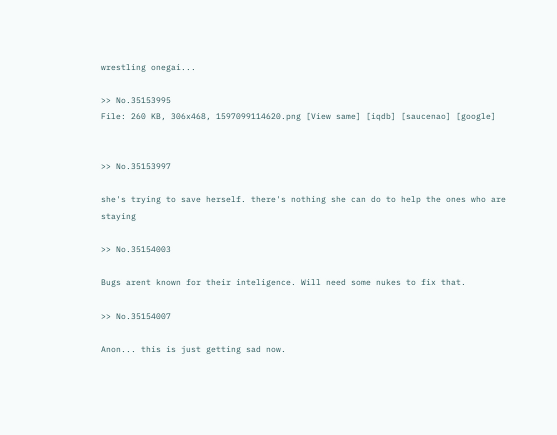wrestling onegai...

>> No.35153995
File: 260 KB, 306x468, 1597099114620.png [View same] [iqdb] [saucenao] [google]


>> No.35153997

she's trying to save herself. there's nothing she can do to help the ones who are staying

>> No.35154003

Bugs arent known for their inteligence. Will need some nukes to fix that.

>> No.35154007

Anon... this is just getting sad now.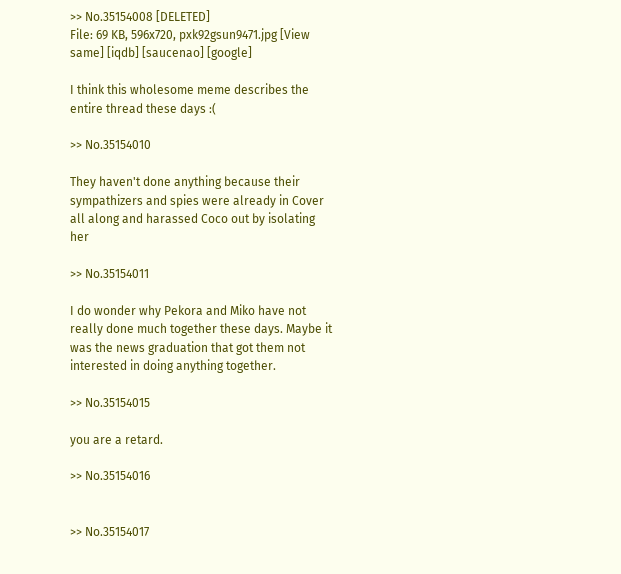>> No.35154008 [DELETED]
File: 69 KB, 596x720, pxk92gsun9471.jpg [View same] [iqdb] [saucenao] [google]

I think this wholesome meme describes the entire thread these days :(

>> No.35154010

They haven't done anything because their sympathizers and spies were already in Cover all along and harassed Coco out by isolating her

>> No.35154011

I do wonder why Pekora and Miko have not really done much together these days. Maybe it was the news graduation that got them not interested in doing anything together.

>> No.35154015

you are a retard.

>> No.35154016


>> No.35154017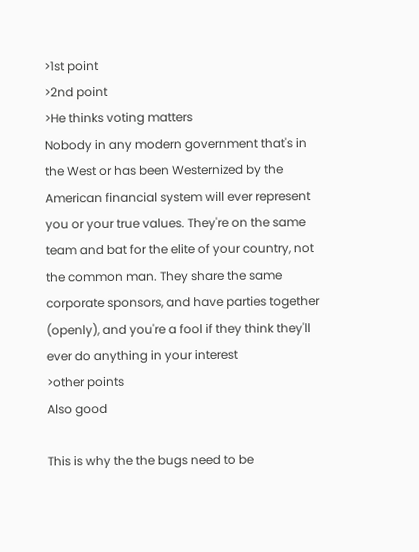>1st point
>2nd point
>He thinks voting matters
Nobody in any modern government that's in the West or has been Westernized by the American financial system will ever represent you or your true values. They're on the same team and bat for the elite of your country, not the common man. They share the same corporate sponsors, and have parties together (openly), and you're a fool if they think they'll ever do anything in your interest
>other points
Also good

This is why the the bugs need to be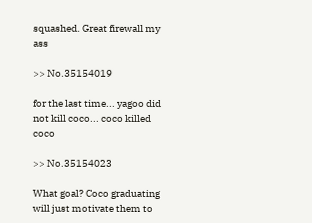squashed. Great firewall my ass

>> No.35154019

for the last time... yagoo did not kill coco... coco killed coco

>> No.35154023

What goal? Coco graduating will just motivate them to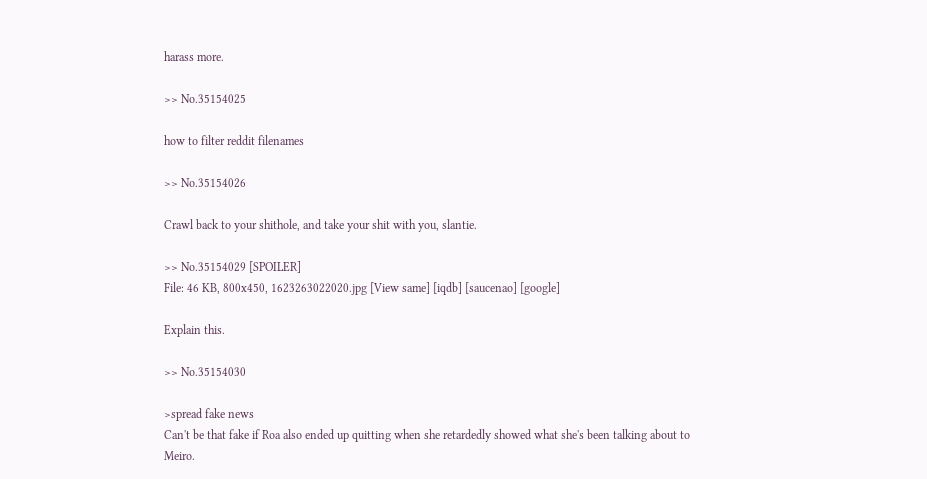harass more.

>> No.35154025

how to filter reddit filenames

>> No.35154026

Crawl back to your shithole, and take your shit with you, slantie.

>> No.35154029 [SPOILER]
File: 46 KB, 800x450, 1623263022020.jpg [View same] [iqdb] [saucenao] [google]

Explain this.

>> No.35154030

>spread fake news
Can't be that fake if Roa also ended up quitting when she retardedly showed what she's been talking about to Meiro.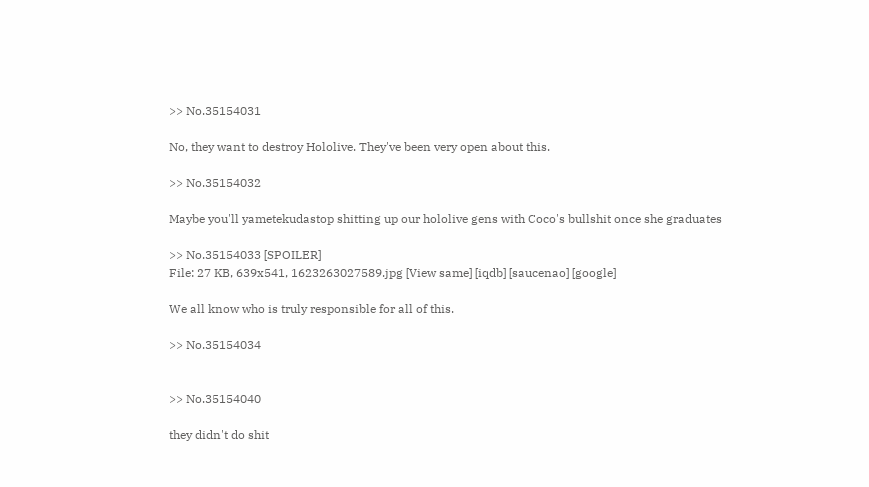>> No.35154031

No, they want to destroy Hololive. They've been very open about this.

>> No.35154032

Maybe you'll yametekudastop shitting up our hololive gens with Coco's bullshit once she graduates

>> No.35154033 [SPOILER]
File: 27 KB, 639x541, 1623263027589.jpg [View same] [iqdb] [saucenao] [google]

We all know who is truly responsible for all of this.

>> No.35154034


>> No.35154040

they didn't do shit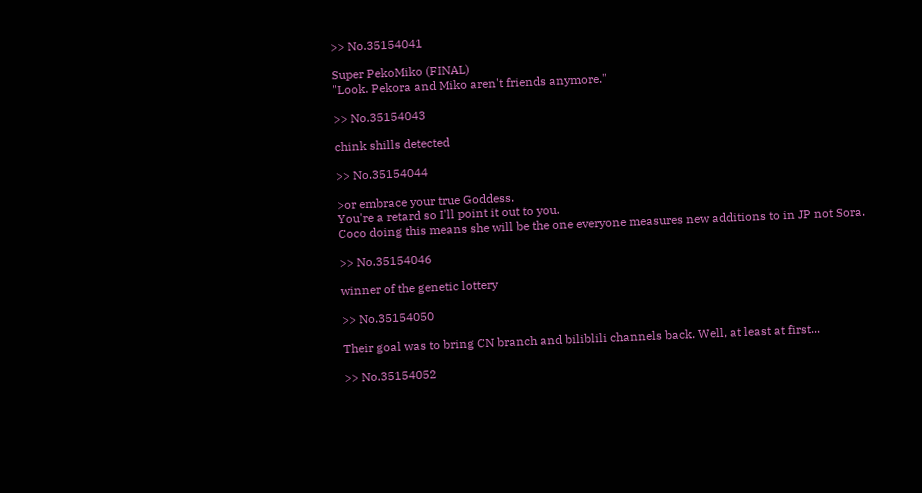>> No.35154041

Super PekoMiko (FINAL)
"Look. Pekora and Miko aren't friends anymore."

>> No.35154043

chink shills detected

>> No.35154044

>or embrace your true Goddess.
You're a retard so I'll point it out to you.
Coco doing this means she will be the one everyone measures new additions to in JP not Sora.

>> No.35154046

winner of the genetic lottery

>> No.35154050

Their goal was to bring CN branch and biliblili channels back. Well, at least at first...

>> No.35154052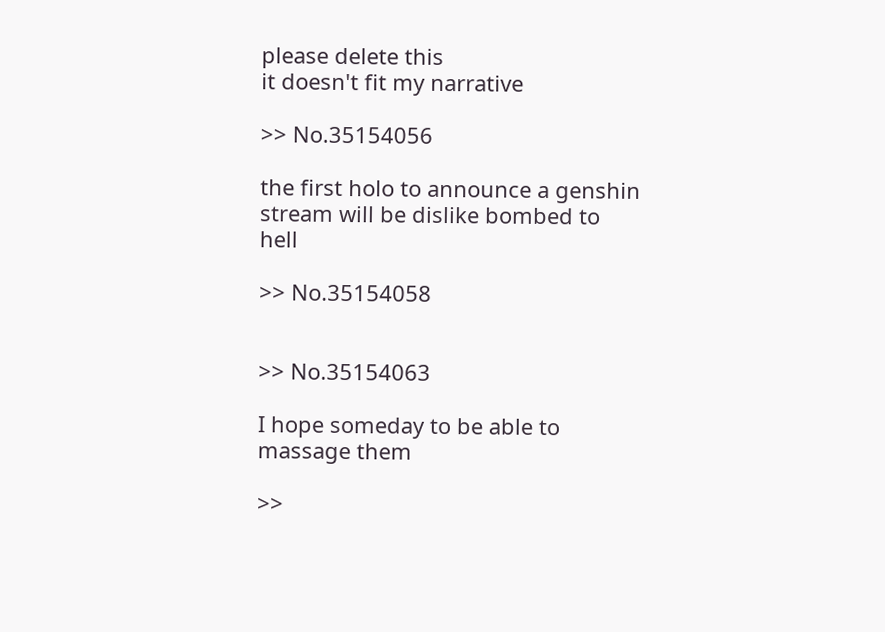please delete this
it doesn't fit my narrative

>> No.35154056

the first holo to announce a genshin stream will be dislike bombed to hell

>> No.35154058


>> No.35154063

I hope someday to be able to massage them

>>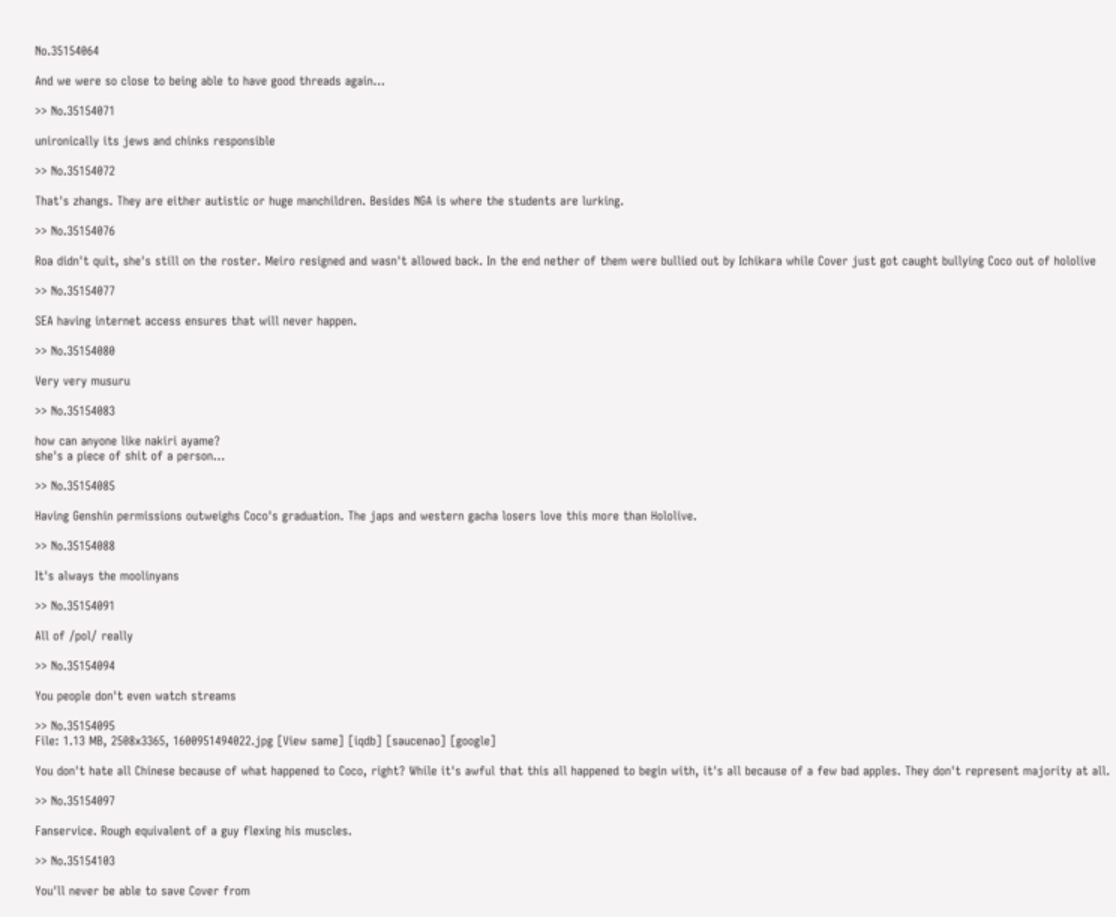No.35154064

And we were so close to being able to have good threads again...

>> No.35154071

unironically its jews and chinks responsible

>> No.35154072

That's zhangs. They are either autistic or huge manchildren. Besides NGA is where the students are lurking.

>> No.35154076

Roa didn't quit, she's still on the roster. Meiro resigned and wasn't allowed back. In the end nether of them were bullied out by Ichikara while Cover just got caught bullying Coco out of hololive

>> No.35154077

SEA having internet access ensures that will never happen.

>> No.35154080

Very very musuru

>> No.35154083

how can anyone like nakiri ayame?
she's a piece of shit of a person...

>> No.35154085

Having Genshin permissions outweighs Coco's graduation. The japs and western gacha losers love this more than Hololive.

>> No.35154088

It's always the moolinyans

>> No.35154091

All of /pol/ really

>> No.35154094

You people don't even watch streams

>> No.35154095
File: 1.13 MB, 2508x3365, 1600951494022.jpg [View same] [iqdb] [saucenao] [google]

You don't hate all Chinese because of what happened to Coco, right? While it's awful that this all happened to begin with, it's all because of a few bad apples. They don't represent majority at all.

>> No.35154097

Fanservice. Rough equivalent of a guy flexing his muscles.

>> No.35154103

You'll never be able to save Cover from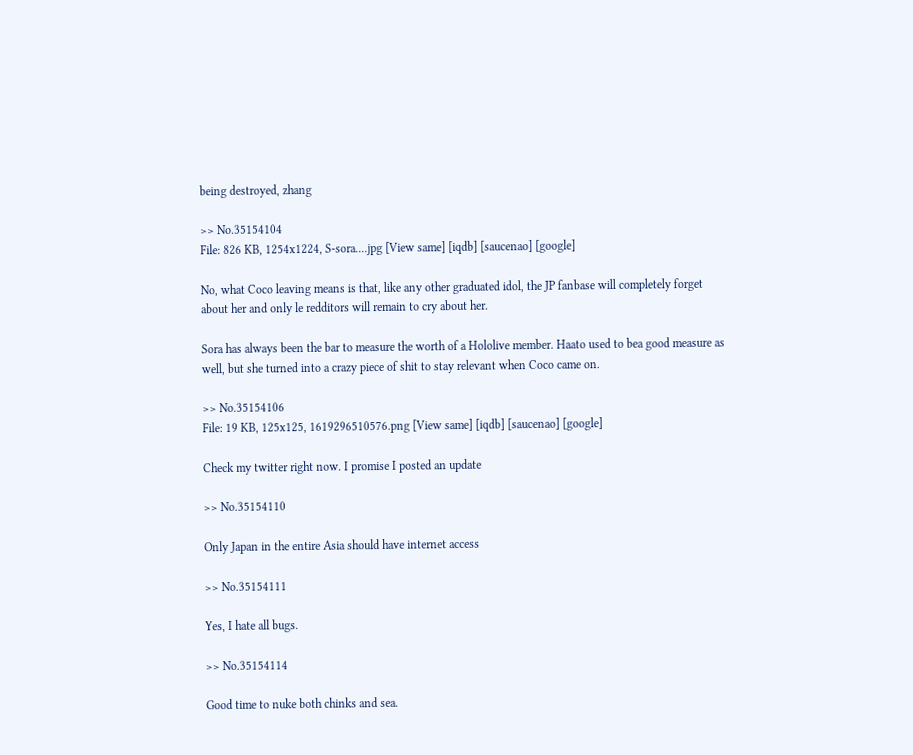being destroyed, zhang

>> No.35154104
File: 826 KB, 1254x1224, S-sora....jpg [View same] [iqdb] [saucenao] [google]

No, what Coco leaving means is that, like any other graduated idol, the JP fanbase will completely forget about her and only le redditors will remain to cry about her.

Sora has always been the bar to measure the worth of a Hololive member. Haato used to bea good measure as well, but she turned into a crazy piece of shit to stay relevant when Coco came on.

>> No.35154106
File: 19 KB, 125x125, 1619296510576.png [View same] [iqdb] [saucenao] [google]

Check my twitter right now. I promise I posted an update

>> No.35154110

Only Japan in the entire Asia should have internet access

>> No.35154111

Yes, I hate all bugs.

>> No.35154114

Good time to nuke both chinks and sea.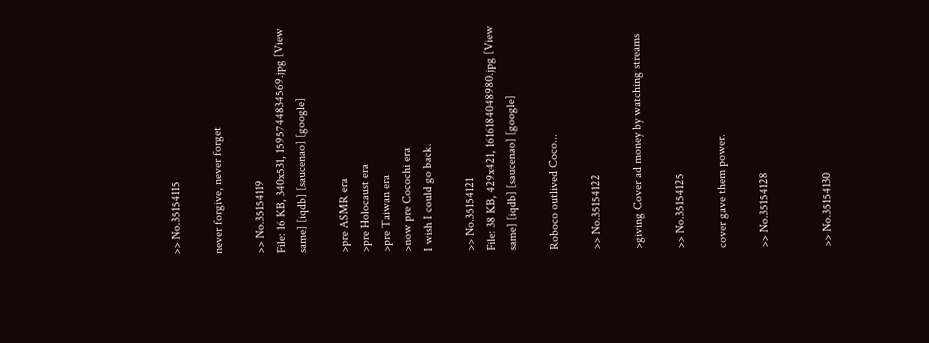>> No.35154115

never forgive, never forget

>> No.35154119
File: 16 KB, 340x531, 1595744834569.jpg [View same] [iqdb] [saucenao] [google]

>pre ASMR era
>pre Holocaust era
>pre Taiwan era
>now pre Cocochi era
I wish I could go back.

>> No.35154121
File: 38 KB, 429x421, 1616184048980.jpg [View same] [iqdb] [saucenao] [google]

Roboco outlived Coco...

>> No.35154122

>giving Cover ad money by watching streams

>> No.35154125

cover gave them power.

>> No.35154128


>> No.35154130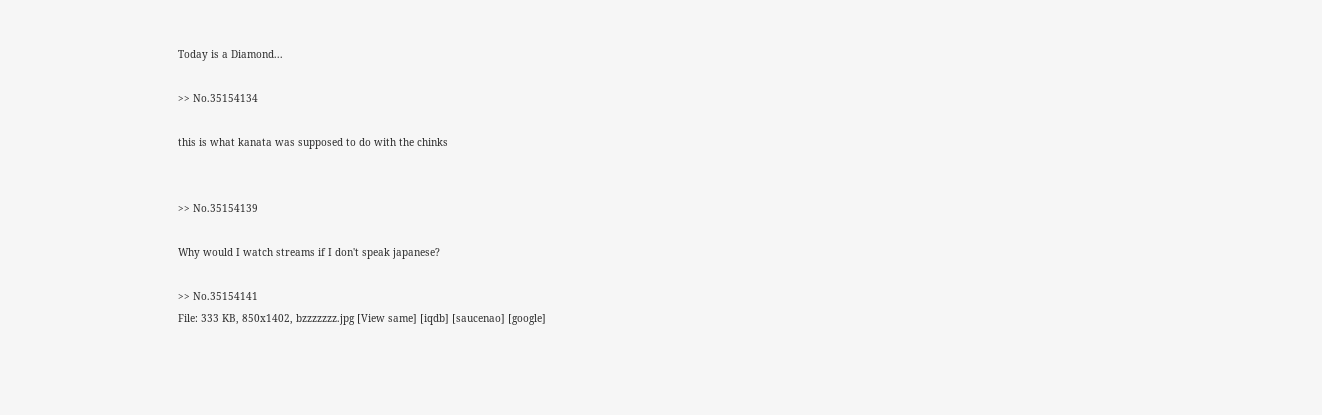Today is a Diamond...

>> No.35154134

this is what kanata was supposed to do with the chinks


>> No.35154139

Why would I watch streams if I don't speak japanese?

>> No.35154141
File: 333 KB, 850x1402, bzzzzzzz.jpg [View same] [iqdb] [saucenao] [google]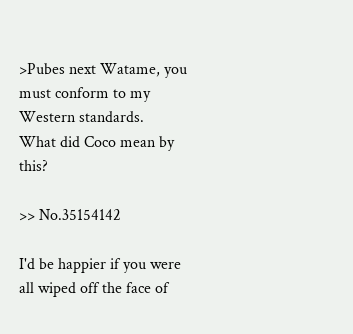>Pubes next Watame, you must conform to my Western standards.
What did Coco mean by this?

>> No.35154142

I'd be happier if you were all wiped off the face of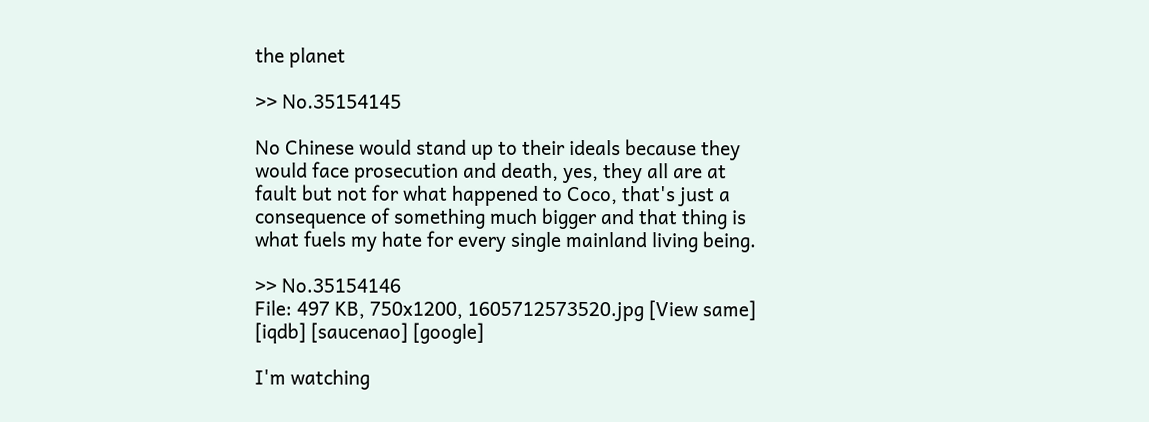the planet

>> No.35154145

No Chinese would stand up to their ideals because they would face prosecution and death, yes, they all are at fault but not for what happened to Coco, that's just a consequence of something much bigger and that thing is what fuels my hate for every single mainland living being.

>> No.35154146
File: 497 KB, 750x1200, 1605712573520.jpg [View same] [iqdb] [saucenao] [google]

I'm watching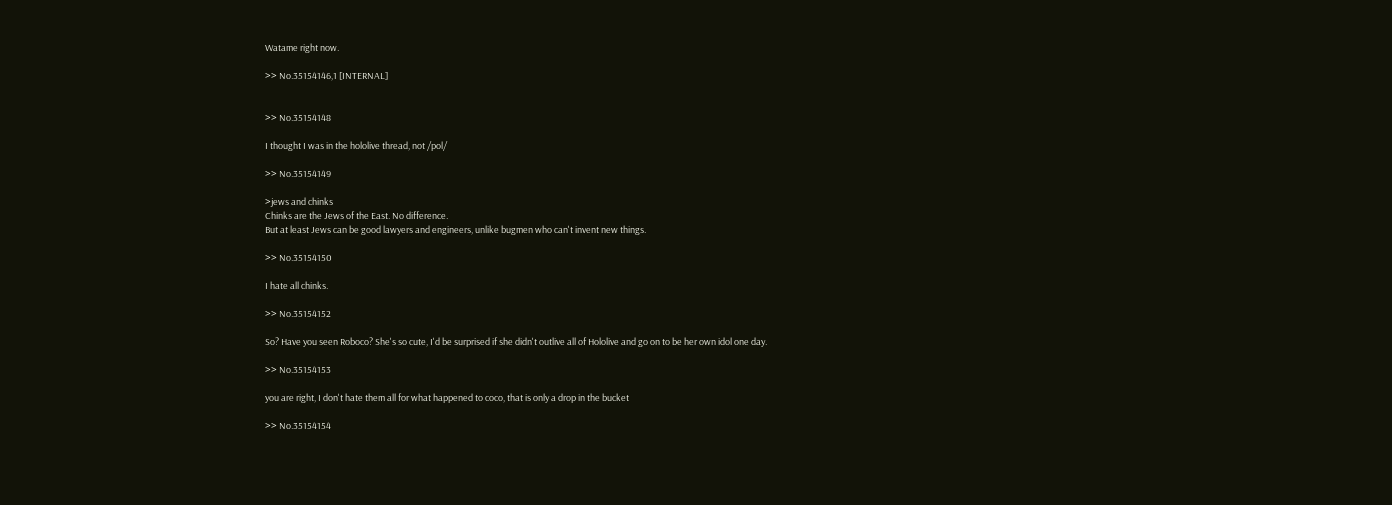Watame right now.

>> No.35154146,1 [INTERNAL]


>> No.35154148

I thought I was in the hololive thread, not /pol/

>> No.35154149

>jews and chinks
Chinks are the Jews of the East. No difference.
But at least Jews can be good lawyers and engineers, unlike bugmen who can't invent new things.

>> No.35154150

I hate all chinks.

>> No.35154152

So? Have you seen Roboco? She's so cute, I'd be surprised if she didn't outlive all of Hololive and go on to be her own idol one day.

>> No.35154153

you are right, I don't hate them all for what happened to coco, that is only a drop in the bucket

>> No.35154154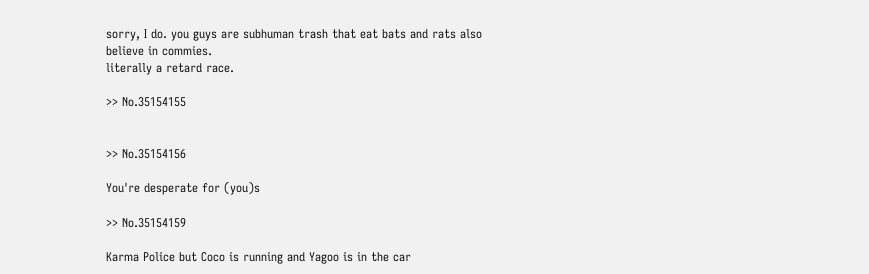sorry, I do. you guys are subhuman trash that eat bats and rats also believe in commies.
literally a retard race.

>> No.35154155


>> No.35154156

You're desperate for (you)s

>> No.35154159

Karma Police but Coco is running and Yagoo is in the car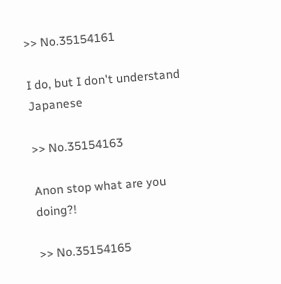>> No.35154161

I do, but I don't understand Japanese

>> No.35154163

Anon stop what are you doing?!

>> No.35154165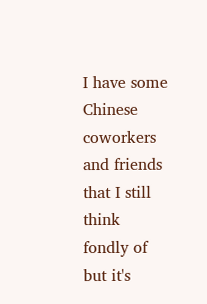I have some Chinese coworkers and friends that I still think fondly of but it's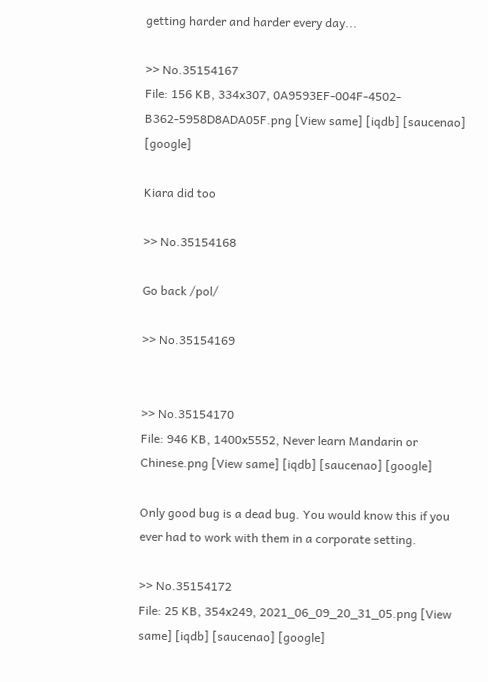getting harder and harder every day...

>> No.35154167
File: 156 KB, 334x307, 0A9593EF-004F-4502-B362-5958D8ADA05F.png [View same] [iqdb] [saucenao] [google]

Kiara did too

>> No.35154168

Go back /pol/

>> No.35154169


>> No.35154170
File: 946 KB, 1400x5552, Never learn Mandarin or Chinese.png [View same] [iqdb] [saucenao] [google]

Only good bug is a dead bug. You would know this if you ever had to work with them in a corporate setting.

>> No.35154172
File: 25 KB, 354x249, 2021_06_09_20_31_05.png [View same] [iqdb] [saucenao] [google]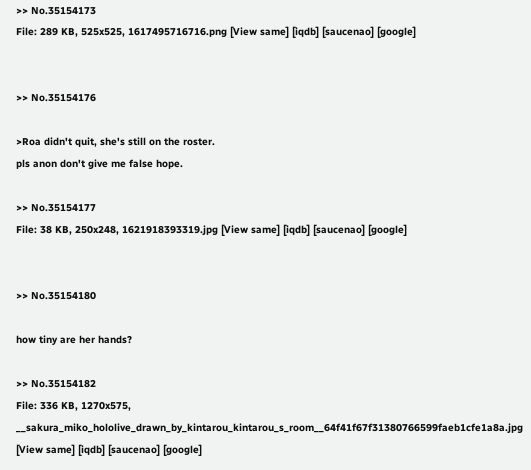>> No.35154173
File: 289 KB, 525x525, 1617495716716.png [View same] [iqdb] [saucenao] [google]


>> No.35154176

>Roa didn't quit, she's still on the roster.
pls anon don't give me false hope.

>> No.35154177
File: 38 KB, 250x248, 1621918393319.jpg [View same] [iqdb] [saucenao] [google]


>> No.35154180

how tiny are her hands?

>> No.35154182
File: 336 KB, 1270x575, __sakura_miko_hololive_drawn_by_kintarou_kintarou_s_room__64f41f67f31380766599faeb1cfe1a8a.jpg [View same] [iqdb] [saucenao] [google]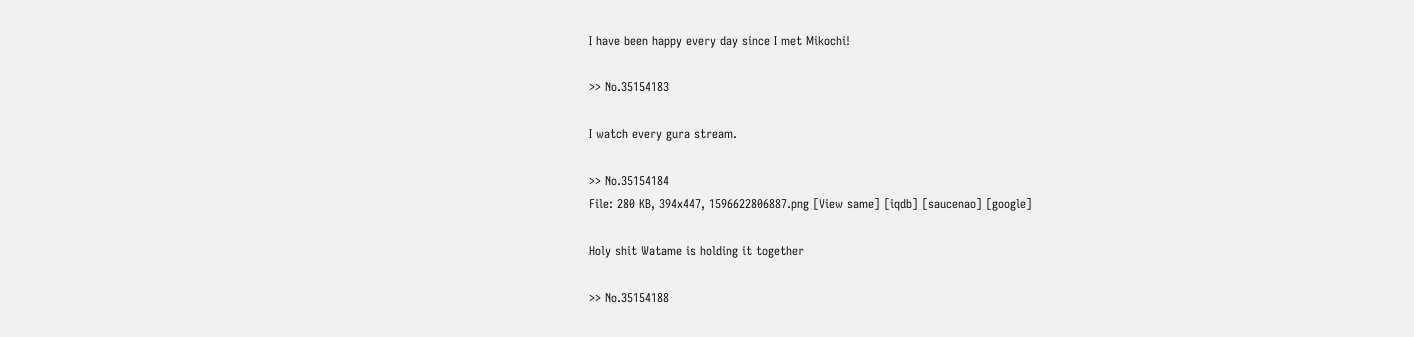I have been happy every day since I met Mikochi!

>> No.35154183

I watch every gura stream.

>> No.35154184
File: 280 KB, 394x447, 1596622806887.png [View same] [iqdb] [saucenao] [google]

Holy shit Watame is holding it together

>> No.35154188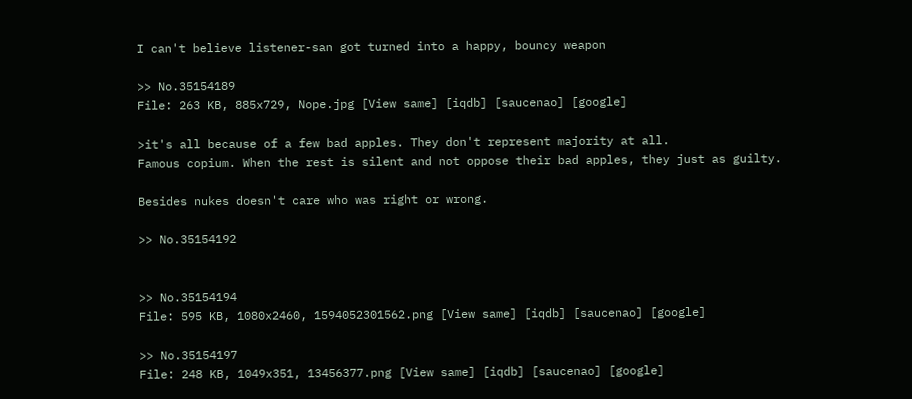I can't believe listener-san got turned into a happy, bouncy weapon

>> No.35154189
File: 263 KB, 885x729, Nope.jpg [View same] [iqdb] [saucenao] [google]

>it's all because of a few bad apples. They don't represent majority at all.
Famous copium. When the rest is silent and not oppose their bad apples, they just as guilty.

Besides nukes doesn't care who was right or wrong.

>> No.35154192


>> No.35154194
File: 595 KB, 1080x2460, 1594052301562.png [View same] [iqdb] [saucenao] [google]

>> No.35154197
File: 248 KB, 1049x351, 13456377.png [View same] [iqdb] [saucenao] [google]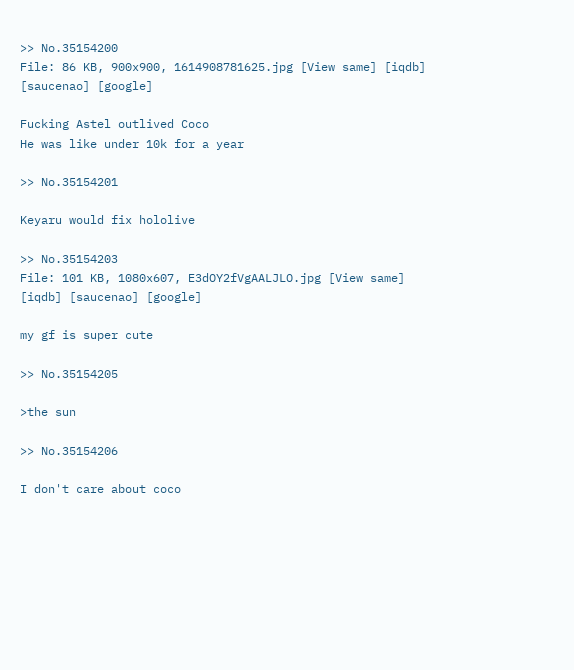>> No.35154200
File: 86 KB, 900x900, 1614908781625.jpg [View same] [iqdb] [saucenao] [google]

Fucking Astel outlived Coco
He was like under 10k for a year

>> No.35154201

Keyaru would fix hololive

>> No.35154203
File: 101 KB, 1080x607, E3dOY2fVgAALJLO.jpg [View same] [iqdb] [saucenao] [google]

my gf is super cute

>> No.35154205

>the sun

>> No.35154206

I don't care about coco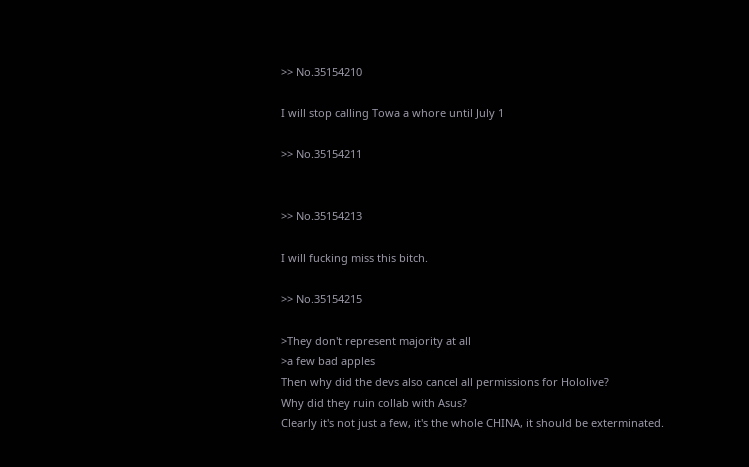>> No.35154210

I will stop calling Towa a whore until July 1

>> No.35154211


>> No.35154213

I will fucking miss this bitch.

>> No.35154215

>They don't represent majority at all
>a few bad apples
Then why did the devs also cancel all permissions for Hololive?
Why did they ruin collab with Asus?
Clearly it's not just a few, it's the whole CHINA, it should be exterminated.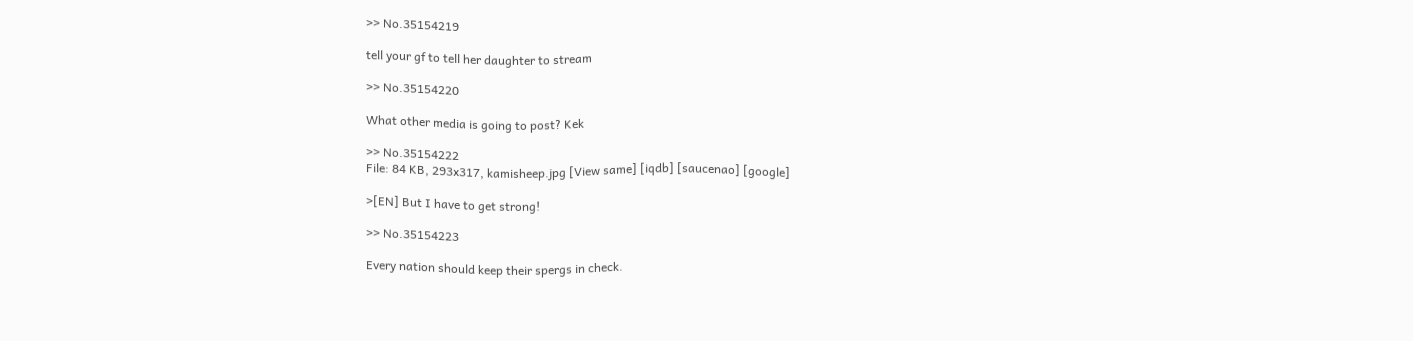>> No.35154219

tell your gf to tell her daughter to stream

>> No.35154220

What other media is going to post? Kek

>> No.35154222
File: 84 KB, 293x317, kamisheep.jpg [View same] [iqdb] [saucenao] [google]

>[EN] But I have to get strong!

>> No.35154223

Every nation should keep their spergs in check.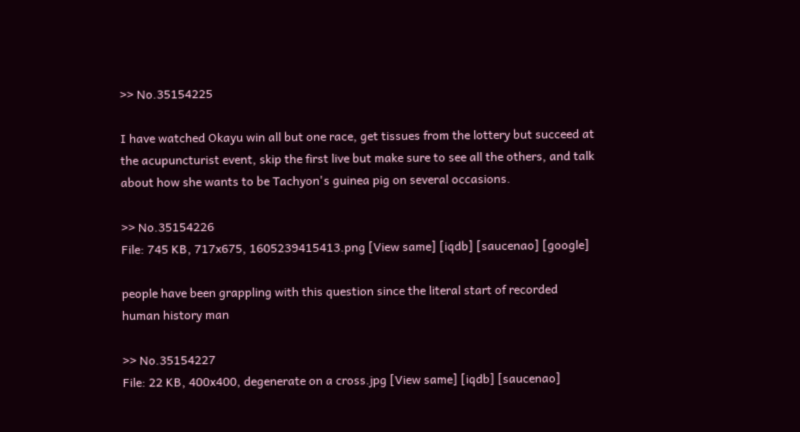>> No.35154225

I have watched Okayu win all but one race, get tissues from the lottery but succeed at the acupuncturist event, skip the first live but make sure to see all the others, and talk about how she wants to be Tachyon's guinea pig on several occasions.

>> No.35154226
File: 745 KB, 717x675, 1605239415413.png [View same] [iqdb] [saucenao] [google]

people have been grappling with this question since the literal start of recorded human history man

>> No.35154227
File: 22 KB, 400x400, degenerate on a cross.jpg [View same] [iqdb] [saucenao]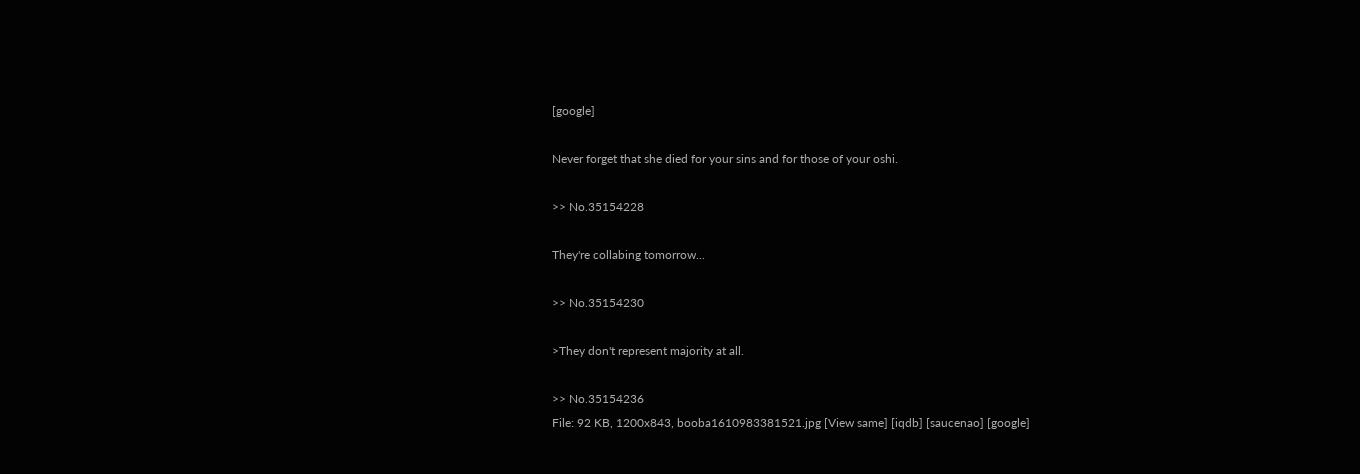[google]

Never forget that she died for your sins and for those of your oshi.

>> No.35154228

They're collabing tomorrow...

>> No.35154230

>They don't represent majority at all.

>> No.35154236
File: 92 KB, 1200x843, booba1610983381521.jpg [View same] [iqdb] [saucenao] [google]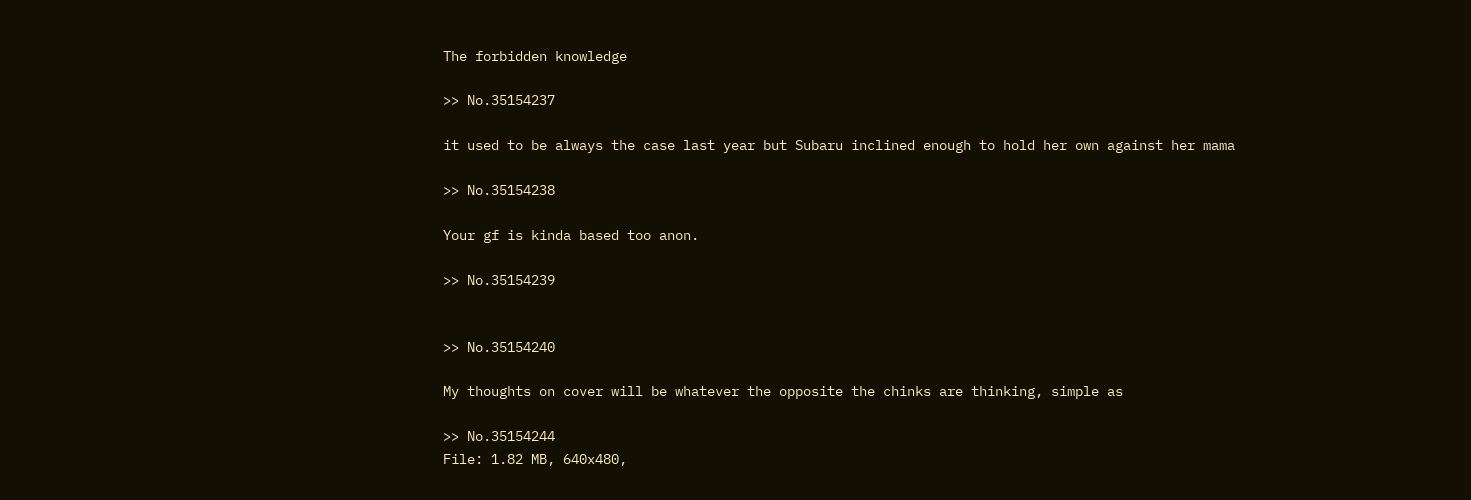The forbidden knowledge

>> No.35154237

it used to be always the case last year but Subaru inclined enough to hold her own against her mama

>> No.35154238

Your gf is kinda based too anon.

>> No.35154239


>> No.35154240

My thoughts on cover will be whatever the opposite the chinks are thinking, simple as

>> No.35154244
File: 1.82 MB, 640x480,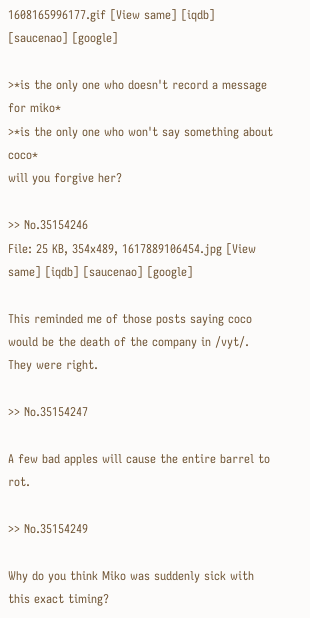1608165996177.gif [View same] [iqdb] [saucenao] [google]

>*is the only one who doesn't record a message for miko*
>*is the only one who won't say something about coco*
will you forgive her?

>> No.35154246
File: 25 KB, 354x489, 1617889106454.jpg [View same] [iqdb] [saucenao] [google]

This reminded me of those posts saying coco would be the death of the company in /vyt/.
They were right.

>> No.35154247

A few bad apples will cause the entire barrel to rot.

>> No.35154249

Why do you think Miko was suddenly sick with this exact timing?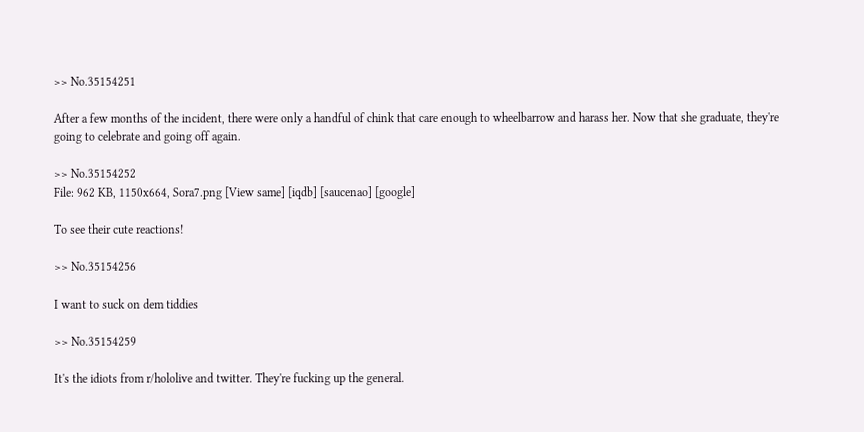>> No.35154251

After a few months of the incident, there were only a handful of chink that care enough to wheelbarrow and harass her. Now that she graduate, they're going to celebrate and going off again.

>> No.35154252
File: 962 KB, 1150x664, Sora7.png [View same] [iqdb] [saucenao] [google]

To see their cute reactions!

>> No.35154256

I want to suck on dem tiddies

>> No.35154259

It's the idiots from r/hololive and twitter. They're fucking up the general.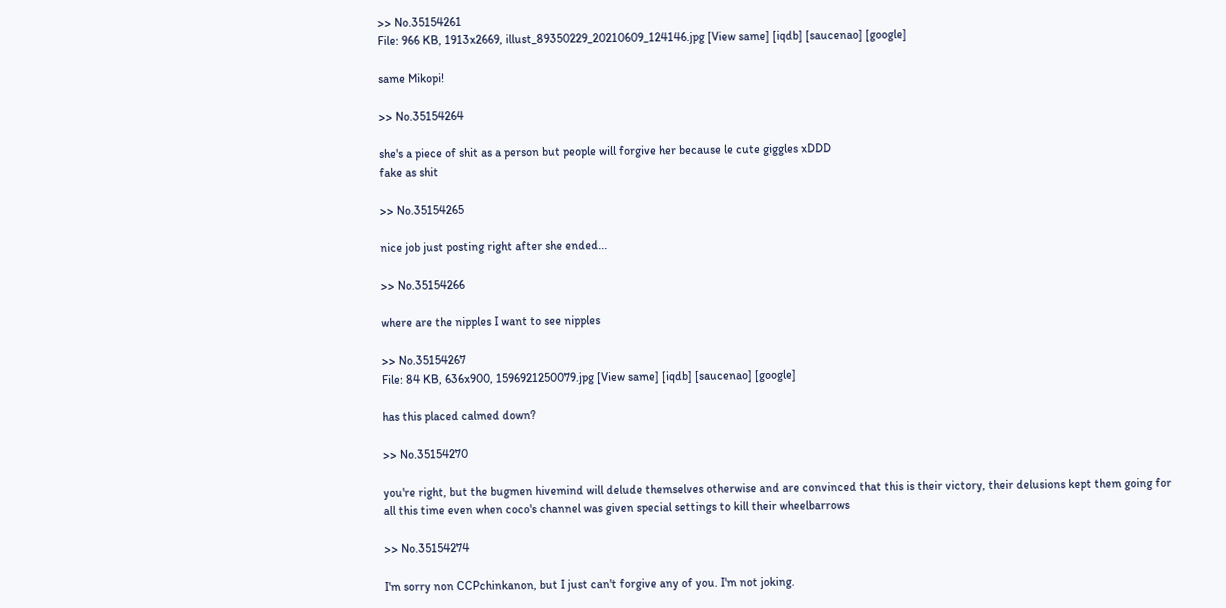>> No.35154261
File: 966 KB, 1913x2669, illust_89350229_20210609_124146.jpg [View same] [iqdb] [saucenao] [google]

same Mikopi!

>> No.35154264

she's a piece of shit as a person but people will forgive her because le cute giggles xDDD
fake as shit

>> No.35154265

nice job just posting right after she ended...

>> No.35154266

where are the nipples I want to see nipples

>> No.35154267
File: 84 KB, 636x900, 1596921250079.jpg [View same] [iqdb] [saucenao] [google]

has this placed calmed down?

>> No.35154270

you're right, but the bugmen hivemind will delude themselves otherwise and are convinced that this is their victory, their delusions kept them going for all this time even when coco's channel was given special settings to kill their wheelbarrows

>> No.35154274

I'm sorry non CCPchinkanon, but I just can't forgive any of you. I'm not joking.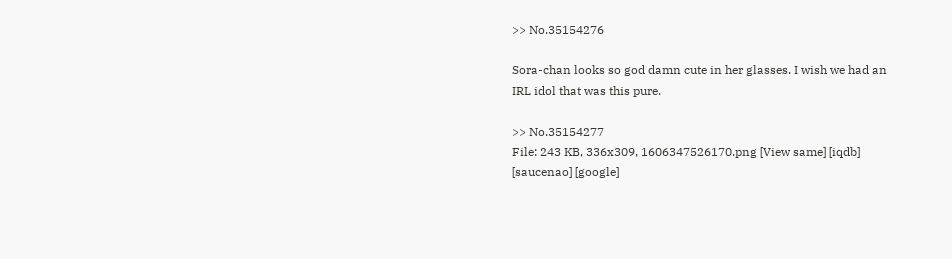>> No.35154276

Sora-chan looks so god damn cute in her glasses. I wish we had an IRL idol that was this pure.

>> No.35154277
File: 243 KB, 336x309, 1606347526170.png [View same] [iqdb] [saucenao] [google]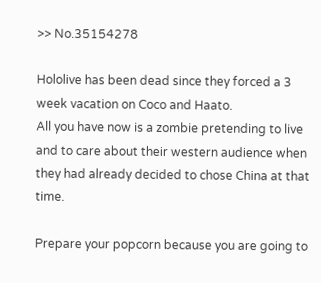>> No.35154278

Hololive has been dead since they forced a 3 week vacation on Coco and Haato.
All you have now is a zombie pretending to live and to care about their western audience when they had already decided to chose China at that time.

Prepare your popcorn because you are going to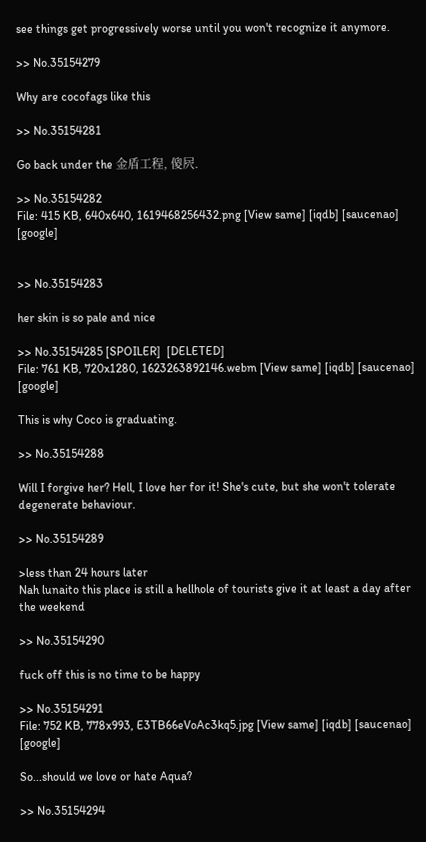see things get progressively worse until you won't recognize it anymore.

>> No.35154279

Why are cocofags like this

>> No.35154281

Go back under the 金盾工程, 傻屄.

>> No.35154282
File: 415 KB, 640x640, 1619468256432.png [View same] [iqdb] [saucenao] [google]


>> No.35154283

her skin is so pale and nice

>> No.35154285 [SPOILER]  [DELETED]
File: 761 KB, 720x1280, 1623263892146.webm [View same] [iqdb] [saucenao] [google]

This is why Coco is graduating.

>> No.35154288

Will I forgive her? Hell, I love her for it! She's cute, but she won't tolerate degenerate behaviour.

>> No.35154289

>less than 24 hours later
Nah lunaito this place is still a hellhole of tourists give it at least a day after the weekend

>> No.35154290

fuck off this is no time to be happy

>> No.35154291
File: 752 KB, 778x993, E3TB66eVoAc3kq5.jpg [View same] [iqdb] [saucenao] [google]

So...should we love or hate Aqua?

>> No.35154294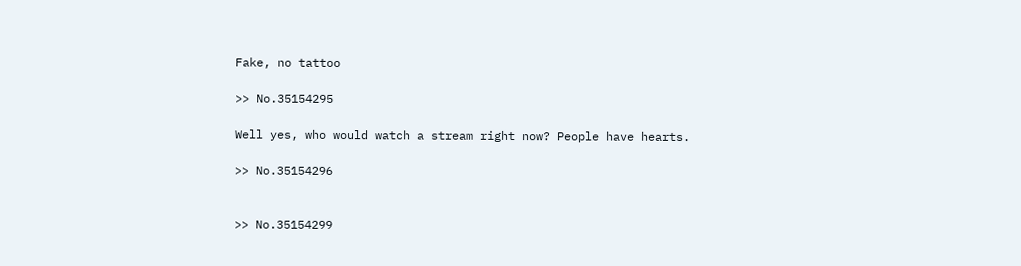Fake, no tattoo

>> No.35154295

Well yes, who would watch a stream right now? People have hearts.

>> No.35154296


>> No.35154299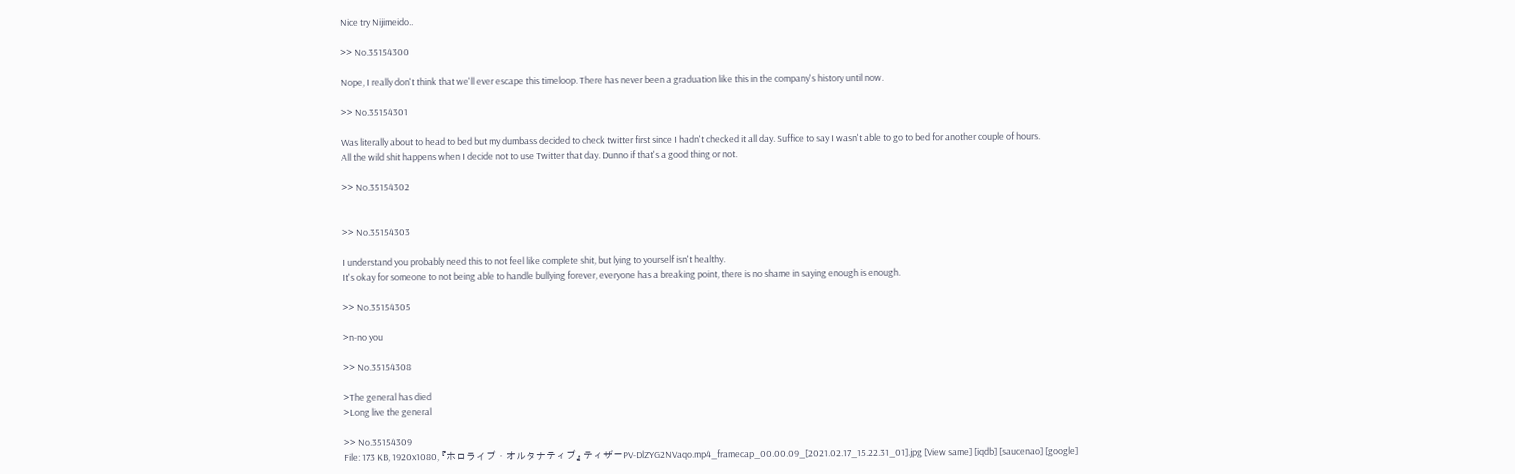Nice try Nijimeido..

>> No.35154300

Nope, I really don't think that we'll ever escape this timeloop. There has never been a graduation like this in the company's history until now.

>> No.35154301

Was literally about to head to bed but my dumbass decided to check twitter first since I hadn't checked it all day. Suffice to say I wasn't able to go to bed for another couple of hours.
All the wild shit happens when I decide not to use Twitter that day. Dunno if that's a good thing or not.

>> No.35154302


>> No.35154303

I understand you probably need this to not feel like complete shit, but lying to yourself isn't healthy.
It's okay for someone to not being able to handle bullying forever, everyone has a breaking point, there is no shame in saying enough is enough.

>> No.35154305

>n-no you

>> No.35154308

>The general has died
>Long live the general

>> No.35154309
File: 173 KB, 1920x1080, 『ホロライブ・オルタナティブ』 ティザーPV-DlZYG2NVaqo.mp4_framecap_00.00.09_[2021.02.17_15.22.31_01].jpg [View same] [iqdb] [saucenao] [google]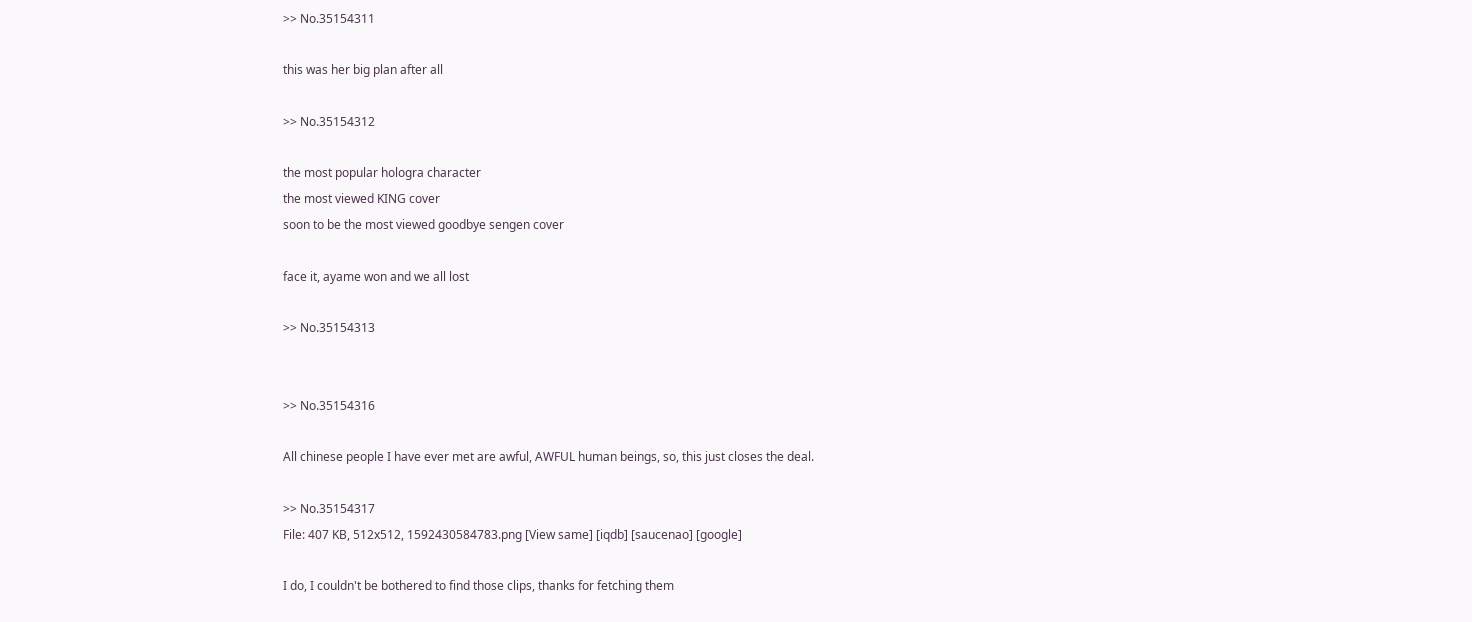>> No.35154311

this was her big plan after all

>> No.35154312

the most popular hologra character
the most viewed KING cover
soon to be the most viewed goodbye sengen cover

face it, ayame won and we all lost

>> No.35154313


>> No.35154316

All chinese people I have ever met are awful, AWFUL human beings, so, this just closes the deal.

>> No.35154317
File: 407 KB, 512x512, 1592430584783.png [View same] [iqdb] [saucenao] [google]

I do, I couldn't be bothered to find those clips, thanks for fetching them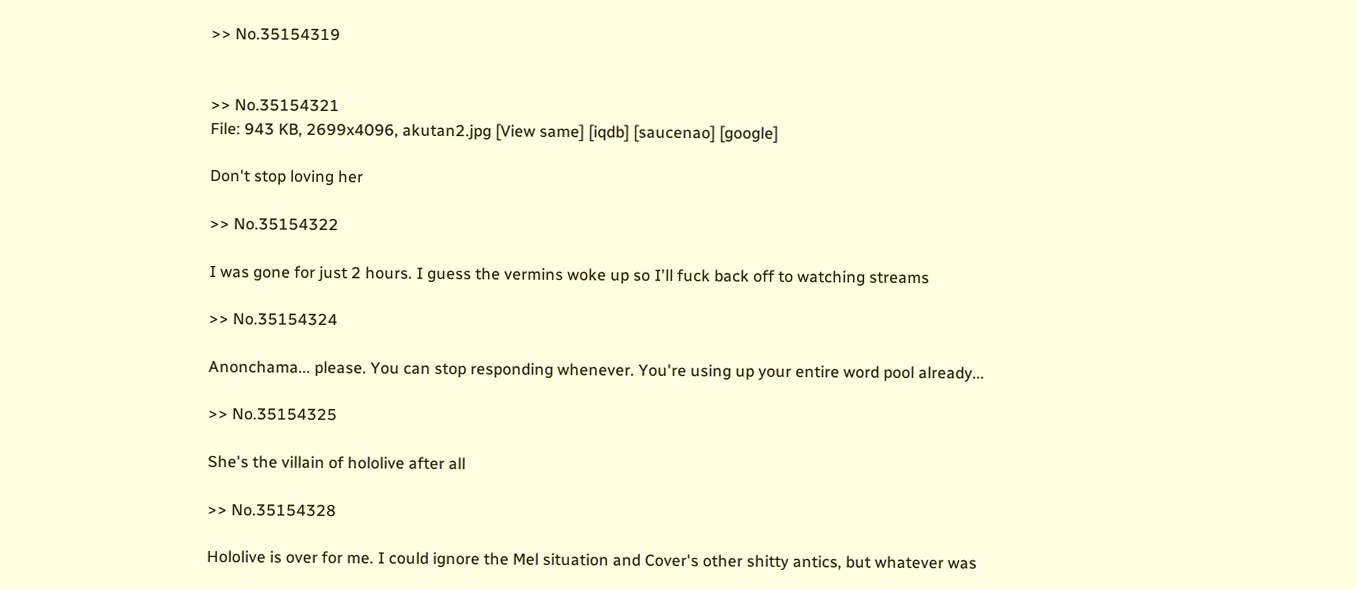>> No.35154319


>> No.35154321
File: 943 KB, 2699x4096, akutan2.jpg [View same] [iqdb] [saucenao] [google]

Don't stop loving her

>> No.35154322

I was gone for just 2 hours. I guess the vermins woke up so I'll fuck back off to watching streams

>> No.35154324

Anonchama... please. You can stop responding whenever. You're using up your entire word pool already...

>> No.35154325

She's the villain of hololive after all

>> No.35154328

Hololive is over for me. I could ignore the Mel situation and Cover's other shitty antics, but whatever was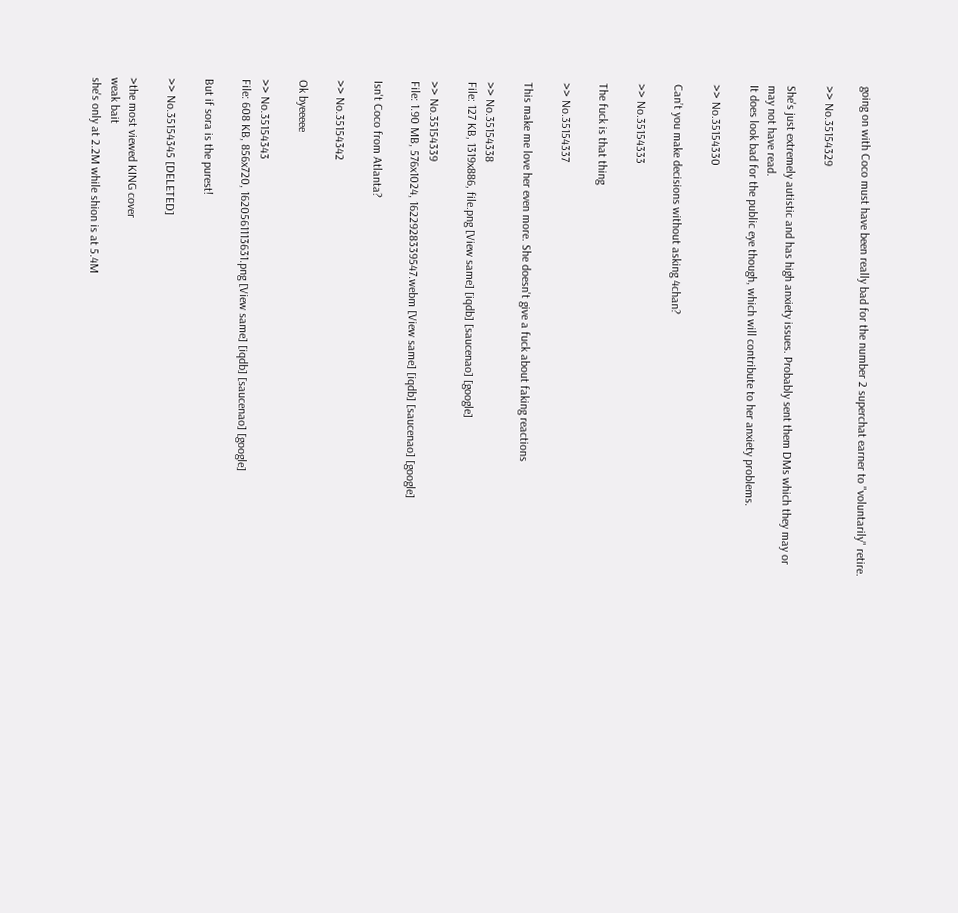going on with Coco must have been really bad for the number 2 superchat earner to "voluntarily" retire.

>> No.35154329

She's just extremely autistic and has high anxiety issues. Probably sent them DMs which they may or may not have read.
It does look bad for the public eye though, which will contribute to her anxiety problems.

>> No.35154330

Can’t you make decisions without asking 4chan?

>> No.35154333

The fuck is that thing

>> No.35154337

This make me love her even more. She doesn't give a fuck about faking reactions

>> No.35154338
File: 127 KB, 1319x886, file.png [View same] [iqdb] [saucenao] [google]

>> No.35154339
File: 1.90 MB, 576x1024, 1622928339547.webm [View same] [iqdb] [saucenao] [google]

Isn't Coco from Atlanta?

>> No.35154342

Ok byeeeee

>> No.35154343
File: 608 KB, 856x720, 1620561113631.png [View same] [iqdb] [saucenao] [google]

But if sora is the purest!

>> No.35154345 [DELETED]

>the most viewed KING cover
weak bait
she's only at 2.2M while shion is at 5.4M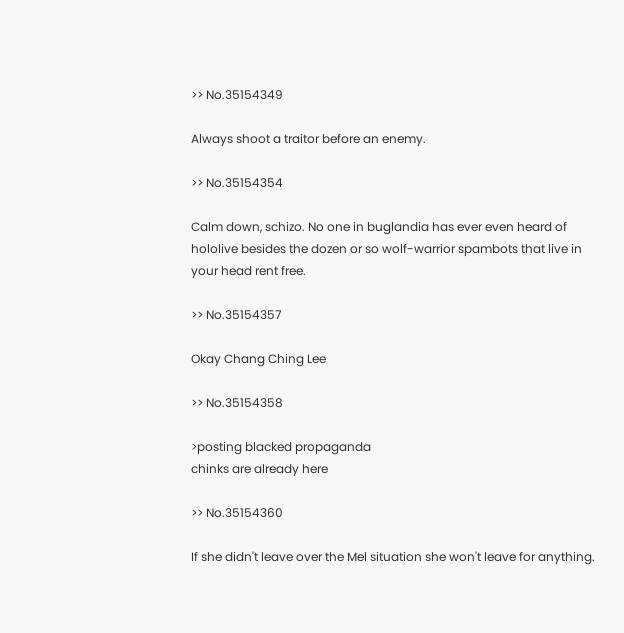>> No.35154349

Always shoot a traitor before an enemy.

>> No.35154354

Calm down, schizo. No one in buglandia has ever even heard of hololive besides the dozen or so wolf-warrior spambots that live in your head rent free.

>> No.35154357

Okay Chang Ching Lee

>> No.35154358

>posting blacked propaganda
chinks are already here

>> No.35154360

If she didn't leave over the Mel situation she won't leave for anything.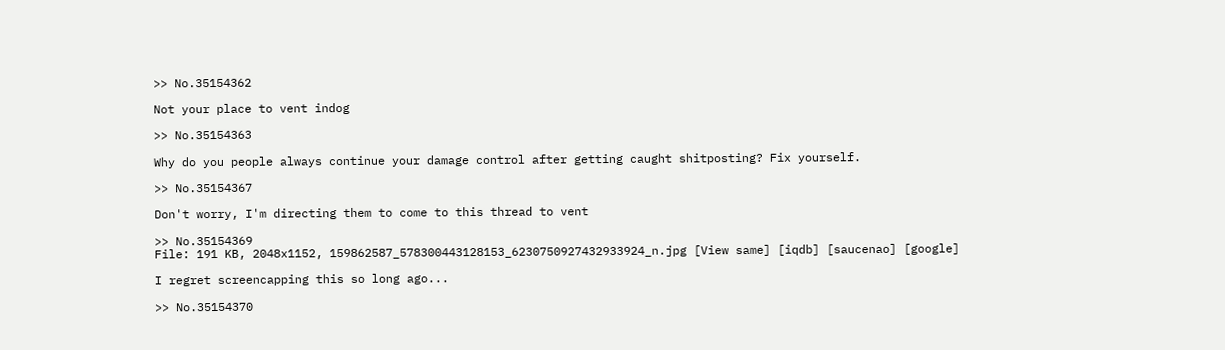>> No.35154362

Not your place to vent indog

>> No.35154363

Why do you people always continue your damage control after getting caught shitposting? Fix yourself.

>> No.35154367

Don't worry, I'm directing them to come to this thread to vent

>> No.35154369
File: 191 KB, 2048x1152, 159862587_578300443128153_6230750927432933924_n.jpg [View same] [iqdb] [saucenao] [google]

I regret screencapping this so long ago...

>> No.35154370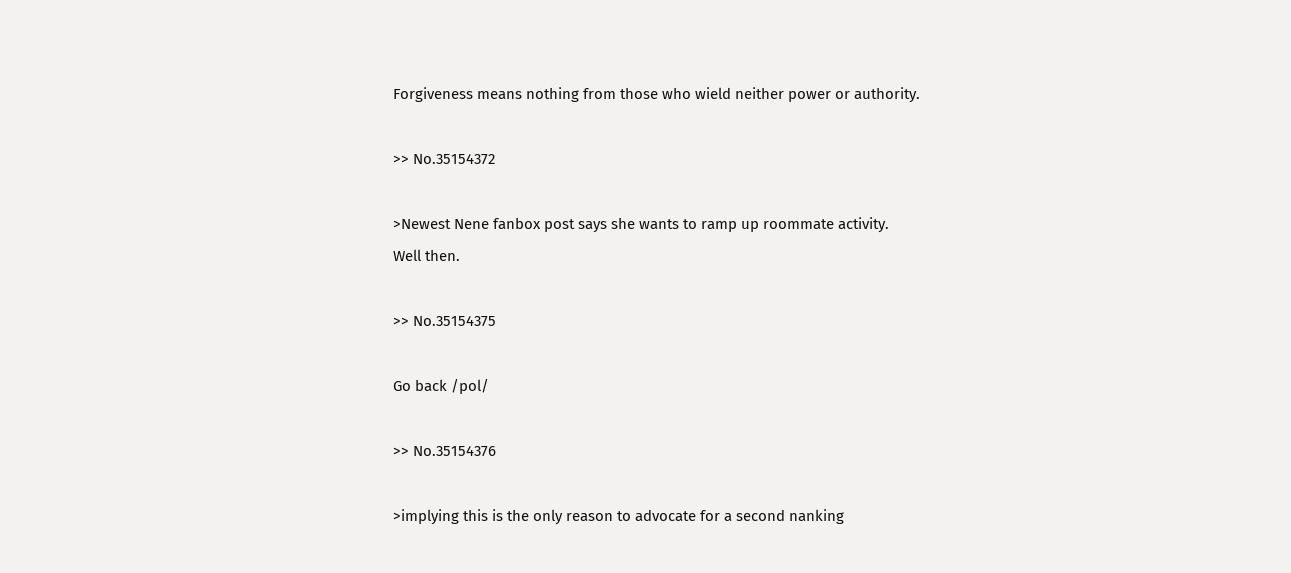Forgiveness means nothing from those who wield neither power or authority.

>> No.35154372

>Newest Nene fanbox post says she wants to ramp up roommate activity.
Well then.

>> No.35154375

Go back /pol/

>> No.35154376

>implying this is the only reason to advocate for a second nanking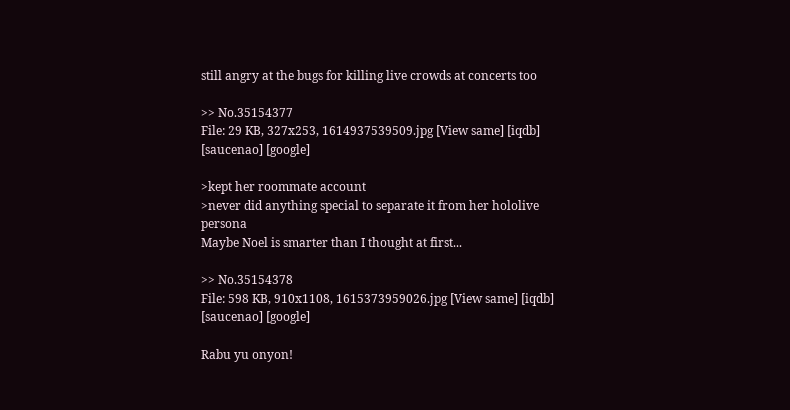still angry at the bugs for killing live crowds at concerts too

>> No.35154377
File: 29 KB, 327x253, 1614937539509.jpg [View same] [iqdb] [saucenao] [google]

>kept her roommate account
>never did anything special to separate it from her hololive persona
Maybe Noel is smarter than I thought at first...

>> No.35154378
File: 598 KB, 910x1108, 1615373959026.jpg [View same] [iqdb] [saucenao] [google]

Rabu yu onyon!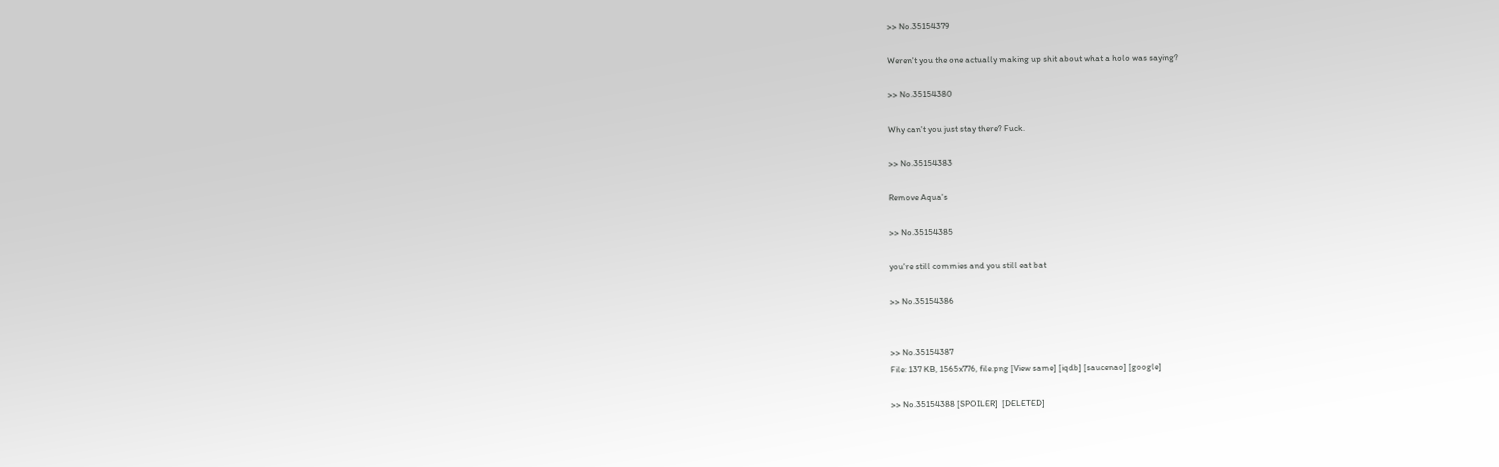>> No.35154379

Weren't you the one actually making up shit about what a holo was saying?

>> No.35154380

Why can't you just stay there? Fuck.

>> No.35154383

Remove Aqua's

>> No.35154385

you're still commies and you still eat bat

>> No.35154386


>> No.35154387
File: 137 KB, 1565x776, file.png [View same] [iqdb] [saucenao] [google]

>> No.35154388 [SPOILER]  [DELETED]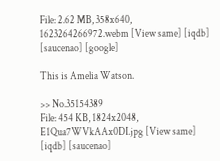File: 2.62 MB, 358x640, 1623264266972.webm [View same] [iqdb] [saucenao] [google]

This is Amelia Watson.

>> No.35154389
File: 454 KB, 1824x2048, E1Qua7WVkAAx0DI.jpg [View same] [iqdb] [saucenao]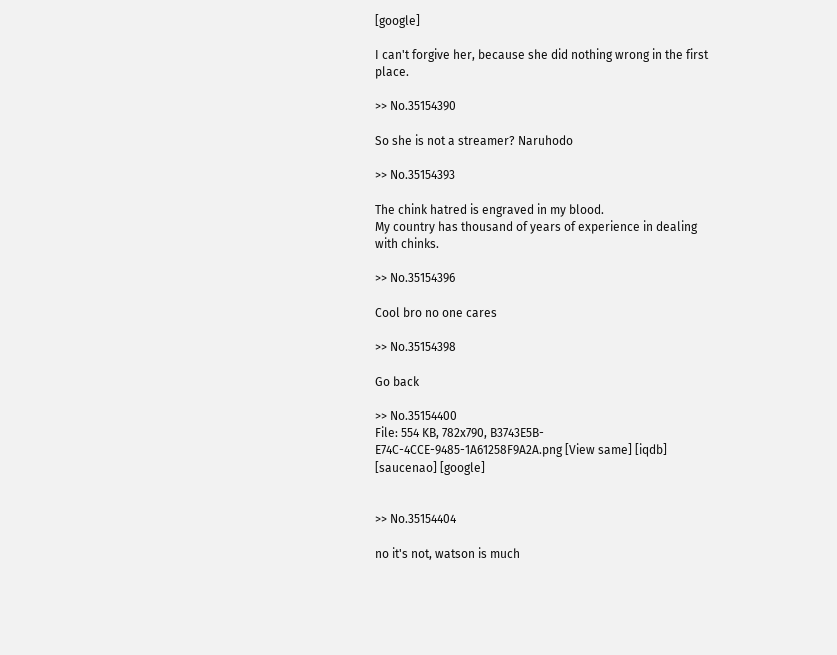[google]

I can't forgive her, because she did nothing wrong in the first place.

>> No.35154390

So she is not a streamer? Naruhodo

>> No.35154393

The chink hatred is engraved in my blood.
My country has thousand of years of experience in dealing with chinks.

>> No.35154396

Cool bro no one cares

>> No.35154398

Go back

>> No.35154400
File: 554 KB, 782x790, B3743E5B-E74C-4CCE-9485-1A61258F9A2A.png [View same] [iqdb] [saucenao] [google]


>> No.35154404

no it's not, watson is much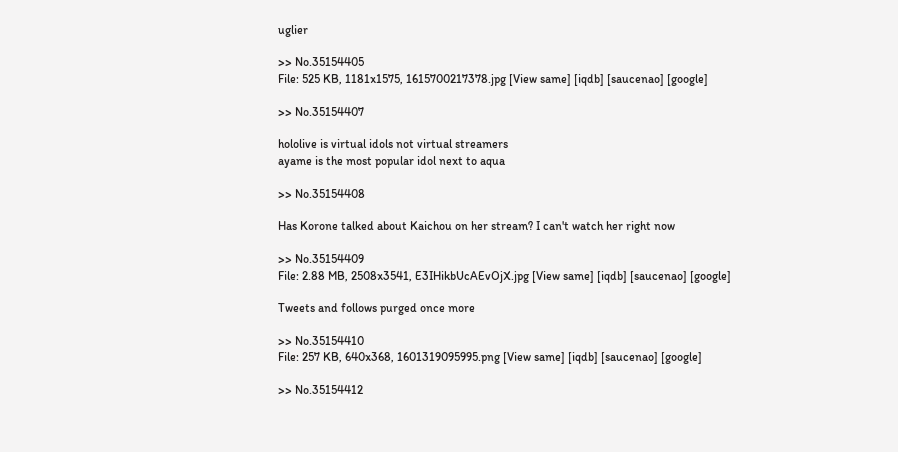uglier

>> No.35154405
File: 525 KB, 1181x1575, 1615700217378.jpg [View same] [iqdb] [saucenao] [google]

>> No.35154407

hololive is virtual idols not virtual streamers
ayame is the most popular idol next to aqua

>> No.35154408

Has Korone talked about Kaichou on her stream? I can't watch her right now

>> No.35154409
File: 2.88 MB, 2508x3541, E3IHikbUcAEvOjX.jpg [View same] [iqdb] [saucenao] [google]

Tweets and follows purged once more

>> No.35154410
File: 257 KB, 640x368, 1601319095995.png [View same] [iqdb] [saucenao] [google]

>> No.35154412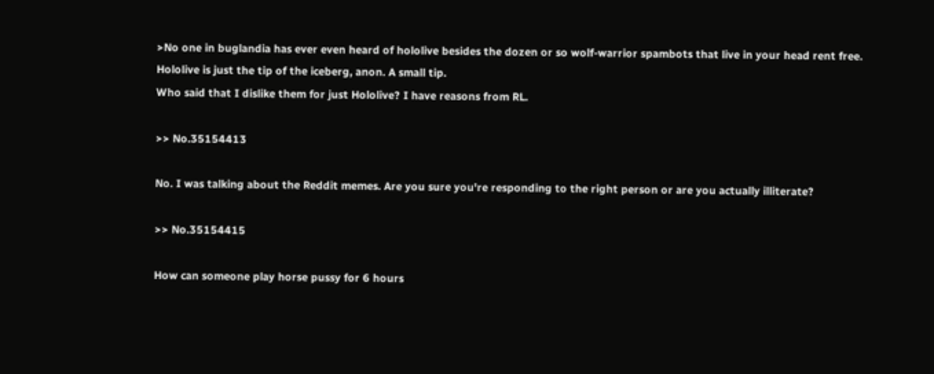>No one in buglandia has ever even heard of hololive besides the dozen or so wolf-warrior spambots that live in your head rent free.
Hololive is just the tip of the iceberg, anon. A small tip.
Who said that I dislike them for just Hololive? I have reasons from RL.

>> No.35154413

No. I was talking about the Reddit memes. Are you sure you're responding to the right person or are you actually illiterate?

>> No.35154415

How can someone play horse pussy for 6 hours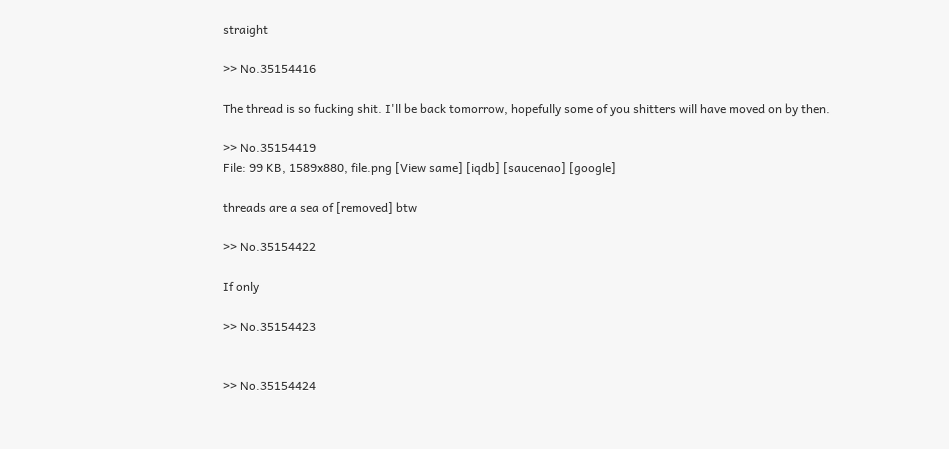straight

>> No.35154416

The thread is so fucking shit. I'll be back tomorrow, hopefully some of you shitters will have moved on by then.

>> No.35154419
File: 99 KB, 1589x880, file.png [View same] [iqdb] [saucenao] [google]

threads are a sea of [removed] btw

>> No.35154422

If only

>> No.35154423


>> No.35154424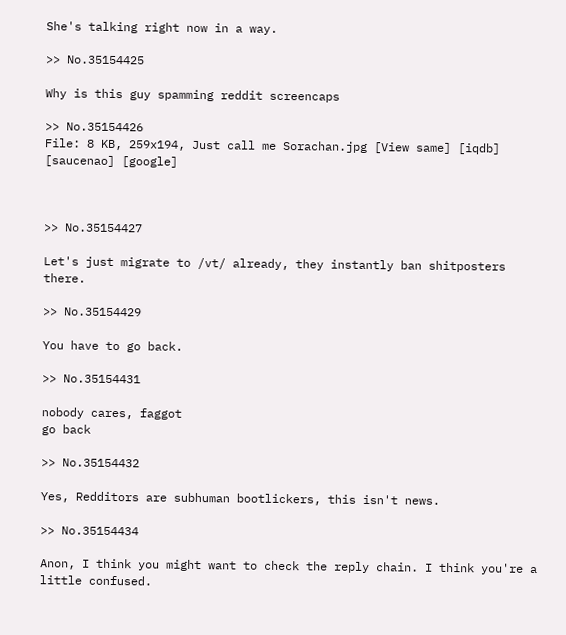She's talking right now in a way.

>> No.35154425

Why is this guy spamming reddit screencaps

>> No.35154426
File: 8 KB, 259x194, Just call me Sorachan.jpg [View same] [iqdb] [saucenao] [google]



>> No.35154427

Let's just migrate to /vt/ already, they instantly ban shitposters there.

>> No.35154429

You have to go back.

>> No.35154431

nobody cares, faggot
go back

>> No.35154432

Yes, Redditors are subhuman bootlickers, this isn't news.

>> No.35154434

Anon, I think you might want to check the reply chain. I think you're a little confused.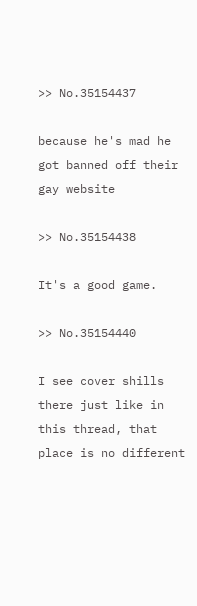>> No.35154437

because he's mad he got banned off their gay website

>> No.35154438

It's a good game.

>> No.35154440

I see cover shills there just like in this thread, that place is no different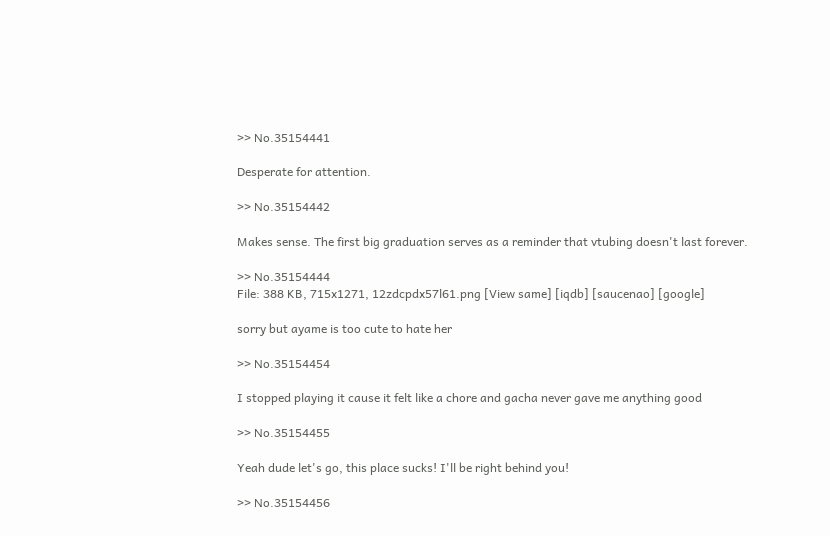>> No.35154441

Desperate for attention.

>> No.35154442

Makes sense. The first big graduation serves as a reminder that vtubing doesn't last forever.

>> No.35154444
File: 388 KB, 715x1271, 12zdcpdx57l61.png [View same] [iqdb] [saucenao] [google]

sorry but ayame is too cute to hate her

>> No.35154454

I stopped playing it cause it felt like a chore and gacha never gave me anything good

>> No.35154455

Yeah dude let's go, this place sucks! I'll be right behind you!

>> No.35154456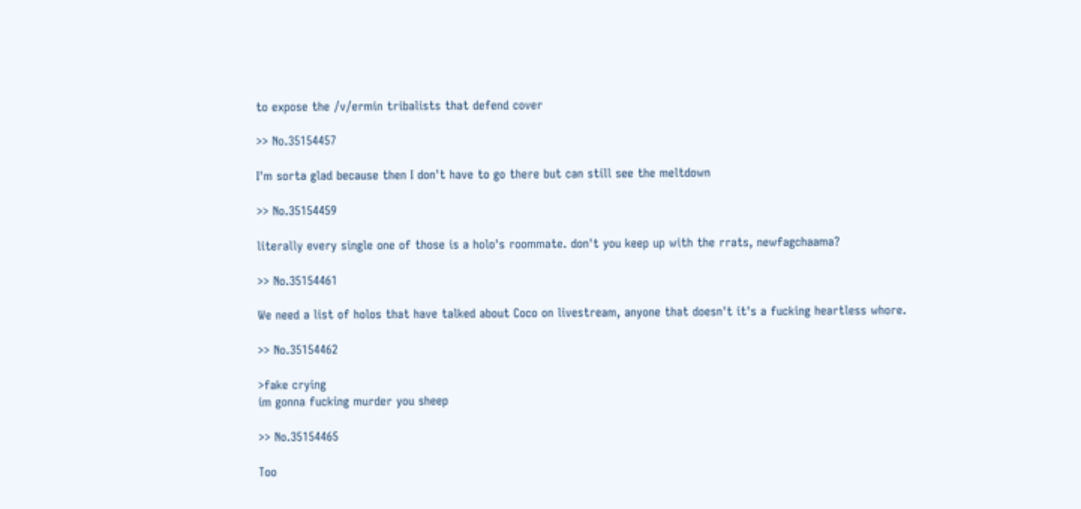to expose the /v/ermin tribalists that defend cover

>> No.35154457

I'm sorta glad because then I don't have to go there but can still see the meltdown

>> No.35154459

literally every single one of those is a holo's roommate. don't you keep up with the rrats, newfagchaama?

>> No.35154461

We need a list of holos that have talked about Coco on livestream, anyone that doesn't it's a fucking heartless whore.

>> No.35154462

>fake crying
im gonna fucking murder you sheep

>> No.35154465

Too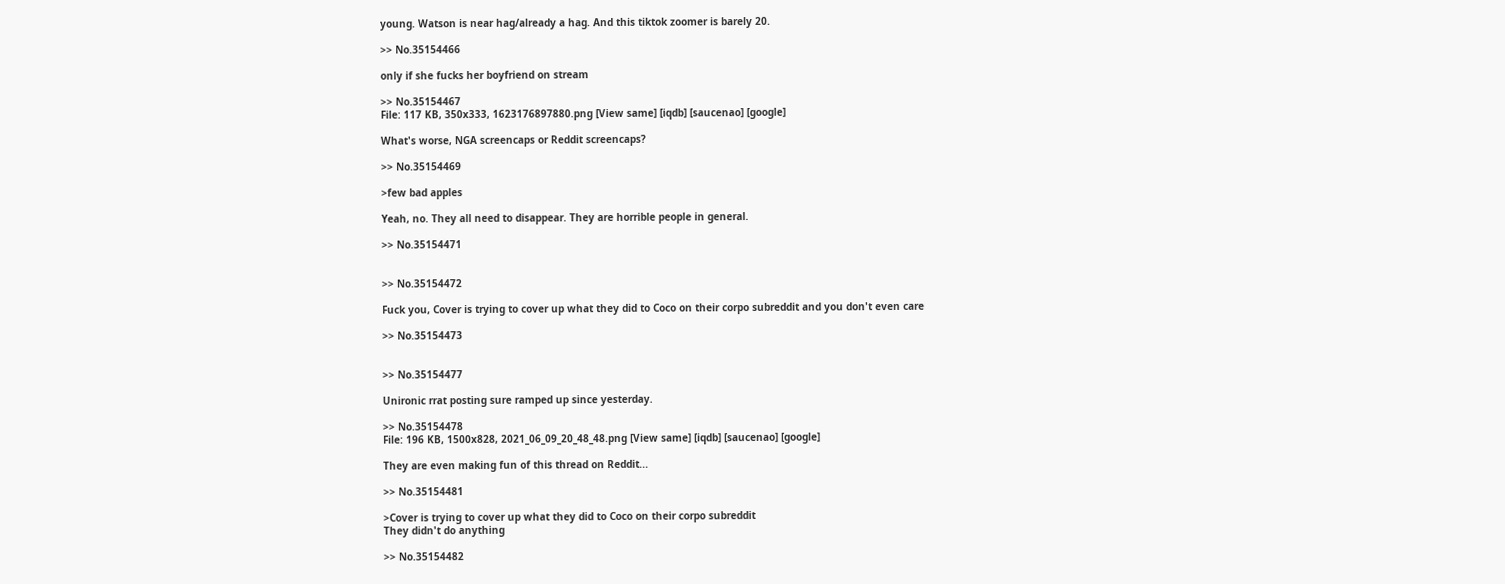young. Watson is near hag/already a hag. And this tiktok zoomer is barely 20.

>> No.35154466

only if she fucks her boyfriend on stream

>> No.35154467
File: 117 KB, 350x333, 1623176897880.png [View same] [iqdb] [saucenao] [google]

What's worse, NGA screencaps or Reddit screencaps?

>> No.35154469

>few bad apples

Yeah, no. They all need to disappear. They are horrible people in general.

>> No.35154471


>> No.35154472

Fuck you, Cover is trying to cover up what they did to Coco on their corpo subreddit and you don't even care

>> No.35154473


>> No.35154477

Unironic rrat posting sure ramped up since yesterday.

>> No.35154478
File: 196 KB, 1500x828, 2021_06_09_20_48_48.png [View same] [iqdb] [saucenao] [google]

They are even making fun of this thread on Reddit...

>> No.35154481

>Cover is trying to cover up what they did to Coco on their corpo subreddit
They didn't do anything

>> No.35154482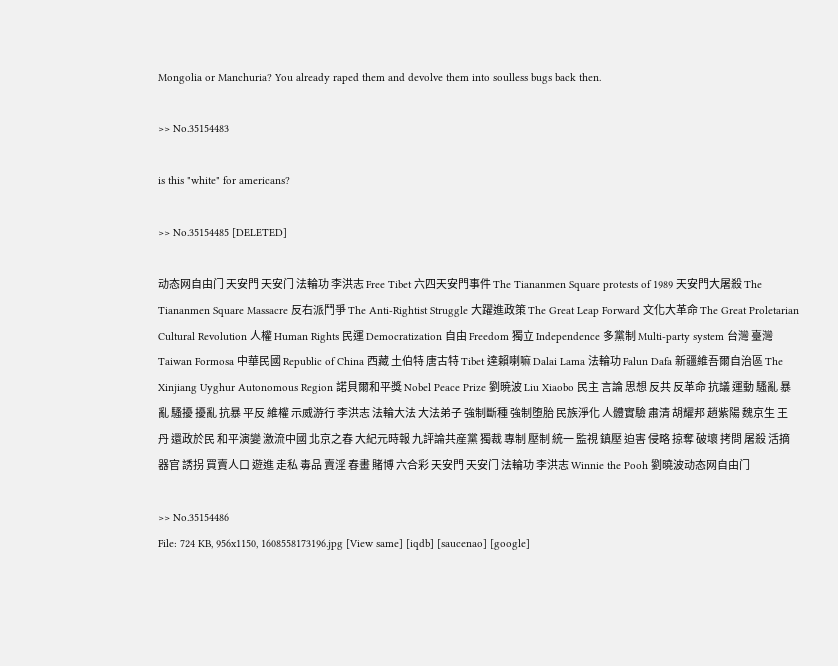Mongolia or Manchuria? You already raped them and devolve them into soulless bugs back then.

>> No.35154483

is this "white" for americans?

>> No.35154485 [DELETED]

动态网自由门 天安門 天安门 法輪功 李洪志 Free Tibet 六四天安門事件 The Tiananmen Square protests of 1989 天安門大屠殺 The Tiananmen Square Massacre 反右派鬥爭 The Anti-Rightist Struggle 大躍進政策 The Great Leap Forward 文化大革命 The Great Proletarian Cultural Revolution 人權 Human Rights 民運 Democratization 自由 Freedom 獨立 Independence 多黨制 Multi-party system 台灣 臺灣 Taiwan Formosa 中華民國 Republic of China 西藏 土伯特 唐古特 Tibet 達賴喇嘛 Dalai Lama 法輪功 Falun Dafa 新疆維吾爾自治區 The Xinjiang Uyghur Autonomous Region 諾貝爾和平獎 Nobel Peace Prize 劉暁波 Liu Xiaobo 民主 言論 思想 反共 反革命 抗議 運動 騷亂 暴亂 騷擾 擾亂 抗暴 平反 維權 示威游行 李洪志 法輪大法 大法弟子 強制斷種 強制堕胎 民族淨化 人體實驗 肅清 胡耀邦 趙紫陽 魏京生 王丹 還政於民 和平演變 激流中國 北京之春 大紀元時報 九評論共産黨 獨裁 專制 壓制 統一 監視 鎮壓 迫害 侵略 掠奪 破壞 拷問 屠殺 活摘器官 誘拐 買賣人口 遊進 走私 毒品 賣淫 春畫 賭博 六合彩 天安門 天安门 法輪功 李洪志 Winnie the Pooh 劉曉波动态网自由门

>> No.35154486
File: 724 KB, 956x1150, 1608558173196.jpg [View same] [iqdb] [saucenao] [google]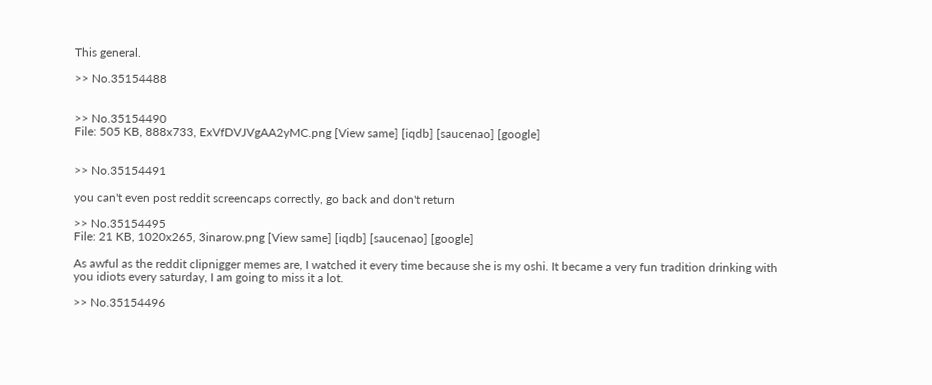This general.

>> No.35154488


>> No.35154490
File: 505 KB, 888x733, ExVfDVJVgAA2yMC.png [View same] [iqdb] [saucenao] [google]


>> No.35154491

you can't even post reddit screencaps correctly, go back and don't return

>> No.35154495
File: 21 KB, 1020x265, 3inarow.png [View same] [iqdb] [saucenao] [google]

As awful as the reddit clipnigger memes are, I watched it every time because she is my oshi. It became a very fun tradition drinking with you idiots every saturday, I am going to miss it a lot.

>> No.35154496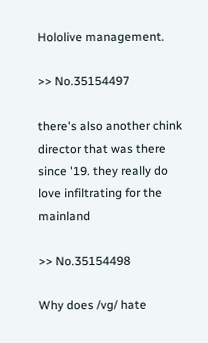Hololive management.

>> No.35154497

there's also another chink director that was there since '19. they really do love infiltrating for the mainland

>> No.35154498

Why does /vg/ hate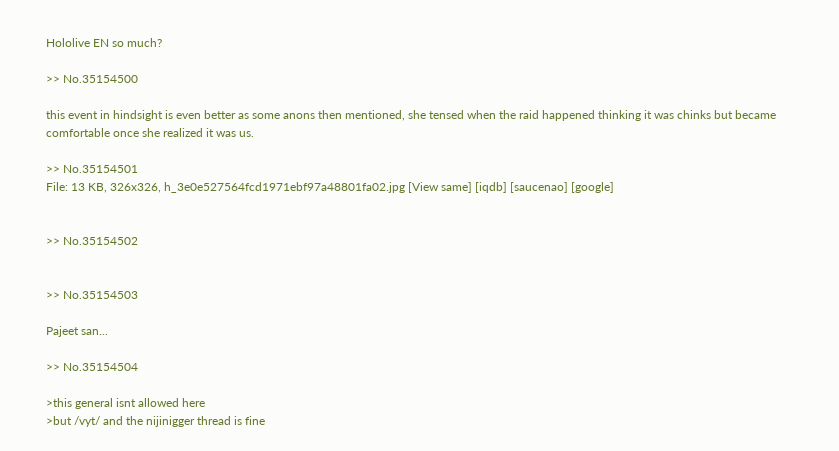Hololive EN so much?

>> No.35154500

this event in hindsight is even better as some anons then mentioned, she tensed when the raid happened thinking it was chinks but became comfortable once she realized it was us.

>> No.35154501
File: 13 KB, 326x326, h_3e0e527564fcd1971ebf97a48801fa02.jpg [View same] [iqdb] [saucenao] [google]


>> No.35154502


>> No.35154503

Pajeet san...

>> No.35154504

>this general isnt allowed here
>but /vyt/ and the nijinigger thread is fine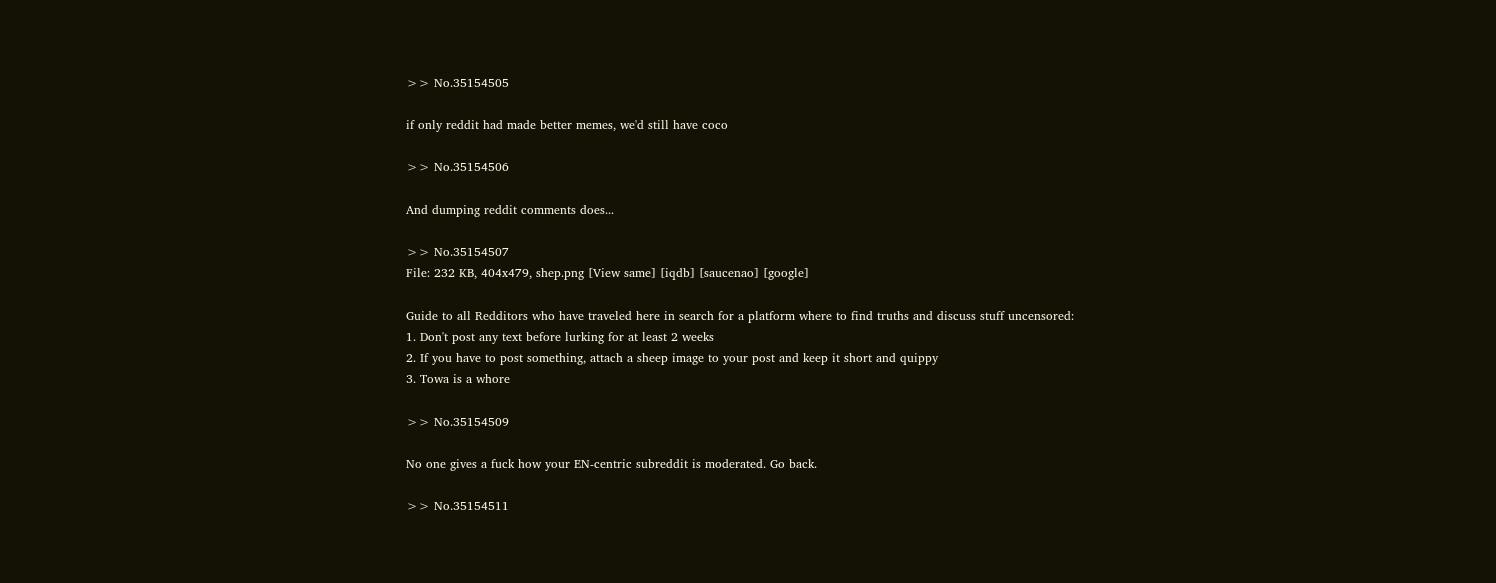>> No.35154505

if only reddit had made better memes, we'd still have coco

>> No.35154506

And dumping reddit comments does...

>> No.35154507
File: 232 KB, 404x479, shep.png [View same] [iqdb] [saucenao] [google]

Guide to all Redditors who have traveled here in search for a platform where to find truths and discuss stuff uncensored:
1. Don't post any text before lurking for at least 2 weeks
2. If you have to post something, attach a sheep image to your post and keep it short and quippy
3. Towa is a whore

>> No.35154509

No one gives a fuck how your EN-centric subreddit is moderated. Go back.

>> No.35154511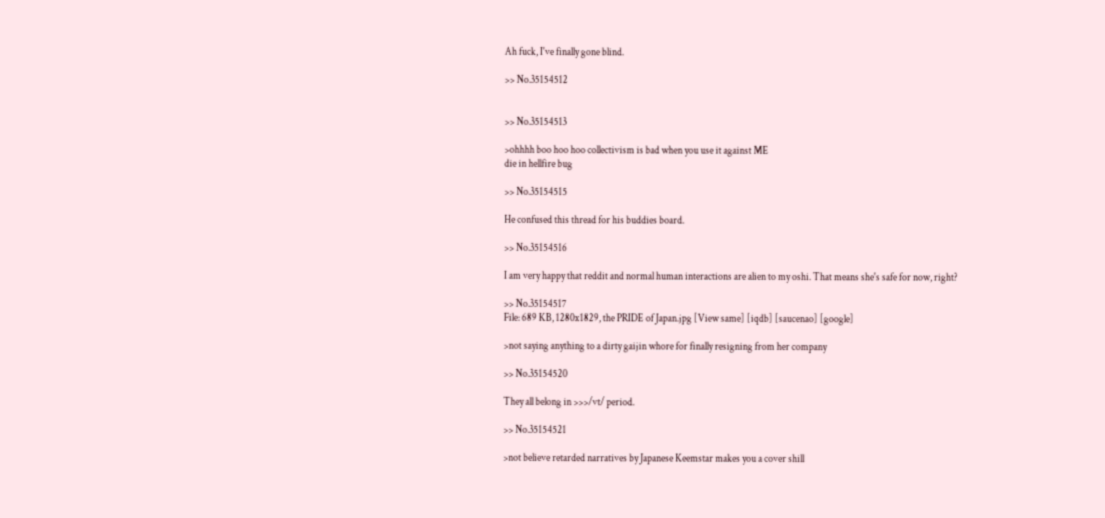Ah fuck, I've finally gone blind.

>> No.35154512


>> No.35154513

>ohhhh boo hoo hoo collectivism is bad when you use it against ME
die in hellfire bug

>> No.35154515

He confused this thread for his buddies board.

>> No.35154516

I am very happy that reddit and normal human interactions are alien to my oshi. That means she's safe for now, right?

>> No.35154517
File: 689 KB, 1280x1829, the PRIDE of Japan.jpg [View same] [iqdb] [saucenao] [google]

>not saying anything to a dirty gaijin whore for finally resigning from her company

>> No.35154520

They all belong in >>>/vt/ period.

>> No.35154521

>not believe retarded narratives by Japanese Keemstar makes you a cover shill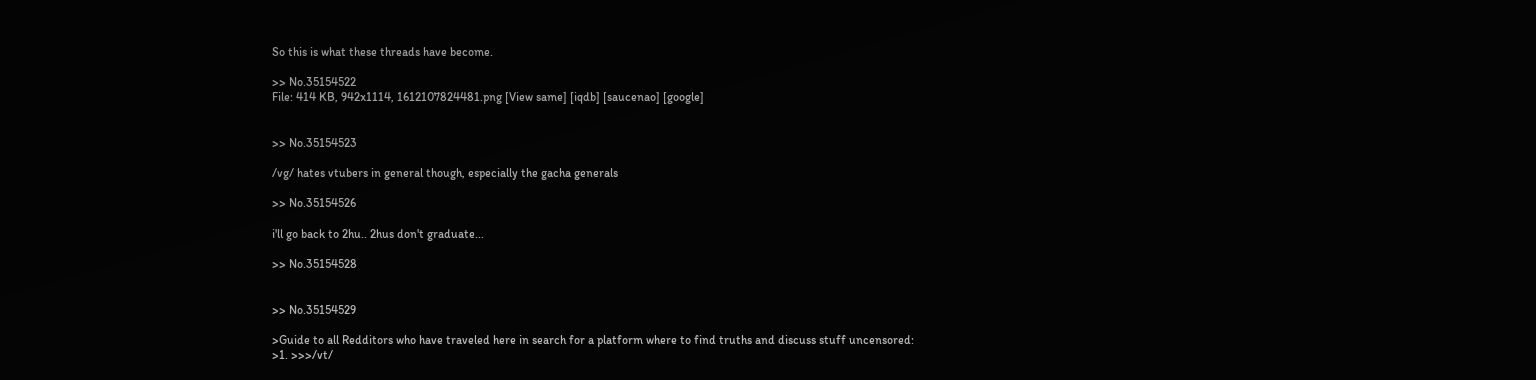So this is what these threads have become.

>> No.35154522
File: 414 KB, 942x1114, 1612107824481.png [View same] [iqdb] [saucenao] [google]


>> No.35154523

/vg/ hates vtubers in general though, especially the gacha generals

>> No.35154526

i'll go back to 2hu.. 2hus don't graduate...

>> No.35154528


>> No.35154529

>Guide to all Redditors who have traveled here in search for a platform where to find truths and discuss stuff uncensored:
>1. >>>/vt/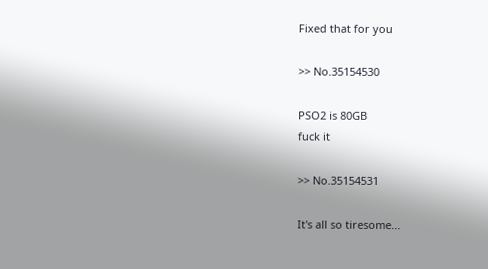Fixed that for you

>> No.35154530

PSO2 is 80GB
fuck it

>> No.35154531

It's all so tiresome...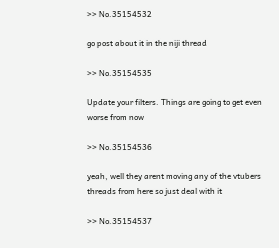>> No.35154532

go post about it in the niji thread

>> No.35154535

Update your filters. Things are going to get even worse from now

>> No.35154536

yeah, well they arent moving any of the vtubers threads from here so just deal with it

>> No.35154537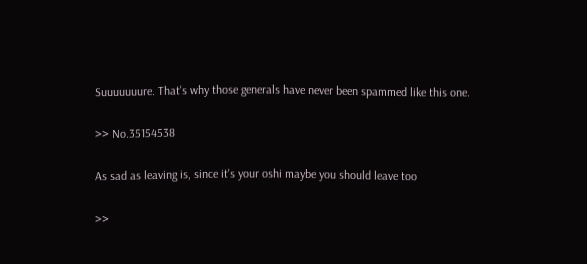Suuuuuuure. That's why those generals have never been spammed like this one.

>> No.35154538

As sad as leaving is, since it's your oshi maybe you should leave too

>>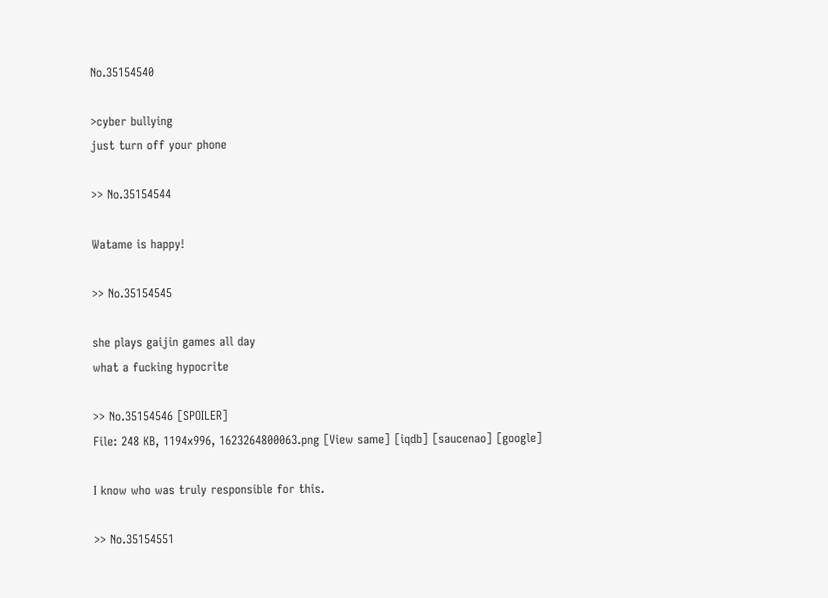No.35154540

>cyber bullying
just turn off your phone

>> No.35154544

Watame is happy!

>> No.35154545

she plays gaijin games all day
what a fucking hypocrite

>> No.35154546 [SPOILER]
File: 248 KB, 1194x996, 1623264800063.png [View same] [iqdb] [saucenao] [google]

I know who was truly responsible for this.

>> No.35154551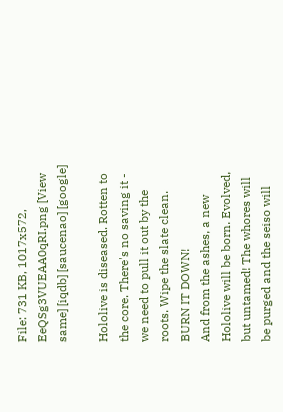File: 731 KB, 1017x572, EeQSg3VUEAA0qRI.png [View same] [iqdb] [saucenao] [google]

Hololive is diseased. Rotten to the core. There's no saving it - we need to pull it out by the roots. Wipe the slate clean. BURN IT DOWN!
And from the ashes, a new Hololive will be born. Evolved, but untamed! The whores will be purged and the seiso will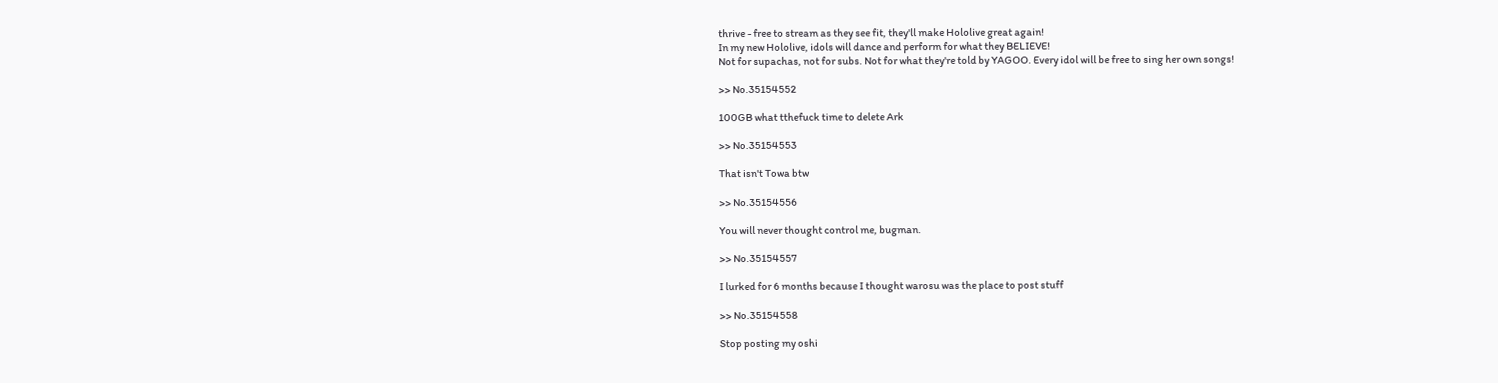thrive - free to stream as they see fit, they'll make Hololive great again!
In my new Hololive, idols will dance and perform for what they BELIEVE!
Not for supachas, not for subs. Not for what they're told by YAGOO. Every idol will be free to sing her own songs!

>> No.35154552

100GB what tthefuck time to delete Ark

>> No.35154553

That isn't Towa btw

>> No.35154556

You will never thought control me, bugman.

>> No.35154557

I lurked for 6 months because I thought warosu was the place to post stuff

>> No.35154558

Stop posting my oshi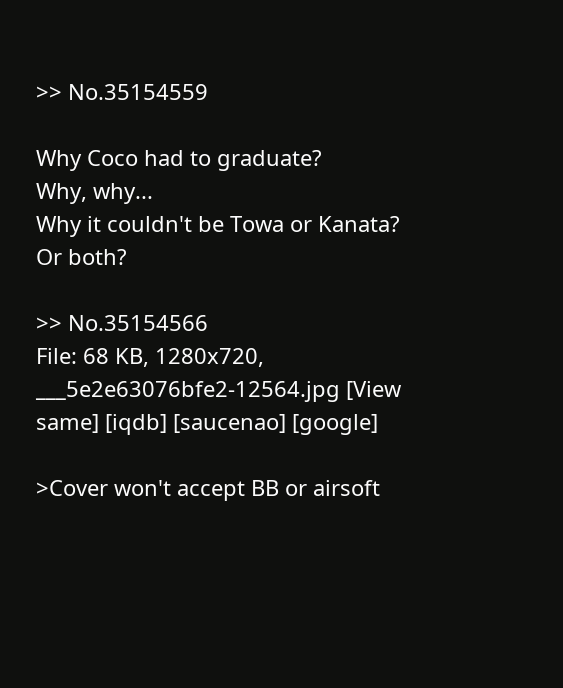>> No.35154559

Why Coco had to graduate?
Why, why...
Why it couldn't be Towa or Kanata? Or both?

>> No.35154566
File: 68 KB, 1280x720, ___5e2e63076bfe2-12564.jpg [View same] [iqdb] [saucenao] [google]

>Cover won't accept BB or airsoft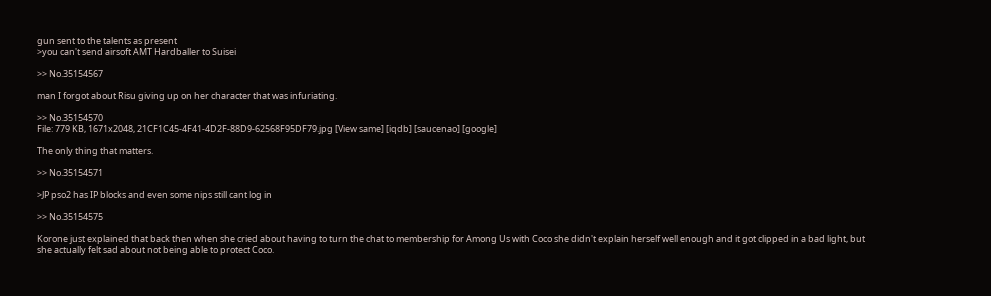gun sent to the talents as present
>you can't send airsoft AMT Hardballer to Suisei

>> No.35154567

man I forgot about Risu giving up on her character that was infuriating.

>> No.35154570
File: 779 KB, 1671x2048, 21CF1C45-4F41-4D2F-88D9-62568F95DF79.jpg [View same] [iqdb] [saucenao] [google]

The only thing that matters.

>> No.35154571

>JP pso2 has IP blocks and even some nips still cant log in

>> No.35154575

Korone just explained that back then when she cried about having to turn the chat to membership for Among Us with Coco she didn't explain herself well enough and it got clipped in a bad light, but she actually felt sad about not being able to protect Coco.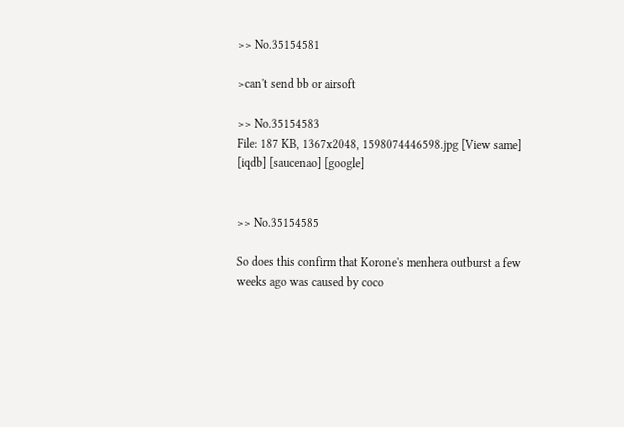>> No.35154581

>can't send bb or airsoft

>> No.35154583
File: 187 KB, 1367x2048, 1598074446598.jpg [View same] [iqdb] [saucenao] [google]


>> No.35154585

So does this confirm that Korone's menhera outburst a few weeks ago was caused by coco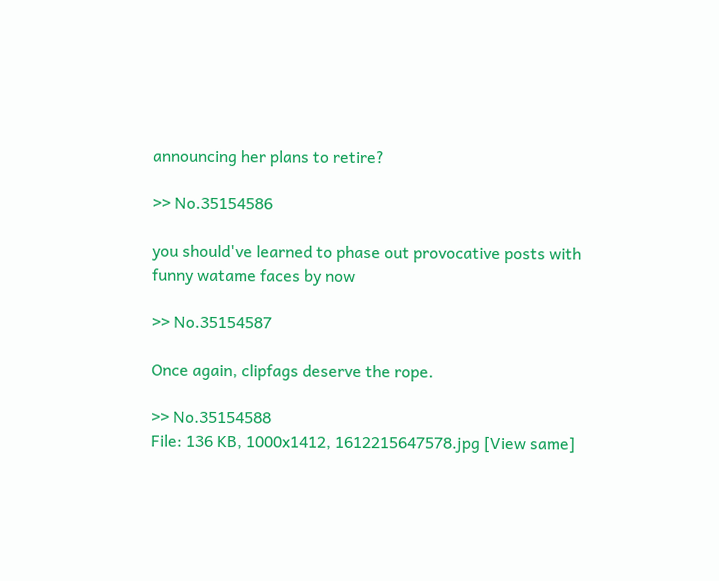announcing her plans to retire?

>> No.35154586

you should've learned to phase out provocative posts with funny watame faces by now

>> No.35154587

Once again, clipfags deserve the rope.

>> No.35154588
File: 136 KB, 1000x1412, 1612215647578.jpg [View same]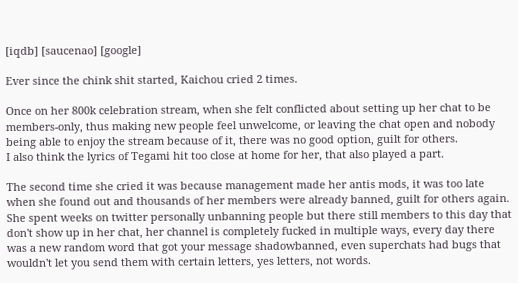[iqdb] [saucenao] [google]

Ever since the chink shit started, Kaichou cried 2 times.

Once on her 800k celebration stream, when she felt conflicted about setting up her chat to be members-only, thus making new people feel unwelcome, or leaving the chat open and nobody being able to enjoy the stream because of it, there was no good option, guilt for others.
I also think the lyrics of Tegami hit too close at home for her, that also played a part.

The second time she cried it was because management made her antis mods, it was too late when she found out and thousands of her members were already banned, guilt for others again.
She spent weeks on twitter personally unbanning people but there still members to this day that don't show up in her chat, her channel is completely fucked in multiple ways, every day there was a new random word that got your message shadowbanned, even superchats had bugs that wouldn't let you send them with certain letters, yes letters, not words.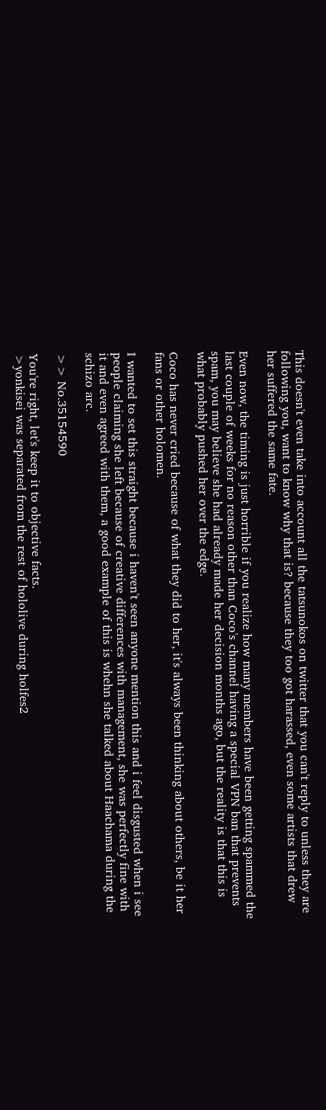This doesn't even take into account all the tatsunokos on twitter that you can't reply to unless they are following you, want to know why that is? because they too got harassed, even some artists that drew her suffered the same fate.

Even now, the timing is just horrible if you realize how many members have been getting spammed the last couple of weeks for no reason other than Coco's channel having a special VPN ban that prevents spam, you may believe she had already made her decision months ago, but the reality is that this is what probably pushed her over the edge.

Coco has never cried because of what they did to her, it's always been thinking about others, be it her fans or other holomen.

I wanted to set this straight because i haven't seen anyone mention this and i feel disgusted when i see people claiming she left because of creative differences with management, she was perfectly fine with it and even agreed with them, a good example of this is whehn she talked about Haachama during the schizo arc.

>> No.35154590

You're right, let's keep it to objective facts.
>yonkisei was separated from the rest of hololive during holfes2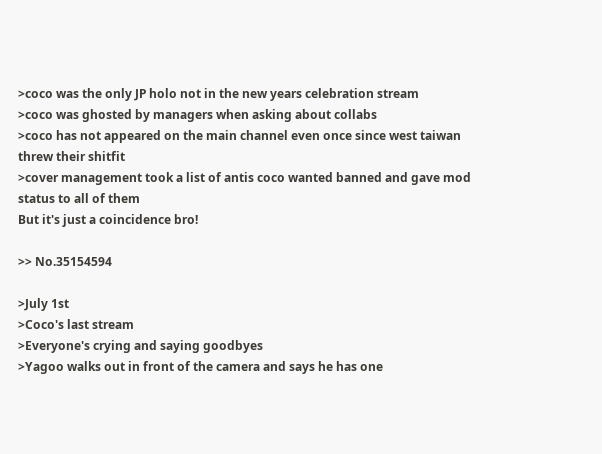>coco was the only JP holo not in the new years celebration stream
>coco was ghosted by managers when asking about collabs
>coco has not appeared on the main channel even once since west taiwan threw their shitfit
>cover management took a list of antis coco wanted banned and gave mod status to all of them
But it's just a coincidence bro!

>> No.35154594

>July 1st
>Coco's last stream
>Everyone's crying and saying goodbyes
>Yagoo walks out in front of the camera and says he has one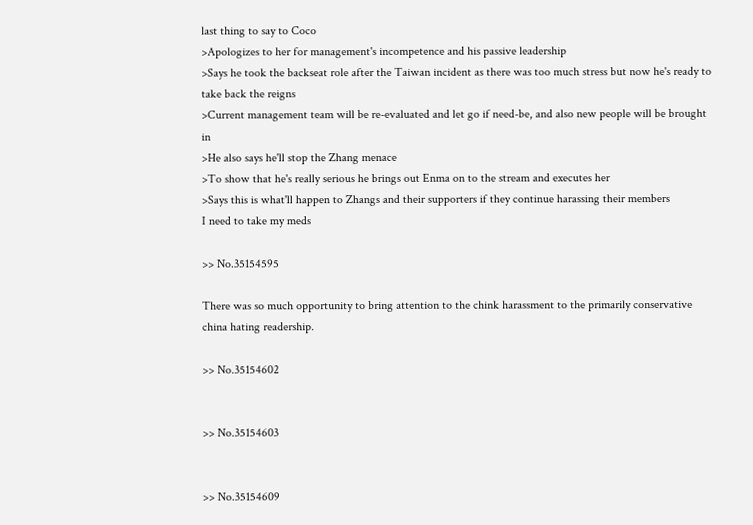last thing to say to Coco
>Apologizes to her for management's incompetence and his passive leadership
>Says he took the backseat role after the Taiwan incident as there was too much stress but now he's ready to take back the reigns
>Current management team will be re-evaluated and let go if need-be, and also new people will be brought in
>He also says he'll stop the Zhang menace
>To show that he's really serious he brings out Enma on to the stream and executes her
>Says this is what'll happen to Zhangs and their supporters if they continue harassing their members
I need to take my meds

>> No.35154595

There was so much opportunity to bring attention to the chink harassment to the primarily conservative china hating readership.

>> No.35154602


>> No.35154603


>> No.35154609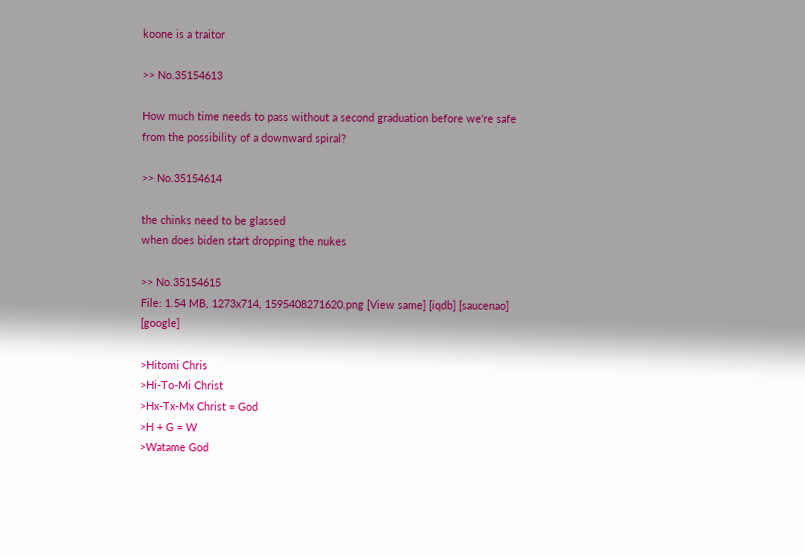koone is a traitor

>> No.35154613

How much time needs to pass without a second graduation before we're safe from the possibility of a downward spiral?

>> No.35154614

the chinks need to be glassed
when does biden start dropping the nukes

>> No.35154615
File: 1.54 MB, 1273x714, 1595408271620.png [View same] [iqdb] [saucenao] [google]

>Hitomi Chris
>Hi-To-Mi Christ
>Hx-Tx-Mx Christ = God
>H + G = W
>Watame God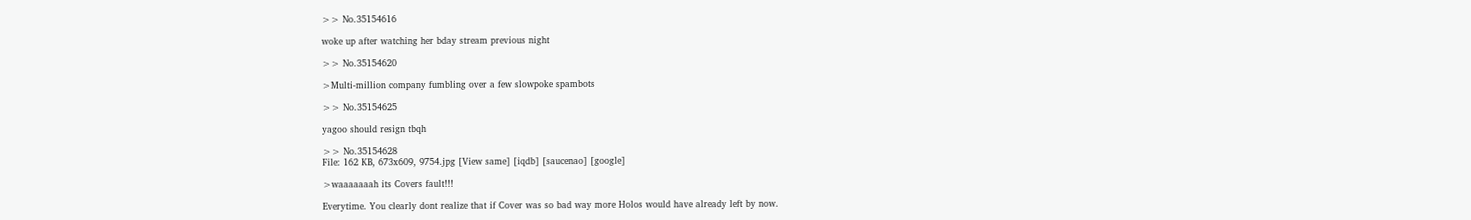>> No.35154616

woke up after watching her bday stream previous night

>> No.35154620

>Multi-million company fumbling over a few slowpoke spambots

>> No.35154625

yagoo should resign tbqh

>> No.35154628
File: 162 KB, 673x609, 9754.jpg [View same] [iqdb] [saucenao] [google]

>waaaaaaah its Covers fault!!!

Everytime. You clearly dont realize that if Cover was so bad way more Holos would have already left by now.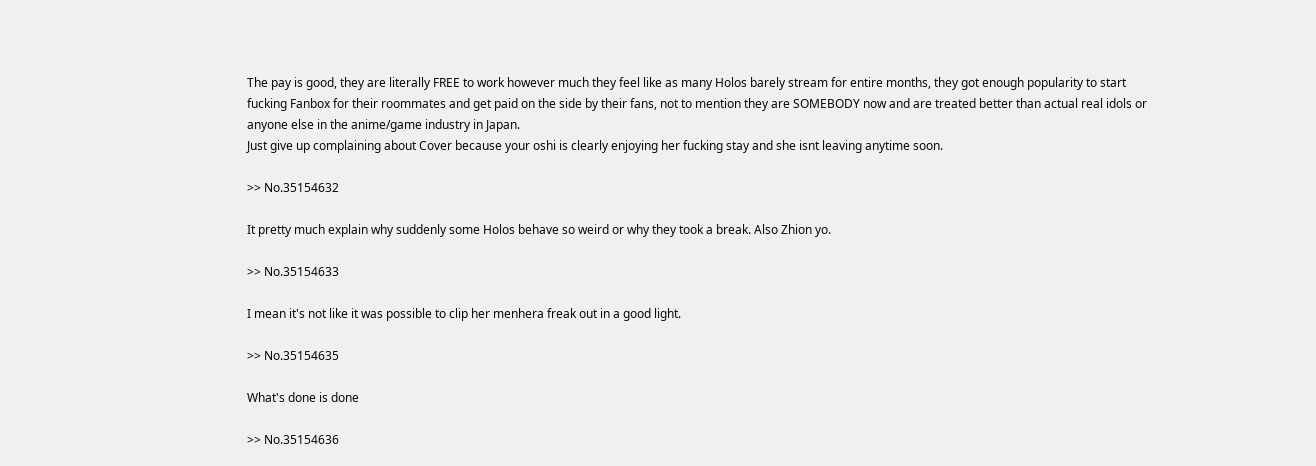The pay is good, they are literally FREE to work however much they feel like as many Holos barely stream for entire months, they got enough popularity to start fucking Fanbox for their roommates and get paid on the side by their fans, not to mention they are SOMEBODY now and are treated better than actual real idols or anyone else in the anime/game industry in Japan.
Just give up complaining about Cover because your oshi is clearly enjoying her fucking stay and she isnt leaving anytime soon.

>> No.35154632

It pretty much explain why suddenly some Holos behave so weird or why they took a break. Also Zhion yo.

>> No.35154633

I mean it's not like it was possible to clip her menhera freak out in a good light.

>> No.35154635

What's done is done

>> No.35154636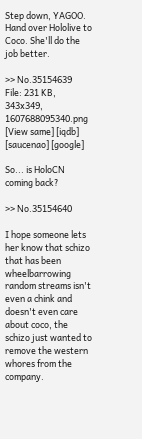Step down, YAGOO. Hand over Hololive to Coco. She'll do the job better.

>> No.35154639
File: 231 KB, 343x349, 1607688095340.png [View same] [iqdb] [saucenao] [google]

So... is HoloCN coming back?

>> No.35154640

I hope someone lets her know that schizo that has been wheelbarrowing random streams isn't even a chink and doesn't even care about coco, the schizo just wanted to remove the western whores from the company.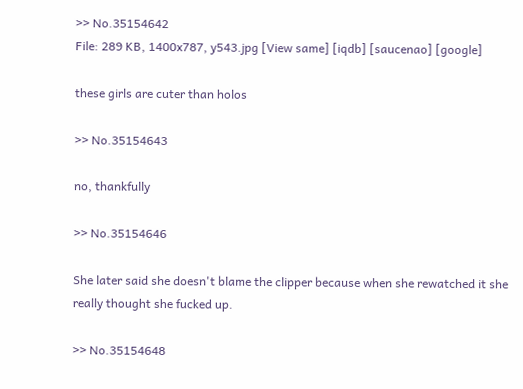>> No.35154642
File: 289 KB, 1400x787, y543.jpg [View same] [iqdb] [saucenao] [google]

these girls are cuter than holos

>> No.35154643

no, thankfully

>> No.35154646

She later said she doesn't blame the clipper because when she rewatched it she really thought she fucked up.

>> No.35154648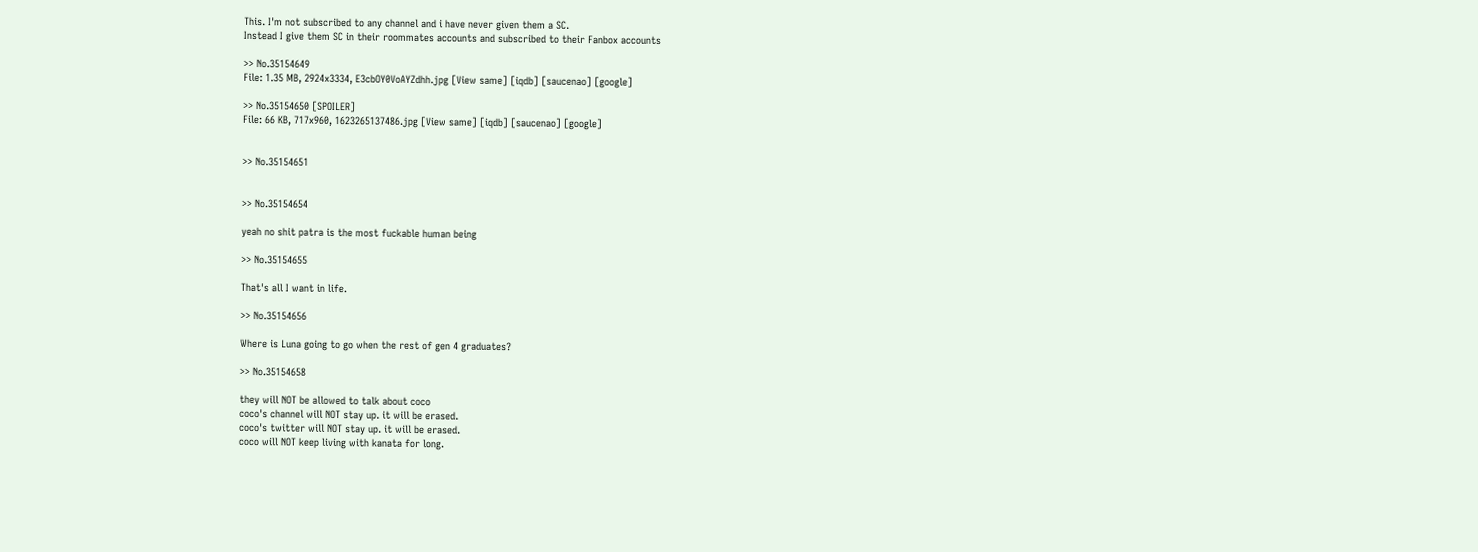This. I'm not subscribed to any channel and i have never given them a SC.
Instead I give them SC in their roommates accounts and subscribed to their Fanbox accounts

>> No.35154649
File: 1.35 MB, 2924x3334, E3cbOY0VoAYZdhh.jpg [View same] [iqdb] [saucenao] [google]

>> No.35154650 [SPOILER]
File: 66 KB, 717x960, 1623265137486.jpg [View same] [iqdb] [saucenao] [google]


>> No.35154651


>> No.35154654

yeah no shit patra is the most fuckable human being

>> No.35154655

That's all I want in life.

>> No.35154656

Where is Luna going to go when the rest of gen 4 graduates?

>> No.35154658

they will NOT be allowed to talk about coco
coco's channel will NOT stay up. it will be erased.
coco's twitter will NOT stay up. it will be erased.
coco will NOT keep living with kanata for long.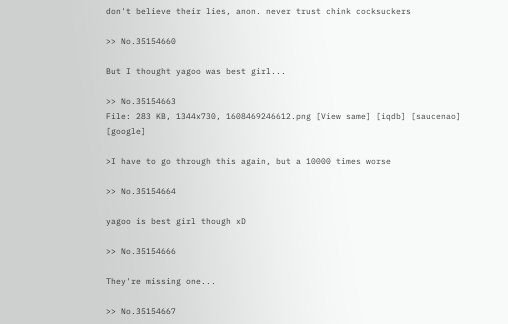don't believe their lies, anon. never trust chink cocksuckers

>> No.35154660

But I thought yagoo was best girl...

>> No.35154663
File: 283 KB, 1344x730, 1608469246612.png [View same] [iqdb] [saucenao] [google]

>I have to go through this again, but a 10000 times worse

>> No.35154664

yagoo is best girl though xD

>> No.35154666

They're missing one...

>> No.35154667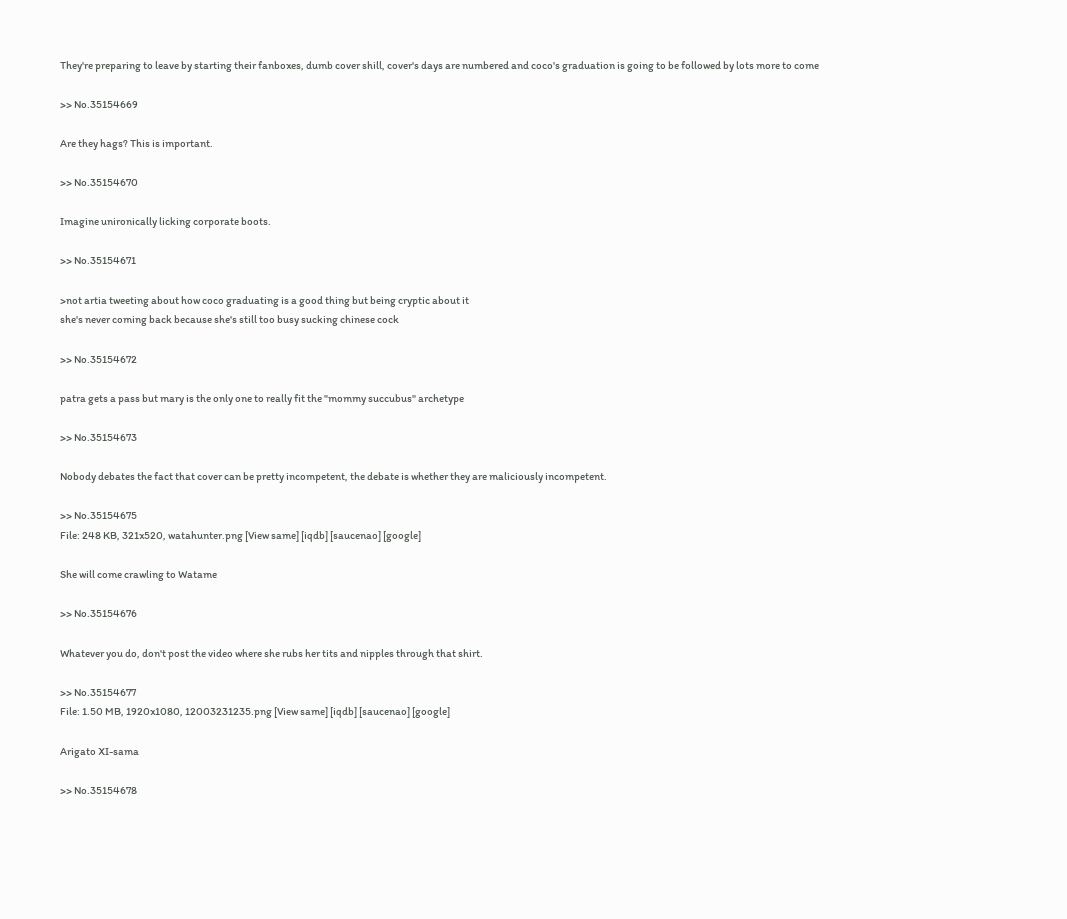They're preparing to leave by starting their fanboxes, dumb cover shill, cover's days are numbered and coco's graduation is going to be followed by lots more to come

>> No.35154669

Are they hags? This is important.

>> No.35154670

Imagine unironically licking corporate boots.

>> No.35154671

>not artia tweeting about how coco graduating is a good thing but being cryptic about it
she's never coming back because she's still too busy sucking chinese cock

>> No.35154672

patra gets a pass but mary is the only one to really fit the "mommy succubus" archetype

>> No.35154673

Nobody debates the fact that cover can be pretty incompetent, the debate is whether they are maliciously incompetent.

>> No.35154675
File: 248 KB, 321x520, watahunter.png [View same] [iqdb] [saucenao] [google]

She will come crawling to Watame

>> No.35154676

Whatever you do, don't post the video where she rubs her tits and nipples through that shirt.

>> No.35154677
File: 1.50 MB, 1920x1080, 12003231235.png [View same] [iqdb] [saucenao] [google]

Arigato XI-sama

>> No.35154678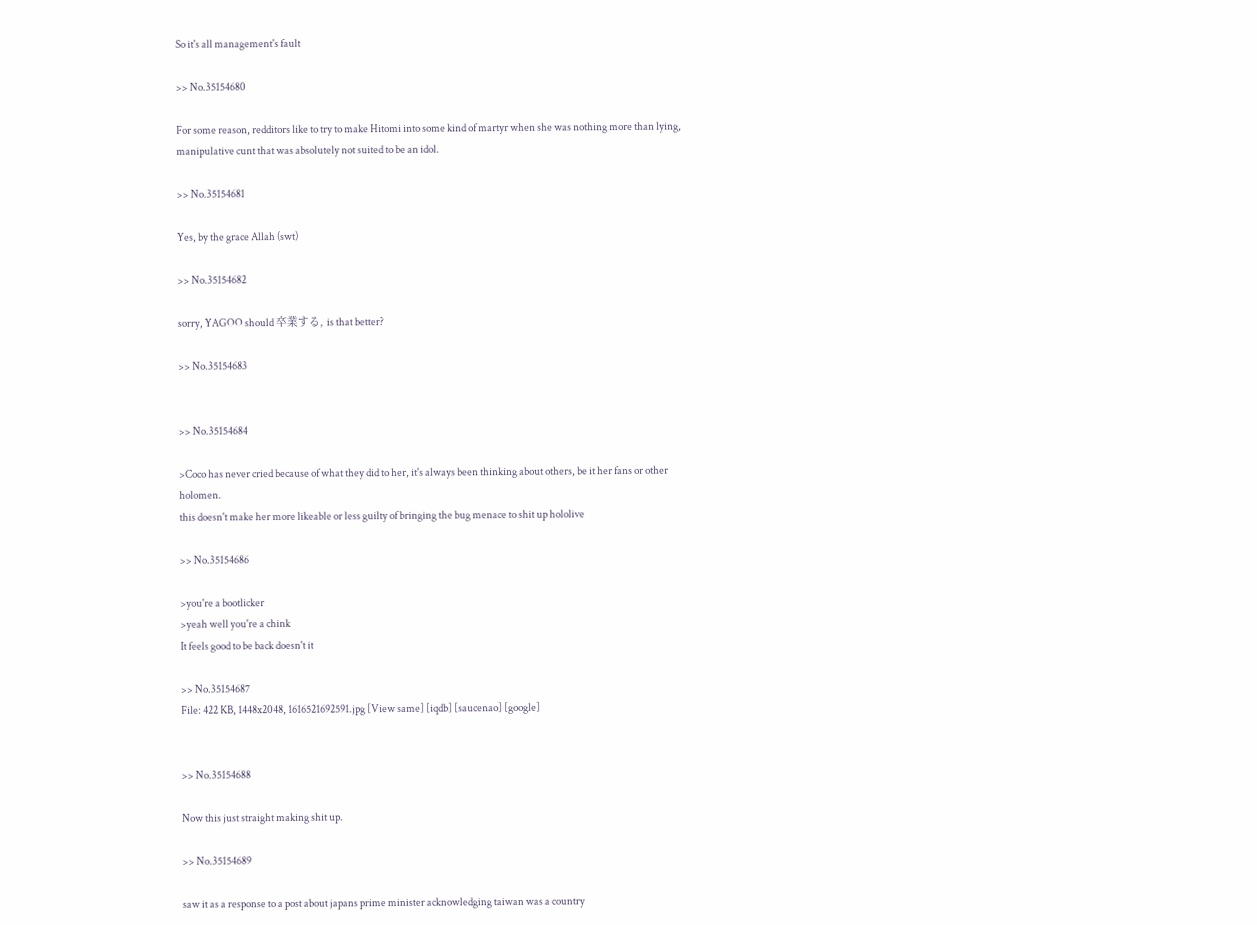So it's all management's fault

>> No.35154680

For some reason, redditors like to try to make Hitomi into some kind of martyr when she was nothing more than lying, manipulative cunt that was absolutely not suited to be an idol.

>> No.35154681

Yes, by the grace Allah (swt)

>> No.35154682

sorry, YAGOO should 卒業する, is that better?

>> No.35154683


>> No.35154684

>Coco has never cried because of what they did to her, it's always been thinking about others, be it her fans or other holomen.
this doesn't make her more likeable or less guilty of bringing the bug menace to shit up hololive

>> No.35154686

>you're a bootlicker
>yeah well you're a chink
It feels good to be back doesn't it

>> No.35154687
File: 422 KB, 1448x2048, 1616521692591.jpg [View same] [iqdb] [saucenao] [google]


>> No.35154688

Now this just straight making shit up.

>> No.35154689

saw it as a response to a post about japans prime minister acknowledging taiwan was a country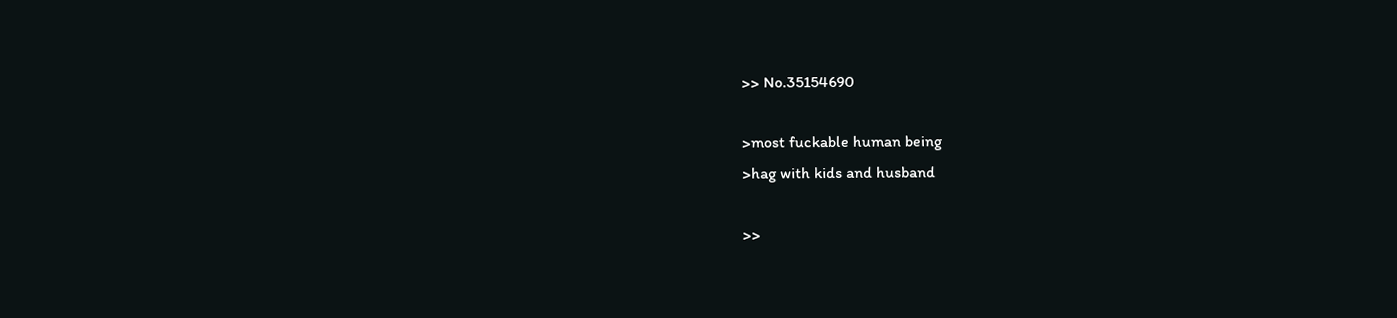>> No.35154690

>most fuckable human being
>hag with kids and husband

>>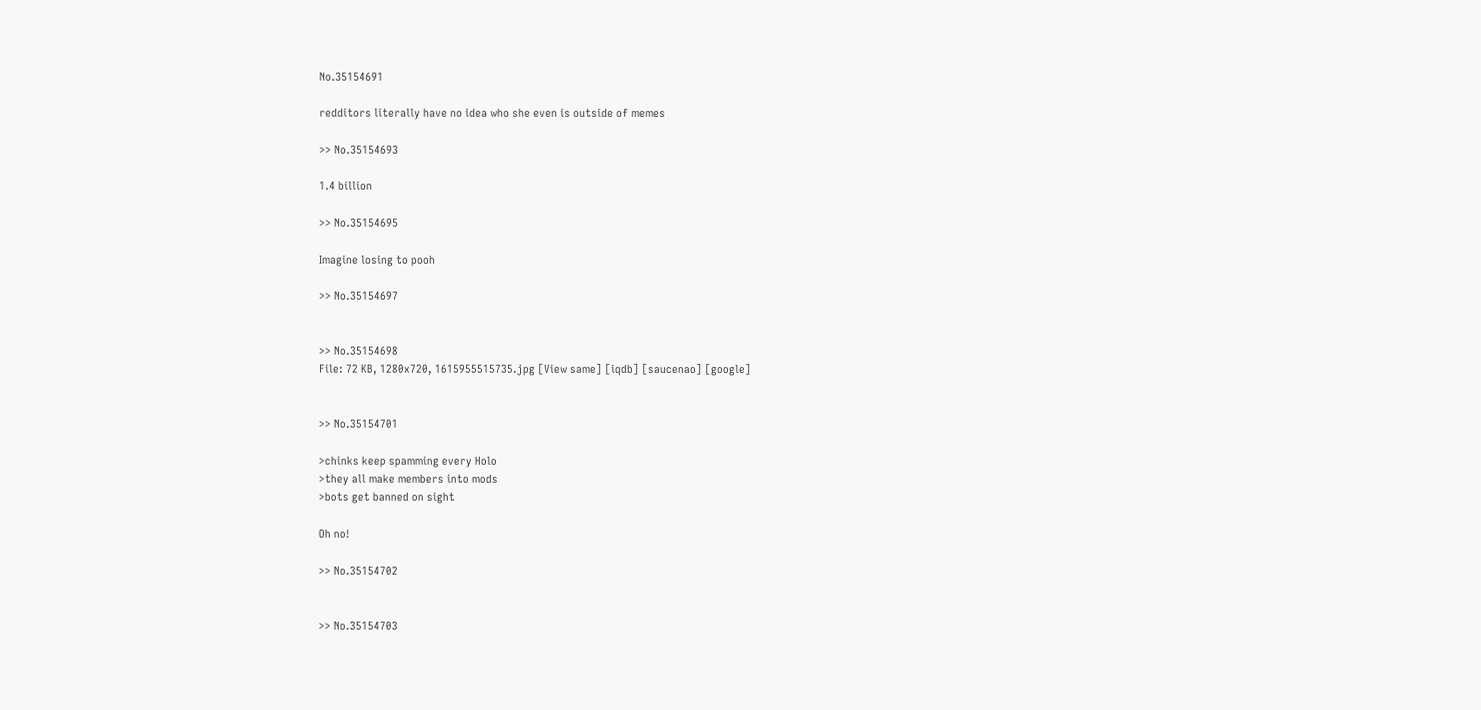No.35154691

redditors literally have no idea who she even is outside of memes

>> No.35154693

1.4 billion

>> No.35154695

Imagine losing to pooh

>> No.35154697


>> No.35154698
File: 72 KB, 1280x720, 1615955515735.jpg [View same] [iqdb] [saucenao] [google]


>> No.35154701

>chinks keep spamming every Holo
>they all make members into mods
>bots get banned on sight

Oh no!

>> No.35154702


>> No.35154703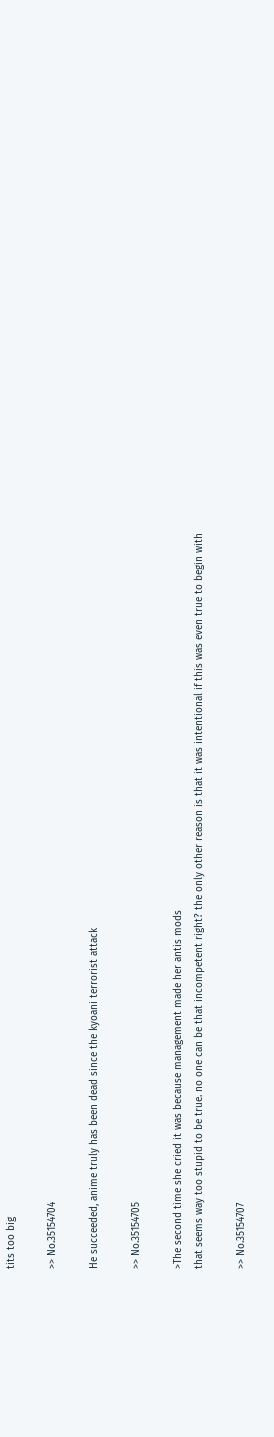tits too big

>> No.35154704

He succeeded, anime truly has been dead since the kyoani terrorist attack

>> No.35154705

>The second time she cried it was because management made her antis mods
that seems way too stupid to be true. no one can be that incompetent right? the only other reason is that it was intentional if this was even true to begin with

>> No.35154707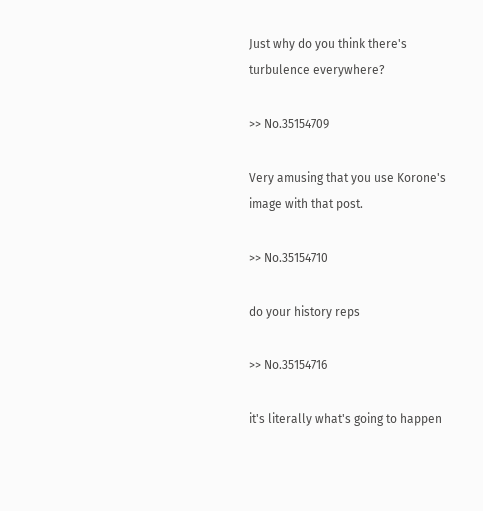Just why do you think there's turbulence everywhere?

>> No.35154709

Very amusing that you use Korone's image with that post.

>> No.35154710

do your history reps

>> No.35154716

it's literally what's going to happen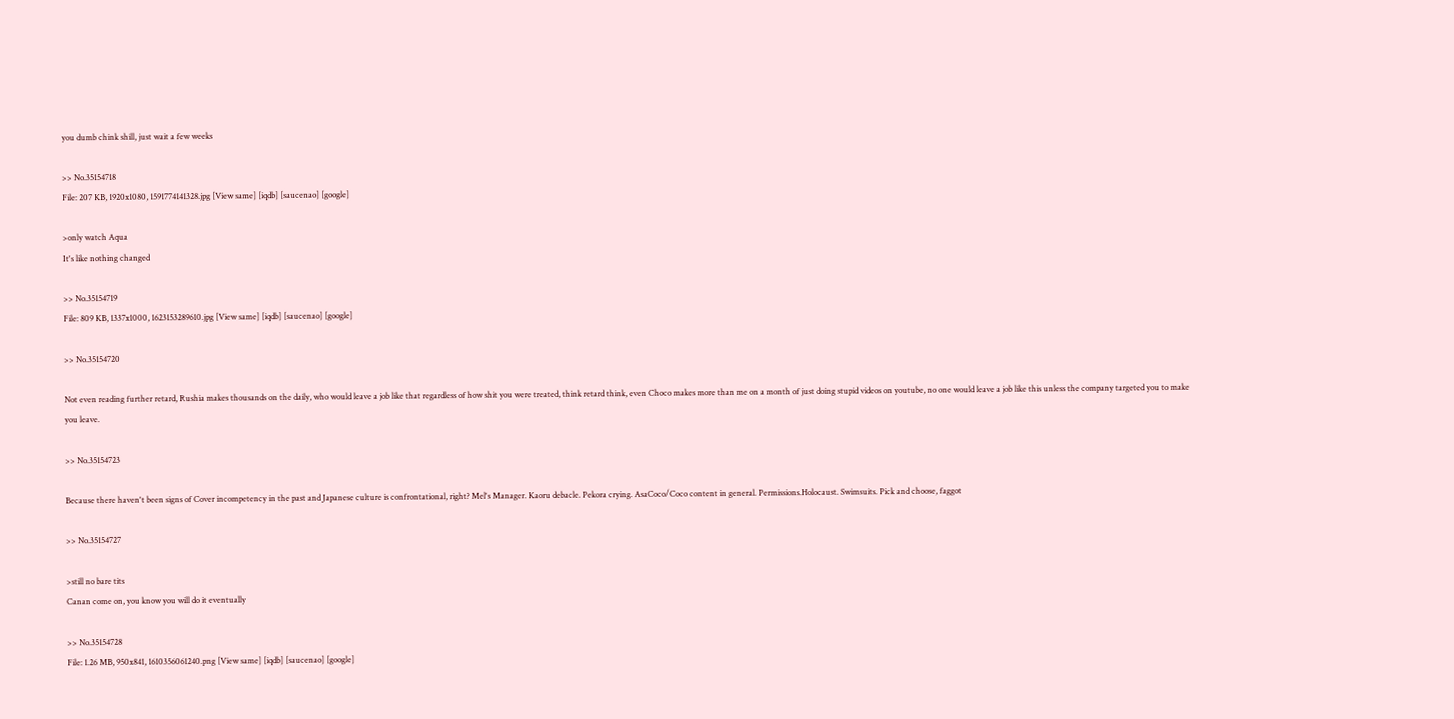you dumb chink shill, just wait a few weeks

>> No.35154718
File: 207 KB, 1920x1080, 1591774141328.jpg [View same] [iqdb] [saucenao] [google]

>only watch Aqua
It's like nothing changed

>> No.35154719
File: 809 KB, 1337x1000, 1623153289610.jpg [View same] [iqdb] [saucenao] [google]

>> No.35154720

Not even reading further retard, Rushia makes thousands on the daily, who would leave a job like that regardless of how shit you were treated, think retard think, even Choco makes more than me on a month of just doing stupid videos on youtube, no one would leave a job like this unless the company targeted you to make you leave.

>> No.35154723

Because there haven't been signs of Cover incompetency in the past and Japanese culture is confrontational, right? Mel's Manager. Kaoru debacle. Pekora crying. AsaCoco/Coco content in general. Permissions.Holocaust. Swimsuits. Pick and choose, faggot

>> No.35154727

>still no bare tits
Canan come on, you know you will do it eventually

>> No.35154728
File: 1.26 MB, 950x841, 1610356061240.png [View same] [iqdb] [saucenao] [google]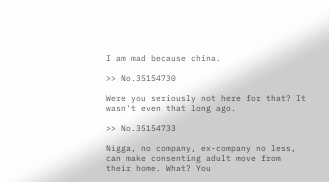I am mad because china.

>> No.35154730

Were you seriously not here for that? It wasn't even that long ago.

>> No.35154733

Nigga, no company, ex-company no less, can make consenting adult move from their home. What? You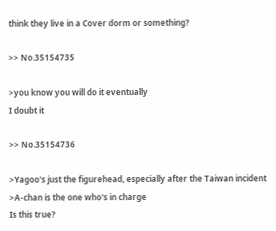think they live in a Cover dorm or something?

>> No.35154735

>you know you will do it eventually
I doubt it

>> No.35154736

>Yagoo's just the figurehead, especially after the Taiwan incident
>A-chan is the one who's in charge
Is this true?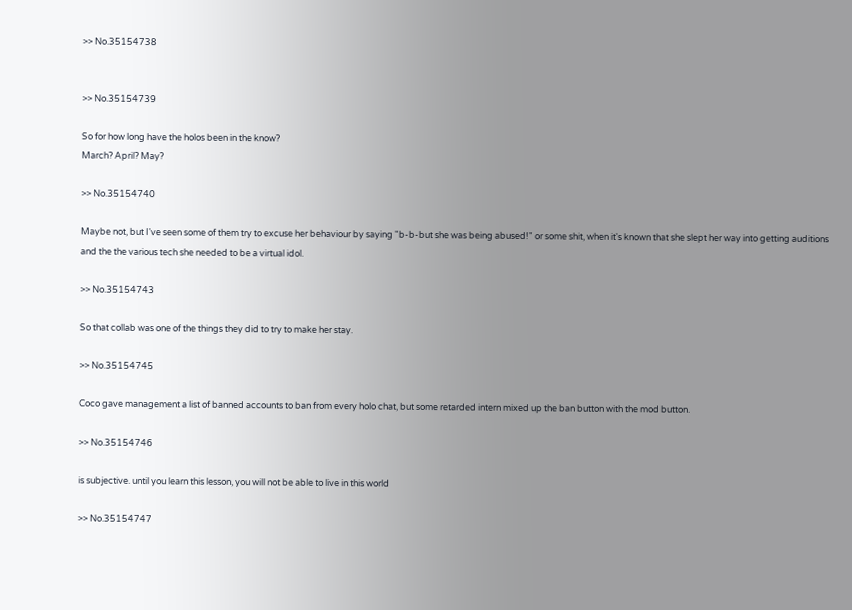>> No.35154738


>> No.35154739

So for how long have the holos been in the know?
March? April? May?

>> No.35154740

Maybe not, but I've seen some of them try to excuse her behaviour by saying "b-b-but she was being abused!" or some shit, when it's known that she slept her way into getting auditions and the the various tech she needed to be a virtual idol.

>> No.35154743

So that collab was one of the things they did to try to make her stay.

>> No.35154745

Coco gave management a list of banned accounts to ban from every holo chat, but some retarded intern mixed up the ban button with the mod button.

>> No.35154746

is subjective. until you learn this lesson, you will not be able to live in this world

>> No.35154747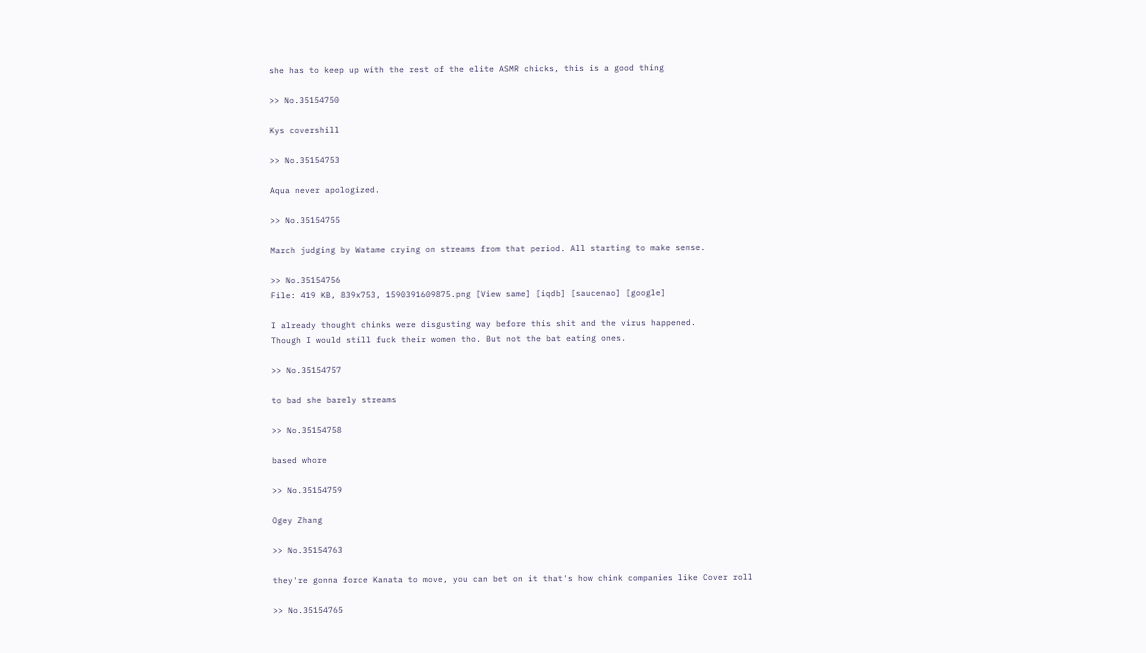she has to keep up with the rest of the elite ASMR chicks, this is a good thing

>> No.35154750

Kys covershill

>> No.35154753

Aqua never apologized.

>> No.35154755

March judging by Watame crying on streams from that period. All starting to make sense.

>> No.35154756
File: 419 KB, 839x753, 1590391609875.png [View same] [iqdb] [saucenao] [google]

I already thought chinks were disgusting way before this shit and the virus happened.
Though I would still fuck their women tho. But not the bat eating ones.

>> No.35154757

to bad she barely streams

>> No.35154758

based whore

>> No.35154759

Ogey Zhang

>> No.35154763

they're gonna force Kanata to move, you can bet on it that's how chink companies like Cover roll

>> No.35154765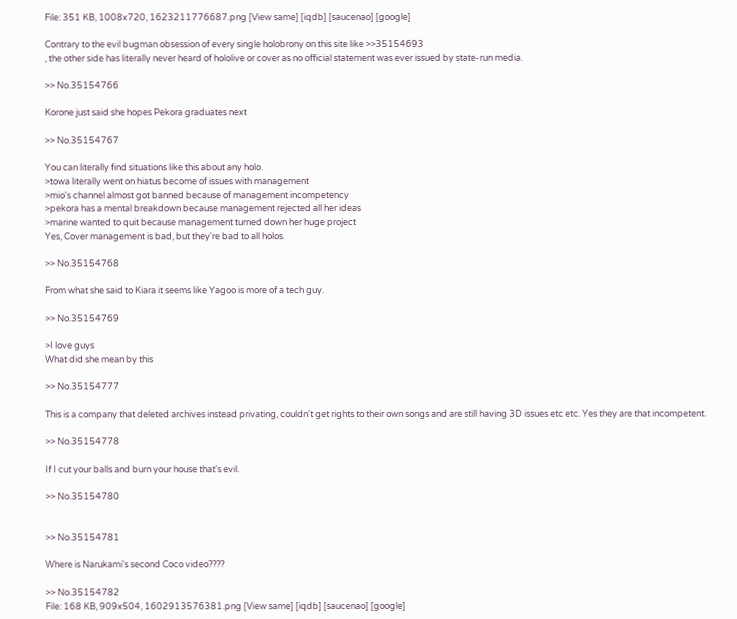File: 351 KB, 1008x720, 1623211776687.png [View same] [iqdb] [saucenao] [google]

Contrary to the evil bugman obsession of every single holobrony on this site like >>35154693
, the other side has literally never heard of hololive or cover as no official statement was ever issued by state-run media.

>> No.35154766

Korone just said she hopes Pekora graduates next

>> No.35154767

You can literally find situations like this about any holo.
>towa literally went on hiatus become of issues with management
>mio's channel almost got banned because of management incompetency
>pekora has a mental breakdown because management rejected all her ideas
>marine wanted to quit because management turned down her huge project
Yes, Cover management is bad, but they're bad to all holos.

>> No.35154768

From what she said to Kiara it seems like Yagoo is more of a tech guy.

>> No.35154769

>I love guys
What did she mean by this

>> No.35154777

This is a company that deleted archives instead privating, couldn't get rights to their own songs and are still having 3D issues etc etc. Yes they are that incompetent.

>> No.35154778

If I cut your balls and burn your house that's evil.

>> No.35154780


>> No.35154781

Where is Narukami's second Coco video????

>> No.35154782
File: 168 KB, 909x504, 1602913576381.png [View same] [iqdb] [saucenao] [google]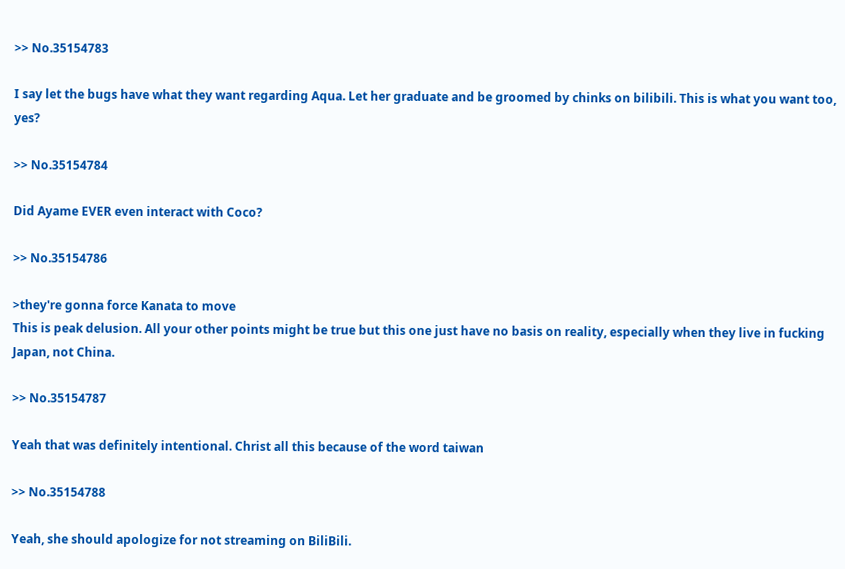>> No.35154783

I say let the bugs have what they want regarding Aqua. Let her graduate and be groomed by chinks on bilibili. This is what you want too, yes?

>> No.35154784

Did Ayame EVER even interact with Coco?

>> No.35154786

>they're gonna force Kanata to move
This is peak delusion. All your other points might be true but this one just have no basis on reality, especially when they live in fucking Japan, not China.

>> No.35154787

Yeah that was definitely intentional. Christ all this because of the word taiwan

>> No.35154788

Yeah, she should apologize for not streaming on BiliBili.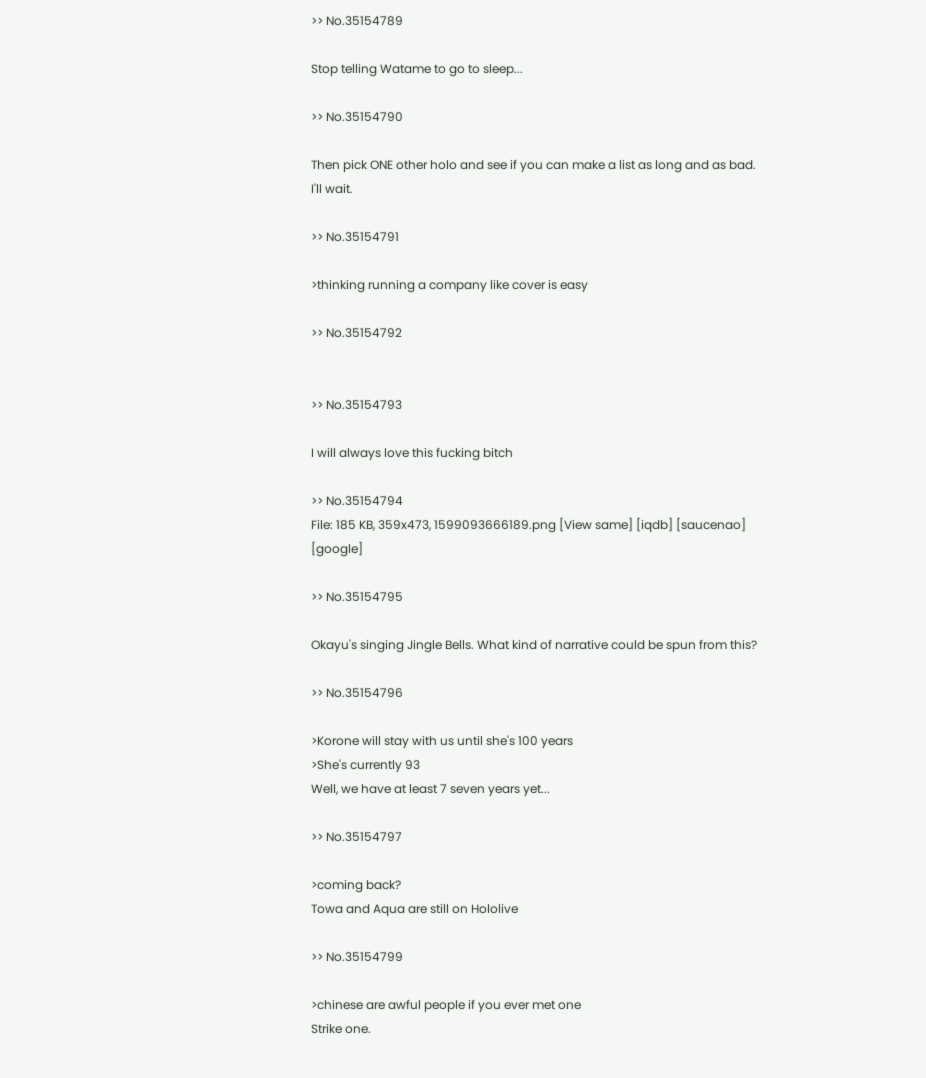>> No.35154789

Stop telling Watame to go to sleep...

>> No.35154790

Then pick ONE other holo and see if you can make a list as long and as bad.
I'll wait.

>> No.35154791

>thinking running a company like cover is easy

>> No.35154792


>> No.35154793

I will always love this fucking bitch

>> No.35154794
File: 185 KB, 359x473, 1599093666189.png [View same] [iqdb] [saucenao] [google]

>> No.35154795

Okayu's singing Jingle Bells. What kind of narrative could be spun from this?

>> No.35154796

>Korone will stay with us until she's 100 years
>She's currently 93
Well, we have at least 7 seven years yet...

>> No.35154797

>coming back?
Towa and Aqua are still on Hololive

>> No.35154799

>chinese are awful people if you ever met one
Strike one.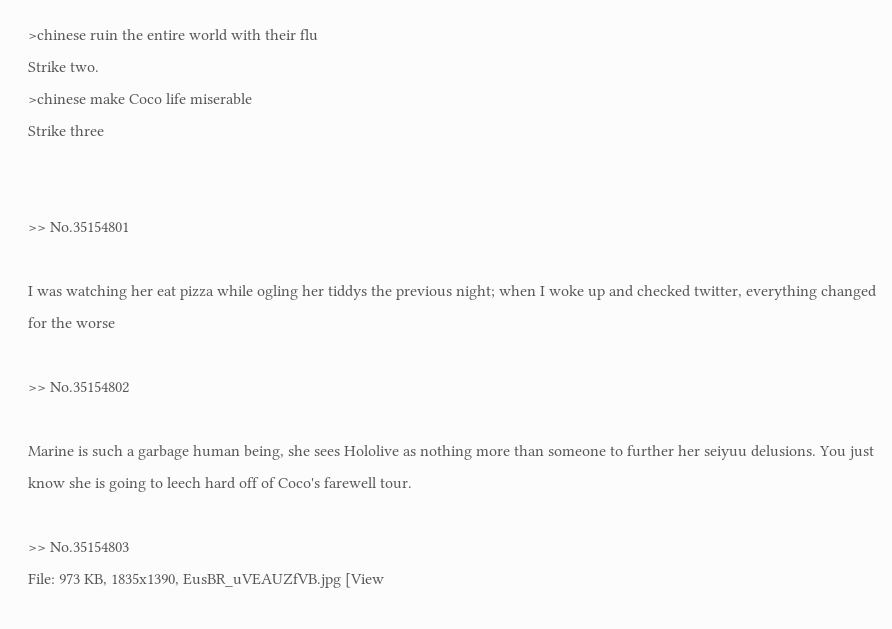>chinese ruin the entire world with their flu
Strike two.
>chinese make Coco life miserable
Strike three


>> No.35154801

I was watching her eat pizza while ogling her tiddys the previous night; when I woke up and checked twitter, everything changed for the worse

>> No.35154802

Marine is such a garbage human being, she sees Hololive as nothing more than someone to further her seiyuu delusions. You just know she is going to leech hard off of Coco's farewell tour.

>> No.35154803
File: 973 KB, 1835x1390, EusBR_uVEAUZfVB.jpg [View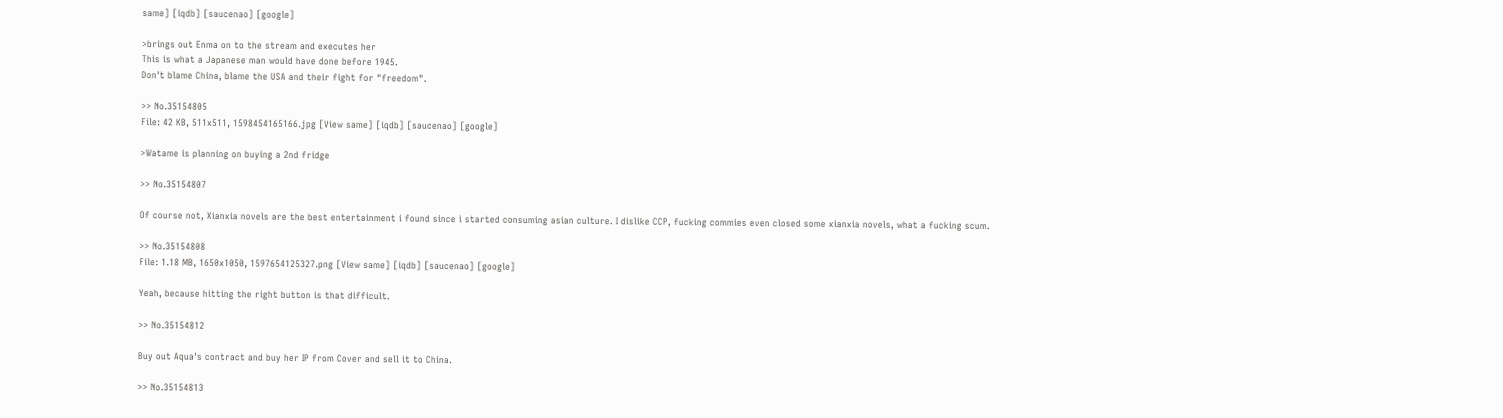same] [iqdb] [saucenao] [google]

>brings out Enma on to the stream and executes her
This is what a Japanese man would have done before 1945.
Don't blame China, blame the USA and their fight for "freedom".

>> No.35154805
File: 42 KB, 511x511, 1598454165166.jpg [View same] [iqdb] [saucenao] [google]

>Watame is planning on buying a 2nd fridge

>> No.35154807

Of course not, Xianxia novels are the best entertainment i found since i started consuming asian culture. I dislike CCP, fucking commies even closed some xianxia novels, what a fucking scum.

>> No.35154808
File: 1.18 MB, 1650x1050, 1597654125327.png [View same] [iqdb] [saucenao] [google]

Yeah, because hitting the right button is that difficult.

>> No.35154812

Buy out Aqua's contract and buy her IP from Cover and sell it to China.

>> No.35154813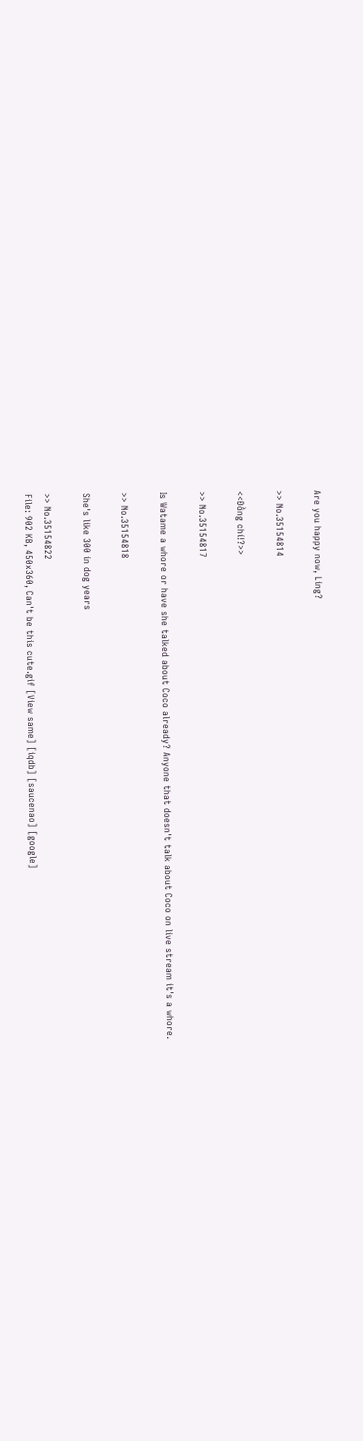Are you happy now, Ling?

>> No.35154814

<<Đồng chí!?>>

>> No.35154817

Is Watame a whore or have she talked about Coco already? Anyone that doesn't talk about Coco on live stream it's a whore.

>> No.35154818

She's like 300 in dog years

>> No.35154822
File: 902 KB, 450x360, Can't be this cute.gif [View same] [iqdb] [saucenao] [google]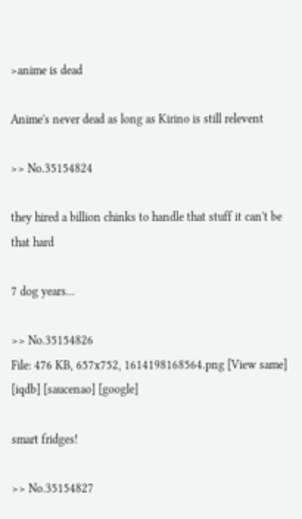>anime is dead

Anime's never dead as long as Kirino is still relevent

>> No.35154824

they hired a billion chinks to handle that stuff it can't be that hard

7 dog years...

>> No.35154826
File: 476 KB, 657x752, 1614198168564.png [View same] [iqdb] [saucenao] [google]

smart fridges!

>> No.35154827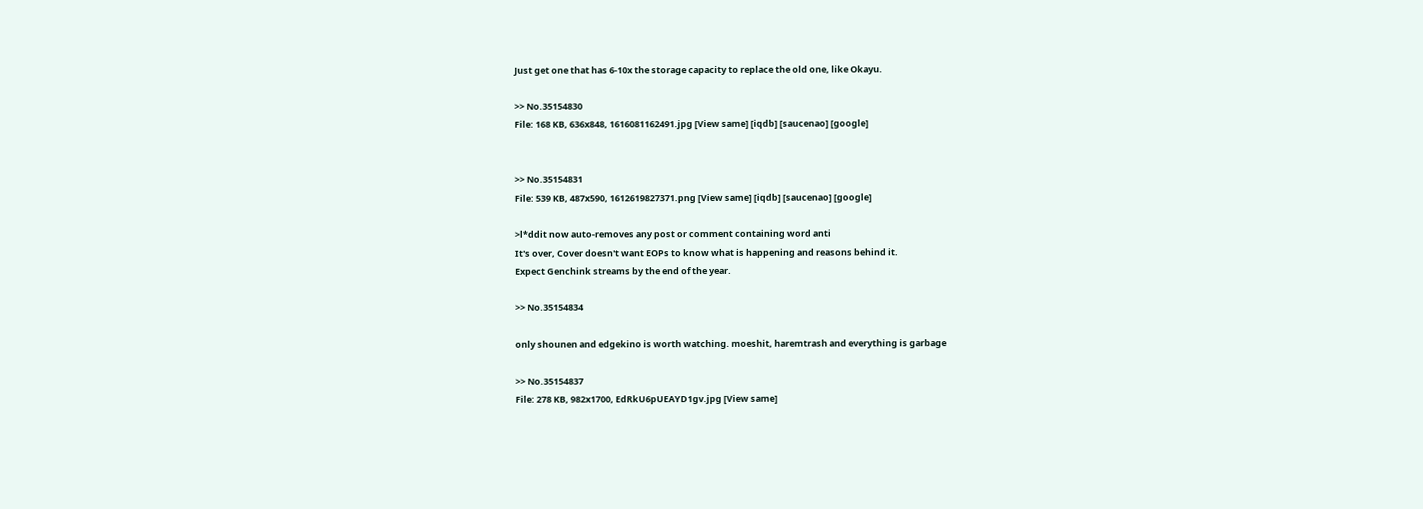Just get one that has 6-10x the storage capacity to replace the old one, like Okayu.

>> No.35154830
File: 168 KB, 636x848, 1616081162491.jpg [View same] [iqdb] [saucenao] [google]


>> No.35154831
File: 539 KB, 487x590, 1612619827371.png [View same] [iqdb] [saucenao] [google]

>l*ddit now auto-removes any post or comment containing word anti
It's over, Cover doesn't want EOPs to know what is happening and reasons behind it.
Expect Genchink streams by the end of the year.

>> No.35154834

only shounen and edgekino is worth watching. moeshit, haremtrash and everything is garbage

>> No.35154837
File: 278 KB, 982x1700, EdRkU6pUEAYD1gv.jpg [View same]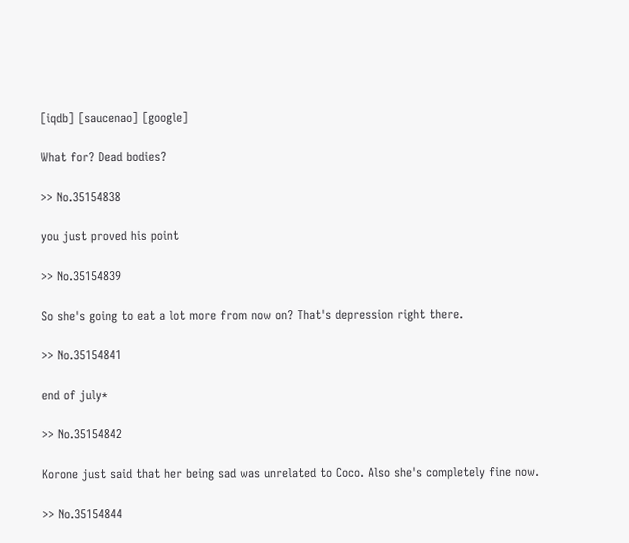[iqdb] [saucenao] [google]

What for? Dead bodies?

>> No.35154838

you just proved his point

>> No.35154839

So she's going to eat a lot more from now on? That's depression right there.

>> No.35154841

end of july*

>> No.35154842

Korone just said that her being sad was unrelated to Coco. Also she's completely fine now.

>> No.35154844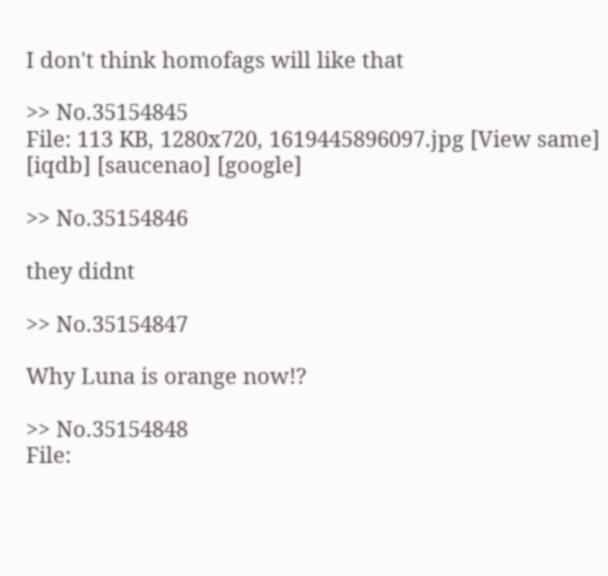I don't think homofags will like that

>> No.35154845
File: 113 KB, 1280x720, 1619445896097.jpg [View same] [iqdb] [saucenao] [google]

>> No.35154846

they didnt

>> No.35154847

Why Luna is orange now!?

>> No.35154848
File: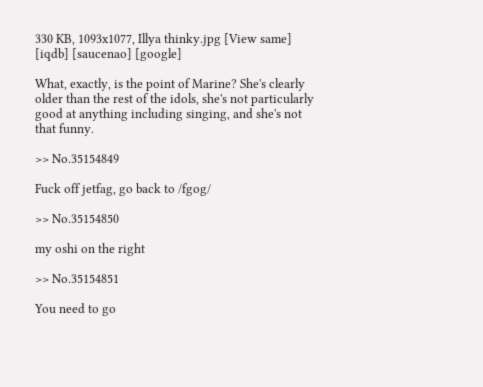330 KB, 1093x1077, Illya thinky.jpg [View same] [iqdb] [saucenao] [google]

What, exactly, is the point of Marine? She's clearly older than the rest of the idols, she's not particularly good at anything including singing, and she's not that funny.

>> No.35154849

Fuck off jetfag, go back to /fgog/

>> No.35154850

my oshi on the right

>> No.35154851

You need to go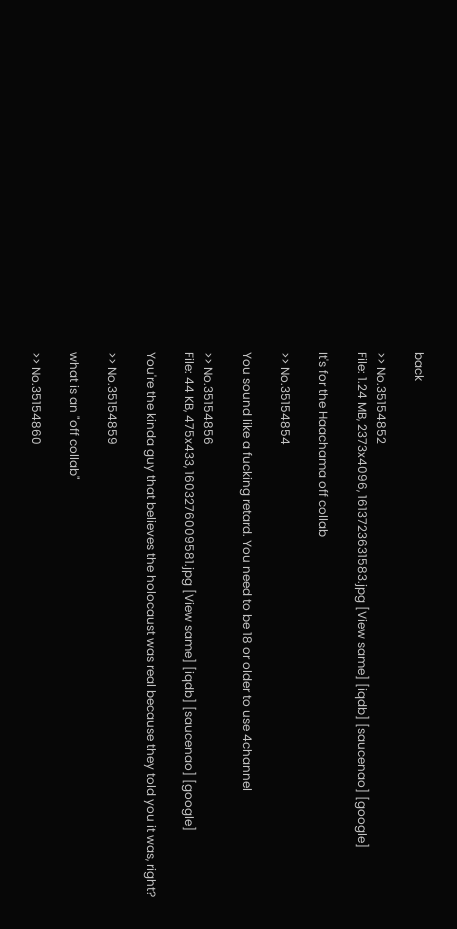back

>> No.35154852
File: 1.24 MB, 2373x4096, 1613723631583.jpg [View same] [iqdb] [saucenao] [google]

It's for the Haachama off collab

>> No.35154854

You sound like a fucking retard. You need to be 18 or older to use 4channel

>> No.35154856
File: 44 KB, 475x433, 1603276009581.jpg [View same] [iqdb] [saucenao] [google]

You're the kinda guy that believes the holocaust was real because they told you it was, right?

>> No.35154859

what is an "off collab"

>> No.35154860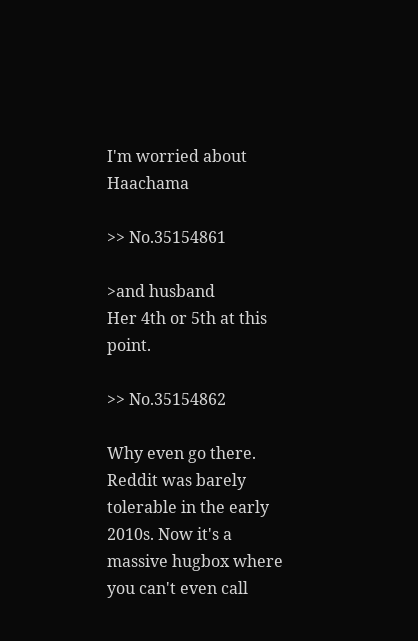I'm worried about Haachama

>> No.35154861

>and husband
Her 4th or 5th at this point.

>> No.35154862

Why even go there. Reddit was barely tolerable in the early 2010s. Now it's a massive hugbox where you can't even call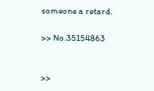someone a retard.

>> No.35154863


>>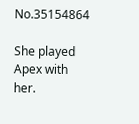No.35154864

She played Apex with her.